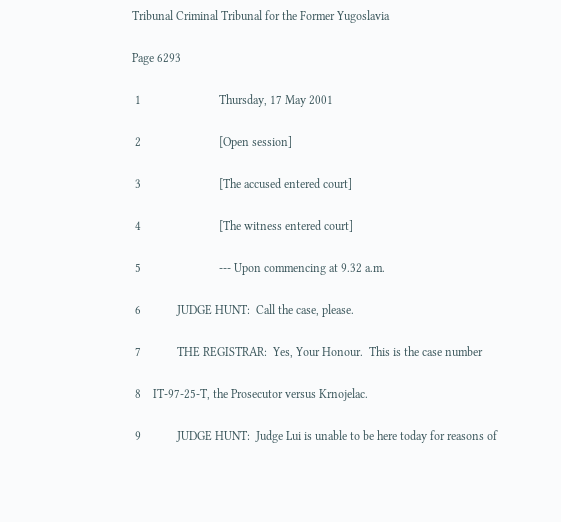Tribunal Criminal Tribunal for the Former Yugoslavia

Page 6293

 1                          Thursday, 17 May 2001

 2                          [Open session]

 3                          [The accused entered court]

 4                          [The witness entered court]

 5                          --- Upon commencing at 9.32 a.m.

 6            JUDGE HUNT:  Call the case, please.

 7            THE REGISTRAR:  Yes, Your Honour.  This is the case number

 8    IT-97-25-T, the Prosecutor versus Krnojelac.

 9            JUDGE HUNT:  Judge Lui is unable to be here today for reasons of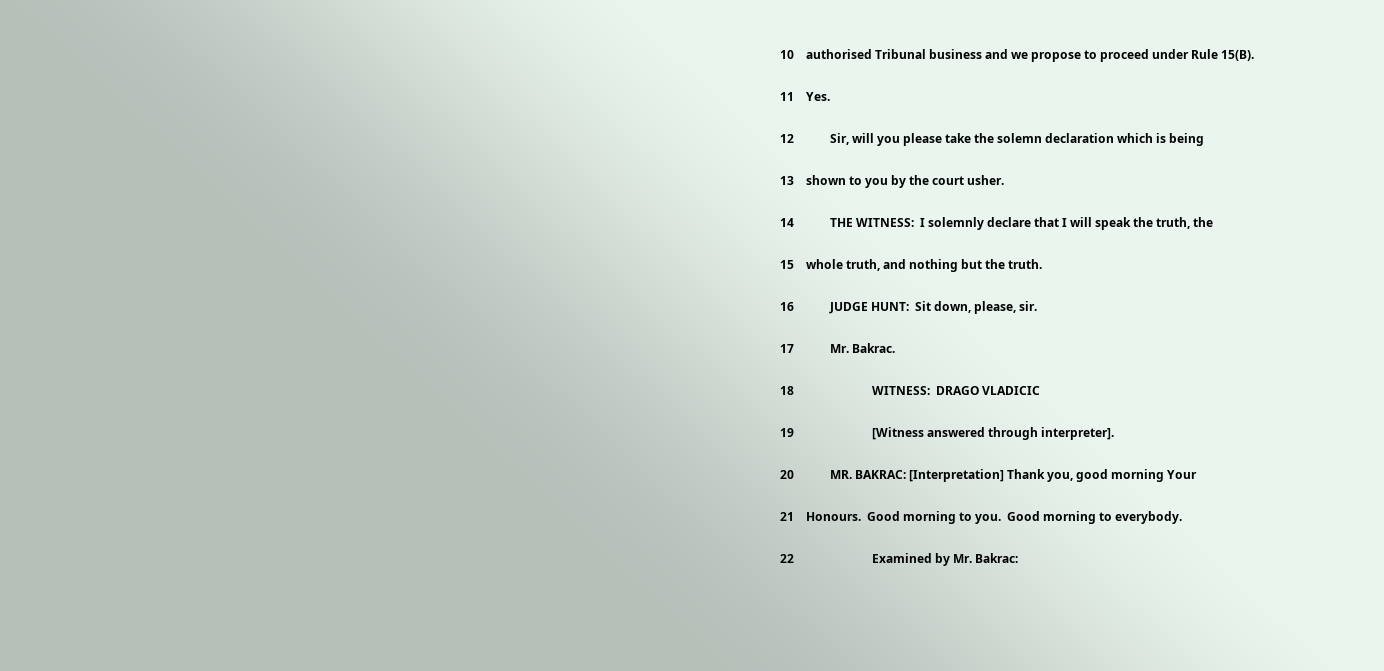10    authorised Tribunal business and we propose to proceed under Rule 15(B).

11    Yes.

12            Sir, will you please take the solemn declaration which is being

13    shown to you by the court usher.

14            THE WITNESS:  I solemnly declare that I will speak the truth, the

15    whole truth, and nothing but the truth.

16            JUDGE HUNT:  Sit down, please, sir.

17            Mr. Bakrac.

18                          WITNESS:  DRAGO VLADICIC

19                          [Witness answered through interpreter].

20            MR. BAKRAC: [Interpretation] Thank you, good morning Your

21    Honours.  Good morning to you.  Good morning to everybody.

22                          Examined by Mr. Bakrac: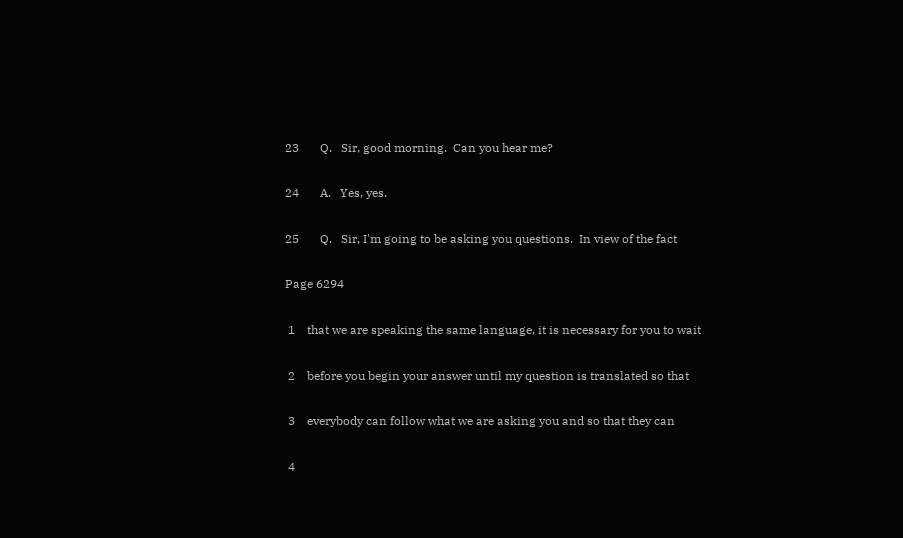23       Q.   Sir, good morning.  Can you hear me?

24       A.   Yes, yes.

25       Q.   Sir, I'm going to be asking you questions.  In view of the fact

Page 6294

 1    that we are speaking the same language, it is necessary for you to wait

 2    before you begin your answer until my question is translated so that

 3    everybody can follow what we are asking you and so that they can

 4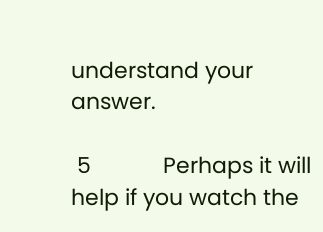understand your answer.

 5            Perhaps it will help if you watch the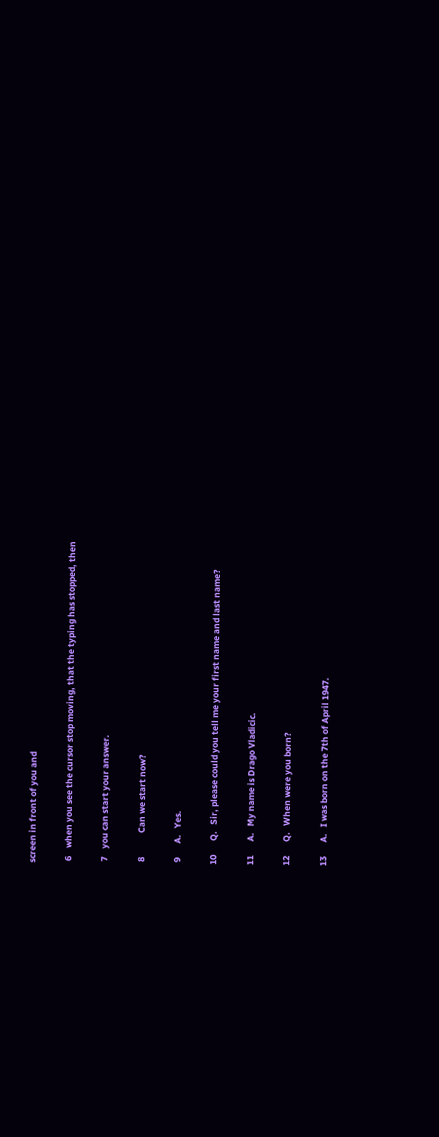screen in front of you and

 6    when you see the cursor stop moving, that the typing has stopped, then

 7    you can start your answer.

 8            Can we start now?

 9       A.   Yes.

10       Q.   Sir, please could you tell me your first name and last name?

11       A.   My name is Drago Vladicic.

12       Q.   When were you born?

13       A.   I was born on the 7th of April 1947.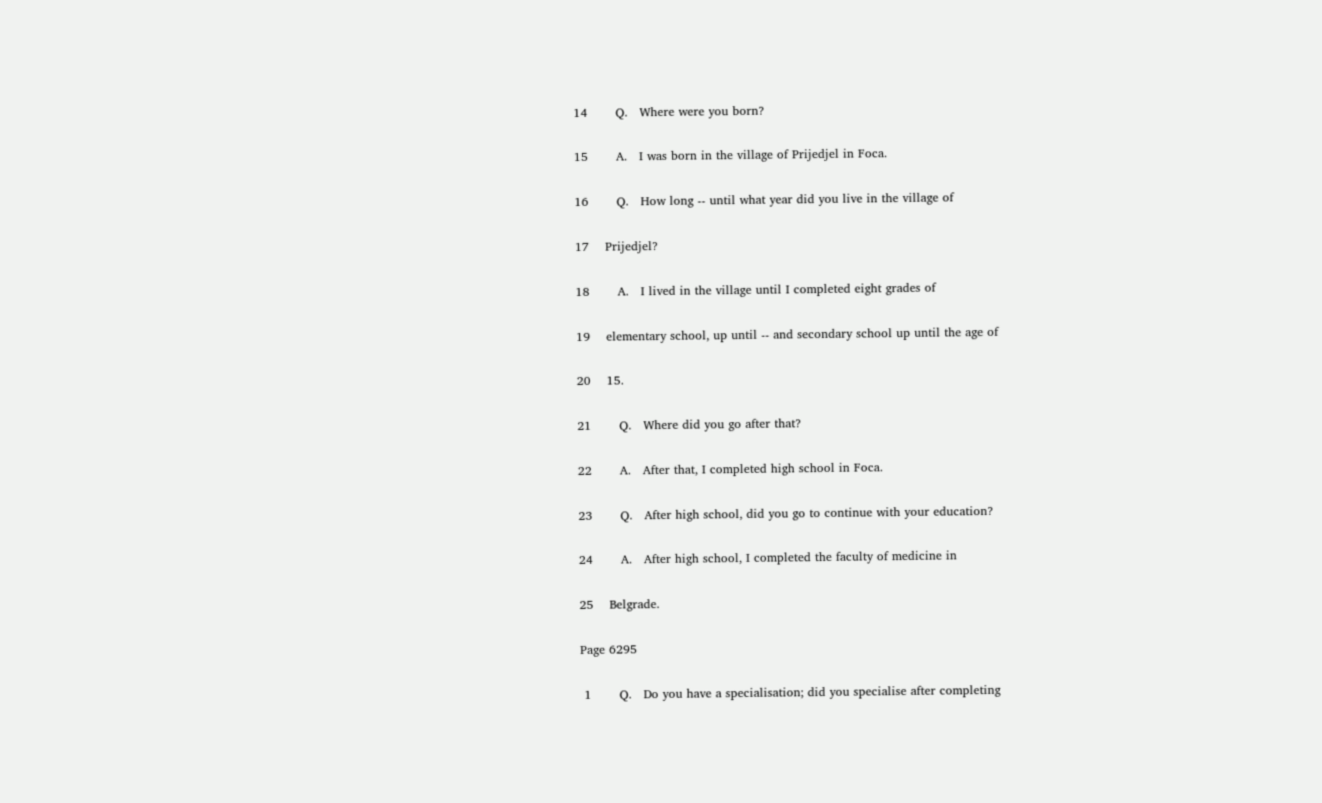14       Q.   Where were you born?

15       A.   I was born in the village of Prijedjel in Foca.

16       Q.   How long -- until what year did you live in the village of

17    Prijedjel?

18       A.   I lived in the village until I completed eight grades of

19    elementary school, up until -- and secondary school up until the age of

20    15.

21       Q.   Where did you go after that?

22       A.   After that, I completed high school in Foca.

23       Q.   After high school, did you go to continue with your education?

24       A.   After high school, I completed the faculty of medicine in

25    Belgrade.

Page 6295

 1       Q.   Do you have a specialisation; did you specialise after completing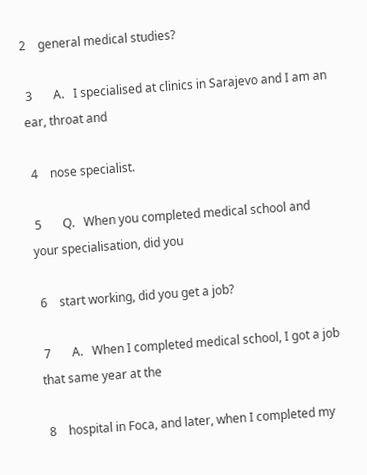2    general medical studies?

 3       A.   I specialised at clinics in Sarajevo and I am an ear, throat and

 4    nose specialist.

 5       Q.   When you completed medical school and your specialisation, did you

 6    start working, did you get a job?

 7       A.   When I completed medical school, I got a job that same year at the

 8    hospital in Foca, and later, when I completed my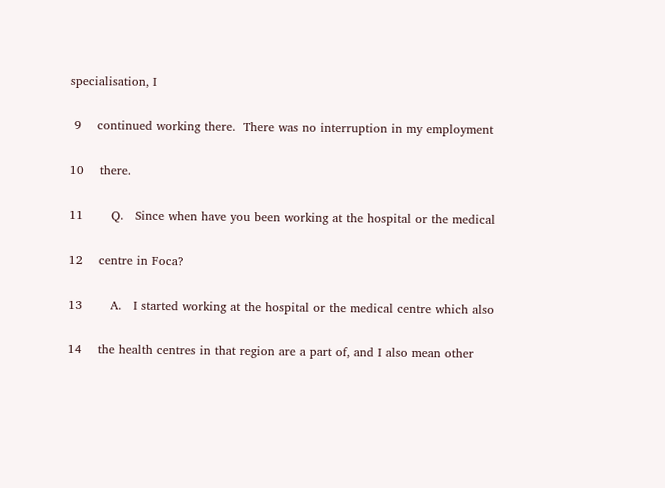specialisation, I

 9    continued working there.  There was no interruption in my employment

10    there.

11       Q.   Since when have you been working at the hospital or the medical

12    centre in Foca?

13       A.   I started working at the hospital or the medical centre which also

14    the health centres in that region are a part of, and I also mean other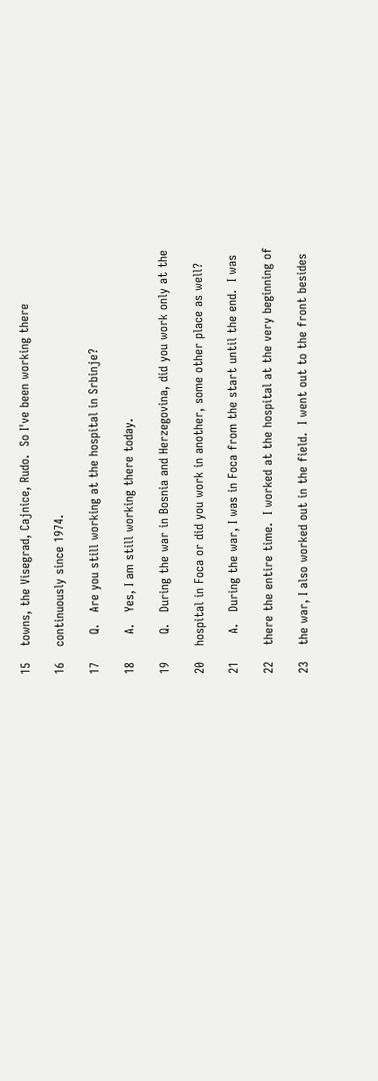15    towns, the Visegrad, Cajnice, Rudo.  So I've been working there

16    continuously since 1974.

17       Q.   Are you still working at the hospital in Srbinje?

18       A.   Yes, I am still working there today.

19       Q.   During the war in Bosnia and Herzegovina, did you work only at the

20    hospital in Foca or did you work in another, some other place as well?

21       A.   During the war, I was in Foca from the start until the end.  I was

22    there the entire time.  I worked at the hospital at the very beginning of

23    the war, I also worked out in the field.  I went out to the front besides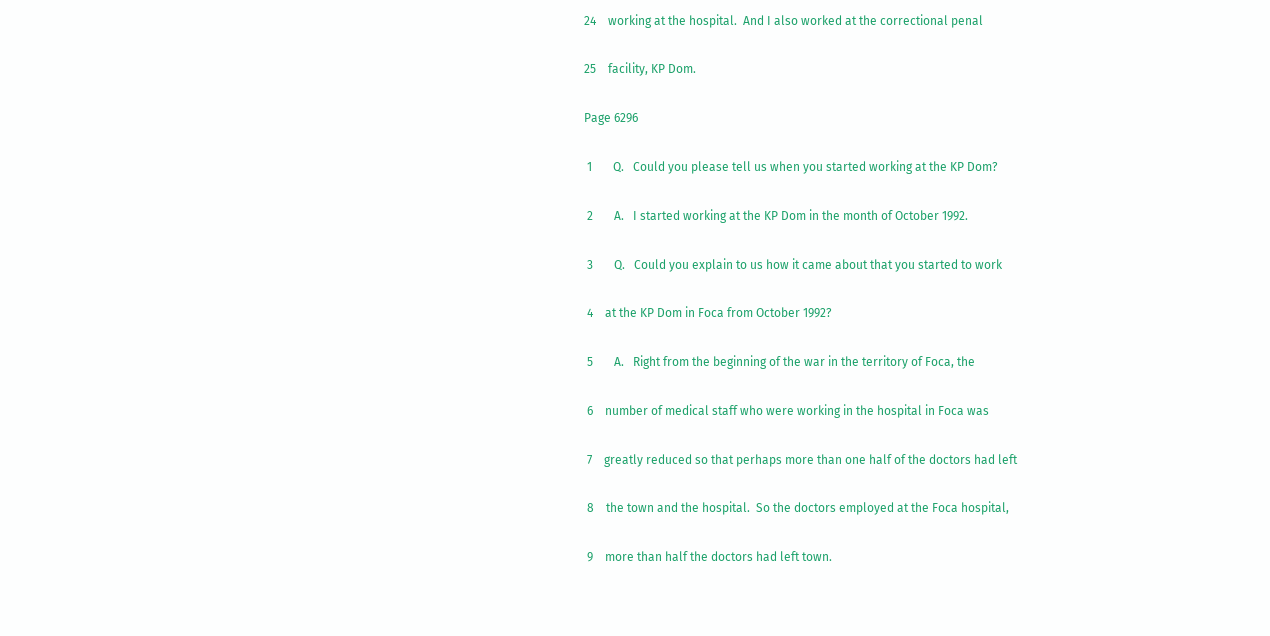24    working at the hospital.  And I also worked at the correctional penal

25    facility, KP Dom.

Page 6296

 1       Q.   Could you please tell us when you started working at the KP Dom?

 2       A.   I started working at the KP Dom in the month of October 1992.

 3       Q.   Could you explain to us how it came about that you started to work

 4    at the KP Dom in Foca from October 1992?

 5       A.   Right from the beginning of the war in the territory of Foca, the

 6    number of medical staff who were working in the hospital in Foca was

 7    greatly reduced so that perhaps more than one half of the doctors had left

 8    the town and the hospital.  So the doctors employed at the Foca hospital,

 9    more than half the doctors had left town.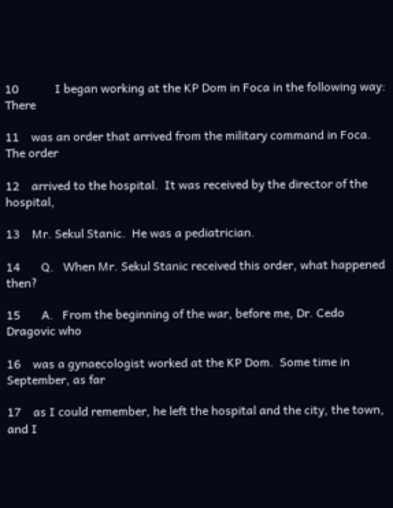10            I began working at the KP Dom in Foca in the following way:  There

11    was an order that arrived from the military command in Foca.  The order

12    arrived to the hospital.  It was received by the director of the hospital,

13    Mr. Sekul Stanic.  He was a pediatrician.

14       Q.   When Mr. Sekul Stanic received this order, what happened then?

15       A.   From the beginning of the war, before me, Dr. Cedo Dragovic who

16    was a gynaecologist worked at the KP Dom.  Some time in September, as far

17    as I could remember, he left the hospital and the city, the town, and I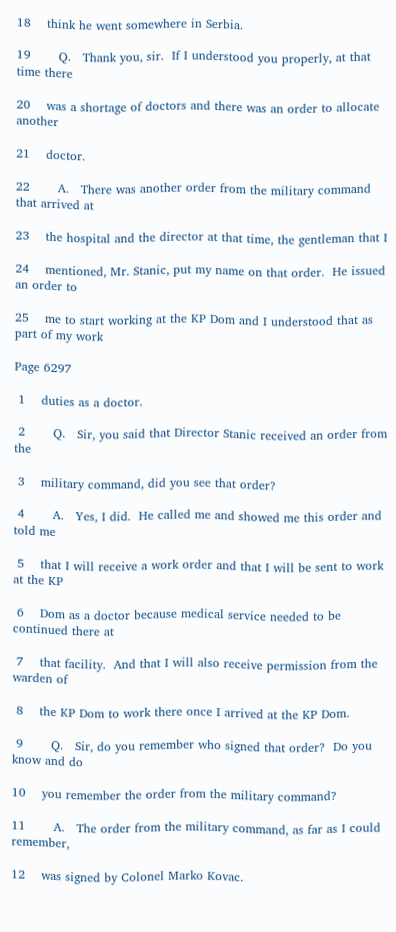18    think he went somewhere in Serbia.

19       Q.   Thank you, sir.  If I understood you properly, at that time there

20    was a shortage of doctors and there was an order to allocate another

21    doctor.

22       A.   There was another order from the military command that arrived at

23    the hospital and the director at that time, the gentleman that I

24    mentioned, Mr. Stanic, put my name on that order.  He issued an order to

25    me to start working at the KP Dom and I understood that as part of my work

Page 6297

 1    duties as a doctor.

 2       Q.   Sir, you said that Director Stanic received an order from the

 3    military command, did you see that order?

 4       A.   Yes, I did.  He called me and showed me this order and told me

 5    that I will receive a work order and that I will be sent to work at the KP

 6    Dom as a doctor because medical service needed to be continued there at

 7    that facility.  And that I will also receive permission from the warden of

 8    the KP Dom to work there once I arrived at the KP Dom.

 9       Q.   Sir, do you remember who signed that order?  Do you know and do

10    you remember the order from the military command?

11       A.   The order from the military command, as far as I could remember,

12    was signed by Colonel Marko Kovac.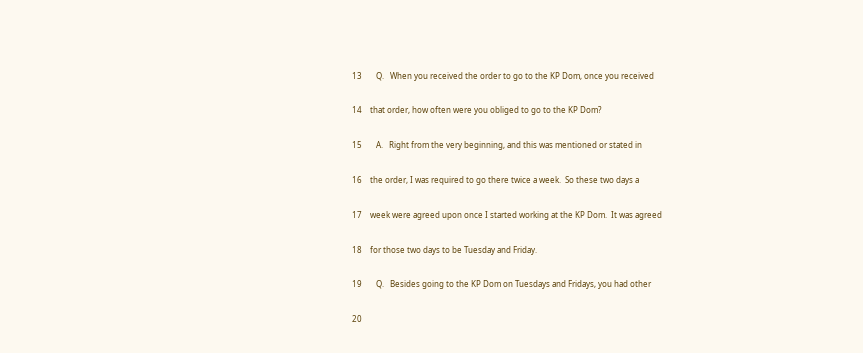13       Q.   When you received the order to go to the KP Dom, once you received

14    that order, how often were you obliged to go to the KP Dom?

15       A.   Right from the very beginning, and this was mentioned or stated in

16    the order, I was required to go there twice a week.  So these two days a

17    week were agreed upon once I started working at the KP Dom.  It was agreed

18    for those two days to be Tuesday and Friday.

19       Q.   Besides going to the KP Dom on Tuesdays and Fridays, you had other

20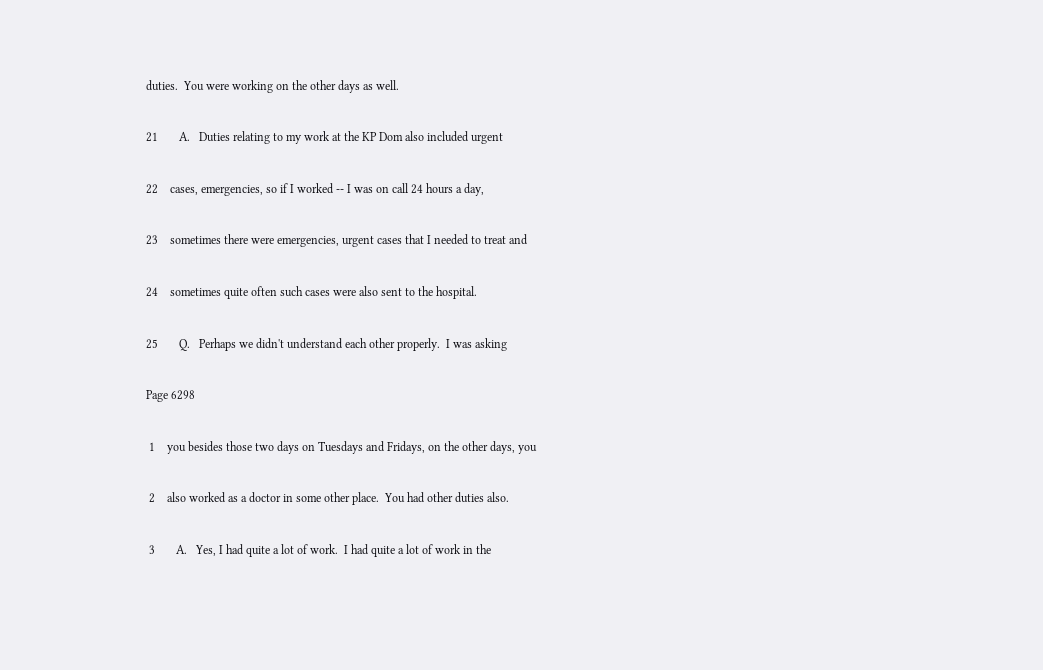duties.  You were working on the other days as well.

21       A.   Duties relating to my work at the KP Dom also included urgent

22    cases, emergencies, so if I worked -- I was on call 24 hours a day,

23    sometimes there were emergencies, urgent cases that I needed to treat and

24    sometimes quite often such cases were also sent to the hospital.

25       Q.   Perhaps we didn't understand each other properly.  I was asking

Page 6298

 1    you besides those two days on Tuesdays and Fridays, on the other days, you

 2    also worked as a doctor in some other place.  You had other duties also.

 3       A.   Yes, I had quite a lot of work.  I had quite a lot of work in the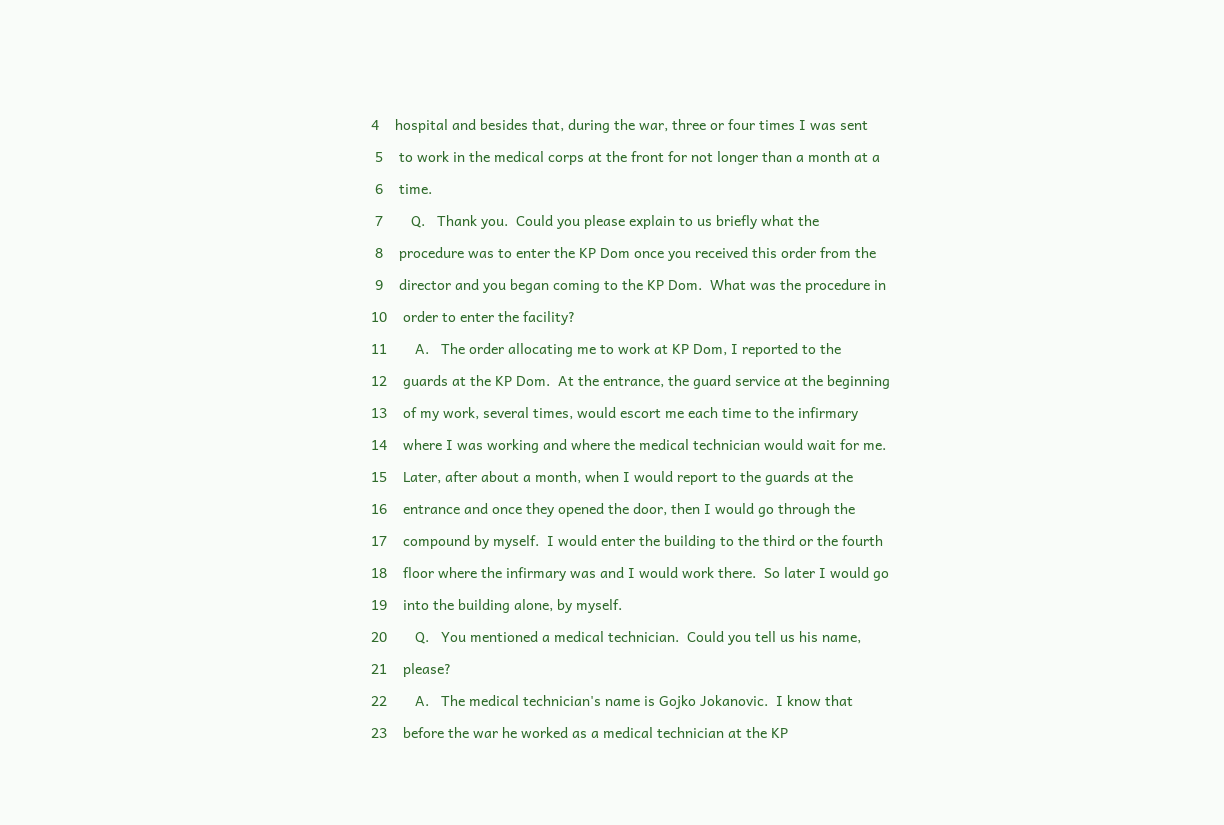4    hospital and besides that, during the war, three or four times I was sent

 5    to work in the medical corps at the front for not longer than a month at a

 6    time.

 7       Q.   Thank you.  Could you please explain to us briefly what the

 8    procedure was to enter the KP Dom once you received this order from the

 9    director and you began coming to the KP Dom.  What was the procedure in

10    order to enter the facility?

11       A.   The order allocating me to work at KP Dom, I reported to the

12    guards at the KP Dom.  At the entrance, the guard service at the beginning

13    of my work, several times, would escort me each time to the infirmary

14    where I was working and where the medical technician would wait for me.

15    Later, after about a month, when I would report to the guards at the

16    entrance and once they opened the door, then I would go through the

17    compound by myself.  I would enter the building to the third or the fourth

18    floor where the infirmary was and I would work there.  So later I would go

19    into the building alone, by myself.

20       Q.   You mentioned a medical technician.  Could you tell us his name,

21    please?

22       A.   The medical technician's name is Gojko Jokanovic.  I know that

23    before the war he worked as a medical technician at the KP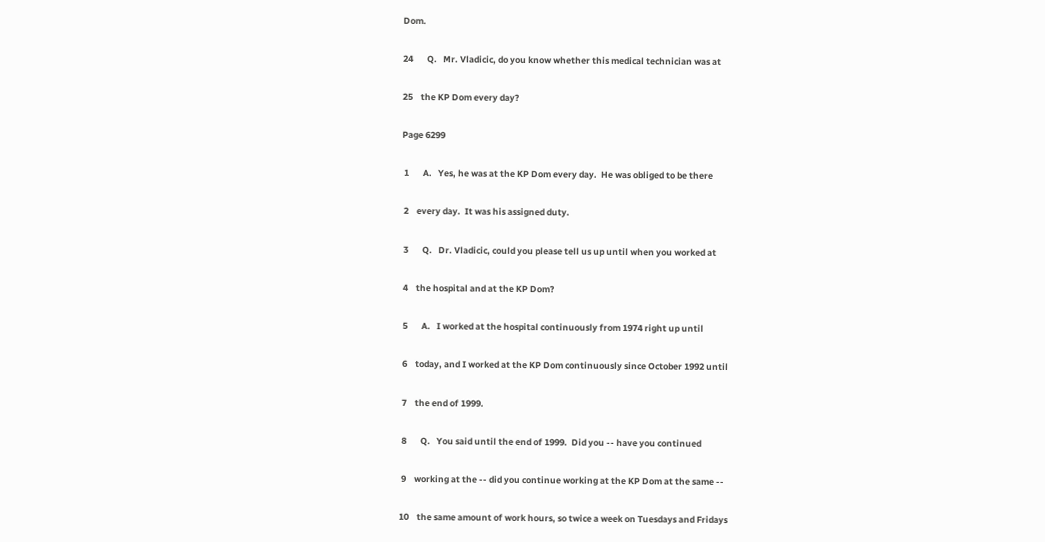Dom.

24       Q.   Mr. Vladicic, do you know whether this medical technician was at

25    the KP Dom every day?

Page 6299

 1       A.   Yes, he was at the KP Dom every day.  He was obliged to be there

 2    every day.  It was his assigned duty.

 3       Q.   Dr. Vladicic, could you please tell us up until when you worked at

 4    the hospital and at the KP Dom?

 5       A.   I worked at the hospital continuously from 1974 right up until

 6    today, and I worked at the KP Dom continuously since October 1992 until

 7    the end of 1999.

 8       Q.   You said until the end of 1999.  Did you -- have you continued

 9    working at the -- did you continue working at the KP Dom at the same --

10    the same amount of work hours, so twice a week on Tuesdays and Fridays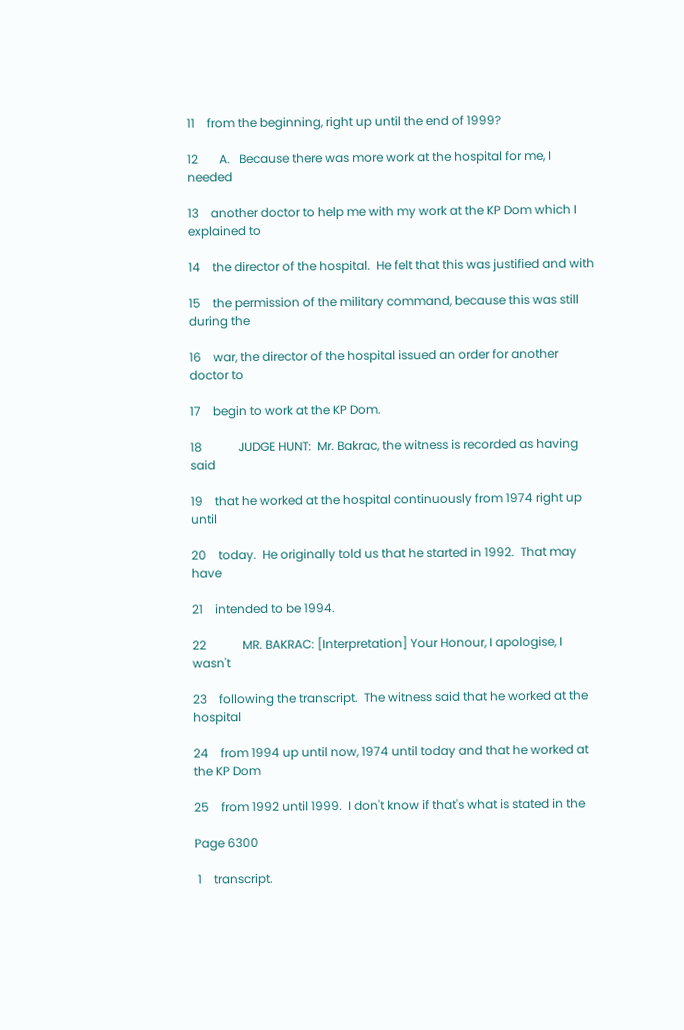11    from the beginning, right up until the end of 1999?

12       A.   Because there was more work at the hospital for me, I needed

13    another doctor to help me with my work at the KP Dom which I explained to

14    the director of the hospital.  He felt that this was justified and with

15    the permission of the military command, because this was still during the

16    war, the director of the hospital issued an order for another doctor to

17    begin to work at the KP Dom.

18            JUDGE HUNT:  Mr. Bakrac, the witness is recorded as having said

19    that he worked at the hospital continuously from 1974 right up until

20    today.  He originally told us that he started in 1992.  That may have

21    intended to be 1994.

22            MR. BAKRAC: [Interpretation] Your Honour, I apologise, I wasn't

23    following the transcript.  The witness said that he worked at the hospital

24    from 1994 up until now, 1974 until today and that he worked at the KP Dom

25    from 1992 until 1999.  I don't know if that's what is stated in the

Page 6300

 1    transcript.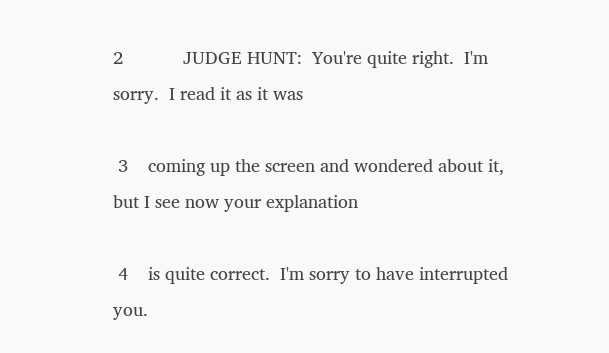2            JUDGE HUNT:  You're quite right.  I'm sorry.  I read it as it was

 3    coming up the screen and wondered about it, but I see now your explanation

 4    is quite correct.  I'm sorry to have interrupted you.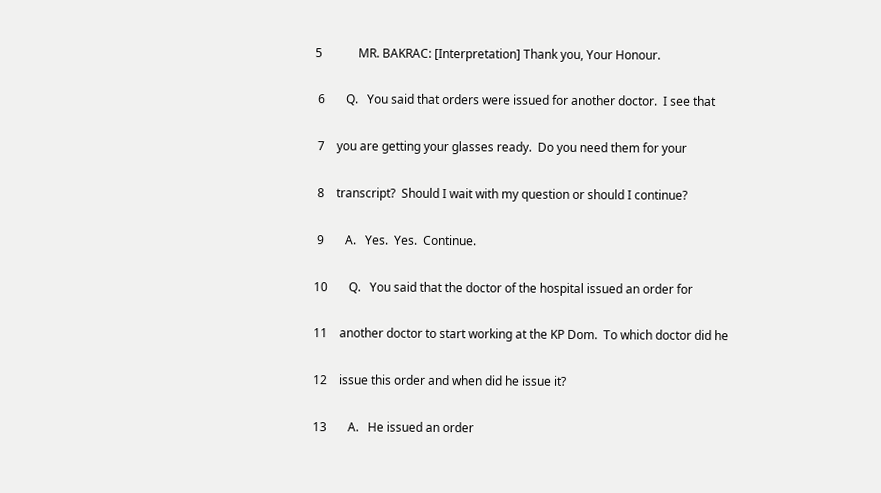5            MR. BAKRAC: [Interpretation] Thank you, Your Honour.

 6       Q.   You said that orders were issued for another doctor.  I see that

 7    you are getting your glasses ready.  Do you need them for your

 8    transcript?  Should I wait with my question or should I continue?

 9       A.   Yes.  Yes.  Continue.

10       Q.   You said that the doctor of the hospital issued an order for

11    another doctor to start working at the KP Dom.  To which doctor did he

12    issue this order and when did he issue it?

13       A.   He issued an order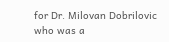for Dr. Milovan Dobrilovic who was a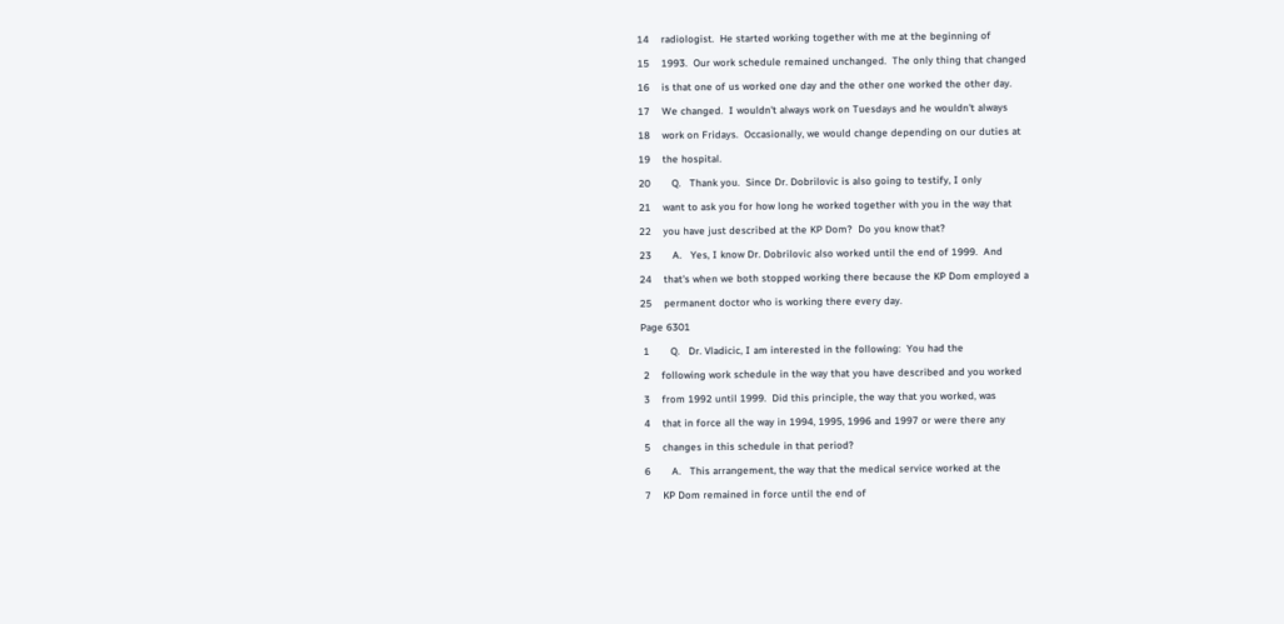14    radiologist.  He started working together with me at the beginning of

15    1993.  Our work schedule remained unchanged.  The only thing that changed

16    is that one of us worked one day and the other one worked the other day.

17    We changed.  I wouldn't always work on Tuesdays and he wouldn't always

18    work on Fridays.  Occasionally, we would change depending on our duties at

19    the hospital.

20       Q.   Thank you.  Since Dr. Dobrilovic is also going to testify, I only

21    want to ask you for how long he worked together with you in the way that

22    you have just described at the KP Dom?  Do you know that?

23       A.   Yes, I know Dr. Dobrilovic also worked until the end of 1999.  And

24    that's when we both stopped working there because the KP Dom employed a

25    permanent doctor who is working there every day.

Page 6301

 1       Q.   Dr. Vladicic, I am interested in the following:  You had the

 2    following work schedule in the way that you have described and you worked

 3    from 1992 until 1999.  Did this principle, the way that you worked, was

 4    that in force all the way in 1994, 1995, 1996 and 1997 or were there any

 5    changes in this schedule in that period?

 6       A.   This arrangement, the way that the medical service worked at the

 7    KP Dom remained in force until the end of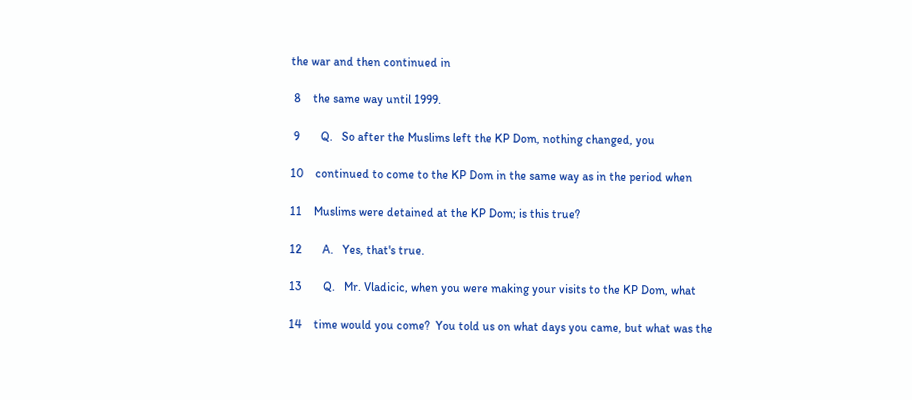the war and then continued in

 8    the same way until 1999.

 9       Q.   So after the Muslims left the KP Dom, nothing changed, you

10    continued to come to the KP Dom in the same way as in the period when

11    Muslims were detained at the KP Dom; is this true?

12       A.   Yes, that's true.

13       Q.   Mr. Vladicic, when you were making your visits to the KP Dom, what

14    time would you come?  You told us on what days you came, but what was the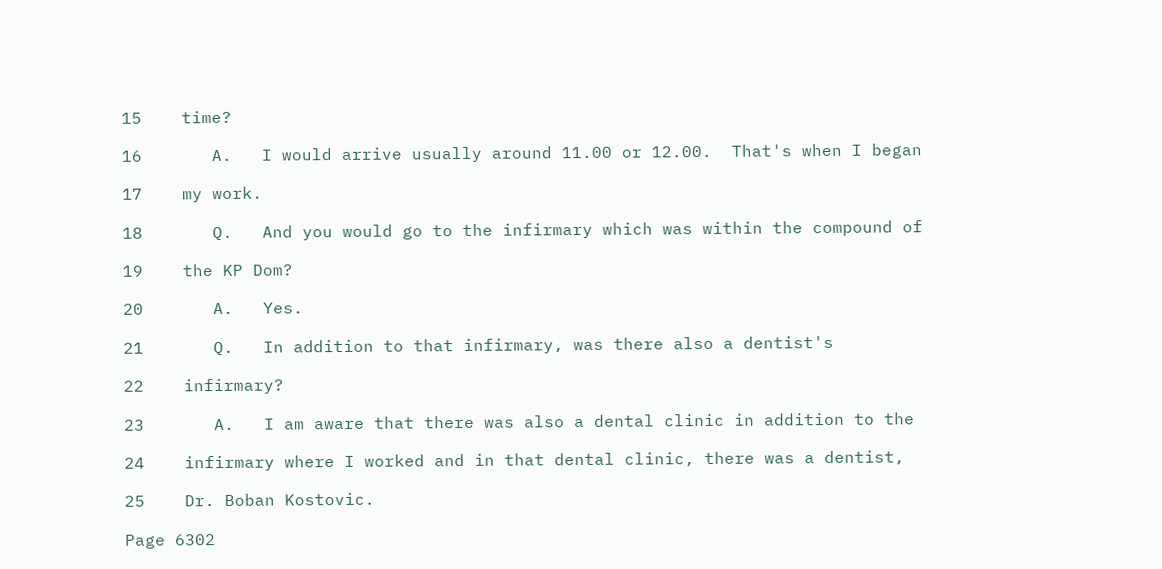15    time?

16       A.   I would arrive usually around 11.00 or 12.00.  That's when I began

17    my work.

18       Q.   And you would go to the infirmary which was within the compound of

19    the KP Dom?

20       A.   Yes.

21       Q.   In addition to that infirmary, was there also a dentist's

22    infirmary?

23       A.   I am aware that there was also a dental clinic in addition to the

24    infirmary where I worked and in that dental clinic, there was a dentist,

25    Dr. Boban Kostovic.

Page 6302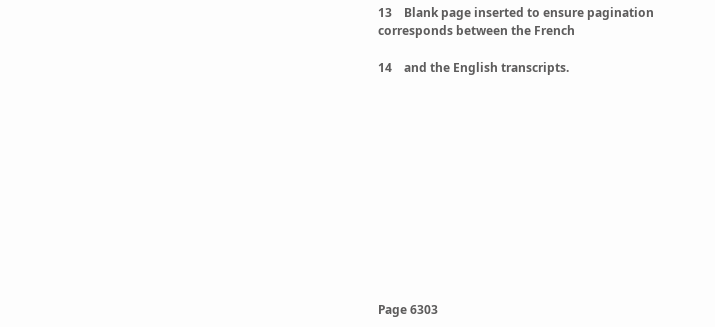13    Blank page inserted to ensure pagination corresponds between the French

14    and the English transcripts.












Page 6303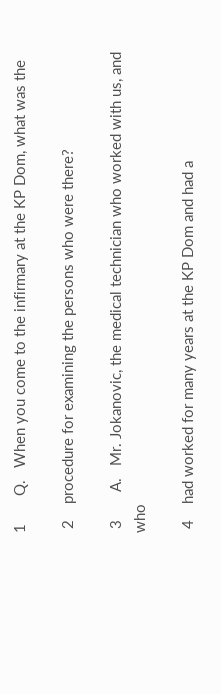1       Q.   When you come to the infirmary at the KP Dom, what was the

 2    procedure for examining the persons who were there?

 3       A.   Mr. Jokanovic, the medical technician who worked with us, and who

 4    had worked for many years at the KP Dom and had a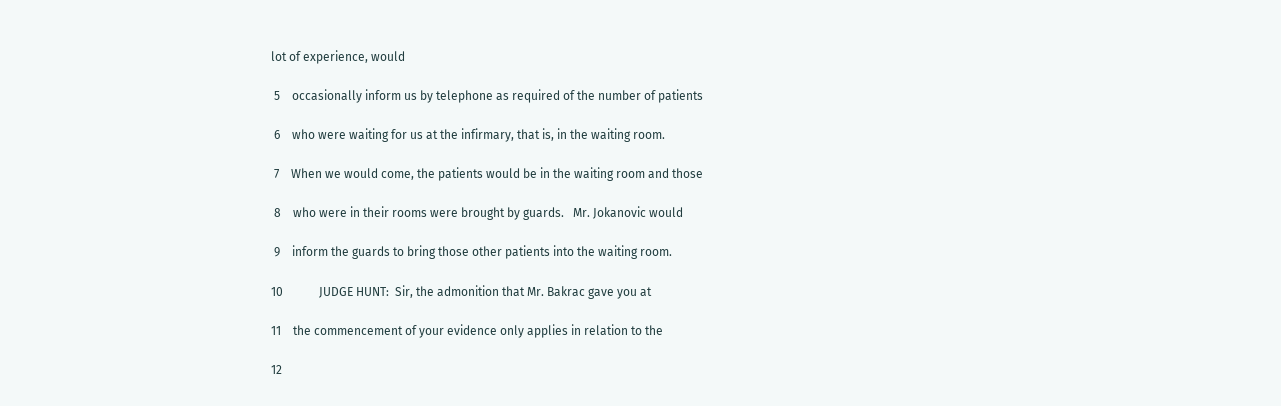lot of experience, would

 5    occasionally inform us by telephone as required of the number of patients

 6    who were waiting for us at the infirmary, that is, in the waiting room.

 7    When we would come, the patients would be in the waiting room and those

 8    who were in their rooms were brought by guards.   Mr. Jokanovic would

 9    inform the guards to bring those other patients into the waiting room.

10            JUDGE HUNT:  Sir, the admonition that Mr. Bakrac gave you at

11    the commencement of your evidence only applies in relation to the

12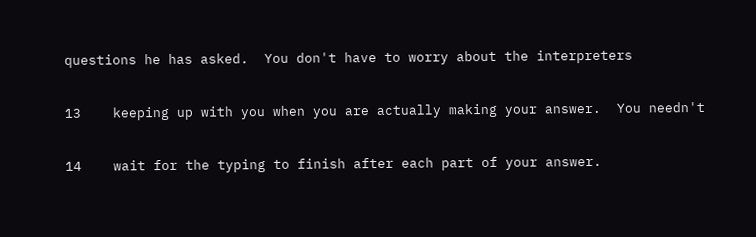questions he has asked.  You don't have to worry about the interpreters

13    keeping up with you when you are actually making your answer.  You needn't

14    wait for the typing to finish after each part of your answer.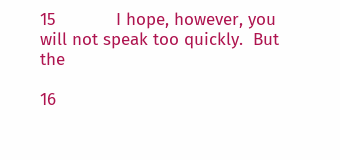15            I hope, however, you will not speak too quickly.  But the

16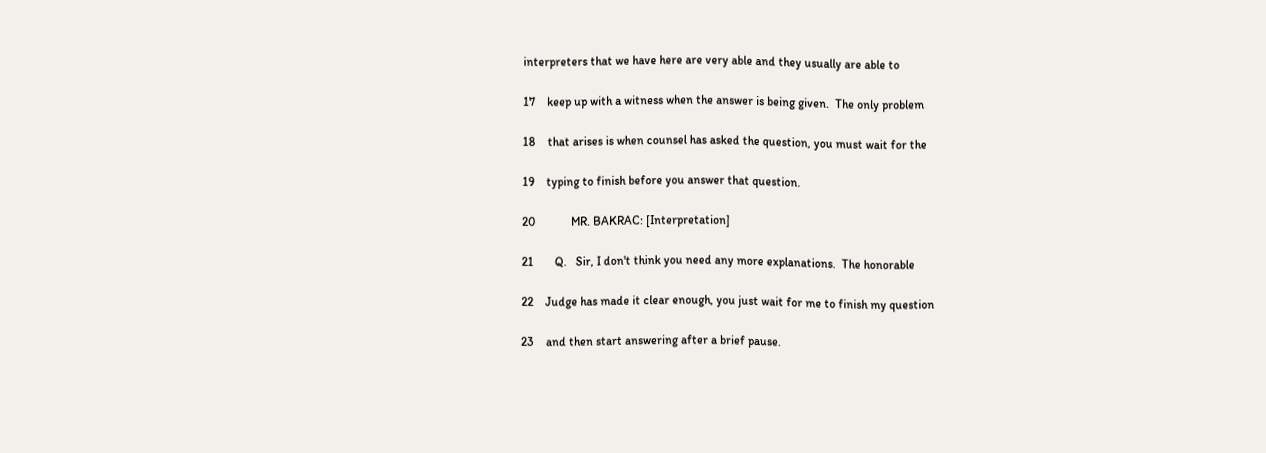interpreters that we have here are very able and they usually are able to

17    keep up with a witness when the answer is being given.  The only problem

18    that arises is when counsel has asked the question, you must wait for the

19    typing to finish before you answer that question.

20            MR. BAKRAC: [Interpretation]

21       Q.   Sir, I don't think you need any more explanations.  The honorable

22    Judge has made it clear enough, you just wait for me to finish my question

23    and then start answering after a brief pause.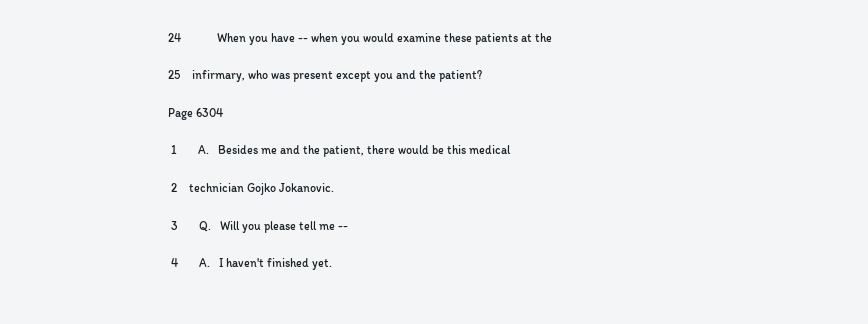24            When you have -- when you would examine these patients at the

25    infirmary, who was present except you and the patient?

Page 6304

 1       A.   Besides me and the patient, there would be this medical

 2    technician Gojko Jokanovic.

 3       Q.   Will you please tell me --

 4       A.   I haven't finished yet.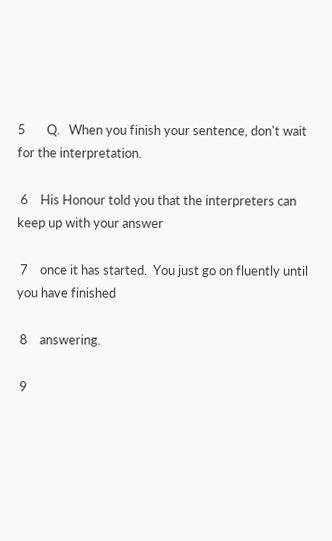5       Q.   When you finish your sentence, don't wait for the interpretation.

 6    His Honour told you that the interpreters can keep up with your answer

 7    once it has started.  You just go on fluently until you have finished

 8    answering.

 9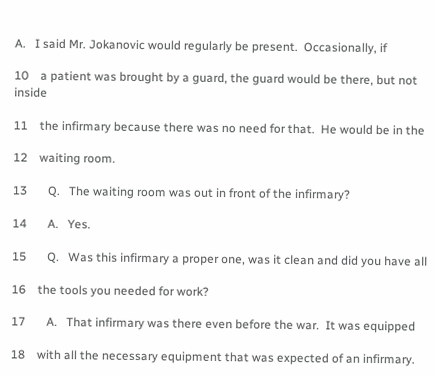A.   I said Mr. Jokanovic would regularly be present.  Occasionally, if

10    a patient was brought by a guard, the guard would be there, but not inside

11    the infirmary because there was no need for that.  He would be in the

12    waiting room.

13       Q.   The waiting room was out in front of the infirmary?

14       A.   Yes.

15       Q.   Was this infirmary a proper one, was it clean and did you have all

16    the tools you needed for work?

17       A.   That infirmary was there even before the war.  It was equipped

18    with all the necessary equipment that was expected of an infirmary.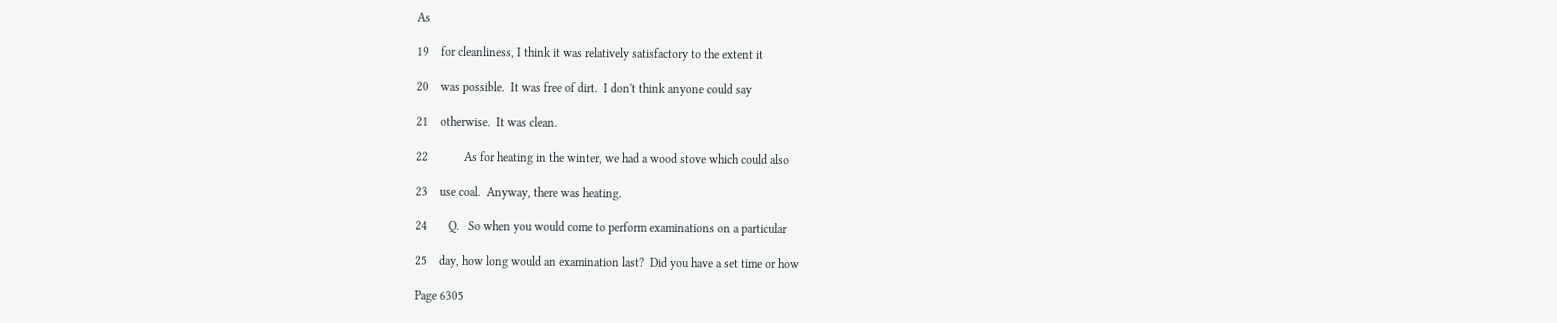As

19    for cleanliness, I think it was relatively satisfactory to the extent it

20    was possible.  It was free of dirt.  I don't think anyone could say

21    otherwise.  It was clean.

22            As for heating in the winter, we had a wood stove which could also

23    use coal.  Anyway, there was heating.

24       Q.   So when you would come to perform examinations on a particular

25    day, how long would an examination last?  Did you have a set time or how

Page 6305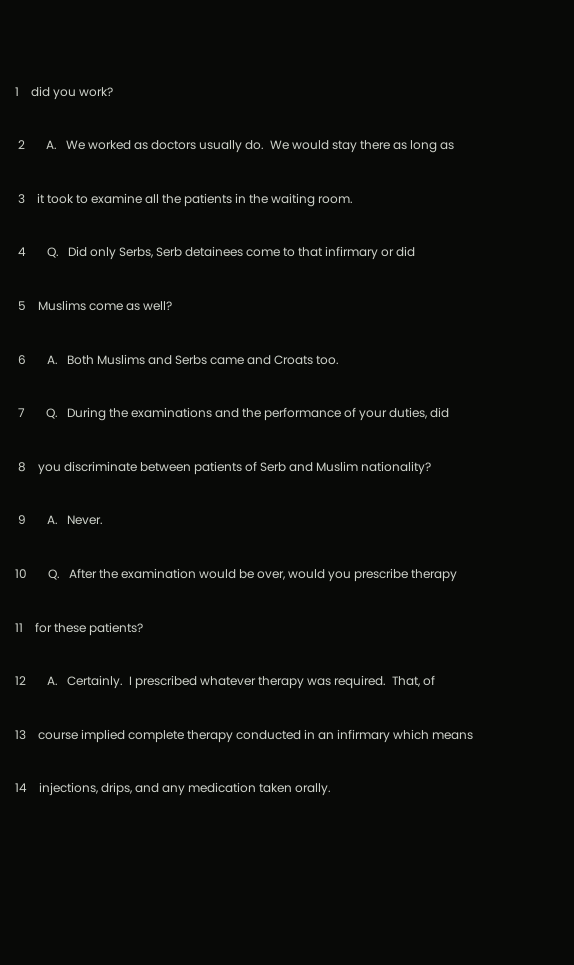1    did you work?

 2       A.   We worked as doctors usually do.  We would stay there as long as

 3    it took to examine all the patients in the waiting room.

 4       Q.   Did only Serbs, Serb detainees come to that infirmary or did

 5    Muslims come as well?

 6       A.   Both Muslims and Serbs came and Croats too.

 7       Q.   During the examinations and the performance of your duties, did

 8    you discriminate between patients of Serb and Muslim nationality?

 9       A.   Never.

10       Q.   After the examination would be over, would you prescribe therapy

11    for these patients?

12       A.   Certainly.  I prescribed whatever therapy was required.  That, of

13    course implied complete therapy conducted in an infirmary which means

14    injections, drips, and any medication taken orally.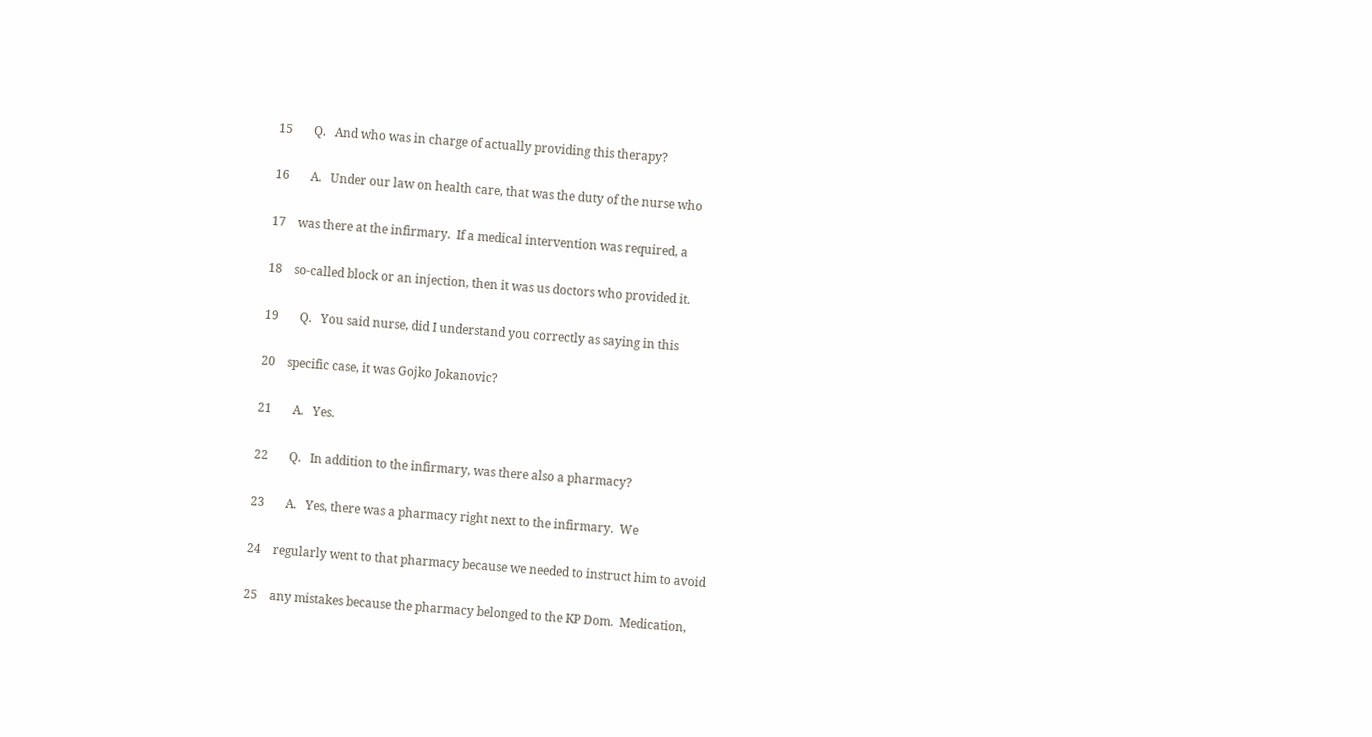15       Q.   And who was in charge of actually providing this therapy?

16       A.   Under our law on health care, that was the duty of the nurse who

17    was there at the infirmary.  If a medical intervention was required, a

18    so-called block or an injection, then it was us doctors who provided it.

19       Q.   You said nurse, did I understand you correctly as saying in this

20    specific case, it was Gojko Jokanovic?

21       A.   Yes.

22       Q.   In addition to the infirmary, was there also a pharmacy?

23       A.   Yes, there was a pharmacy right next to the infirmary.  We

24    regularly went to that pharmacy because we needed to instruct him to avoid

25    any mistakes because the pharmacy belonged to the KP Dom.  Medication,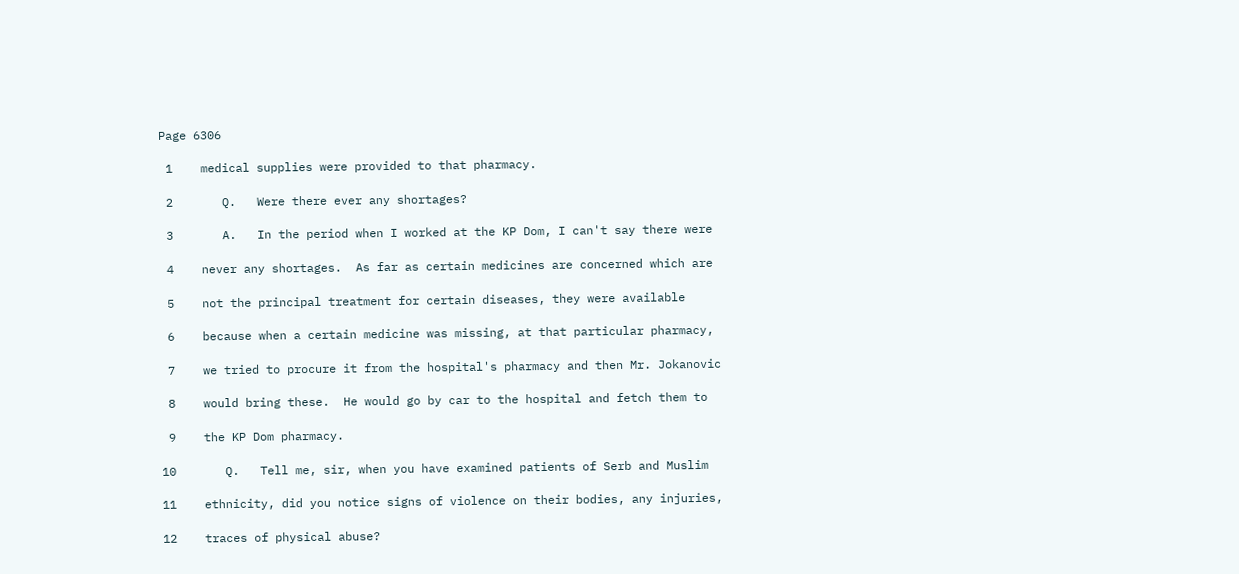Page 6306

 1    medical supplies were provided to that pharmacy.

 2       Q.   Were there ever any shortages?

 3       A.   In the period when I worked at the KP Dom, I can't say there were

 4    never any shortages.  As far as certain medicines are concerned which are

 5    not the principal treatment for certain diseases, they were available

 6    because when a certain medicine was missing, at that particular pharmacy,

 7    we tried to procure it from the hospital's pharmacy and then Mr. Jokanovic

 8    would bring these.  He would go by car to the hospital and fetch them to

 9    the KP Dom pharmacy.

10       Q.   Tell me, sir, when you have examined patients of Serb and Muslim

11    ethnicity, did you notice signs of violence on their bodies, any injuries,

12    traces of physical abuse?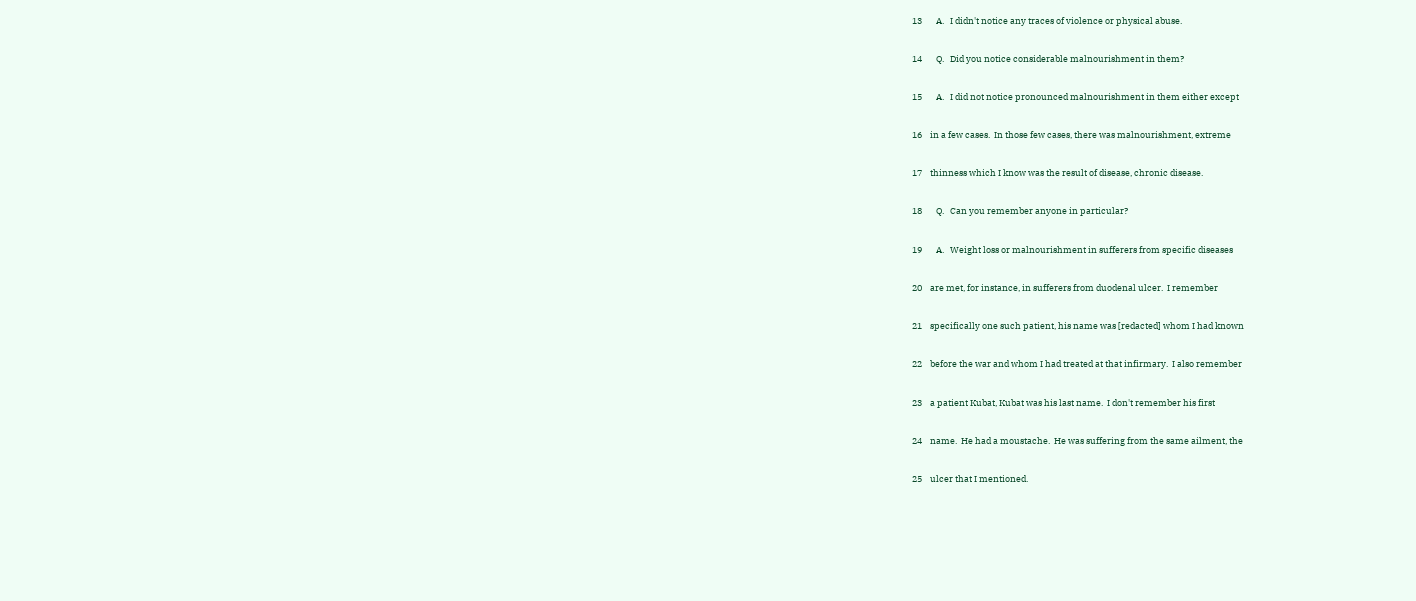13       A.   I didn't notice any traces of violence or physical abuse.

14       Q.   Did you notice considerable malnourishment in them?

15       A.   I did not notice pronounced malnourishment in them either except

16    in a few cases.  In those few cases, there was malnourishment, extreme

17    thinness which I know was the result of disease, chronic disease.

18       Q.   Can you remember anyone in particular?

19       A.   Weight loss or malnourishment in sufferers from specific diseases

20    are met, for instance, in sufferers from duodenal ulcer.  I remember

21    specifically one such patient, his name was [redacted] whom I had known

22    before the war and whom I had treated at that infirmary.  I also remember

23    a patient Kubat, Kubat was his last name.  I don't remember his first

24    name.  He had a moustache.  He was suffering from the same ailment, the

25    ulcer that I mentioned.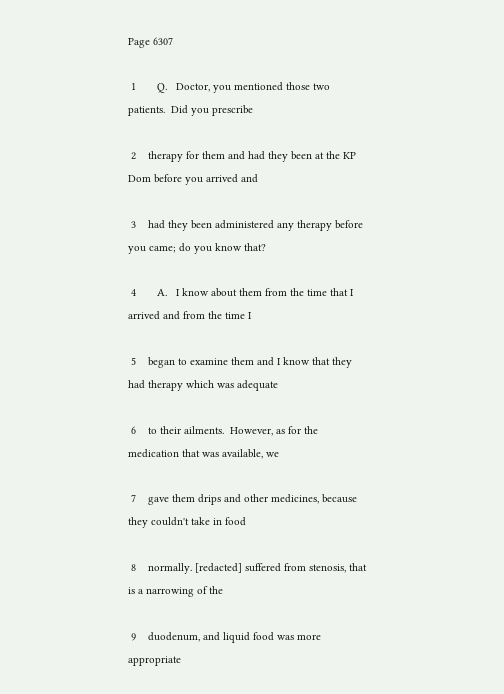Page 6307

 1       Q.   Doctor, you mentioned those two patients.  Did you prescribe

 2    therapy for them and had they been at the KP Dom before you arrived and

 3    had they been administered any therapy before you came; do you know that?

 4       A.   I know about them from the time that I arrived and from the time I

 5    began to examine them and I know that they had therapy which was adequate

 6    to their ailments.  However, as for the medication that was available, we

 7    gave them drips and other medicines, because they couldn't take in food

 8    normally. [redacted] suffered from stenosis, that is a narrowing of the

 9    duodenum, and liquid food was more appropriate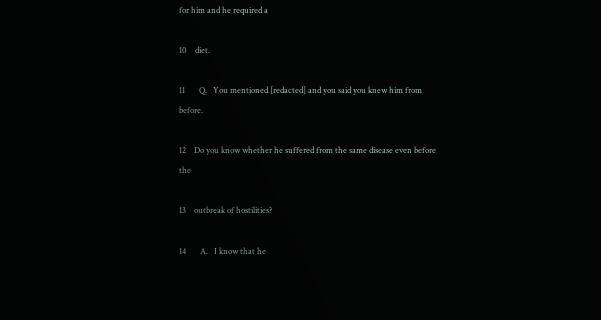for him and he required a

10    diet.

11       Q.   You mentioned [redacted] and you said you knew him from before.

12    Do you know whether he suffered from the same disease even before the

13    outbreak of hostilities?

14       A.   I know that he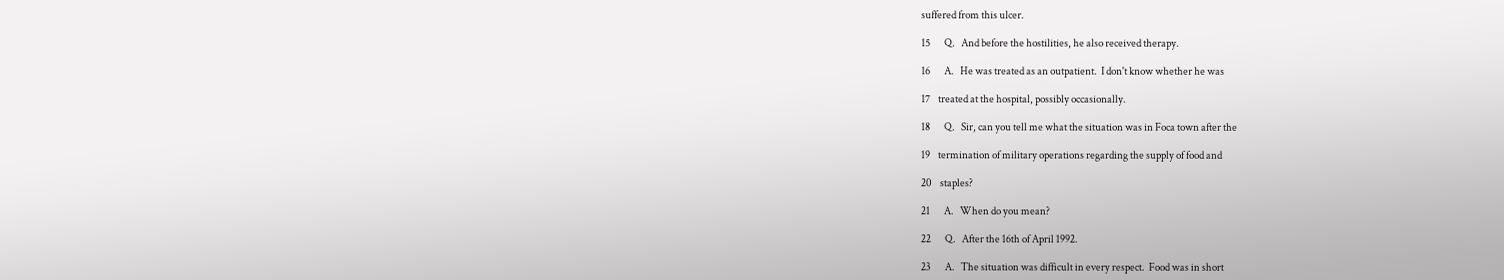suffered from this ulcer.

15       Q.   And before the hostilities, he also received therapy.

16       A.   He was treated as an outpatient.  I don't know whether he was

17    treated at the hospital, possibly occasionally.

18       Q.   Sir, can you tell me what the situation was in Foca town after the

19    termination of military operations regarding the supply of food and

20    staples?

21       A.   When do you mean?

22       Q.   After the 16th of April 1992.

23       A.   The situation was difficult in every respect.  Food was in short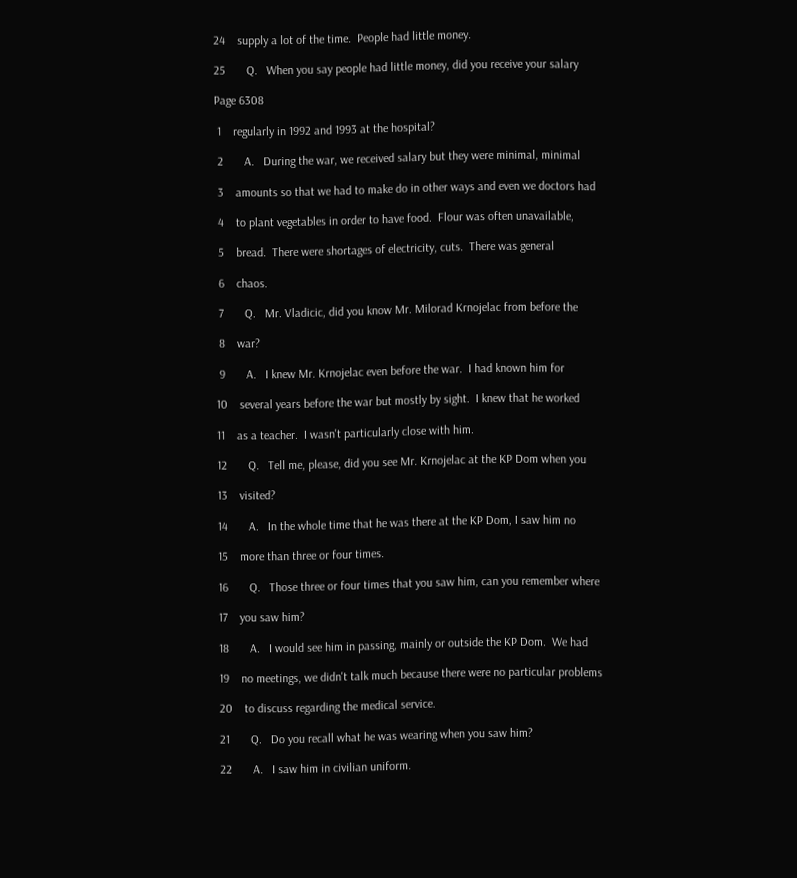24    supply a lot of the time.  People had little money.

25       Q.   When you say people had little money, did you receive your salary

Page 6308

 1    regularly in 1992 and 1993 at the hospital?

 2       A.   During the war, we received salary but they were minimal, minimal

 3    amounts so that we had to make do in other ways and even we doctors had

 4    to plant vegetables in order to have food.  Flour was often unavailable,

 5    bread.  There were shortages of electricity, cuts.  There was general

 6    chaos.

 7       Q.   Mr. Vladicic, did you know Mr. Milorad Krnojelac from before the

 8    war?

 9       A.   I knew Mr. Krnojelac even before the war.  I had known him for

10    several years before the war but mostly by sight.  I knew that he worked

11    as a teacher.  I wasn't particularly close with him.

12       Q.   Tell me, please, did you see Mr. Krnojelac at the KP Dom when you

13    visited?

14       A.   In the whole time that he was there at the KP Dom, I saw him no

15    more than three or four times.

16       Q.   Those three or four times that you saw him, can you remember where

17    you saw him?

18       A.   I would see him in passing, mainly or outside the KP Dom.  We had

19    no meetings, we didn't talk much because there were no particular problems

20    to discuss regarding the medical service.

21       Q.   Do you recall what he was wearing when you saw him?

22       A.   I saw him in civilian uniform.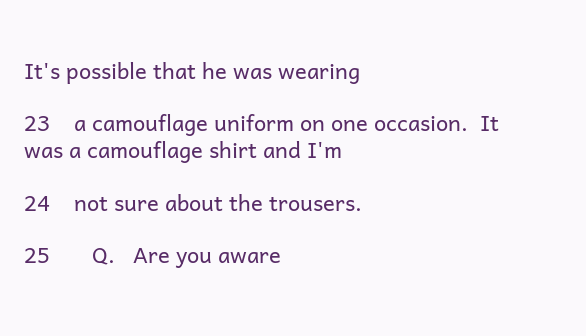It's possible that he was wearing

23    a camouflage uniform on one occasion.  It was a camouflage shirt and I'm

24    not sure about the trousers.

25       Q.   Are you aware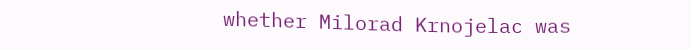whether Milorad Krnojelac was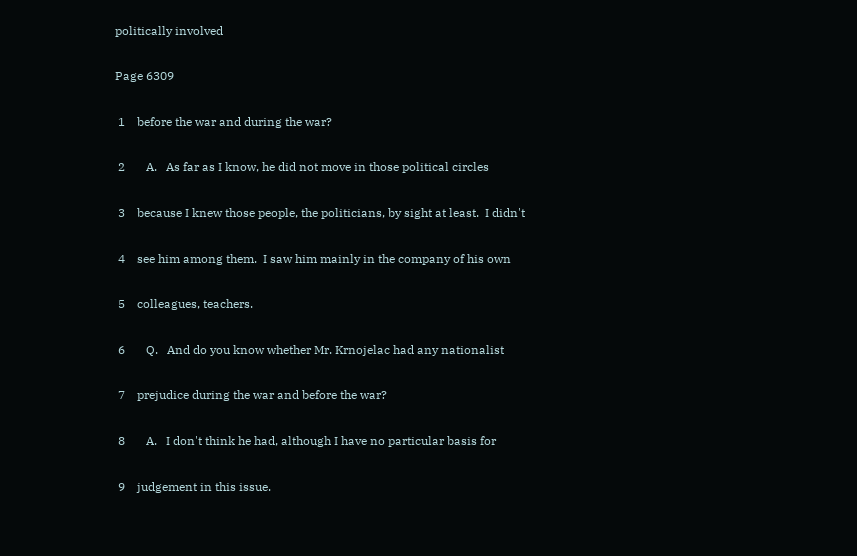politically involved

Page 6309

 1    before the war and during the war?

 2       A.   As far as I know, he did not move in those political circles

 3    because I knew those people, the politicians, by sight at least.  I didn't

 4    see him among them.  I saw him mainly in the company of his own

 5    colleagues, teachers.

 6       Q.   And do you know whether Mr. Krnojelac had any nationalist

 7    prejudice during the war and before the war?

 8       A.   I don't think he had, although I have no particular basis for

 9    judgement in this issue.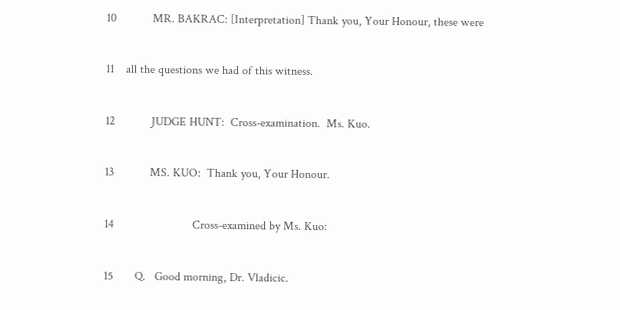10            MR. BAKRAC: [Interpretation] Thank you, Your Honour, these were

11    all the questions we had of this witness.

12            JUDGE HUNT:  Cross-examination.  Ms. Kuo.

13            MS. KUO:  Thank you, Your Honour.

14                          Cross-examined by Ms. Kuo:

15       Q.   Good morning, Dr. Vladicic.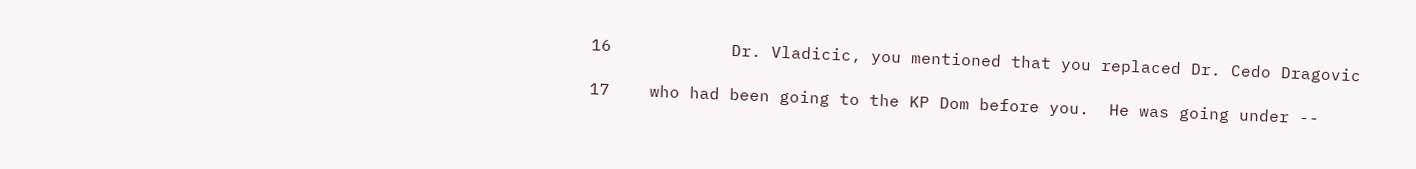16            Dr. Vladicic, you mentioned that you replaced Dr. Cedo Dragovic

17    who had been going to the KP Dom before you.  He was going under --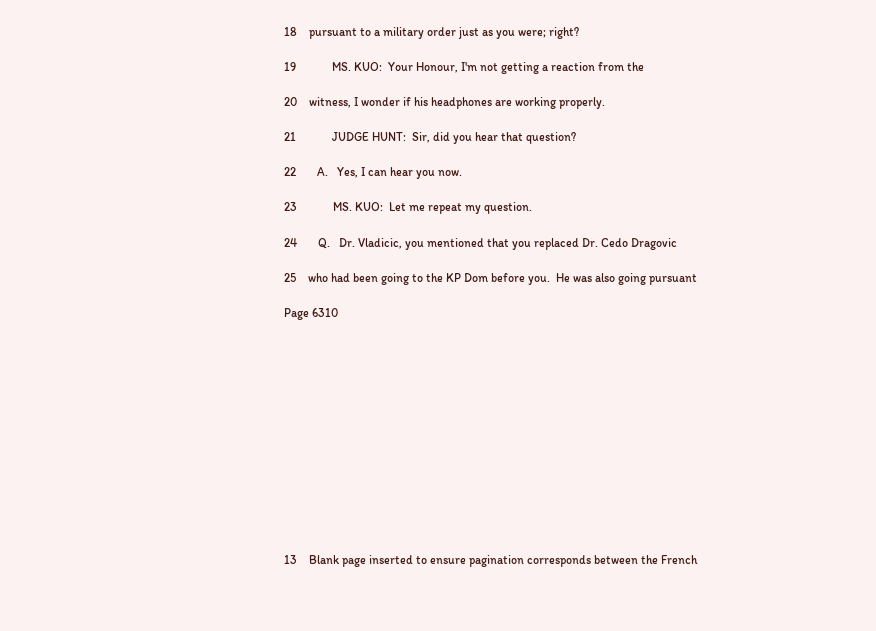18    pursuant to a military order just as you were; right?

19            MS. KUO:  Your Honour, I'm not getting a reaction from the

20    witness, I wonder if his headphones are working properly.

21            JUDGE HUNT:  Sir, did you hear that question?

22       A.   Yes, I can hear you now.

23            MS. KUO:  Let me repeat my question.

24       Q.   Dr. Vladicic, you mentioned that you replaced Dr. Cedo Dragovic

25    who had been going to the KP Dom before you.  He was also going pursuant

Page 6310













13    Blank page inserted to ensure pagination corresponds between the French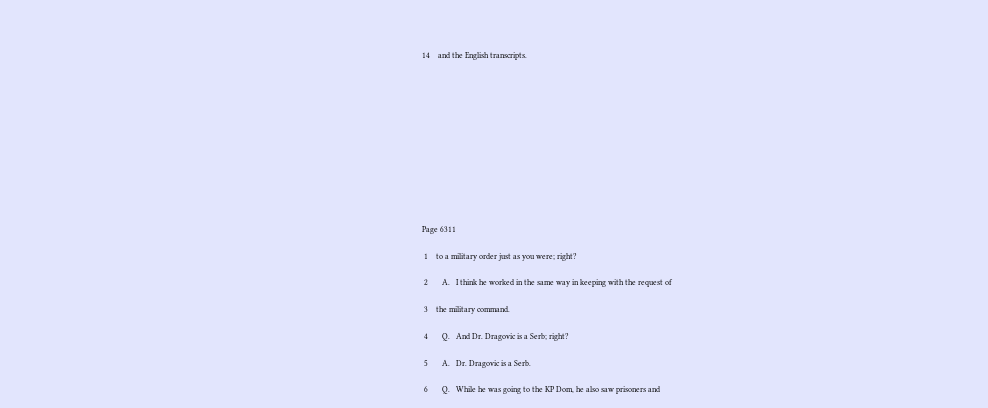14    and the English transcripts.












Page 6311

 1    to a military order just as you were; right?

 2       A.   I think he worked in the same way in keeping with the request of

 3    the military command.

 4       Q.   And Dr. Dragovic is a Serb; right?

 5       A.   Dr. Dragovic is a Serb.

 6       Q.   While he was going to the KP Dom, he also saw prisoners and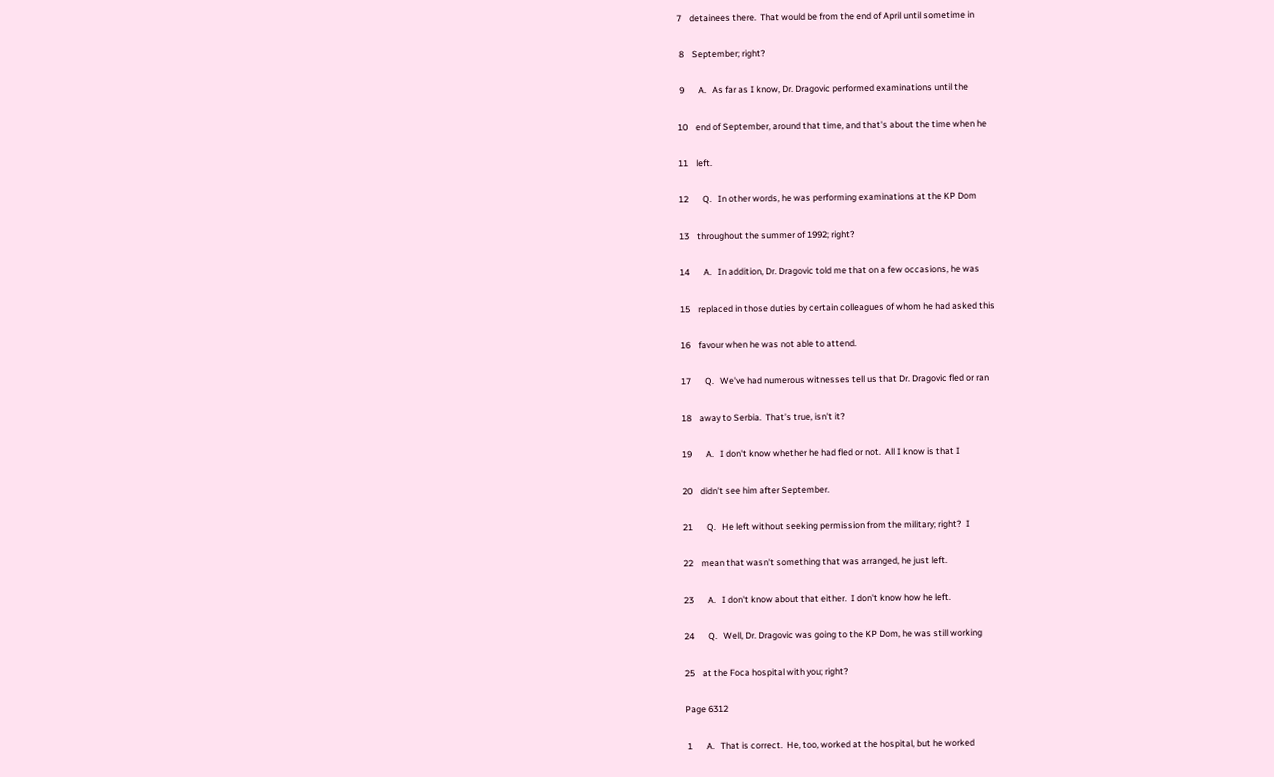7    detainees there.  That would be from the end of April until sometime in

 8    September; right?

 9       A.   As far as I know, Dr. Dragovic performed examinations until the

10    end of September, around that time, and that's about the time when he

11    left.

12       Q.   In other words, he was performing examinations at the KP Dom

13    throughout the summer of 1992; right?

14       A.   In addition, Dr. Dragovic told me that on a few occasions, he was

15    replaced in those duties by certain colleagues of whom he had asked this

16    favour when he was not able to attend.

17       Q.   We've had numerous witnesses tell us that Dr. Dragovic fled or ran

18    away to Serbia.  That's true, isn't it?

19       A.   I don't know whether he had fled or not.  All I know is that I

20    didn't see him after September.

21       Q.   He left without seeking permission from the military; right?  I

22    mean that wasn't something that was arranged, he just left.

23       A.   I don't know about that either.  I don't know how he left.

24       Q.   Well, Dr. Dragovic was going to the KP Dom, he was still working

25    at the Foca hospital with you; right?

Page 6312

 1       A.   That is correct.  He, too, worked at the hospital, but he worked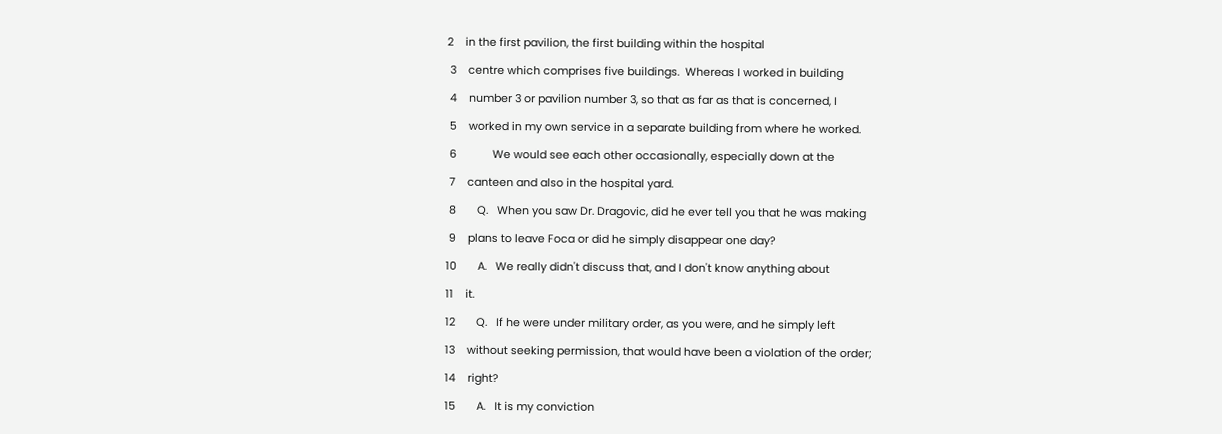2    in the first pavilion, the first building within the hospital

 3    centre which comprises five buildings.  Whereas I worked in building

 4    number 3 or pavilion number 3, so that as far as that is concerned, I

 5    worked in my own service in a separate building from where he worked.

 6            We would see each other occasionally, especially down at the

 7    canteen and also in the hospital yard.

 8       Q.   When you saw Dr. Dragovic, did he ever tell you that he was making

 9    plans to leave Foca or did he simply disappear one day?

10       A.   We really didn't discuss that, and I don't know anything about

11    it.

12       Q.   If he were under military order, as you were, and he simply left

13    without seeking permission, that would have been a violation of the order;

14    right?

15       A.   It is my conviction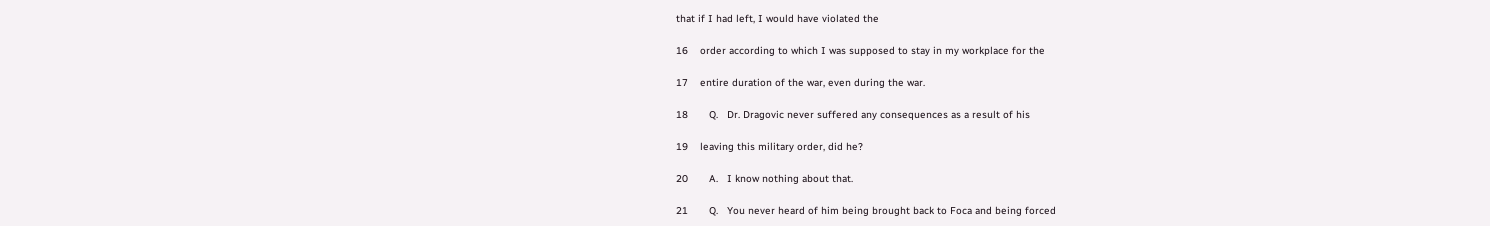that if I had left, I would have violated the

16    order according to which I was supposed to stay in my workplace for the

17    entire duration of the war, even during the war.

18       Q.   Dr. Dragovic never suffered any consequences as a result of his

19    leaving this military order, did he?

20       A.   I know nothing about that.

21       Q.   You never heard of him being brought back to Foca and being forced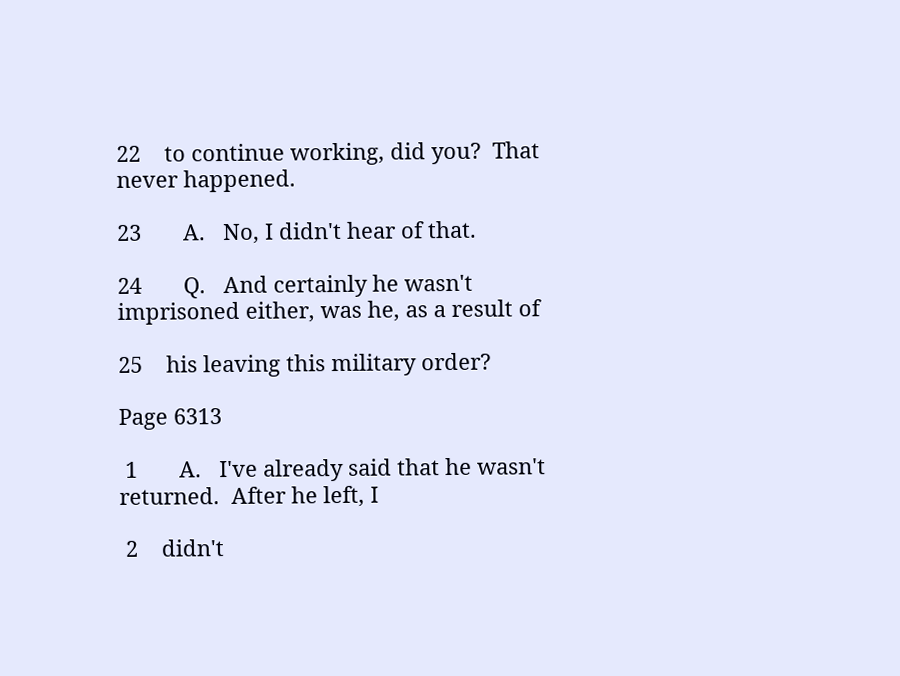22    to continue working, did you?  That never happened.

23       A.   No, I didn't hear of that.

24       Q.   And certainly he wasn't imprisoned either, was he, as a result of

25    his leaving this military order?

Page 6313

 1       A.   I've already said that he wasn't returned.  After he left, I

 2    didn't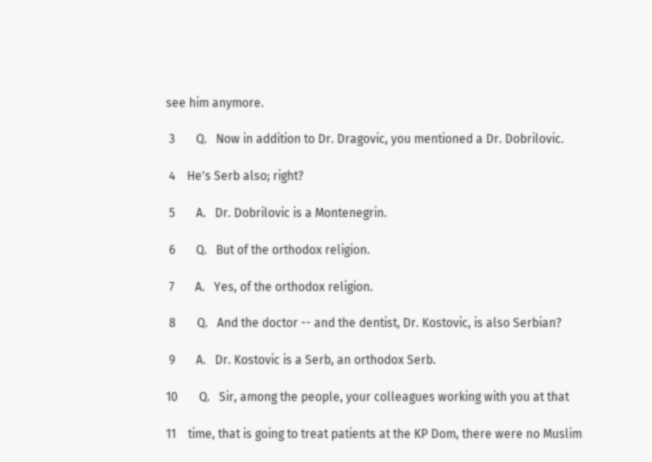see him anymore.

 3       Q.   Now in addition to Dr. Dragovic, you mentioned a Dr. Dobrilovic.

 4    He's Serb also; right?

 5       A.   Dr. Dobrilovic is a Montenegrin.

 6       Q.   But of the orthodox religion.

 7       A.   Yes, of the orthodox religion.

 8       Q.   And the doctor -- and the dentist, Dr. Kostovic, is also Serbian?

 9       A.   Dr. Kostovic is a Serb, an orthodox Serb.

10       Q.   Sir, among the people, your colleagues working with you at that

11    time, that is going to treat patients at the KP Dom, there were no Muslim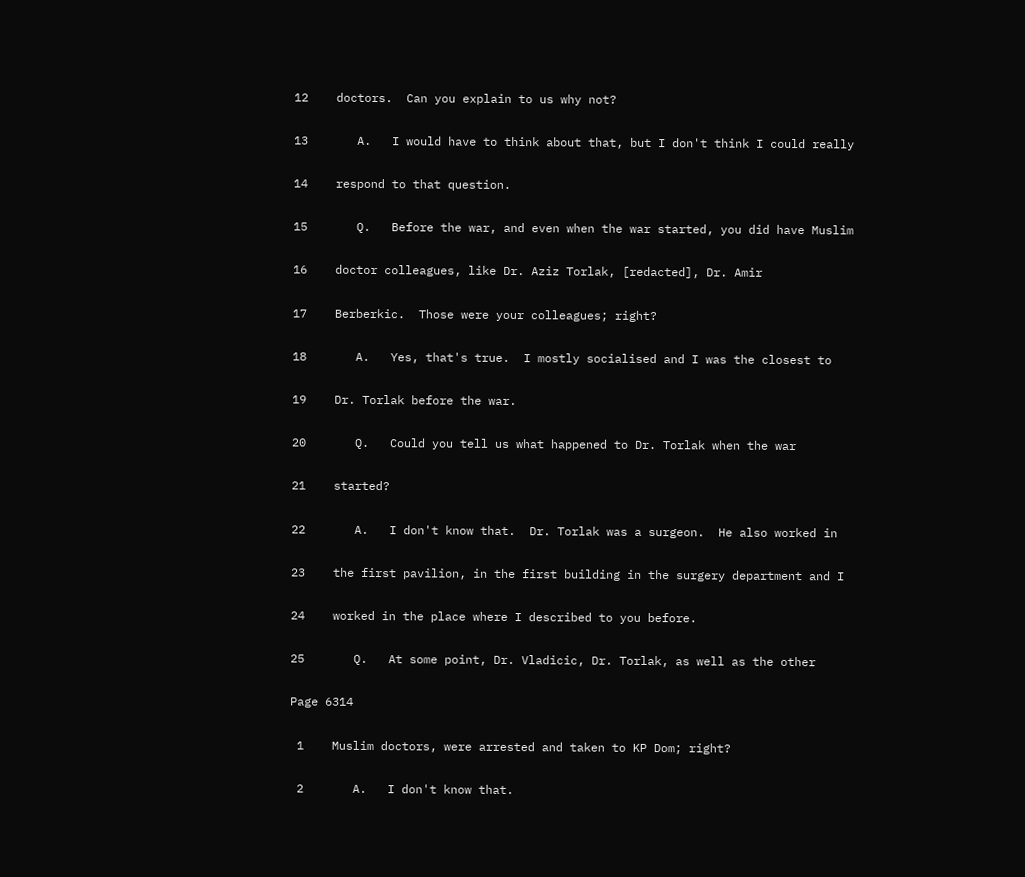12    doctors.  Can you explain to us why not?

13       A.   I would have to think about that, but I don't think I could really

14    respond to that question.

15       Q.   Before the war, and even when the war started, you did have Muslim

16    doctor colleagues, like Dr. Aziz Torlak, [redacted], Dr. Amir

17    Berberkic.  Those were your colleagues; right?

18       A.   Yes, that's true.  I mostly socialised and I was the closest to

19    Dr. Torlak before the war.

20       Q.   Could you tell us what happened to Dr. Torlak when the war

21    started?

22       A.   I don't know that.  Dr. Torlak was a surgeon.  He also worked in

23    the first pavilion, in the first building in the surgery department and I

24    worked in the place where I described to you before.

25       Q.   At some point, Dr. Vladicic, Dr. Torlak, as well as the other

Page 6314

 1    Muslim doctors, were arrested and taken to KP Dom; right?

 2       A.   I don't know that.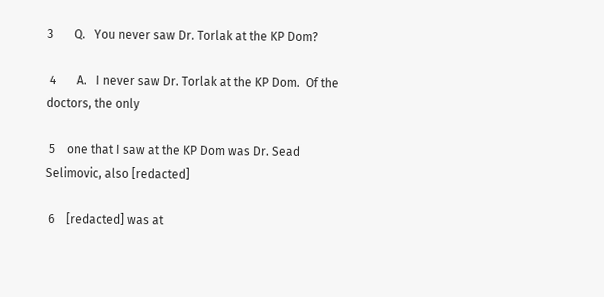3       Q.   You never saw Dr. Torlak at the KP Dom?

 4       A.   I never saw Dr. Torlak at the KP Dom.  Of the doctors, the only

 5    one that I saw at the KP Dom was Dr. Sead Selimovic, also [redacted]

 6    [redacted] was at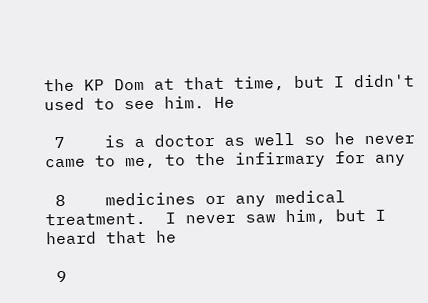the KP Dom at that time, but I didn't used to see him. He

 7    is a doctor as well so he never came to me, to the infirmary for any

 8    medicines or any medical treatment.  I never saw him, but I heard that he

 9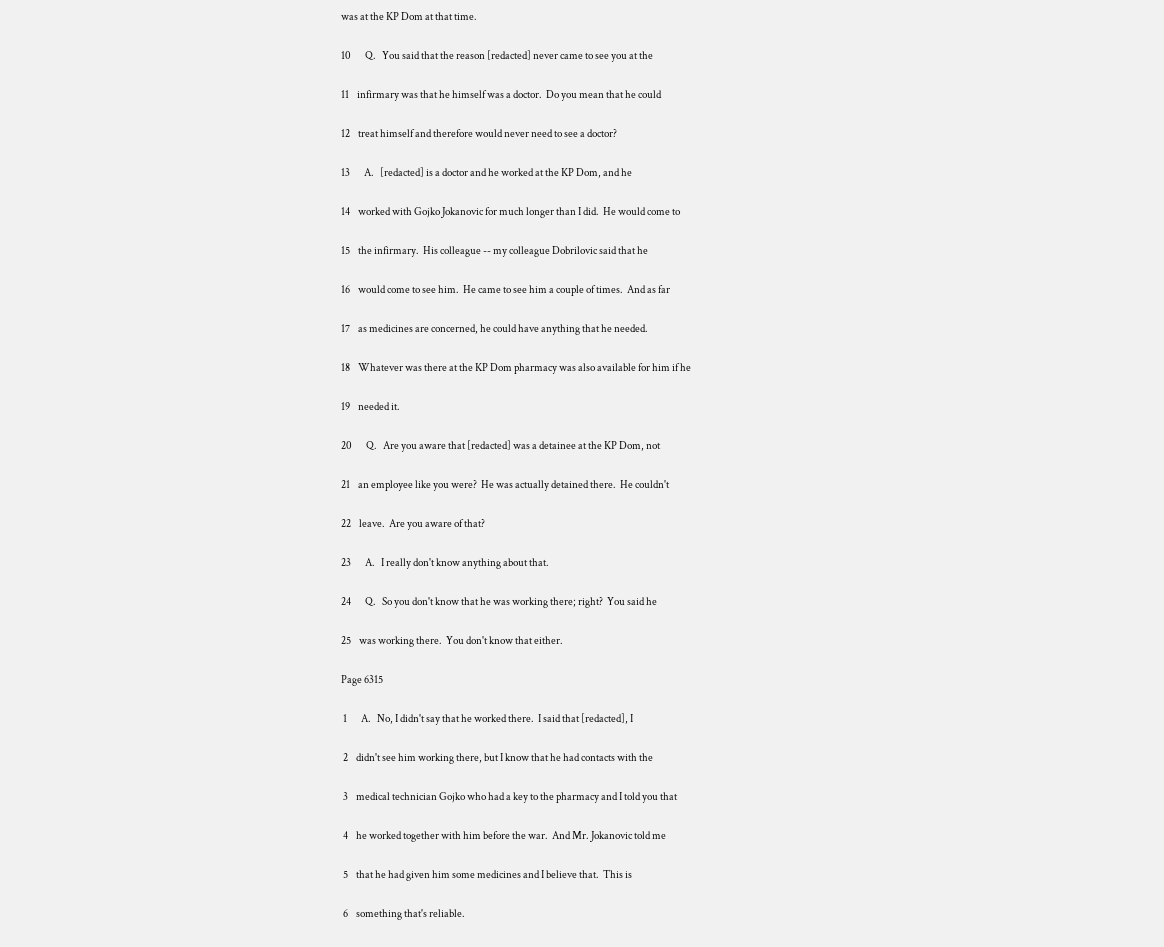was at the KP Dom at that time.

10       Q.   You said that the reason [redacted] never came to see you at the

11    infirmary was that he himself was a doctor.  Do you mean that he could

12    treat himself and therefore would never need to see a doctor?

13       A.   [redacted] is a doctor and he worked at the KP Dom, and he

14    worked with Gojko Jokanovic for much longer than I did.  He would come to

15    the infirmary.  His colleague -- my colleague Dobrilovic said that he

16    would come to see him.  He came to see him a couple of times.  And as far

17    as medicines are concerned, he could have anything that he needed.

18    Whatever was there at the KP Dom pharmacy was also available for him if he

19    needed it.

20       Q.   Are you aware that [redacted] was a detainee at the KP Dom, not

21    an employee like you were?  He was actually detained there.  He couldn't

22    leave.  Are you aware of that?

23       A.   I really don't know anything about that.

24       Q.   So you don't know that he was working there; right?  You said he

25    was working there.  You don't know that either.

Page 6315

 1       A.   No, I didn't say that he worked there.  I said that [redacted], I

 2    didn't see him working there, but I know that he had contacts with the

 3    medical technician Gojko who had a key to the pharmacy and I told you that

 4    he worked together with him before the war.  And Mr. Jokanovic told me

 5    that he had given him some medicines and I believe that.  This is

 6    something that's reliable.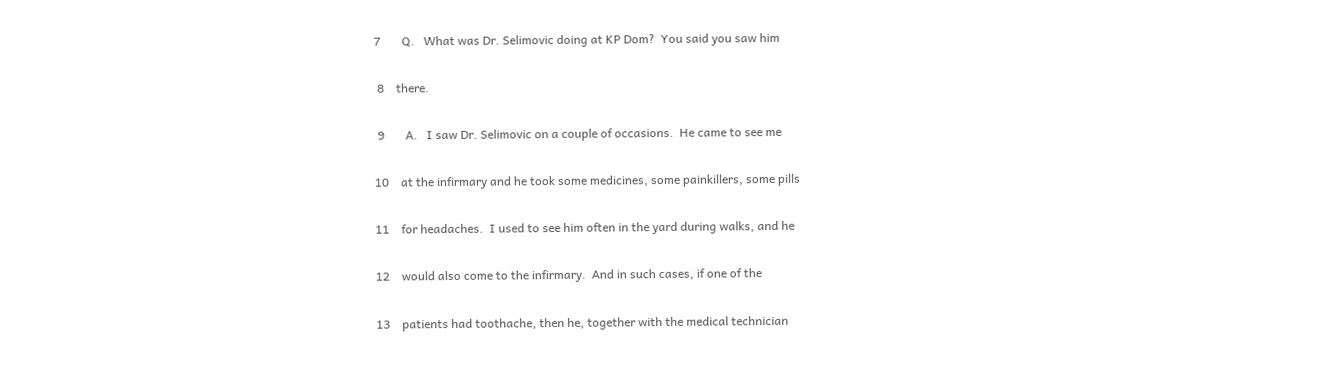7       Q.   What was Dr. Selimovic doing at KP Dom?  You said you saw him

 8    there.

 9       A.   I saw Dr. Selimovic on a couple of occasions.  He came to see me

10    at the infirmary and he took some medicines, some painkillers, some pills

11    for headaches.  I used to see him often in the yard during walks, and he

12    would also come to the infirmary.  And in such cases, if one of the

13    patients had toothache, then he, together with the medical technician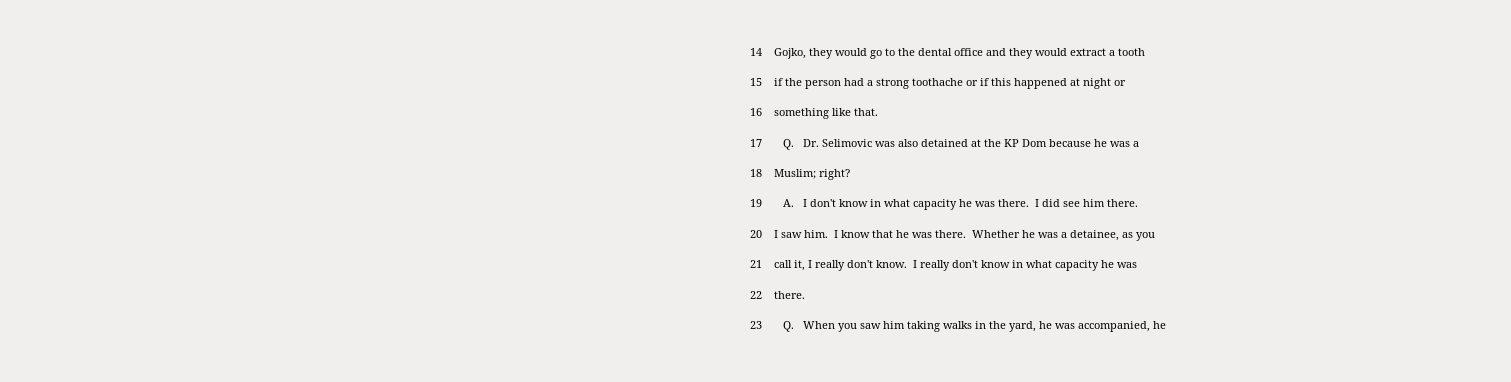14    Gojko, they would go to the dental office and they would extract a tooth

15    if the person had a strong toothache or if this happened at night or

16    something like that.

17       Q.   Dr. Selimovic was also detained at the KP Dom because he was a

18    Muslim; right?

19       A.   I don't know in what capacity he was there.  I did see him there.

20    I saw him.  I know that he was there.  Whether he was a detainee, as you

21    call it, I really don't know.  I really don't know in what capacity he was

22    there.

23       Q.   When you saw him taking walks in the yard, he was accompanied, he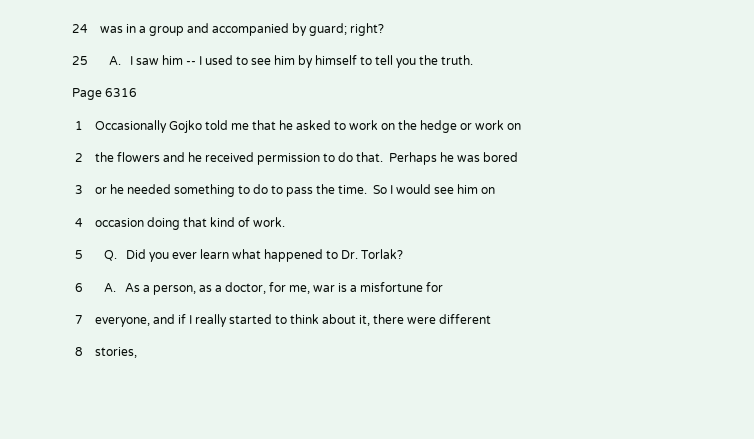24    was in a group and accompanied by guard; right?

25       A.   I saw him -- I used to see him by himself to tell you the truth.

Page 6316

 1    Occasionally Gojko told me that he asked to work on the hedge or work on

 2    the flowers and he received permission to do that.  Perhaps he was bored

 3    or he needed something to do to pass the time.  So I would see him on

 4    occasion doing that kind of work.

 5       Q.   Did you ever learn what happened to Dr. Torlak?

 6       A.   As a person, as a doctor, for me, war is a misfortune for

 7    everyone, and if I really started to think about it, there were different

 8    stories,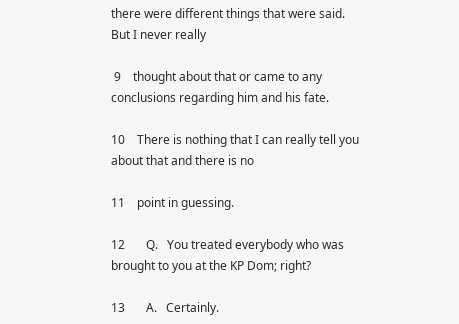there were different things that were said.  But I never really

 9    thought about that or came to any conclusions regarding him and his fate.

10    There is nothing that I can really tell you about that and there is no

11    point in guessing.

12       Q.   You treated everybody who was brought to you at the KP Dom; right?

13       A.   Certainly.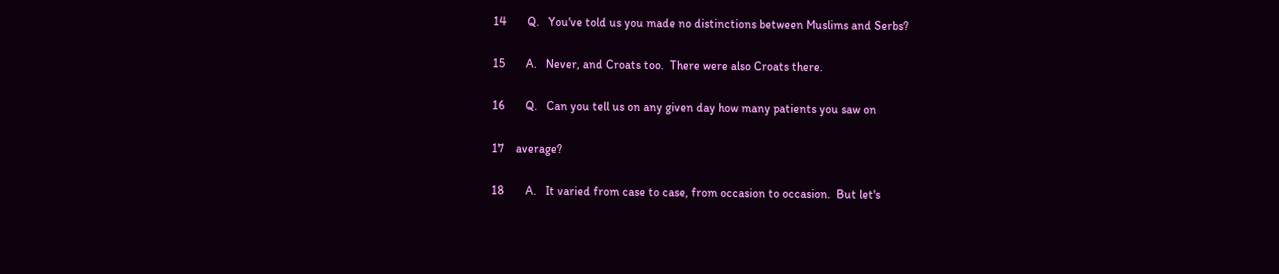14       Q.   You've told us you made no distinctions between Muslims and Serbs?

15       A.   Never, and Croats too.  There were also Croats there.

16       Q.   Can you tell us on any given day how many patients you saw on

17    average?

18       A.   It varied from case to case, from occasion to occasion.  But let's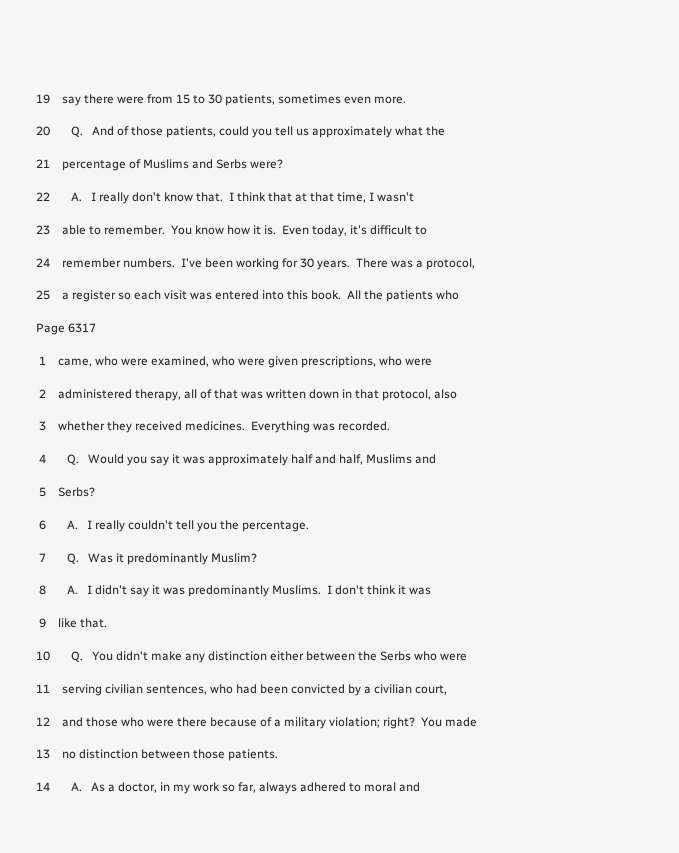19    say there were from 15 to 30 patients, sometimes even more.

20       Q.   And of those patients, could you tell us approximately what the

21    percentage of Muslims and Serbs were?

22       A.   I really don't know that.  I think that at that time, I wasn't

23    able to remember.  You know how it is.  Even today, it's difficult to

24    remember numbers.  I've been working for 30 years.  There was a protocol,

25    a register so each visit was entered into this book.  All the patients who

Page 6317

 1    came, who were examined, who were given prescriptions, who were

 2    administered therapy, all of that was written down in that protocol, also

 3    whether they received medicines.  Everything was recorded.

 4       Q.   Would you say it was approximately half and half, Muslims and

 5    Serbs?

 6       A.   I really couldn't tell you the percentage.

 7       Q.   Was it predominantly Muslim?

 8       A.   I didn't say it was predominantly Muslims.  I don't think it was

 9    like that.

10       Q.   You didn't make any distinction either between the Serbs who were

11    serving civilian sentences, who had been convicted by a civilian court,

12    and those who were there because of a military violation; right?  You made

13    no distinction between those patients.

14       A.   As a doctor, in my work so far, always adhered to moral and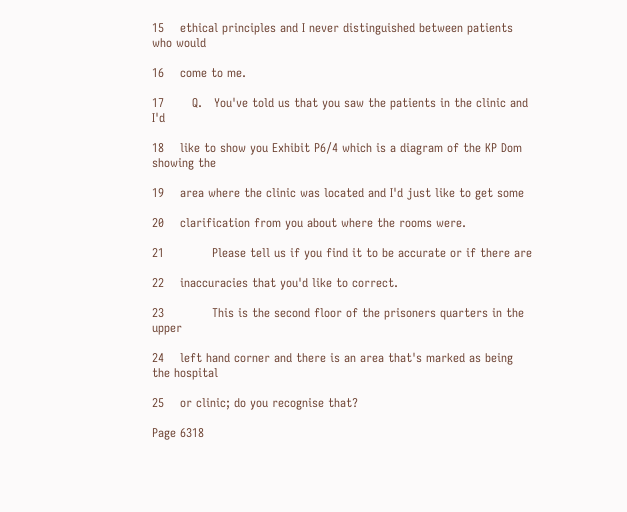15    ethical principles and I never distinguished between patients who would

16    come to me.

17       Q.   You've told us that you saw the patients in the clinic and I'd

18    like to show you Exhibit P6/4 which is a diagram of the KP Dom showing the

19    area where the clinic was located and I'd just like to get some

20    clarification from you about where the rooms were.

21            Please tell us if you find it to be accurate or if there are

22    inaccuracies that you'd like to correct.

23            This is the second floor of the prisoners quarters in the upper

24    left hand corner and there is an area that's marked as being the hospital

25    or clinic; do you recognise that?

Page 6318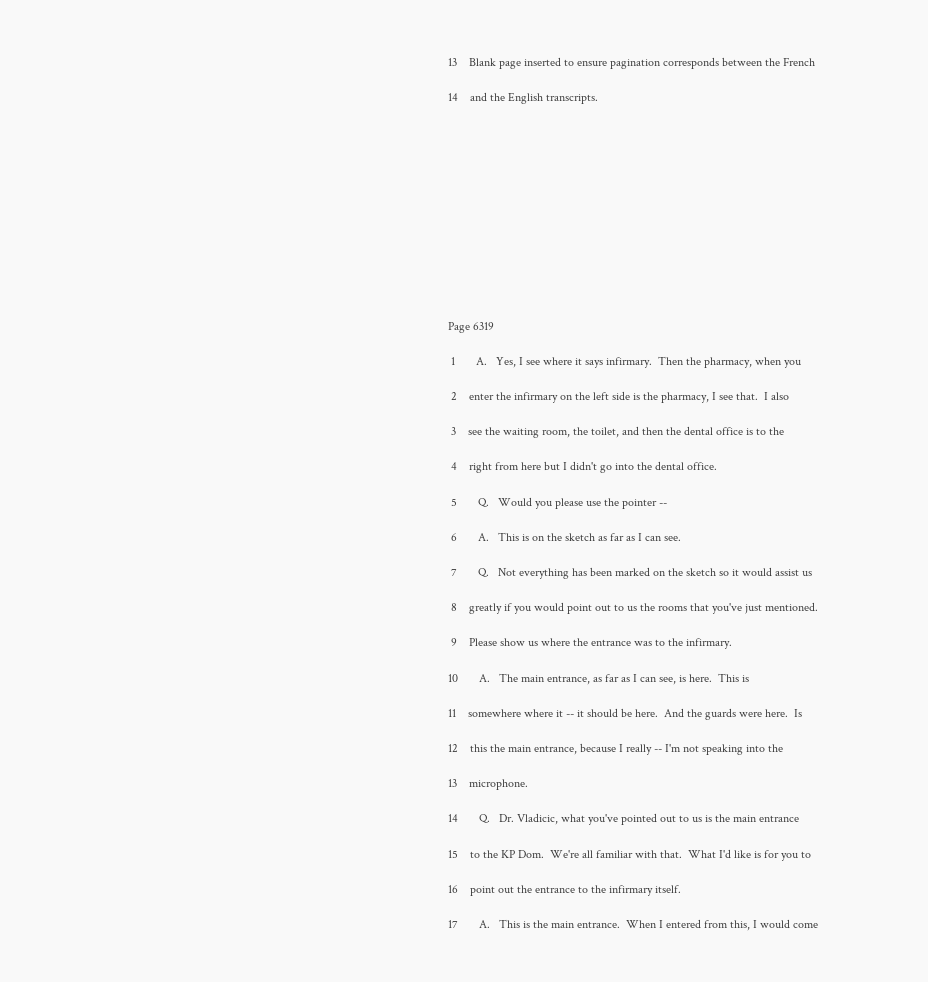13    Blank page inserted to ensure pagination corresponds between the French

14    and the English transcripts.












Page 6319

 1       A.   Yes, I see where it says infirmary.  Then the pharmacy, when you

 2    enter the infirmary on the left side is the pharmacy, I see that.  I also

 3    see the waiting room, the toilet, and then the dental office is to the

 4    right from here but I didn't go into the dental office.

 5       Q.   Would you please use the pointer --

 6       A.   This is on the sketch as far as I can see.

 7       Q.   Not everything has been marked on the sketch so it would assist us

 8    greatly if you would point out to us the rooms that you've just mentioned.

 9    Please show us where the entrance was to the infirmary.

10       A.   The main entrance, as far as I can see, is here.  This is

11    somewhere where it -- it should be here.  And the guards were here.  Is

12    this the main entrance, because I really -- I'm not speaking into the

13    microphone.

14       Q.   Dr. Vladicic, what you've pointed out to us is the main entrance

15    to the KP Dom.  We're all familiar with that.  What I'd like is for you to

16    point out the entrance to the infirmary itself.

17       A.   This is the main entrance.  When I entered from this, I would come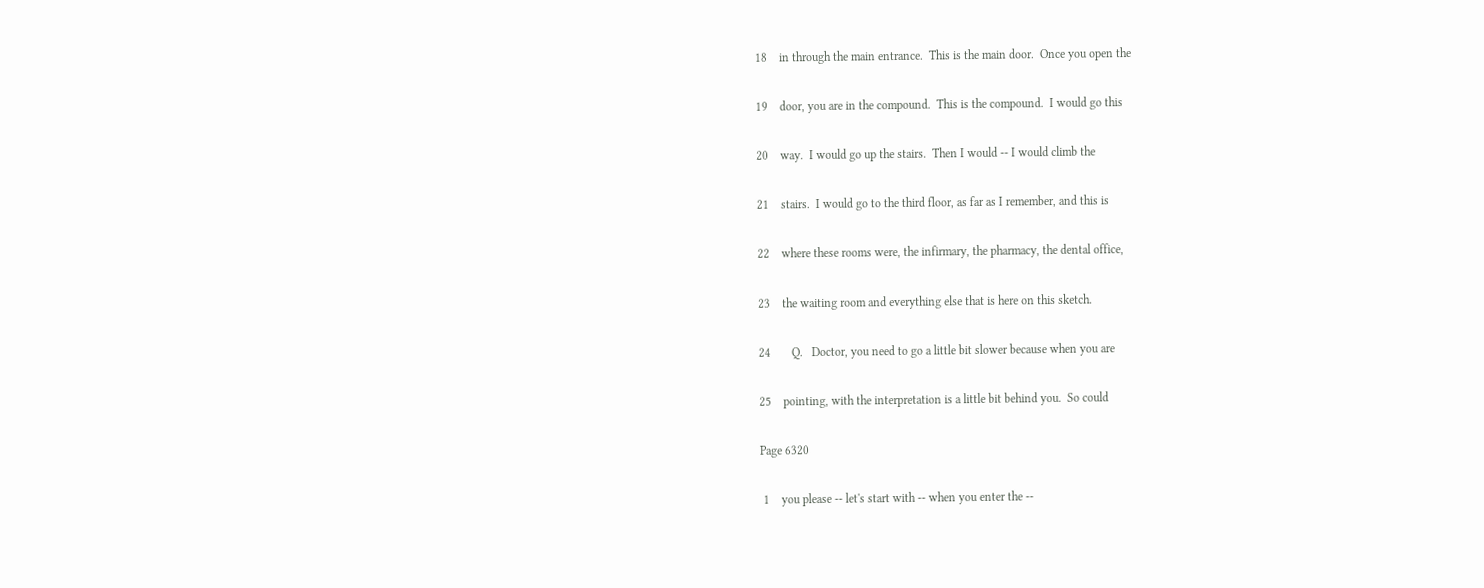18    in through the main entrance.  This is the main door.  Once you open the

19    door, you are in the compound.  This is the compound.  I would go this

20    way.  I would go up the stairs.  Then I would -- I would climb the

21    stairs.  I would go to the third floor, as far as I remember, and this is

22    where these rooms were, the infirmary, the pharmacy, the dental office,

23    the waiting room and everything else that is here on this sketch.

24       Q.   Doctor, you need to go a little bit slower because when you are

25    pointing, with the interpretation is a little bit behind you.  So could

Page 6320

 1    you please -- let's start with -- when you enter the --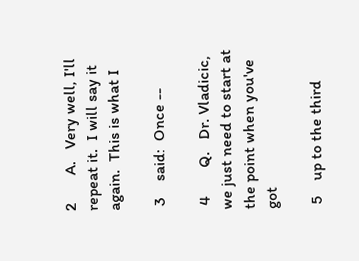2       A.   Very well, I'll repeat it.  I will say it again.  This is what I

 3    said:  Once --

 4       Q.   Dr. Vladicic, we just need to start at the point when you've got

 5    up to the third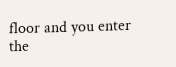floor and you enter the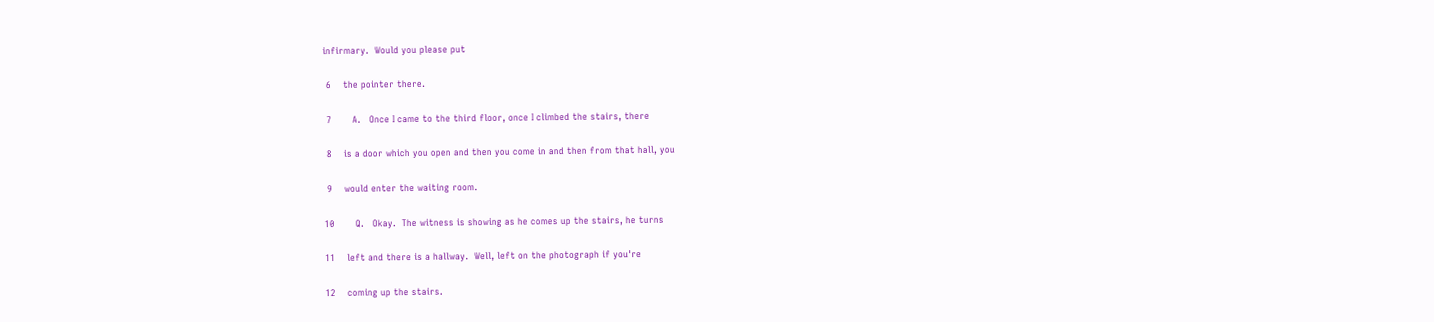infirmary.  Would you please put

 6    the pointer there.

 7       A.   Once I came to the third floor, once I climbed the stairs, there

 8    is a door which you open and then you come in and then from that hall, you

 9    would enter the waiting room.

10       Q.   Okay.  The witness is showing as he comes up the stairs, he turns

11    left and there is a hallway.  Well, left on the photograph if you're

12    coming up the stairs.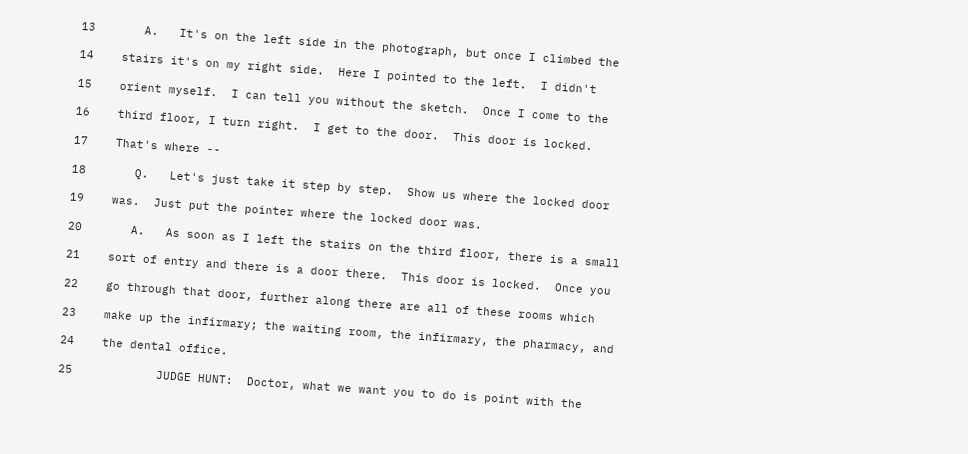13       A.   It's on the left side in the photograph, but once I climbed the

14    stairs it's on my right side.  Here I pointed to the left.  I didn't

15    orient myself.  I can tell you without the sketch.  Once I come to the

16    third floor, I turn right.  I get to the door.  This door is locked.

17    That's where --

18       Q.   Let's just take it step by step.  Show us where the locked door

19    was.  Just put the pointer where the locked door was.

20       A.   As soon as I left the stairs on the third floor, there is a small

21    sort of entry and there is a door there.  This door is locked.  Once you

22    go through that door, further along there are all of these rooms which

23    make up the infirmary; the waiting room, the infirmary, the pharmacy, and

24    the dental office.

25            JUDGE HUNT:  Doctor, what we want you to do is point with the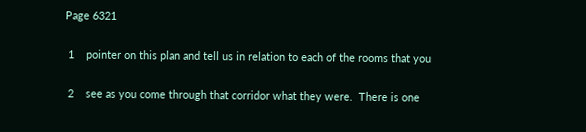Page 6321

 1    pointer on this plan and tell us in relation to each of the rooms that you

 2    see as you come through that corridor what they were.  There is one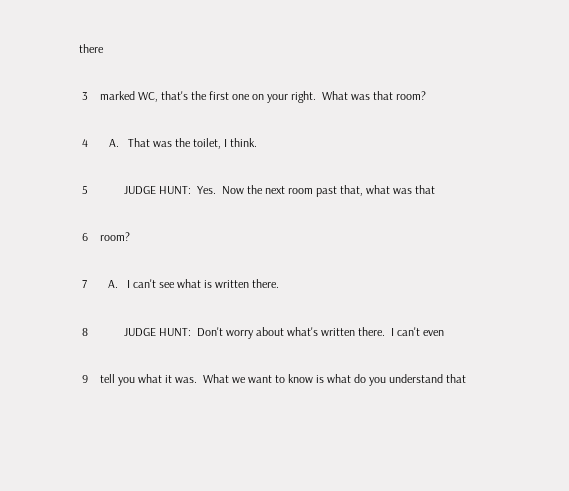there

 3    marked WC, that's the first one on your right.  What was that room?

 4       A.   That was the toilet, I think.

 5            JUDGE HUNT:  Yes.  Now the next room past that, what was that

 6    room?

 7       A.   I can't see what is written there.

 8            JUDGE HUNT:  Don't worry about what's written there.  I can't even

 9    tell you what it was.  What we want to know is what do you understand that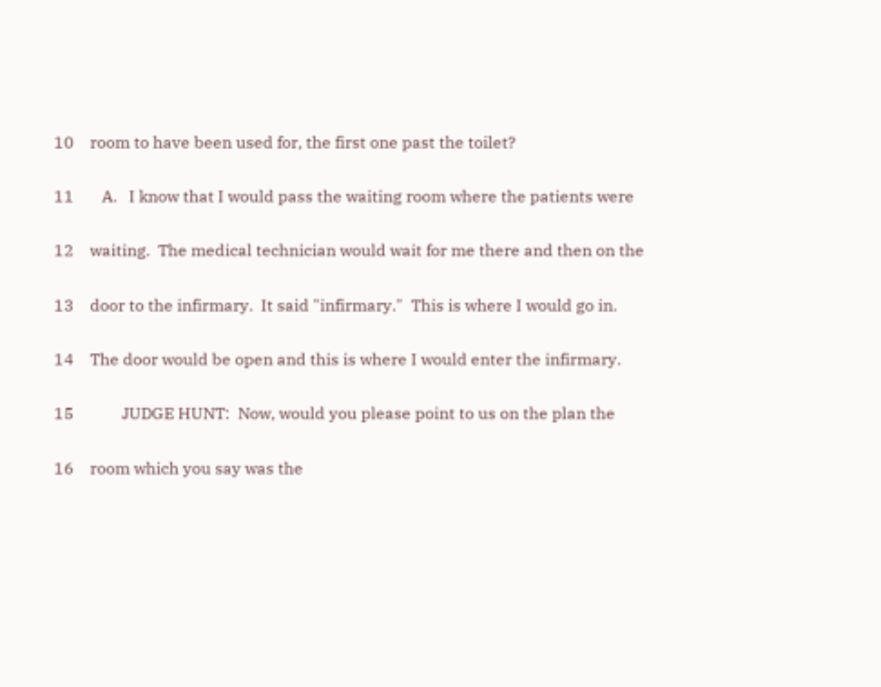10    room to have been used for, the first one past the toilet?

11       A.   I know that I would pass the waiting room where the patients were

12    waiting.  The medical technician would wait for me there and then on the

13    door to the infirmary.  It said "infirmary."  This is where I would go in.

14    The door would be open and this is where I would enter the infirmary.

15            JUDGE HUNT:  Now, would you please point to us on the plan the

16    room which you say was the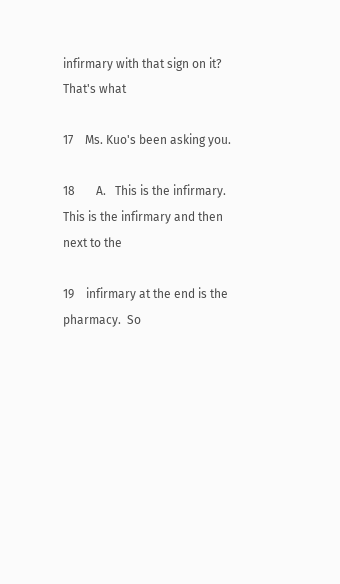infirmary with that sign on it?  That's what

17    Ms. Kuo's been asking you.

18       A.   This is the infirmary.  This is the infirmary and then next to the

19    infirmary at the end is the pharmacy.  So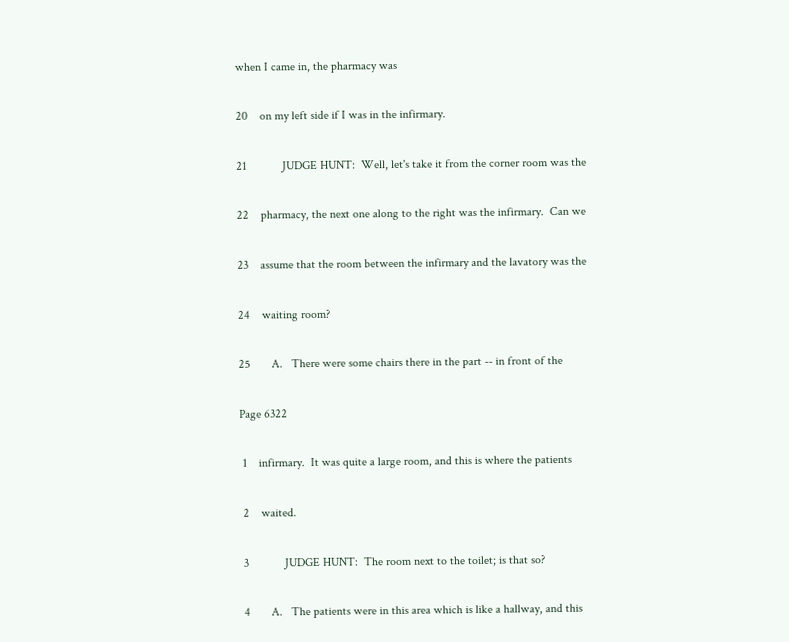when I came in, the pharmacy was

20    on my left side if I was in the infirmary.

21            JUDGE HUNT:  Well, let's take it from the corner room was the

22    pharmacy, the next one along to the right was the infirmary.  Can we

23    assume that the room between the infirmary and the lavatory was the

24    waiting room?

25       A.   There were some chairs there in the part -- in front of the

Page 6322

 1    infirmary.  It was quite a large room, and this is where the patients

 2    waited.

 3            JUDGE HUNT:  The room next to the toilet; is that so?

 4       A.   The patients were in this area which is like a hallway, and this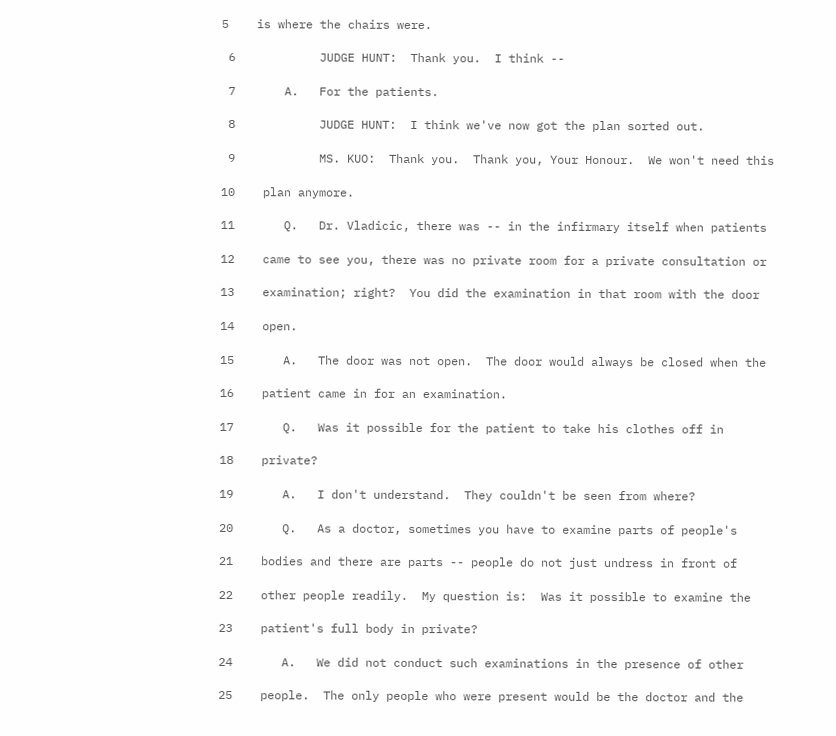5    is where the chairs were.

 6            JUDGE HUNT:  Thank you.  I think --

 7       A.   For the patients.

 8            JUDGE HUNT:  I think we've now got the plan sorted out.

 9            MS. KUO:  Thank you.  Thank you, Your Honour.  We won't need this

10    plan anymore.

11       Q.   Dr. Vladicic, there was -- in the infirmary itself when patients

12    came to see you, there was no private room for a private consultation or

13    examination; right?  You did the examination in that room with the door

14    open.

15       A.   The door was not open.  The door would always be closed when the

16    patient came in for an examination.

17       Q.   Was it possible for the patient to take his clothes off in

18    private?

19       A.   I don't understand.  They couldn't be seen from where?

20       Q.   As a doctor, sometimes you have to examine parts of people's

21    bodies and there are parts -- people do not just undress in front of

22    other people readily.  My question is:  Was it possible to examine the

23    patient's full body in private?

24       A.   We did not conduct such examinations in the presence of other

25    people.  The only people who were present would be the doctor and the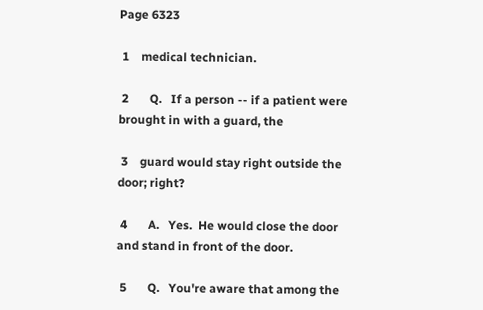Page 6323

 1    medical technician.

 2       Q.   If a person -- if a patient were brought in with a guard, the

 3    guard would stay right outside the door; right?

 4       A.   Yes.  He would close the door and stand in front of the door.

 5       Q.   You're aware that among the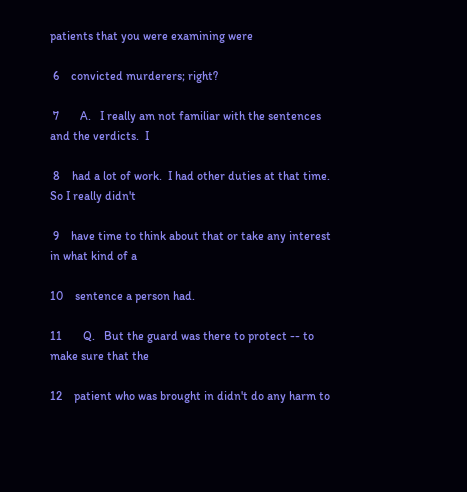patients that you were examining were

 6    convicted murderers; right?

 7       A.   I really am not familiar with the sentences and the verdicts.  I

 8    had a lot of work.  I had other duties at that time.  So I really didn't

 9    have time to think about that or take any interest in what kind of a

10    sentence a person had.

11       Q.   But the guard was there to protect -- to make sure that the

12    patient who was brought in didn't do any harm to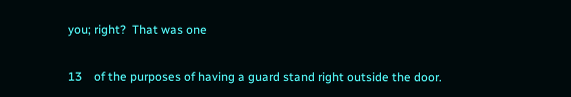you; right?  That was one

13    of the purposes of having a guard stand right outside the door.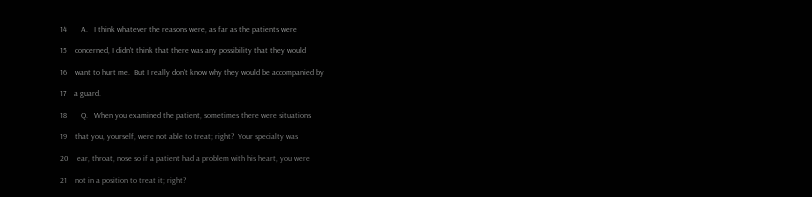14       A.   I think whatever the reasons were, as far as the patients were

15    concerned, I didn't think that there was any possibility that they would

16    want to hurt me.  But I really don't know why they would be accompanied by

17    a guard.

18       Q.   When you examined the patient, sometimes there were situations

19    that you, yourself, were not able to treat; right?  Your specialty was

20    ear, throat, nose so if a patient had a problem with his heart, you were

21    not in a position to treat it; right?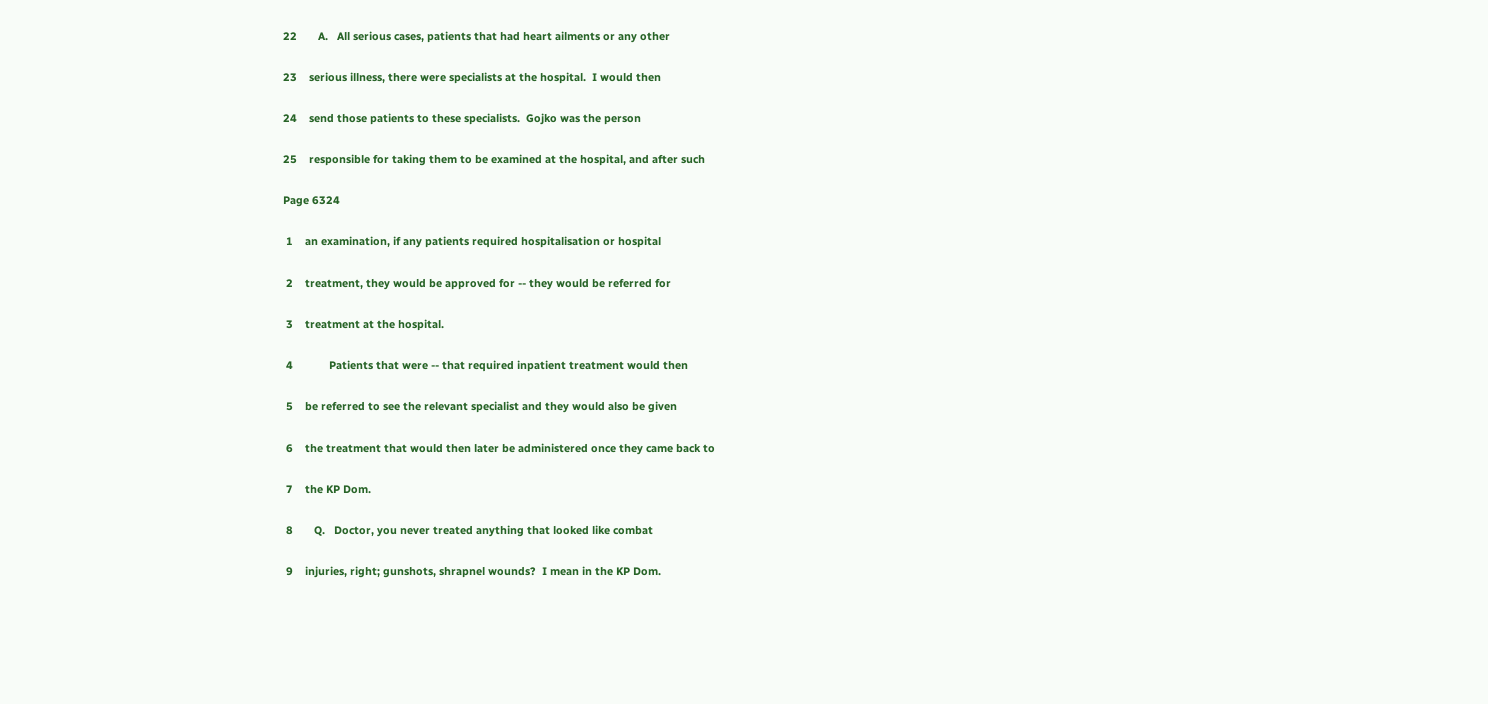22       A.   All serious cases, patients that had heart ailments or any other

23    serious illness, there were specialists at the hospital.  I would then

24    send those patients to these specialists.  Gojko was the person

25    responsible for taking them to be examined at the hospital, and after such

Page 6324

 1    an examination, if any patients required hospitalisation or hospital

 2    treatment, they would be approved for -- they would be referred for

 3    treatment at the hospital.

 4            Patients that were -- that required inpatient treatment would then

 5    be referred to see the relevant specialist and they would also be given

 6    the treatment that would then later be administered once they came back to

 7    the KP Dom.

 8       Q.   Doctor, you never treated anything that looked like combat

 9    injuries, right; gunshots, shrapnel wounds?  I mean in the KP Dom.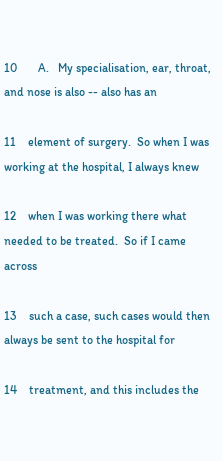10       A.   My specialisation, ear, throat, and nose is also -- also has an

11    element of surgery.  So when I was working at the hospital, I always knew

12    when I was working there what needed to be treated.  So if I came across

13    such a case, such cases would then always be sent to the hospital for

14    treatment, and this includes the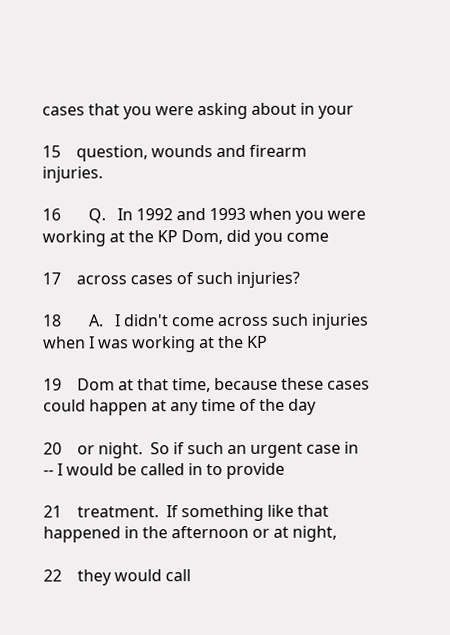cases that you were asking about in your

15    question, wounds and firearm injuries.

16       Q.   In 1992 and 1993 when you were working at the KP Dom, did you come

17    across cases of such injuries?

18       A.   I didn't come across such injuries when I was working at the KP

19    Dom at that time, because these cases could happen at any time of the day

20    or night.  So if such an urgent case in -- I would be called in to provide

21    treatment.  If something like that happened in the afternoon or at night,

22    they would call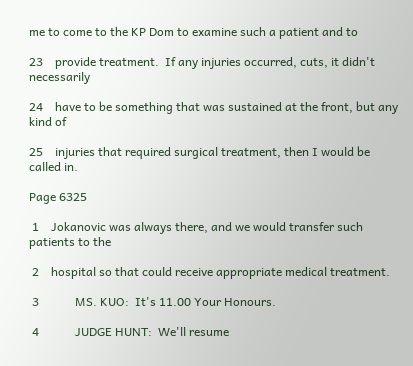me to come to the KP Dom to examine such a patient and to

23    provide treatment.  If any injuries occurred, cuts, it didn't necessarily

24    have to be something that was sustained at the front, but any kind of

25    injuries that required surgical treatment, then I would be called in.

Page 6325

 1    Jokanovic was always there, and we would transfer such patients to the

 2    hospital so that could receive appropriate medical treatment.

 3            MS. KUO:  It's 11.00 Your Honours.

 4            JUDGE HUNT:  We'll resume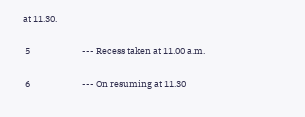at 11.30.

 5                          --- Recess taken at 11.00 a.m.

 6                          --- On resuming at 11.30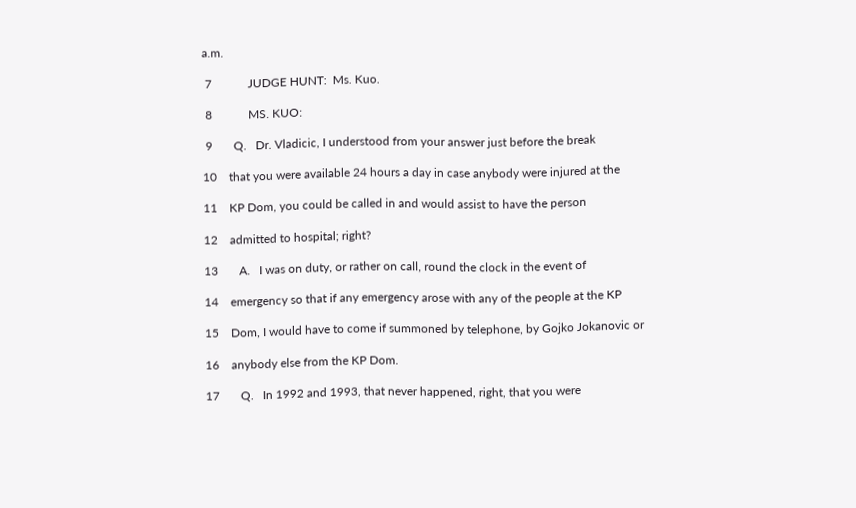a.m.

 7            JUDGE HUNT:  Ms. Kuo.

 8            MS. KUO:

 9       Q.   Dr. Vladicic, I understood from your answer just before the break

10    that you were available 24 hours a day in case anybody were injured at the

11    KP Dom, you could be called in and would assist to have the person

12    admitted to hospital; right?

13       A.   I was on duty, or rather on call, round the clock in the event of

14    emergency so that if any emergency arose with any of the people at the KP

15    Dom, I would have to come if summoned by telephone, by Gojko Jokanovic or

16    anybody else from the KP Dom.

17       Q.   In 1992 and 1993, that never happened, right, that you were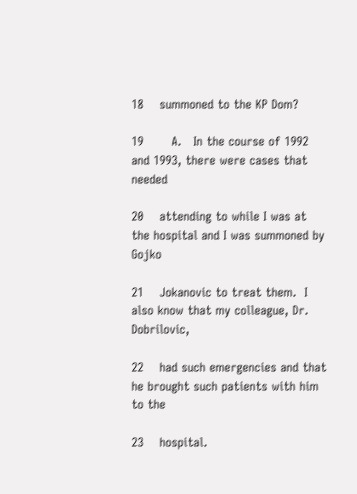18    summoned to the KP Dom?

19       A.   In the course of 1992 and 1993, there were cases that needed

20    attending to while I was at the hospital and I was summoned by Gojko

21    Jokanovic to treat them.  I also know that my colleague, Dr. Dobrilovic,

22    had such emergencies and that he brought such patients with him to the

23    hospital.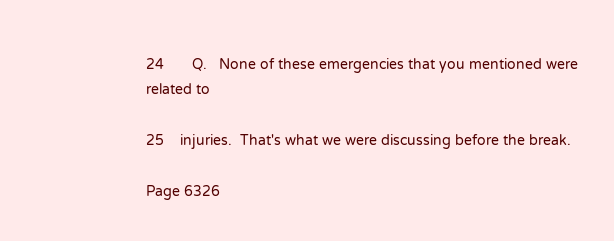24       Q.   None of these emergencies that you mentioned were related to

25    injuries.  That's what we were discussing before the break.

Page 6326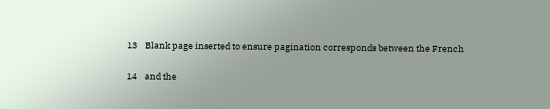13    Blank page inserted to ensure pagination corresponds between the French

14    and the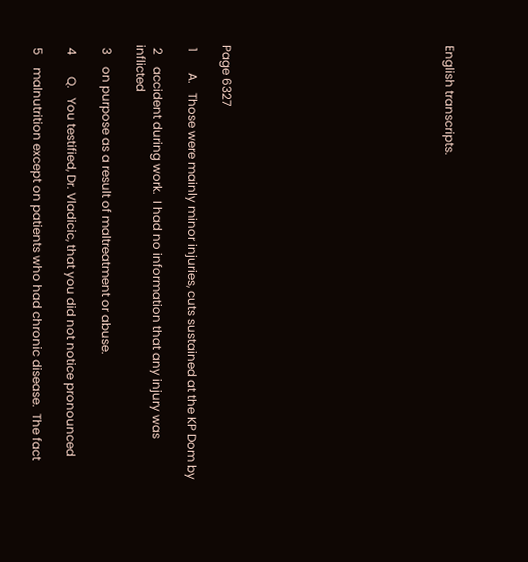English transcripts.












Page 6327

 1       A.   Those were mainly minor injuries, cuts sustained at the KP Dom by

 2    accident during work.  I had no information that any injury was inflicted

 3    on purpose as a result of maltreatment or abuse.

 4       Q.   You testified, Dr. Vladicic, that you did not notice pronounced

 5    malnutrition except on patients who had chronic disease.  The fact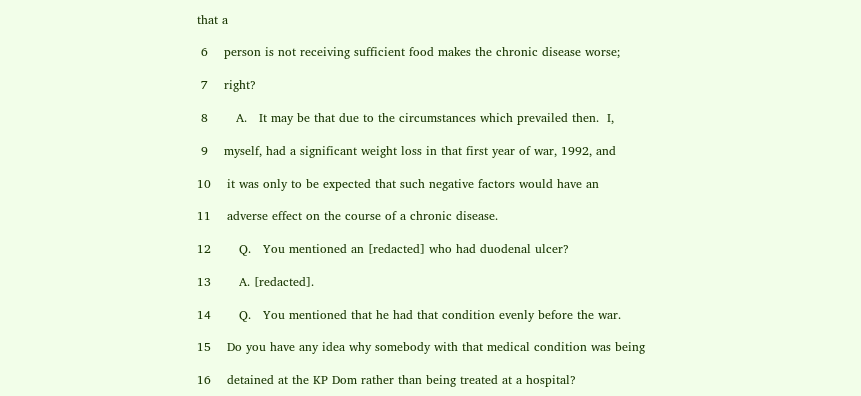that a

 6    person is not receiving sufficient food makes the chronic disease worse;

 7    right?

 8       A.   It may be that due to the circumstances which prevailed then.  I,

 9    myself, had a significant weight loss in that first year of war, 1992, and

10    it was only to be expected that such negative factors would have an

11    adverse effect on the course of a chronic disease.

12       Q.   You mentioned an [redacted] who had duodenal ulcer?

13       A. [redacted].

14       Q.   You mentioned that he had that condition evenly before the war.

15    Do you have any idea why somebody with that medical condition was being

16    detained at the KP Dom rather than being treated at a hospital?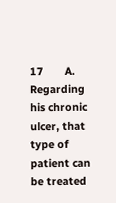17       A.   Regarding his chronic ulcer, that type of patient can be treated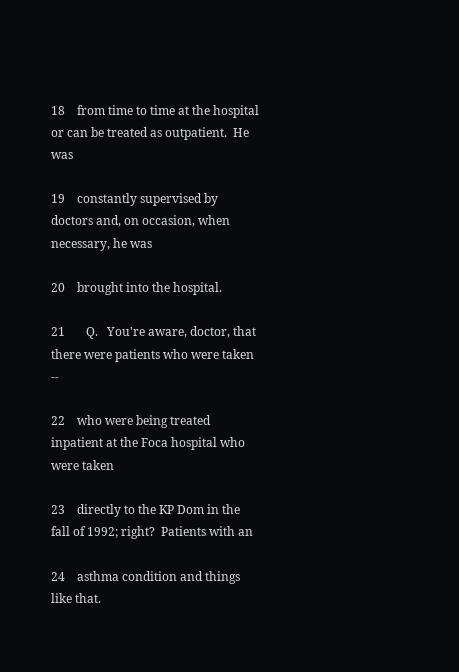18    from time to time at the hospital or can be treated as outpatient.  He was

19    constantly supervised by doctors and, on occasion, when necessary, he was

20    brought into the hospital.

21       Q.   You're aware, doctor, that there were patients who were taken --

22    who were being treated inpatient at the Foca hospital who were taken

23    directly to the KP Dom in the fall of 1992; right?  Patients with an

24    asthma condition and things like that.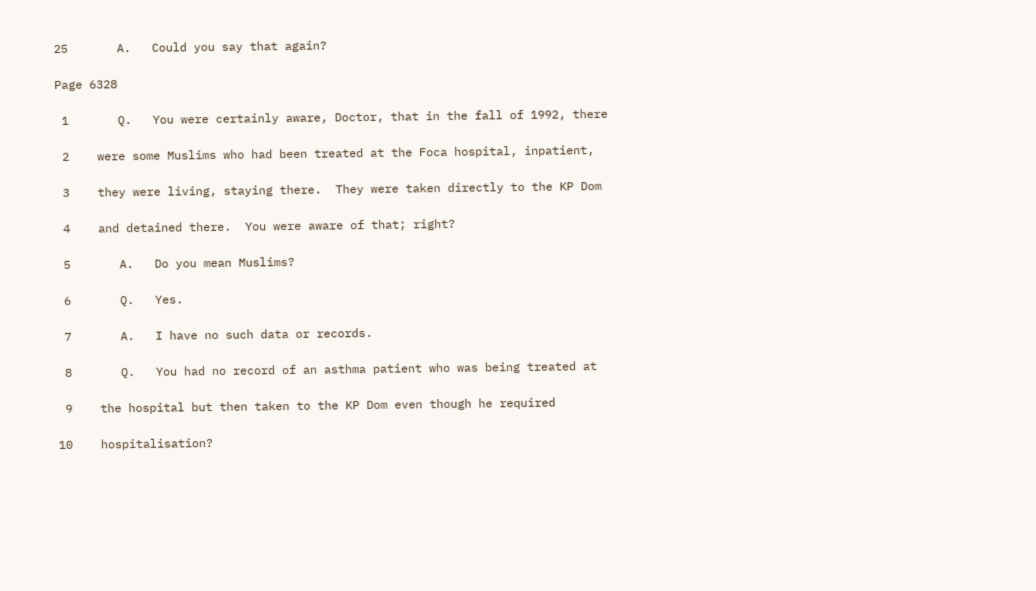25       A.   Could you say that again?

Page 6328

 1       Q.   You were certainly aware, Doctor, that in the fall of 1992, there

 2    were some Muslims who had been treated at the Foca hospital, inpatient,

 3    they were living, staying there.  They were taken directly to the KP Dom

 4    and detained there.  You were aware of that; right?

 5       A.   Do you mean Muslims?

 6       Q.   Yes.

 7       A.   I have no such data or records.

 8       Q.   You had no record of an asthma patient who was being treated at

 9    the hospital but then taken to the KP Dom even though he required

10    hospitalisation?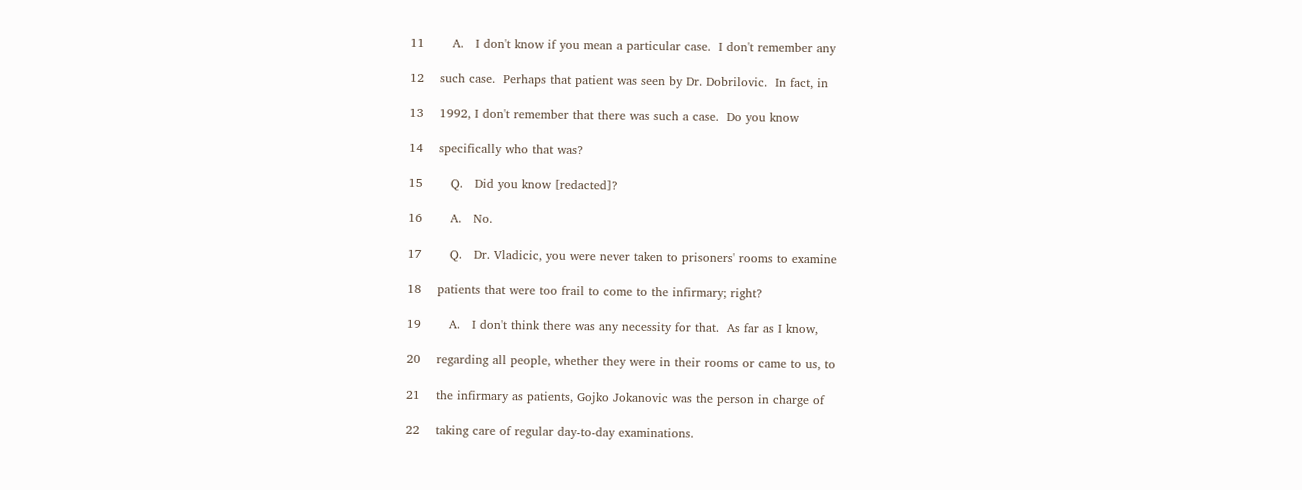11       A.   I don't know if you mean a particular case.  I don't remember any

12    such case.  Perhaps that patient was seen by Dr. Dobrilovic.  In fact, in

13    1992, I don't remember that there was such a case.  Do you know

14    specifically who that was?

15       Q.   Did you know [redacted]?

16       A.   No.

17       Q.   Dr. Vladicic, you were never taken to prisoners' rooms to examine

18    patients that were too frail to come to the infirmary; right?

19       A.   I don't think there was any necessity for that.  As far as I know,

20    regarding all people, whether they were in their rooms or came to us, to

21    the infirmary as patients, Gojko Jokanovic was the person in charge of

22    taking care of regular day-to-day examinations.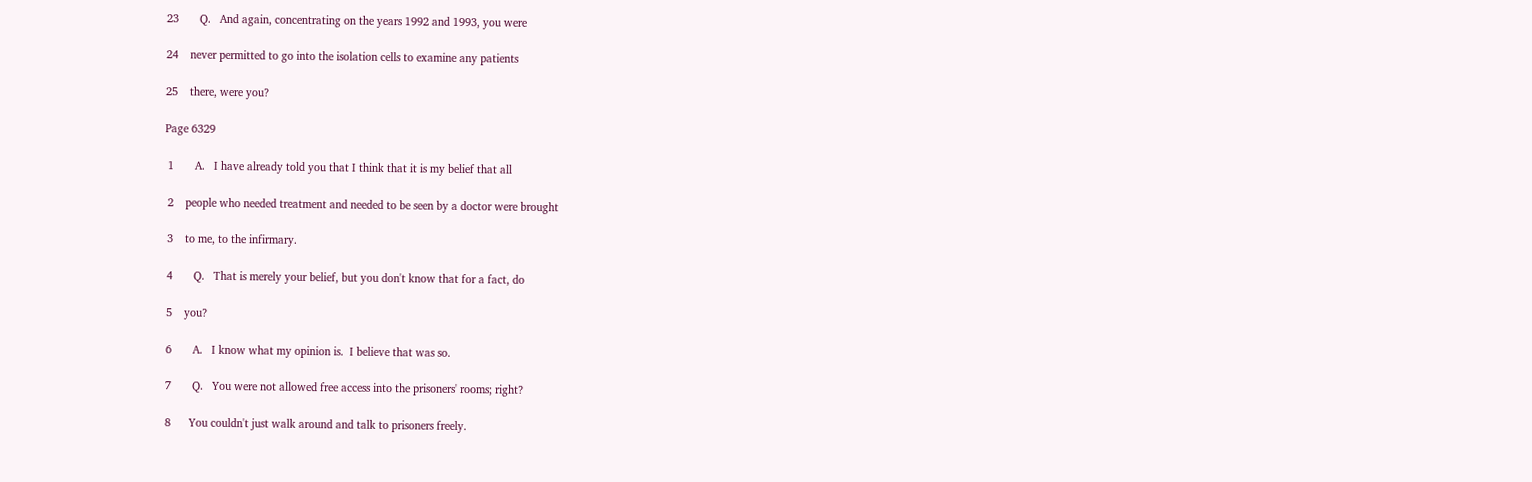23       Q.   And again, concentrating on the years 1992 and 1993, you were

24    never permitted to go into the isolation cells to examine any patients

25    there, were you?

Page 6329

 1       A.   I have already told you that I think that it is my belief that all

 2    people who needed treatment and needed to be seen by a doctor were brought

 3    to me, to the infirmary.

 4       Q.   That is merely your belief, but you don't know that for a fact, do

 5    you?

 6       A.   I know what my opinion is.  I believe that was so.

 7       Q.   You were not allowed free access into the prisoners' rooms; right?

 8      You couldn't just walk around and talk to prisoners freely.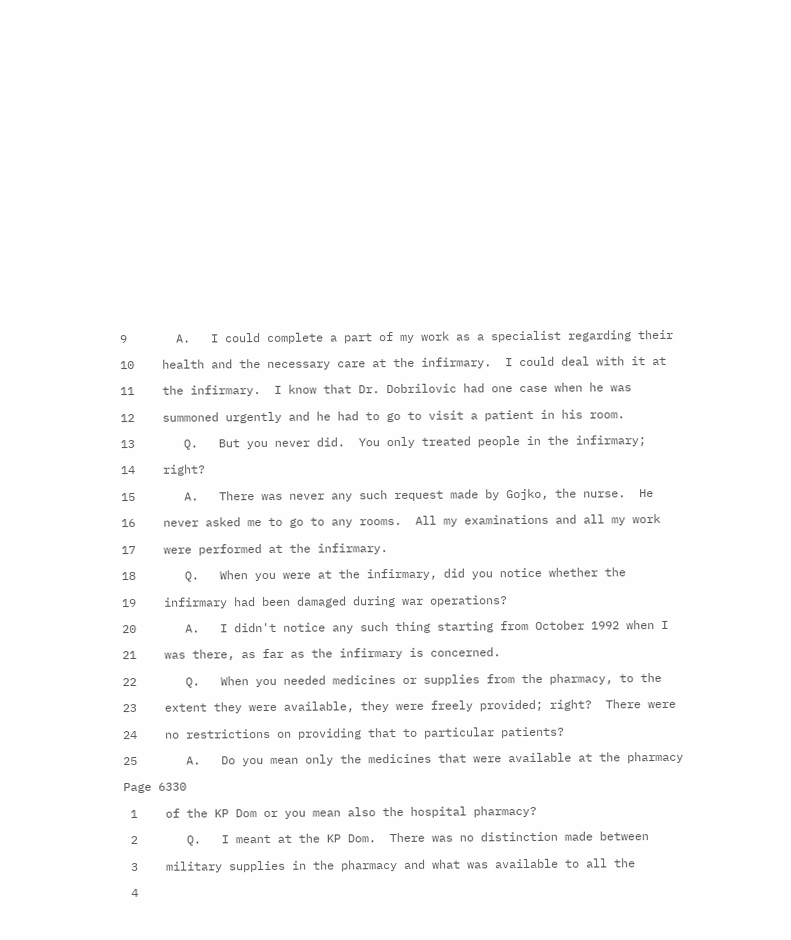9       A.   I could complete a part of my work as a specialist regarding their

10    health and the necessary care at the infirmary.  I could deal with it at

11    the infirmary.  I know that Dr. Dobrilovic had one case when he was

12    summoned urgently and he had to go to visit a patient in his room.

13       Q.   But you never did.  You only treated people in the infirmary;

14    right?

15       A.   There was never any such request made by Gojko, the nurse.  He

16    never asked me to go to any rooms.  All my examinations and all my work

17    were performed at the infirmary.

18       Q.   When you were at the infirmary, did you notice whether the

19    infirmary had been damaged during war operations?

20       A.   I didn't notice any such thing starting from October 1992 when I

21    was there, as far as the infirmary is concerned.

22       Q.   When you needed medicines or supplies from the pharmacy, to the

23    extent they were available, they were freely provided; right?  There were

24    no restrictions on providing that to particular patients?

25       A.   Do you mean only the medicines that were available at the pharmacy

Page 6330

 1    of the KP Dom or you mean also the hospital pharmacy?

 2       Q.   I meant at the KP Dom.  There was no distinction made between

 3    military supplies in the pharmacy and what was available to all the

 4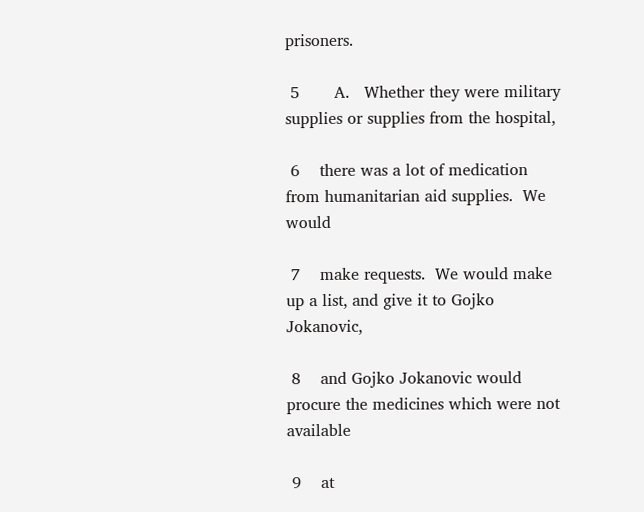prisoners.

 5       A.   Whether they were military supplies or supplies from the hospital,

 6    there was a lot of medication from humanitarian aid supplies.  We would

 7    make requests.  We would make up a list, and give it to Gojko Jokanovic,

 8    and Gojko Jokanovic would procure the medicines which were not available

 9    at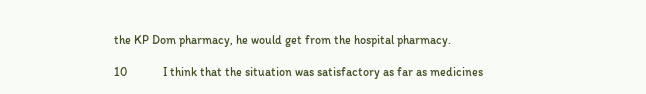the KP Dom pharmacy, he would get from the hospital pharmacy.

10            I think that the situation was satisfactory as far as medicines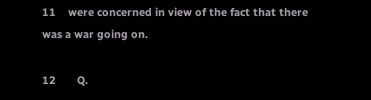11    were concerned in view of the fact that there was a war going on.

12       Q.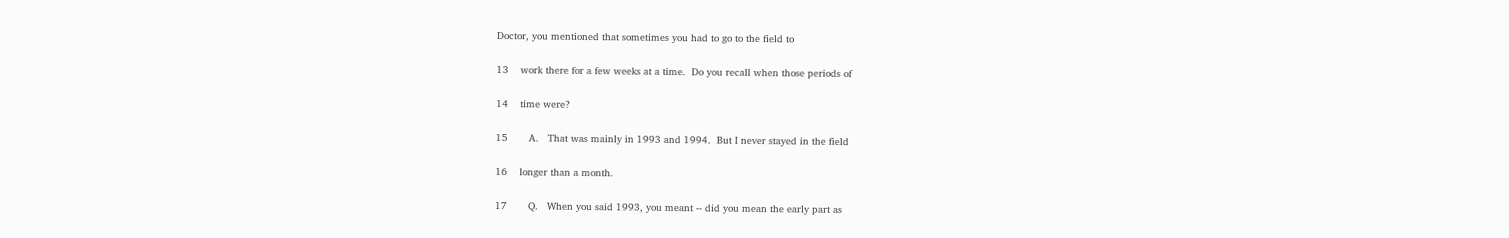Doctor, you mentioned that sometimes you had to go to the field to

13    work there for a few weeks at a time.  Do you recall when those periods of

14    time were?

15       A.   That was mainly in 1993 and 1994.  But I never stayed in the field

16    longer than a month.

17       Q.   When you said 1993, you meant -- did you mean the early part as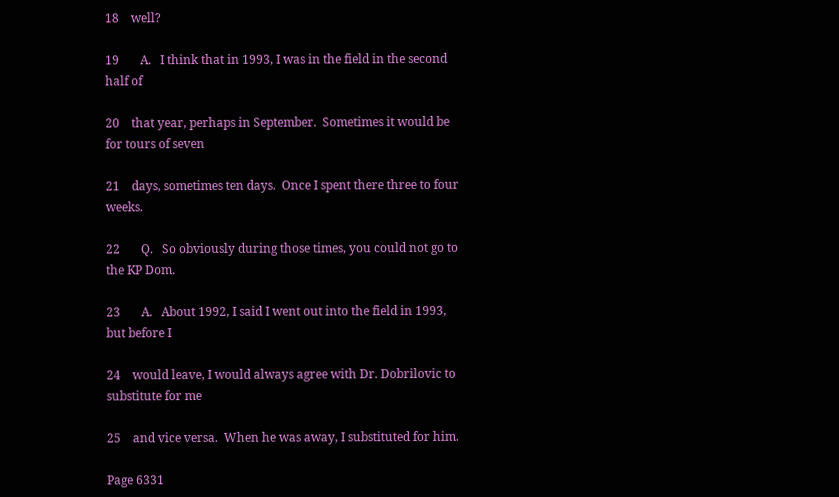18    well?

19       A.   I think that in 1993, I was in the field in the second half of

20    that year, perhaps in September.  Sometimes it would be for tours of seven

21    days, sometimes ten days.  Once I spent there three to four weeks.

22       Q.   So obviously during those times, you could not go to the KP Dom.

23       A.   About 1992, I said I went out into the field in 1993, but before I

24    would leave, I would always agree with Dr. Dobrilovic to substitute for me

25    and vice versa.  When he was away, I substituted for him.

Page 6331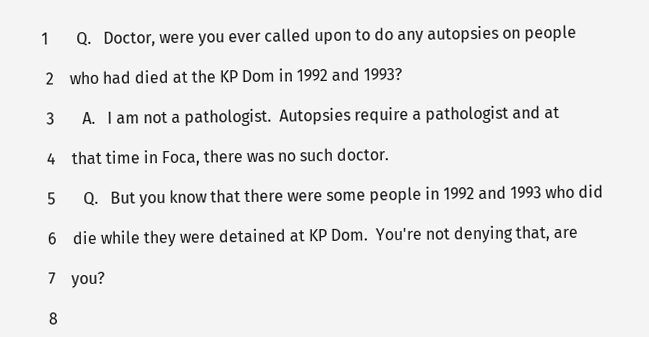1       Q.   Doctor, were you ever called upon to do any autopsies on people

 2    who had died at the KP Dom in 1992 and 1993?

 3       A.   I am not a pathologist.  Autopsies require a pathologist and at

 4    that time in Foca, there was no such doctor.

 5       Q.   But you know that there were some people in 1992 and 1993 who did

 6    die while they were detained at KP Dom.  You're not denying that, are

 7    you?

 8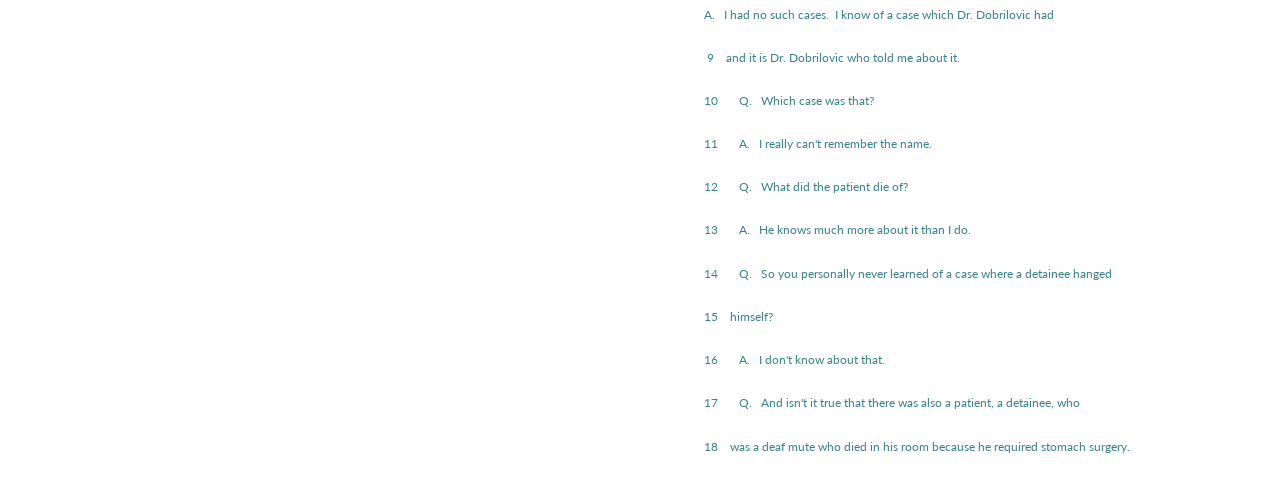A.   I had no such cases.  I know of a case which Dr. Dobrilovic had

 9    and it is Dr. Dobrilovic who told me about it.

10       Q.   Which case was that?

11       A.   I really can't remember the name.

12       Q.   What did the patient die of?

13       A.   He knows much more about it than I do.

14       Q.   So you personally never learned of a case where a detainee hanged

15    himself?

16       A.   I don't know about that.

17       Q.   And isn't it true that there was also a patient, a detainee, who

18    was a deaf mute who died in his room because he required stomach surgery.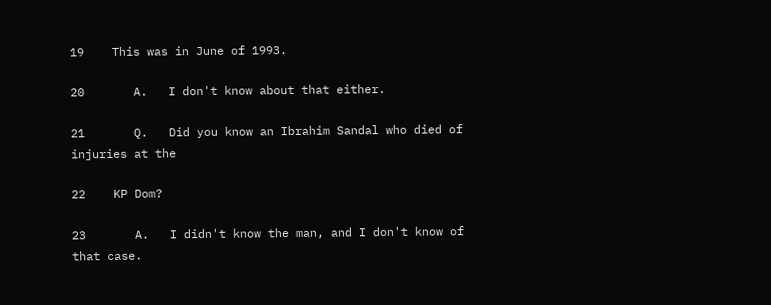19    This was in June of 1993.

20       A.   I don't know about that either.

21       Q.   Did you know an Ibrahim Sandal who died of injuries at the

22    KP Dom?

23       A.   I didn't know the man, and I don't know of that case.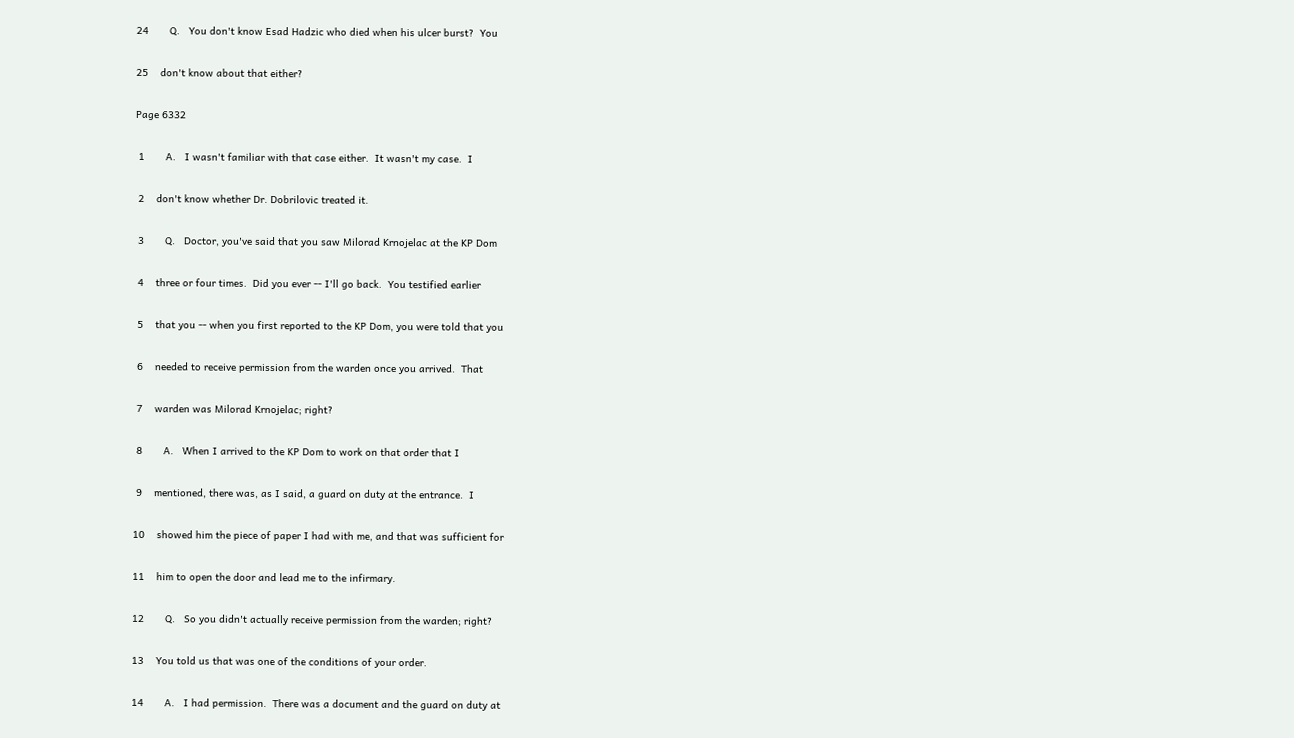24       Q.   You don't know Esad Hadzic who died when his ulcer burst?  You

25    don't know about that either?

Page 6332

 1       A.   I wasn't familiar with that case either.  It wasn't my case.  I

 2    don't know whether Dr. Dobrilovic treated it.

 3       Q.   Doctor, you've said that you saw Milorad Krnojelac at the KP Dom

 4    three or four times.  Did you ever -- I'll go back.  You testified earlier

 5    that you -- when you first reported to the KP Dom, you were told that you

 6    needed to receive permission from the warden once you arrived.  That

 7    warden was Milorad Krnojelac; right?

 8       A.   When I arrived to the KP Dom to work on that order that I

 9    mentioned, there was, as I said, a guard on duty at the entrance.  I

10    showed him the piece of paper I had with me, and that was sufficient for

11    him to open the door and lead me to the infirmary.

12       Q.   So you didn't actually receive permission from the warden; right?

13    You told us that was one of the conditions of your order.

14       A.   I had permission.  There was a document and the guard on duty at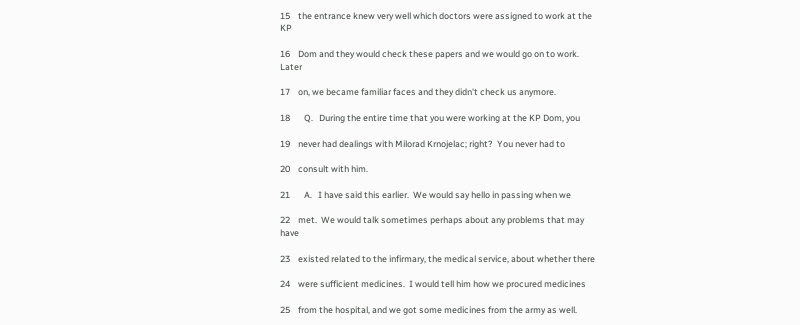15    the entrance knew very well which doctors were assigned to work at the KP

16    Dom and they would check these papers and we would go on to work.  Later

17    on, we became familiar faces and they didn't check us anymore.

18       Q.   During the entire time that you were working at the KP Dom, you

19    never had dealings with Milorad Krnojelac; right?  You never had to

20    consult with him.

21       A.   I have said this earlier.  We would say hello in passing when we

22    met.  We would talk sometimes perhaps about any problems that may have

23    existed related to the infirmary, the medical service, about whether there

24    were sufficient medicines.  I would tell him how we procured medicines

25    from the hospital, and we got some medicines from the army as well.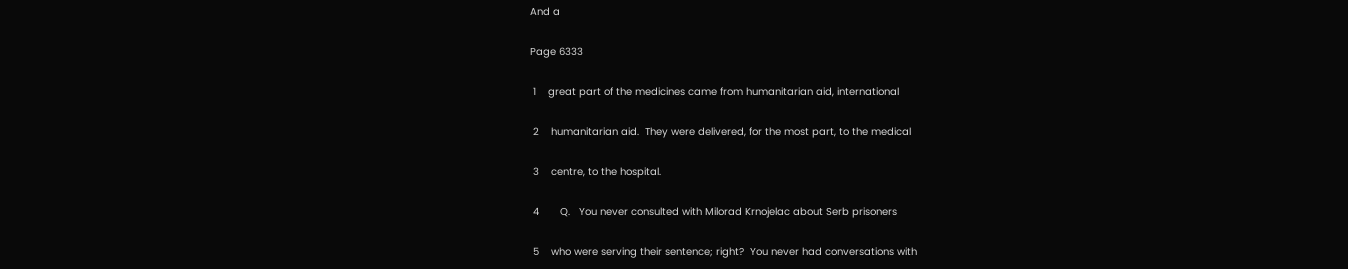And a

Page 6333

 1    great part of the medicines came from humanitarian aid, international

 2    humanitarian aid.  They were delivered, for the most part, to the medical

 3    centre, to the hospital.

 4       Q.   You never consulted with Milorad Krnojelac about Serb prisoners

 5    who were serving their sentence; right?  You never had conversations with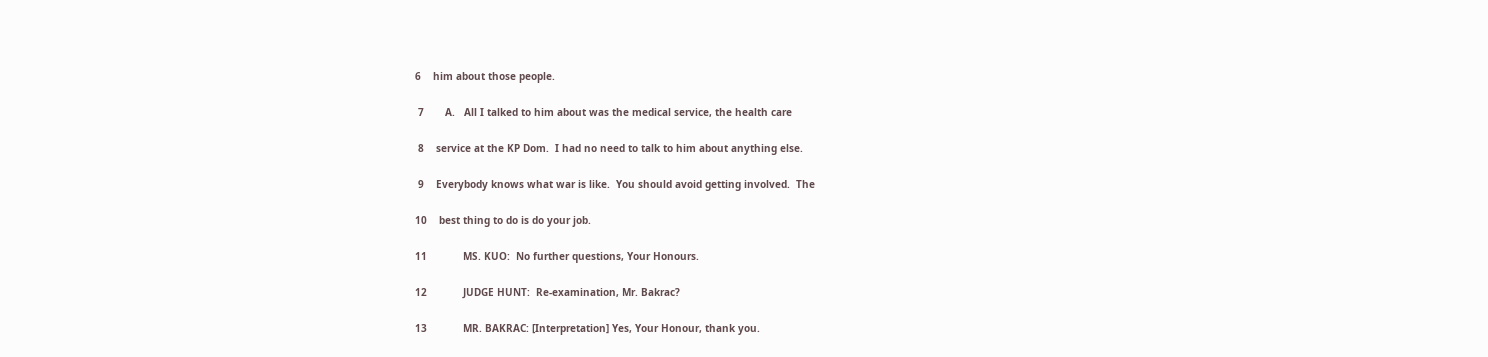6    him about those people.

 7       A.   All I talked to him about was the medical service, the health care

 8    service at the KP Dom.  I had no need to talk to him about anything else.

 9    Everybody knows what war is like.  You should avoid getting involved.  The

10    best thing to do is do your job.

11            MS. KUO:  No further questions, Your Honours.

12            JUDGE HUNT:  Re-examination, Mr. Bakrac?

13            MR. BAKRAC: [Interpretation] Yes, Your Honour, thank you.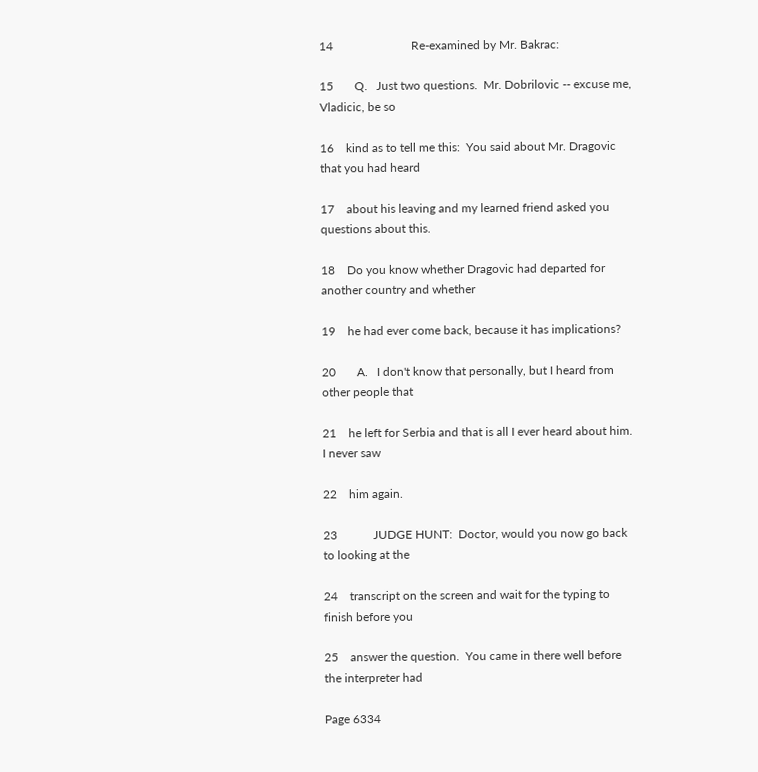14                          Re-examined by Mr. Bakrac:

15       Q.   Just two questions.  Mr. Dobrilovic -- excuse me, Vladicic, be so

16    kind as to tell me this:  You said about Mr. Dragovic that you had heard

17    about his leaving and my learned friend asked you questions about this.

18    Do you know whether Dragovic had departed for another country and whether

19    he had ever come back, because it has implications?

20       A.   I don't know that personally, but I heard from other people that

21    he left for Serbia and that is all I ever heard about him.  I never saw

22    him again.

23            JUDGE HUNT:  Doctor, would you now go back to looking at the

24    transcript on the screen and wait for the typing to finish before you

25    answer the question.  You came in there well before the interpreter had

Page 6334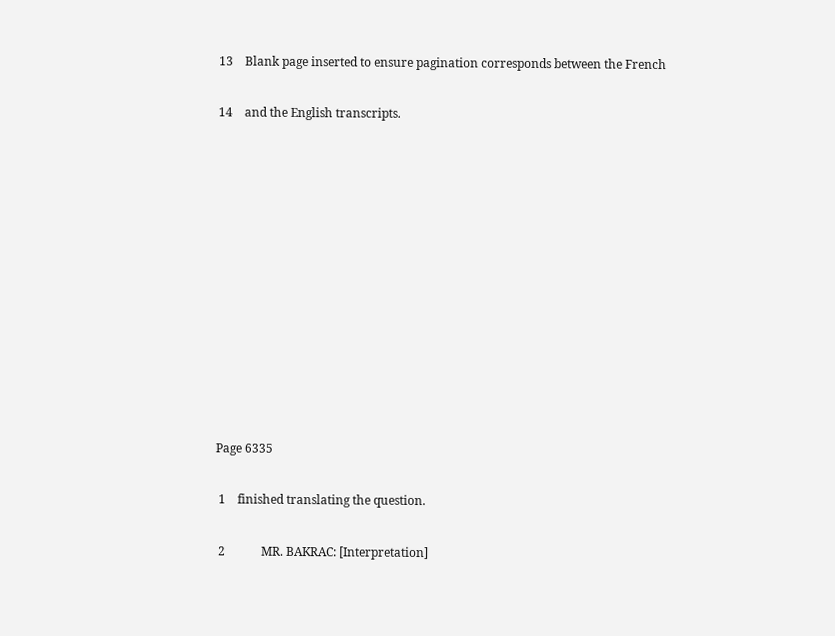13    Blank page inserted to ensure pagination corresponds between the French

14    and the English transcripts.












Page 6335

 1    finished translating the question.

 2            MR. BAKRAC: [Interpretation]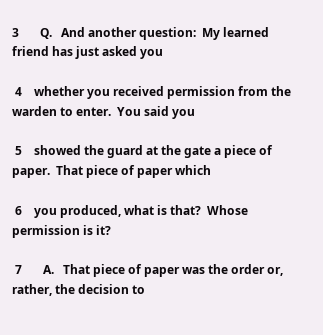3       Q.   And another question:  My learned friend has just asked you

 4    whether you received permission from the warden to enter.  You said you

 5    showed the guard at the gate a piece of paper.  That piece of paper which

 6    you produced, what is that?  Whose permission is it?

 7       A.   That piece of paper was the order or, rather, the decision to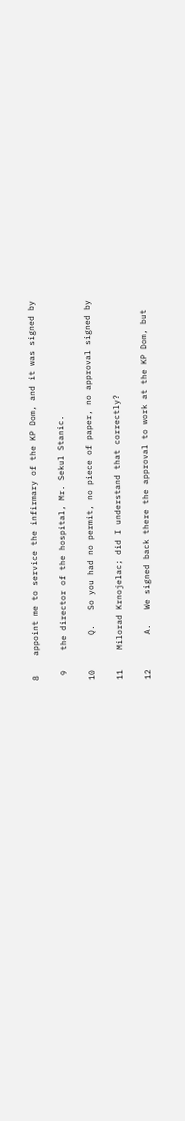8    appoint me to service the infirmary of the KP Dom, and it was signed by

 9    the director of the hospital, Mr. Sekul Stanic.

10       Q.   So you had no permit, no piece of paper, no approval signed by

11    Milorad Krnojelac; did I understand that correctly?

12       A.   We signed back there the approval to work at the KP Dom, but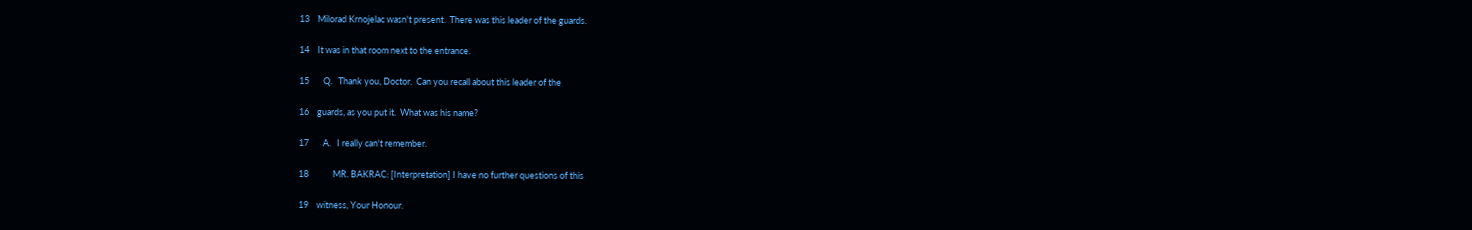13    Milorad Krnojelac wasn't present.  There was this leader of the guards.

14    It was in that room next to the entrance.

15       Q.   Thank you, Doctor.  Can you recall about this leader of the

16    guards, as you put it.  What was his name?

17       A.   I really can't remember.

18            MR. BAKRAC: [Interpretation] I have no further questions of this

19    witness, Your Honour.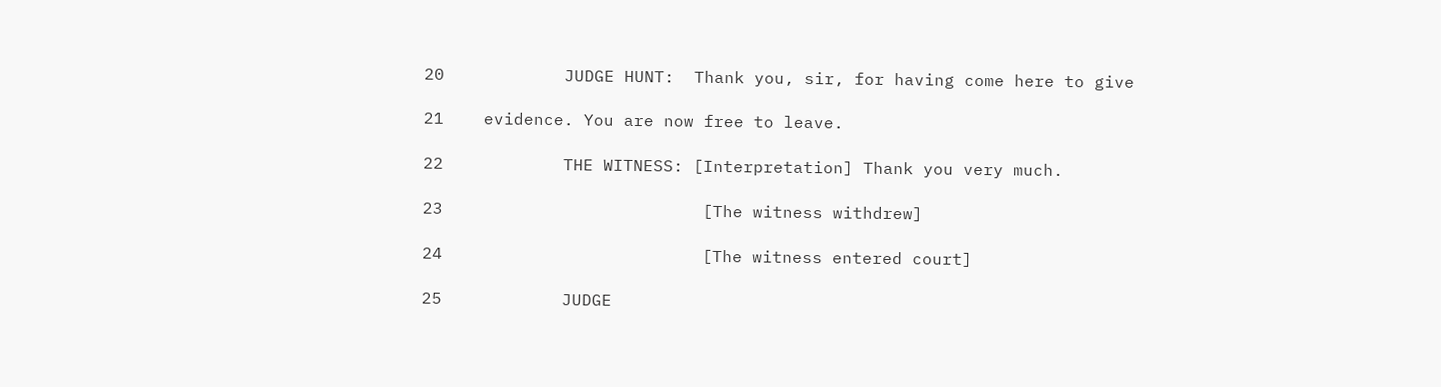20            JUDGE HUNT:  Thank you, sir, for having come here to give

21    evidence. You are now free to leave.

22            THE WITNESS: [Interpretation] Thank you very much.

23                          [The witness withdrew]

24                          [The witness entered court]

25            JUDGE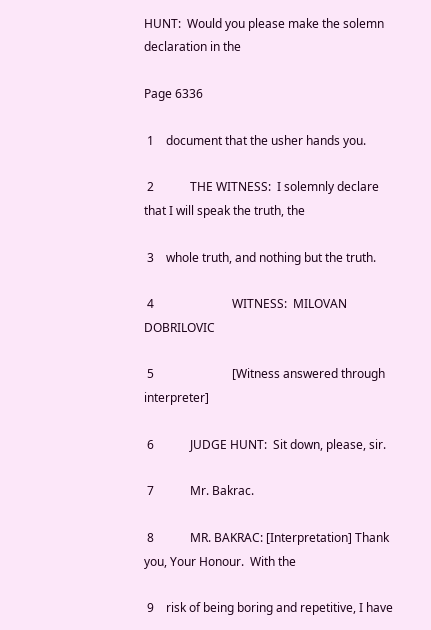HUNT:  Would you please make the solemn declaration in the

Page 6336

 1    document that the usher hands you.

 2            THE WITNESS:  I solemnly declare that I will speak the truth, the

 3    whole truth, and nothing but the truth.

 4                          WITNESS:  MILOVAN DOBRILOVIC

 5                          [Witness answered through interpreter]

 6            JUDGE HUNT:  Sit down, please, sir.

 7            Mr. Bakrac.

 8            MR. BAKRAC: [Interpretation] Thank you, Your Honour.  With the

 9    risk of being boring and repetitive, I have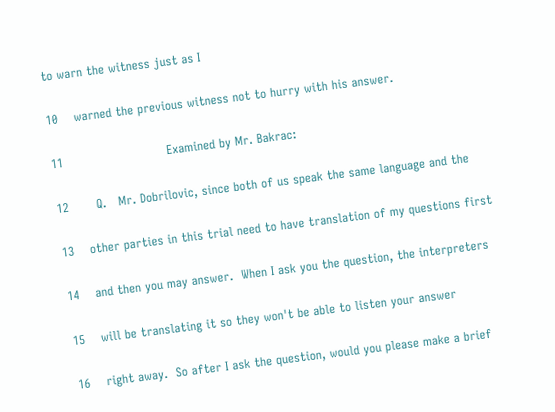to warn the witness just as I

10    warned the previous witness not to hurry with his answer.

11                          Examined by Mr. Bakrac:

12       Q.   Mr. Dobrilovic, since both of us speak the same language and the

13    other parties in this trial need to have translation of my questions first

14    and then you may answer.  When I ask you the question, the interpreters

15    will be translating it so they won't be able to listen your answer

16    right away.  So after I ask the question, would you please make a brief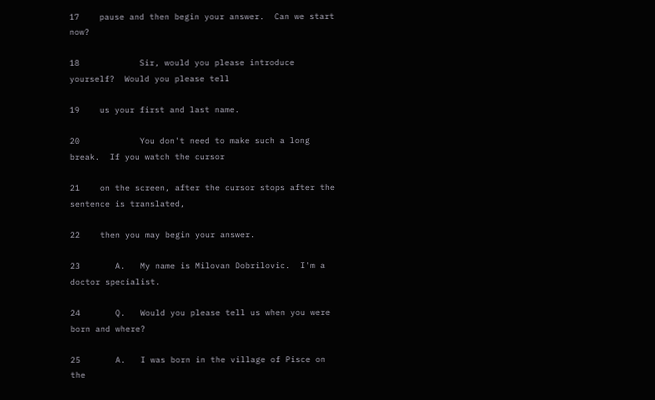17    pause and then begin your answer.  Can we start now?

18            Sir, would you please introduce yourself?  Would you please tell

19    us your first and last name.

20            You don't need to make such a long break.  If you watch the cursor

21    on the screen, after the cursor stops after the sentence is translated,

22    then you may begin your answer.

23       A.   My name is Milovan Dobrilovic.  I'm a doctor specialist.

24       Q.   Would you please tell us when you were born and where?

25       A.   I was born in the village of Pisce on the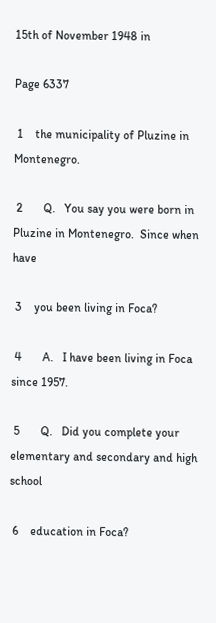15th of November 1948 in

Page 6337

 1    the municipality of Pluzine in Montenegro.

 2       Q.   You say you were born in Pluzine in Montenegro.  Since when have

 3    you been living in Foca?

 4       A.   I have been living in Foca since 1957.

 5       Q.   Did you complete your elementary and secondary and high school

 6    education in Foca?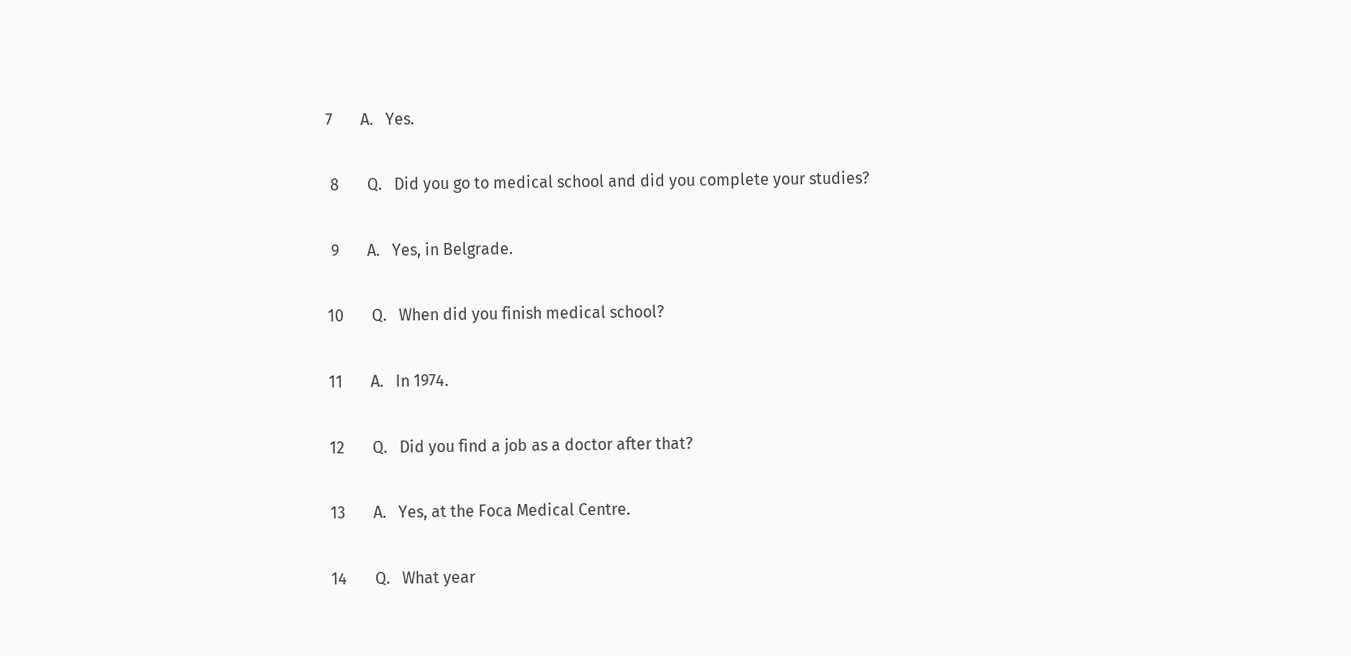7       A.   Yes.

 8       Q.   Did you go to medical school and did you complete your studies?

 9       A.   Yes, in Belgrade.

10       Q.   When did you finish medical school?

11       A.   In 1974.

12       Q.   Did you find a job as a doctor after that?

13       A.   Yes, at the Foca Medical Centre.

14       Q.   What year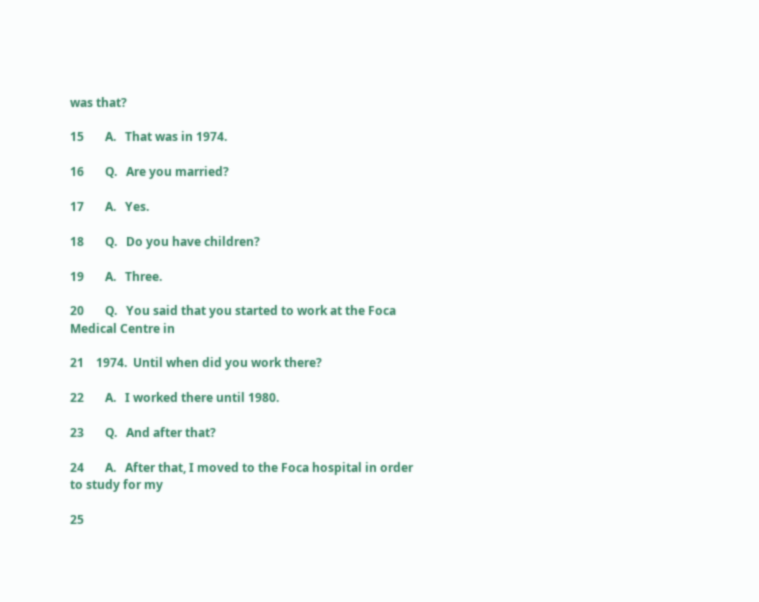was that?

15       A.   That was in 1974.

16       Q.   Are you married?

17       A.   Yes.

18       Q.   Do you have children?

19       A.   Three.

20       Q.   You said that you started to work at the Foca Medical Centre in

21    1974.  Until when did you work there?

22       A.   I worked there until 1980.

23       Q.   And after that?

24       A.   After that, I moved to the Foca hospital in order to study for my

25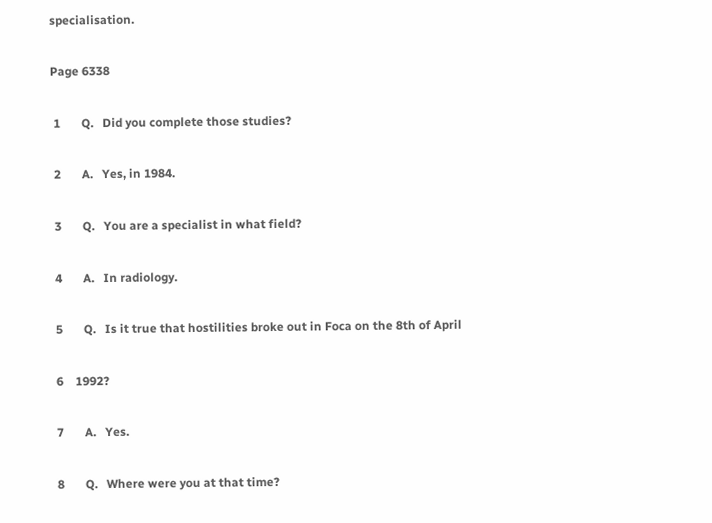specialisation.

Page 6338

 1       Q.   Did you complete those studies?

 2       A.   Yes, in 1984.

 3       Q.   You are a specialist in what field?

 4       A.   In radiology.

 5       Q.   Is it true that hostilities broke out in Foca on the 8th of April

 6    1992?

 7       A.   Yes.

 8       Q.   Where were you at that time?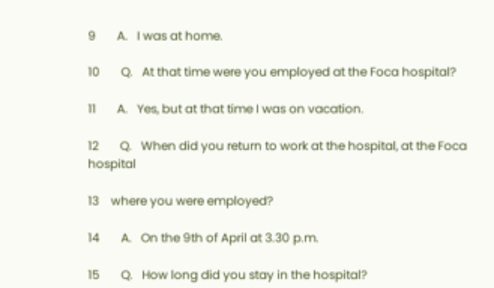9       A.   I was at home.

10       Q.   At that time were you employed at the Foca hospital?

11       A.   Yes, but at that time I was on vacation.

12       Q.   When did you return to work at the hospital, at the Foca hospital

13    where you were employed?

14       A.   On the 9th of April at 3.30 p.m.

15       Q.   How long did you stay in the hospital?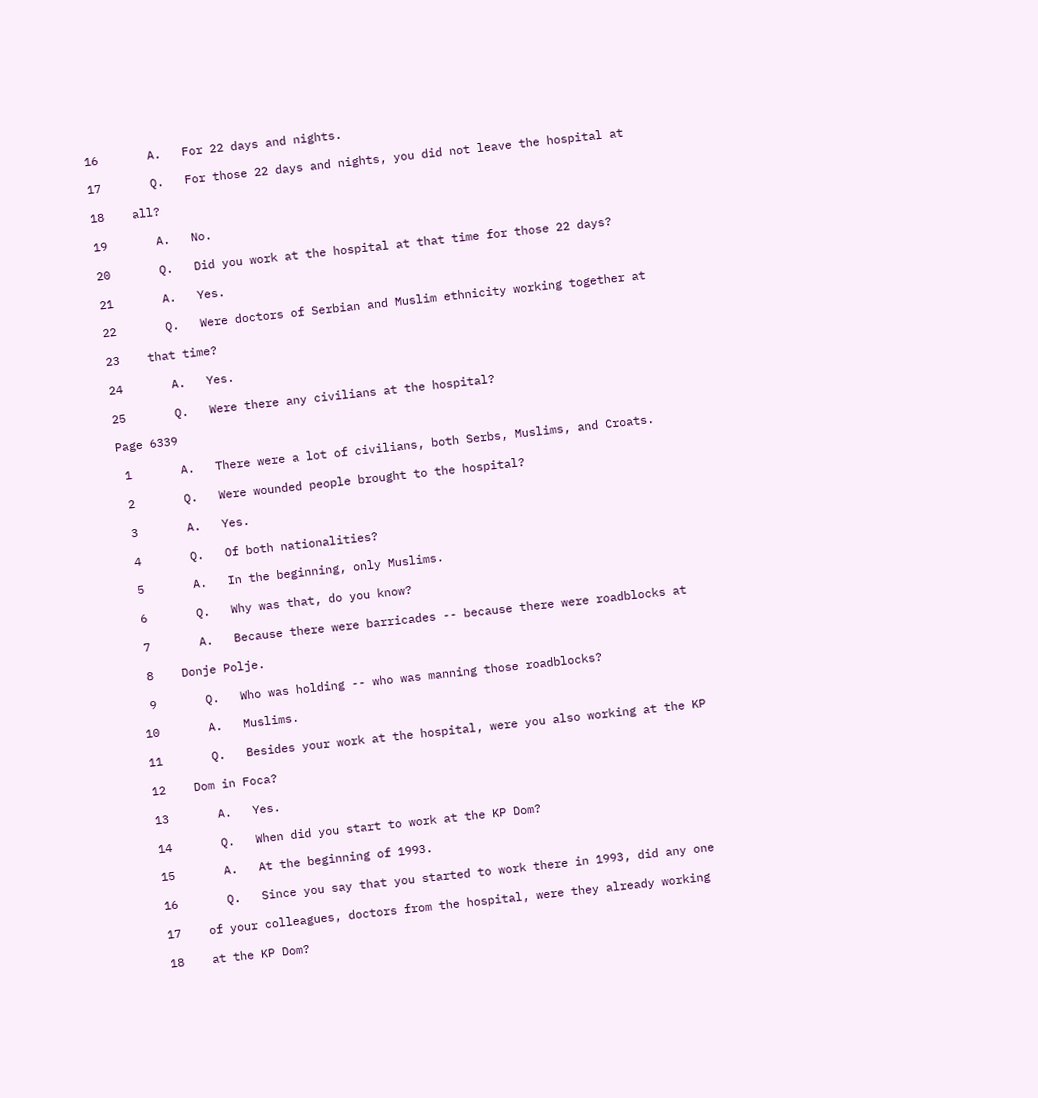16       A.   For 22 days and nights.

17       Q.   For those 22 days and nights, you did not leave the hospital at

18    all?

19       A.   No.

20       Q.   Did you work at the hospital at that time for those 22 days?

21       A.   Yes.

22       Q.   Were doctors of Serbian and Muslim ethnicity working together at

23    that time?

24       A.   Yes.

25       Q.   Were there any civilians at the hospital?

Page 6339

 1       A.   There were a lot of civilians, both Serbs, Muslims, and Croats.

 2       Q.   Were wounded people brought to the hospital?

 3       A.   Yes.

 4       Q.   Of both nationalities?

 5       A.   In the beginning, only Muslims.

 6       Q.   Why was that, do you know?

 7       A.   Because there were barricades -- because there were roadblocks at

 8    Donje Polje.

 9       Q.   Who was holding -- who was manning those roadblocks?

10       A.   Muslims.

11       Q.   Besides your work at the hospital, were you also working at the KP

12    Dom in Foca?

13       A.   Yes.

14       Q.   When did you start to work at the KP Dom?

15       A.   At the beginning of 1993.

16       Q.   Since you say that you started to work there in 1993, did any one

17    of your colleagues, doctors from the hospital, were they already working

18    at the KP Dom?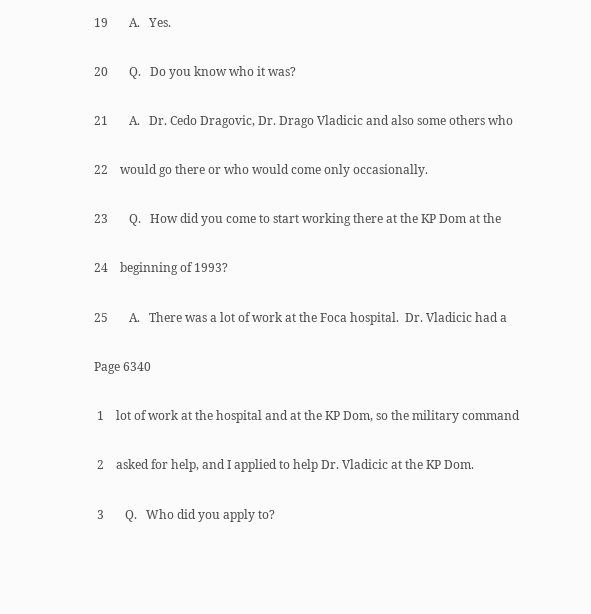19       A.   Yes.

20       Q.   Do you know who it was?

21       A.   Dr. Cedo Dragovic, Dr. Drago Vladicic and also some others who

22    would go there or who would come only occasionally.

23       Q.   How did you come to start working there at the KP Dom at the

24    beginning of 1993?

25       A.   There was a lot of work at the Foca hospital.  Dr. Vladicic had a

Page 6340

 1    lot of work at the hospital and at the KP Dom, so the military command

 2    asked for help, and I applied to help Dr. Vladicic at the KP Dom.

 3       Q.   Who did you apply to?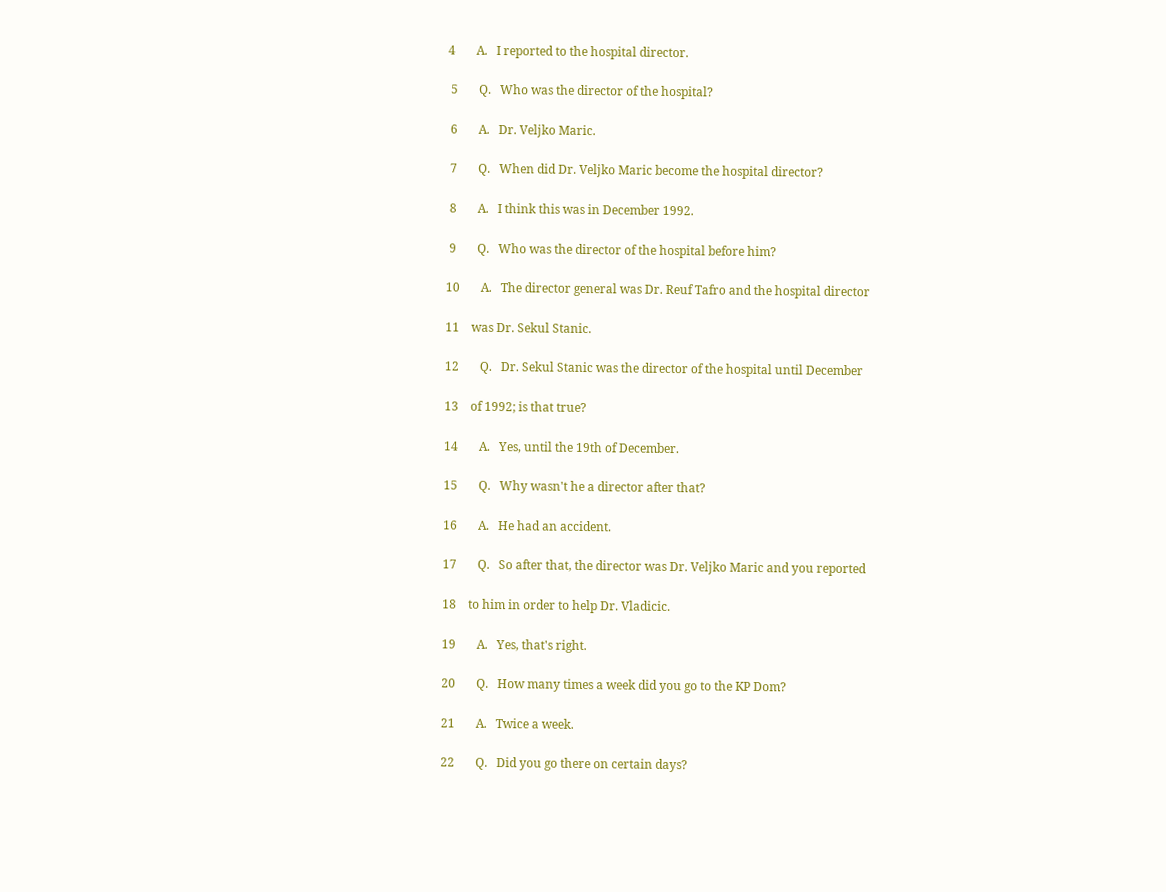4       A.   I reported to the hospital director.

 5       Q.   Who was the director of the hospital?

 6       A.   Dr. Veljko Maric.

 7       Q.   When did Dr. Veljko Maric become the hospital director?

 8       A.   I think this was in December 1992.

 9       Q.   Who was the director of the hospital before him?

10       A.   The director general was Dr. Reuf Tafro and the hospital director

11    was Dr. Sekul Stanic.

12       Q.   Dr. Sekul Stanic was the director of the hospital until December

13    of 1992; is that true?

14       A.   Yes, until the 19th of December.

15       Q.   Why wasn't he a director after that?

16       A.   He had an accident.

17       Q.   So after that, the director was Dr. Veljko Maric and you reported

18    to him in order to help Dr. Vladicic.

19       A.   Yes, that's right.

20       Q.   How many times a week did you go to the KP Dom?

21       A.   Twice a week.

22       Q.   Did you go there on certain days?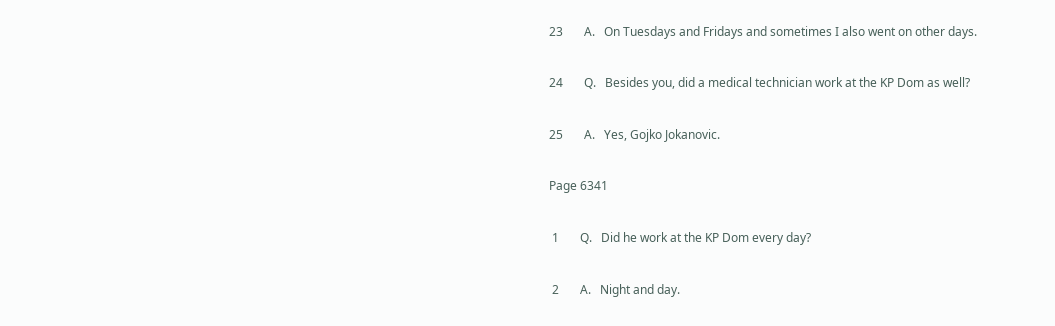23       A.   On Tuesdays and Fridays and sometimes I also went on other days.

24       Q.   Besides you, did a medical technician work at the KP Dom as well?

25       A.   Yes, Gojko Jokanovic.

Page 6341

 1       Q.   Did he work at the KP Dom every day?

 2       A.   Night and day.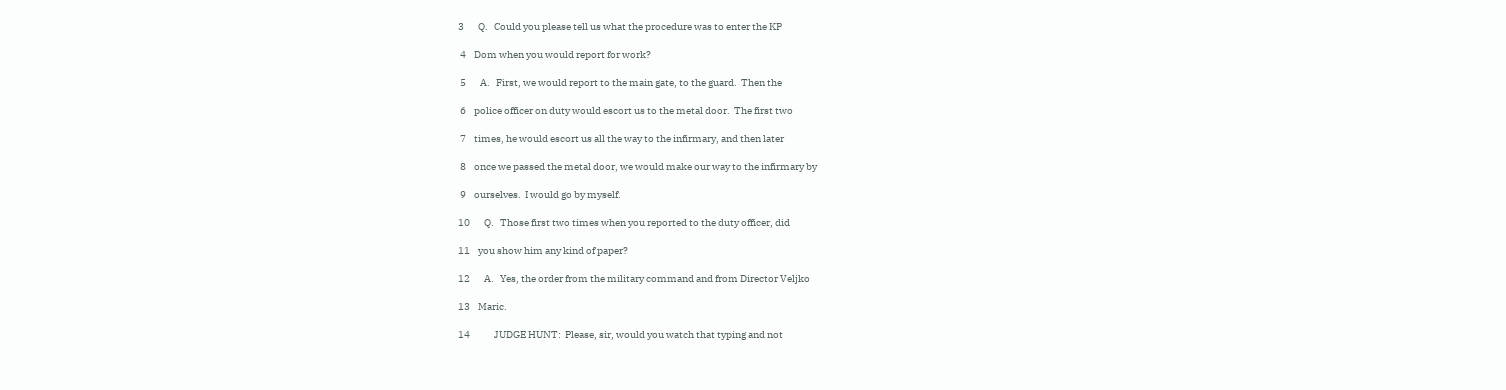3       Q.   Could you please tell us what the procedure was to enter the KP

 4    Dom when you would report for work?

 5       A.   First, we would report to the main gate, to the guard.  Then the

 6    police officer on duty would escort us to the metal door.  The first two

 7    times, he would escort us all the way to the infirmary, and then later

 8    once we passed the metal door, we would make our way to the infirmary by

 9    ourselves.  I would go by myself.

10       Q.   Those first two times when you reported to the duty officer, did

11    you show him any kind of paper?

12       A.   Yes, the order from the military command and from Director Veljko

13    Maric.

14            JUDGE HUNT:  Please, sir, would you watch that typing and not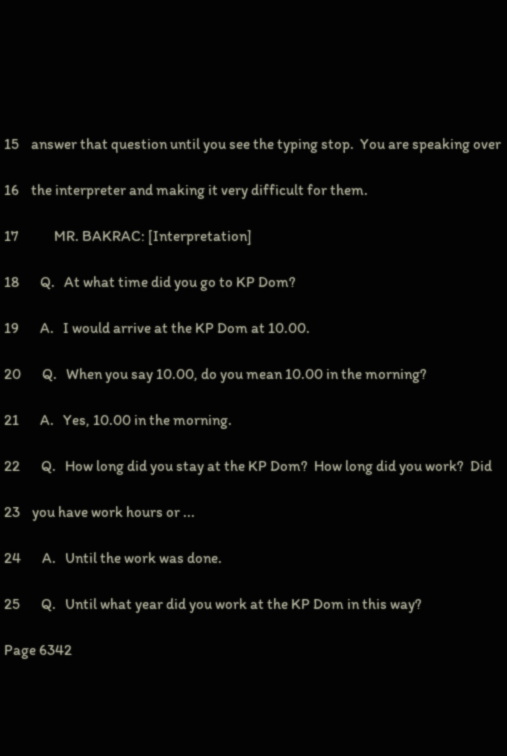15    answer that question until you see the typing stop.  You are speaking over

16    the interpreter and making it very difficult for them.

17            MR. BAKRAC: [Interpretation]

18       Q.   At what time did you go to KP Dom?

19       A.   I would arrive at the KP Dom at 10.00.

20       Q.   When you say 10.00, do you mean 10.00 in the morning?

21       A.   Yes, 10.00 in the morning.

22       Q.   How long did you stay at the KP Dom?  How long did you work?  Did

23    you have work hours or ...

24       A.   Until the work was done.

25       Q.   Until what year did you work at the KP Dom in this way?

Page 6342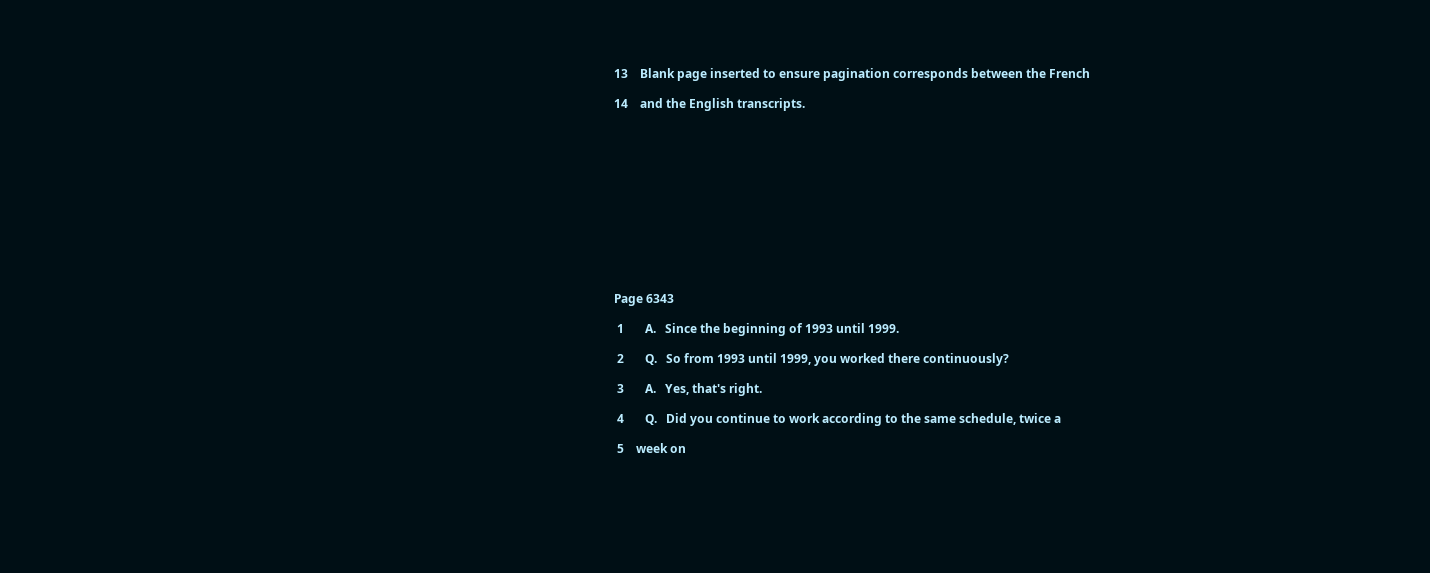13    Blank page inserted to ensure pagination corresponds between the French

14    and the English transcripts.












Page 6343

 1       A.   Since the beginning of 1993 until 1999.

 2       Q.   So from 1993 until 1999, you worked there continuously?

 3       A.   Yes, that's right.

 4       Q.   Did you continue to work according to the same schedule, twice a

 5    week on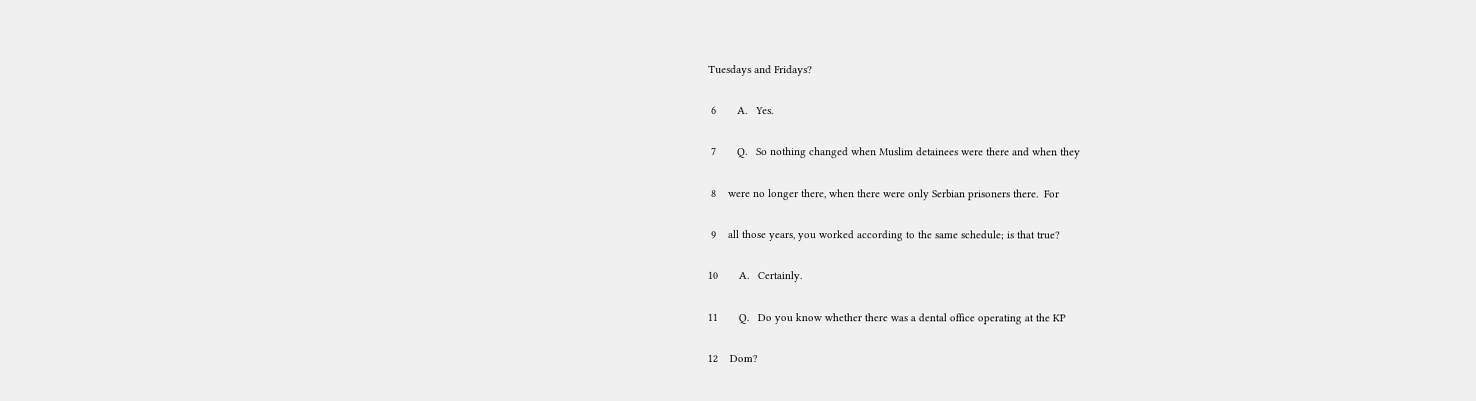Tuesdays and Fridays?

 6       A.   Yes.

 7       Q.   So nothing changed when Muslim detainees were there and when they

 8    were no longer there, when there were only Serbian prisoners there.  For

 9    all those years, you worked according to the same schedule; is that true?

10       A.   Certainly.

11       Q.   Do you know whether there was a dental office operating at the KP

12    Dom?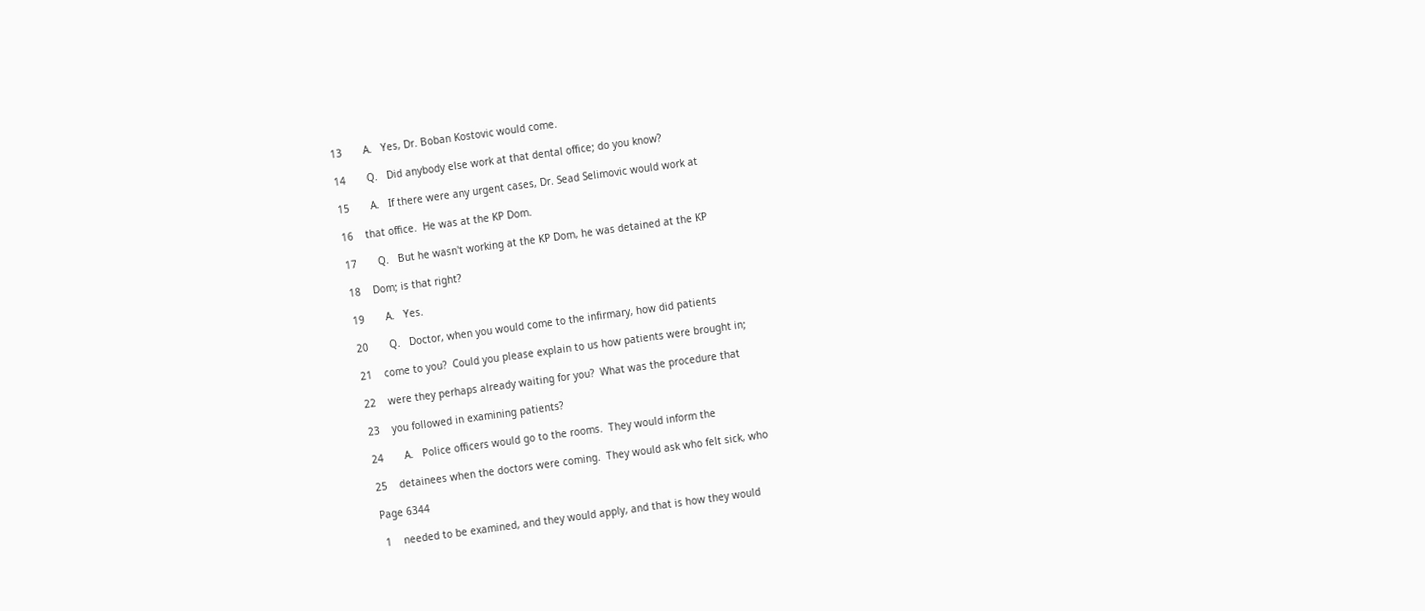13       A.   Yes, Dr. Boban Kostovic would come.

14       Q.   Did anybody else work at that dental office; do you know?

15       A.   If there were any urgent cases, Dr. Sead Selimovic would work at

16    that office.  He was at the KP Dom.

17       Q.   But he wasn't working at the KP Dom, he was detained at the KP

18    Dom; is that right?

19       A.   Yes.

20       Q.   Doctor, when you would come to the infirmary, how did patients

21    come to you?  Could you please explain to us how patients were brought in;

22    were they perhaps already waiting for you?  What was the procedure that

23    you followed in examining patients?

24       A.   Police officers would go to the rooms.  They would inform the

25    detainees when the doctors were coming.  They would ask who felt sick, who

Page 6344

 1    needed to be examined, and they would apply, and that is how they would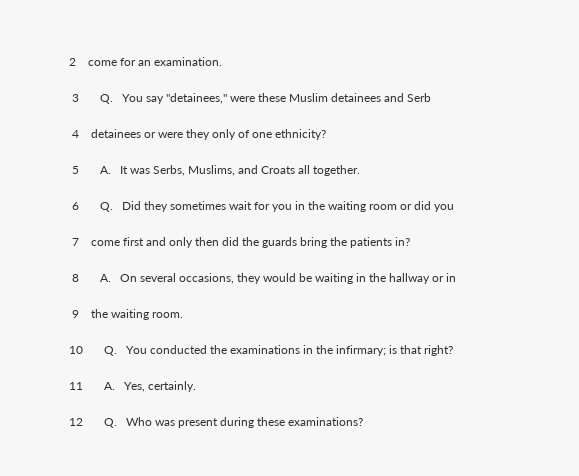2    come for an examination.

 3       Q.   You say "detainees," were these Muslim detainees and Serb

 4    detainees or were they only of one ethnicity?

 5       A.   It was Serbs, Muslims, and Croats all together.

 6       Q.   Did they sometimes wait for you in the waiting room or did you

 7    come first and only then did the guards bring the patients in?

 8       A.   On several occasions, they would be waiting in the hallway or in

 9    the waiting room.

10       Q.   You conducted the examinations in the infirmary; is that right?

11       A.   Yes, certainly.

12       Q.   Who was present during these examinations?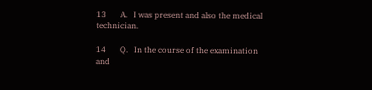13       A.   I was present and also the medical technician.

14       Q.   In the course of the examination and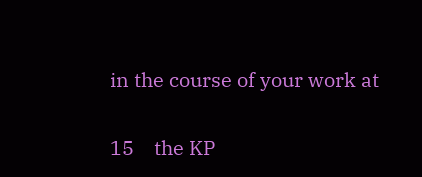in the course of your work at

15    the KP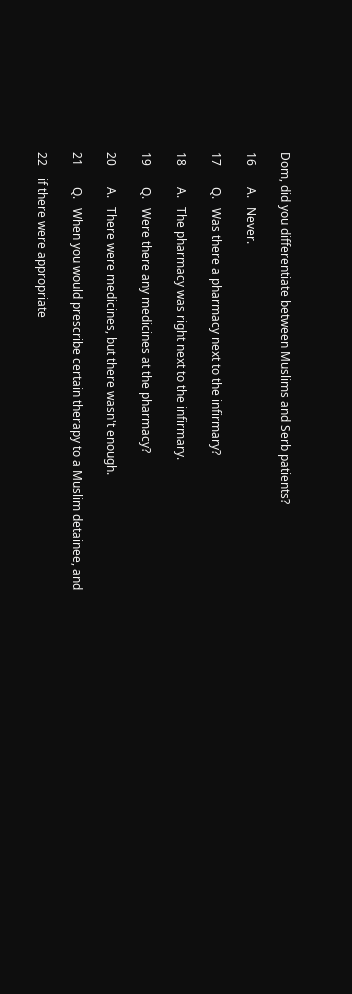Dom, did you differentiate between Muslims and Serb patients?

16       A.   Never.

17       Q.   Was there a pharmacy next to the infirmary?

18       A.   The pharmacy was right next to the infirmary.

19       Q.   Were there any medicines at the pharmacy?

20       A.   There were medicines, but there wasn't enough.

21       Q.   When you would prescribe certain therapy to a Muslim detainee, and

22    if there were appropriate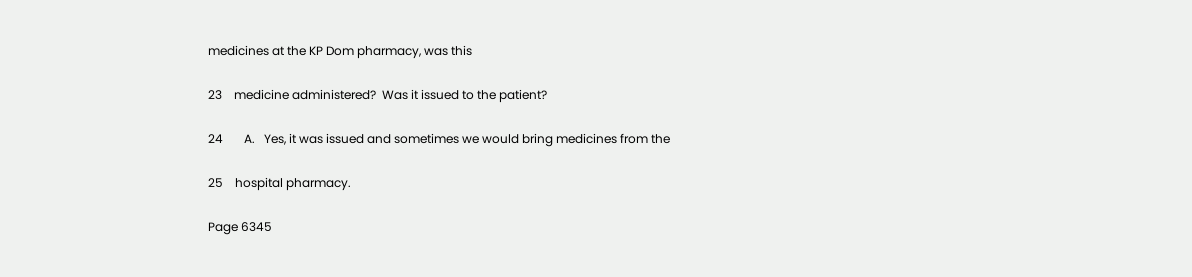medicines at the KP Dom pharmacy, was this

23    medicine administered?  Was it issued to the patient?

24       A.   Yes, it was issued and sometimes we would bring medicines from the

25    hospital pharmacy.

Page 6345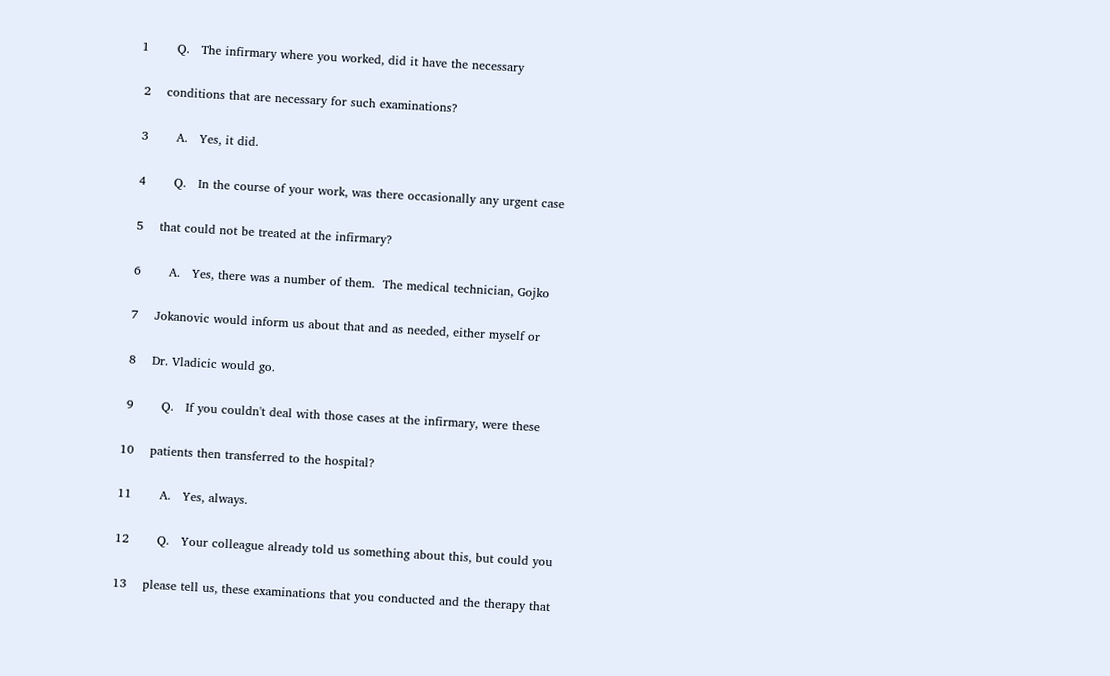1       Q.   The infirmary where you worked, did it have the necessary

 2    conditions that are necessary for such examinations?

 3       A.   Yes, it did.

 4       Q.   In the course of your work, was there occasionally any urgent case

 5    that could not be treated at the infirmary?

 6       A.   Yes, there was a number of them.  The medical technician, Gojko

 7    Jokanovic would inform us about that and as needed, either myself or

 8    Dr. Vladicic would go.

 9       Q.   If you couldn't deal with those cases at the infirmary, were these

10    patients then transferred to the hospital?

11       A.   Yes, always.

12       Q.   Your colleague already told us something about this, but could you

13    please tell us, these examinations that you conducted and the therapy that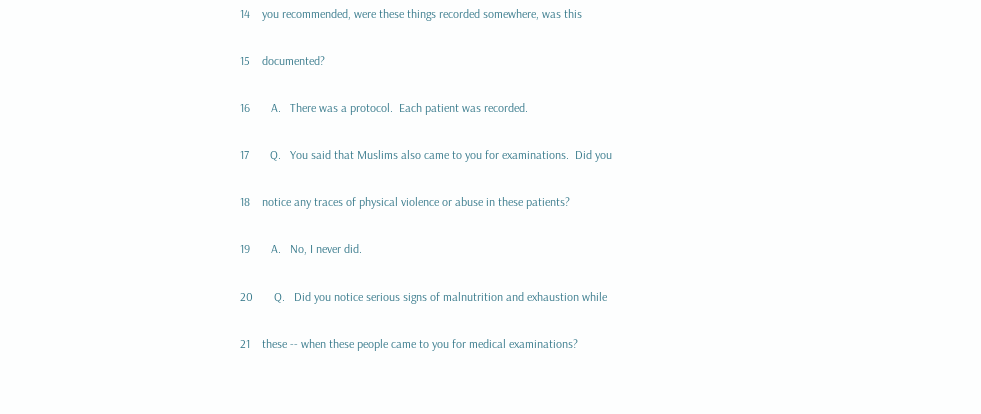14    you recommended, were these things recorded somewhere, was this

15    documented?

16       A.   There was a protocol.  Each patient was recorded.

17       Q.   You said that Muslims also came to you for examinations.  Did you

18    notice any traces of physical violence or abuse in these patients?

19       A.   No, I never did.

20       Q.   Did you notice serious signs of malnutrition and exhaustion while

21    these -- when these people came to you for medical examinations?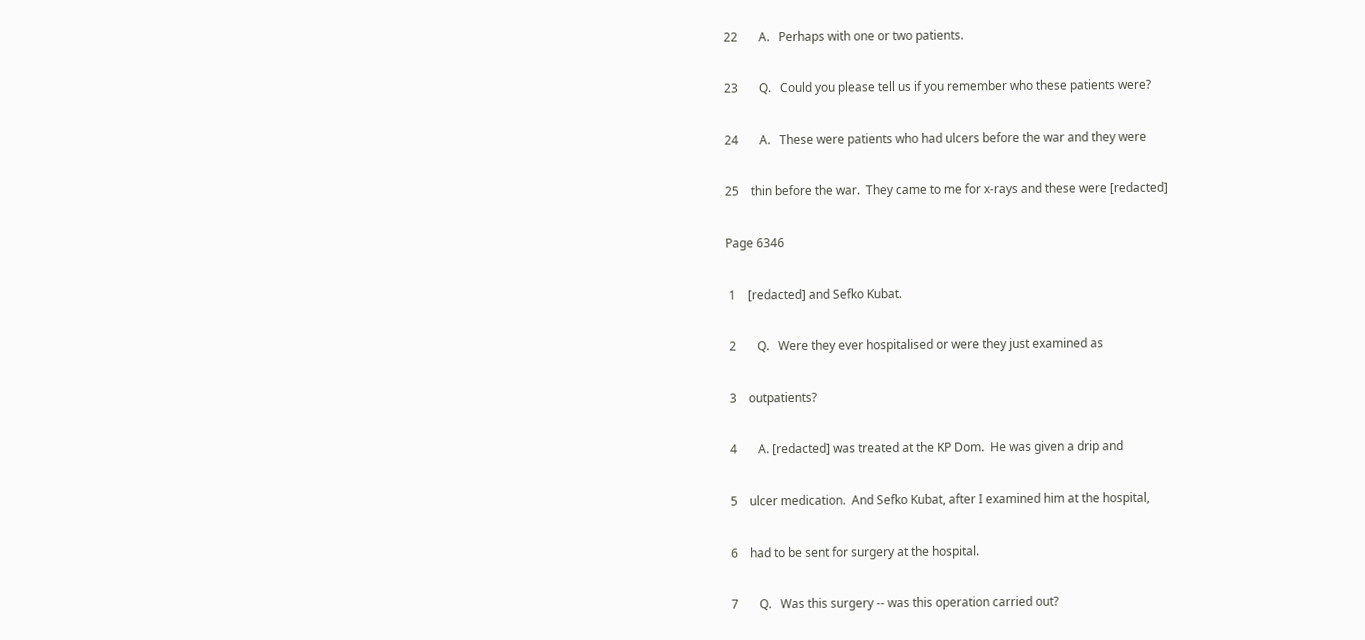22       A.   Perhaps with one or two patients.

23       Q.   Could you please tell us if you remember who these patients were?

24       A.   These were patients who had ulcers before the war and they were

25    thin before the war.  They came to me for x-rays and these were [redacted]

Page 6346

 1    [redacted] and Sefko Kubat.

 2       Q.   Were they ever hospitalised or were they just examined as

 3    outpatients?

 4       A. [redacted] was treated at the KP Dom.  He was given a drip and

 5    ulcer medication.  And Sefko Kubat, after I examined him at the hospital,

 6    had to be sent for surgery at the hospital.

 7       Q.   Was this surgery -- was this operation carried out?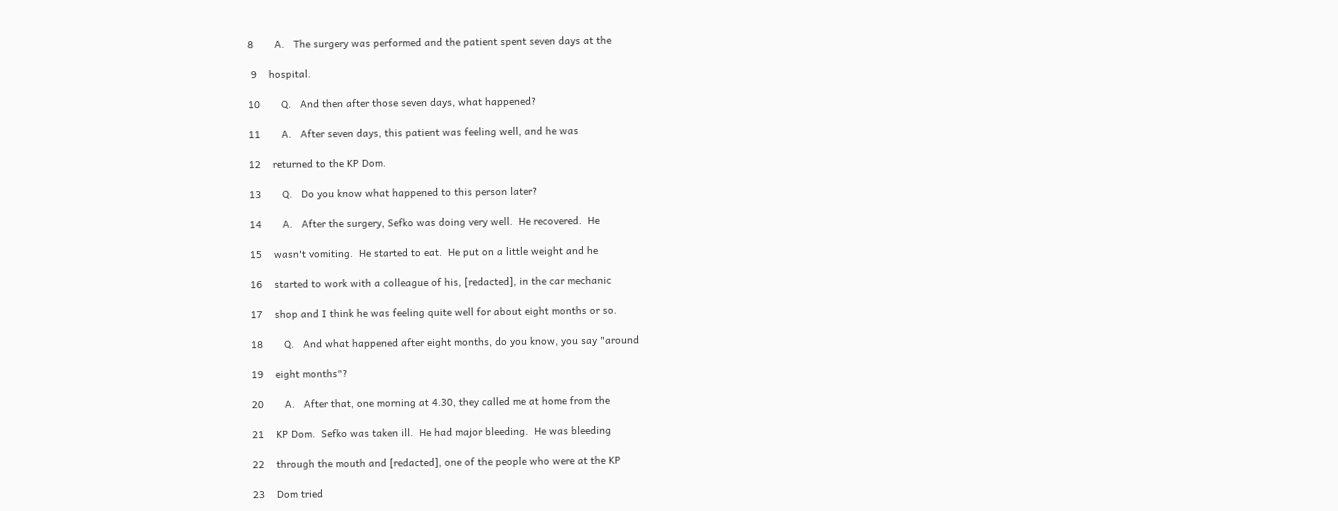8       A.   The surgery was performed and the patient spent seven days at the

 9    hospital.

10       Q.   And then after those seven days, what happened?

11       A.   After seven days, this patient was feeling well, and he was

12    returned to the KP Dom.

13       Q.   Do you know what happened to this person later?

14       A.   After the surgery, Sefko was doing very well.  He recovered.  He

15    wasn't vomiting.  He started to eat.  He put on a little weight and he

16    started to work with a colleague of his, [redacted], in the car mechanic

17    shop and I think he was feeling quite well for about eight months or so.

18       Q.   And what happened after eight months, do you know, you say "around

19    eight months"?

20       A.   After that, one morning at 4.30, they called me at home from the

21    KP Dom.  Sefko was taken ill.  He had major bleeding.  He was bleeding

22    through the mouth and [redacted], one of the people who were at the KP

23    Dom tried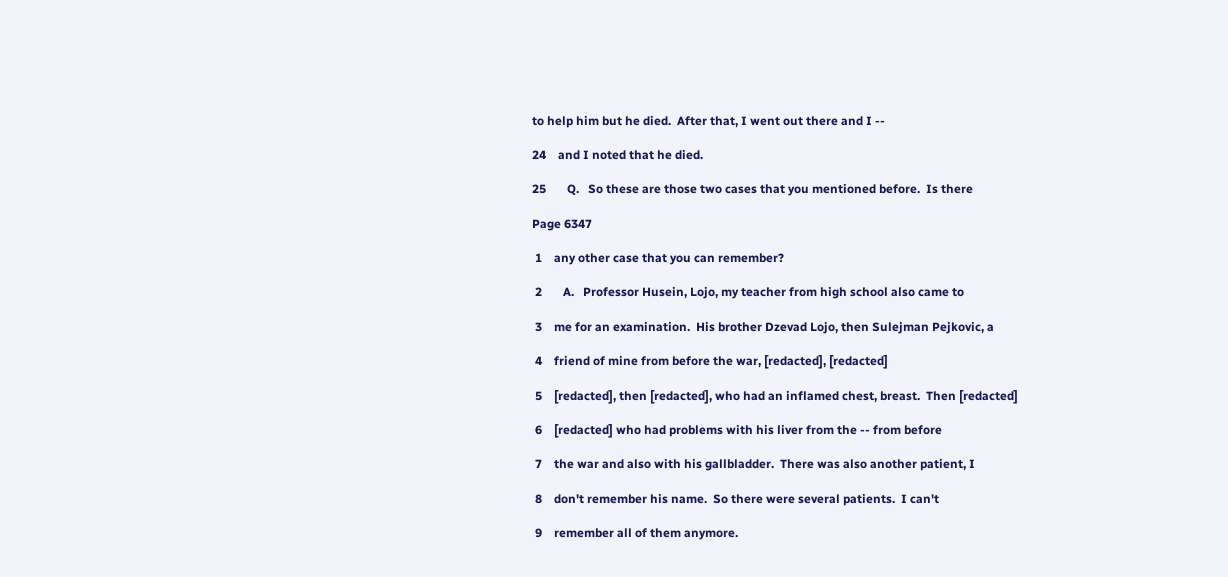to help him but he died.  After that, I went out there and I --

24    and I noted that he died.

25       Q.   So these are those two cases that you mentioned before.  Is there

Page 6347

 1    any other case that you can remember?

 2       A.   Professor Husein, Lojo, my teacher from high school also came to

 3    me for an examination.  His brother Dzevad Lojo, then Sulejman Pejkovic, a

 4    friend of mine from before the war, [redacted], [redacted]

 5    [redacted], then [redacted], who had an inflamed chest, breast.  Then [redacted]

 6    [redacted] who had problems with his liver from the -- from before

 7    the war and also with his gallbladder.  There was also another patient, I

 8    don't remember his name.  So there were several patients.  I can't

 9    remember all of them anymore.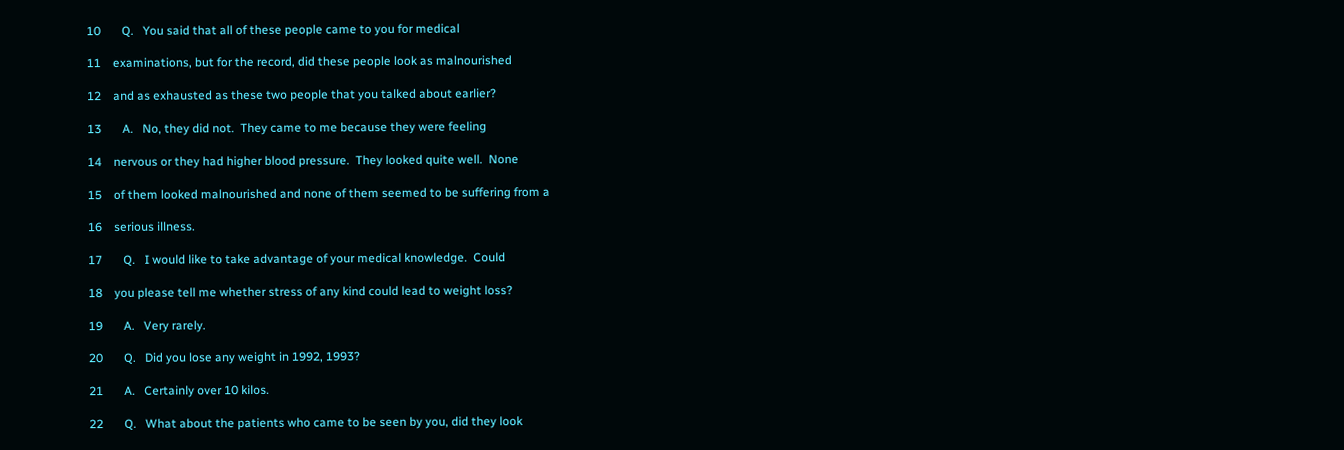10       Q.   You said that all of these people came to you for medical

11    examinations, but for the record, did these people look as malnourished

12    and as exhausted as these two people that you talked about earlier?

13       A.   No, they did not.  They came to me because they were feeling

14    nervous or they had higher blood pressure.  They looked quite well.  None

15    of them looked malnourished and none of them seemed to be suffering from a

16    serious illness.

17       Q.   I would like to take advantage of your medical knowledge.  Could

18    you please tell me whether stress of any kind could lead to weight loss?

19       A.   Very rarely.

20       Q.   Did you lose any weight in 1992, 1993?

21       A.   Certainly over 10 kilos.

22       Q.   What about the patients who came to be seen by you, did they look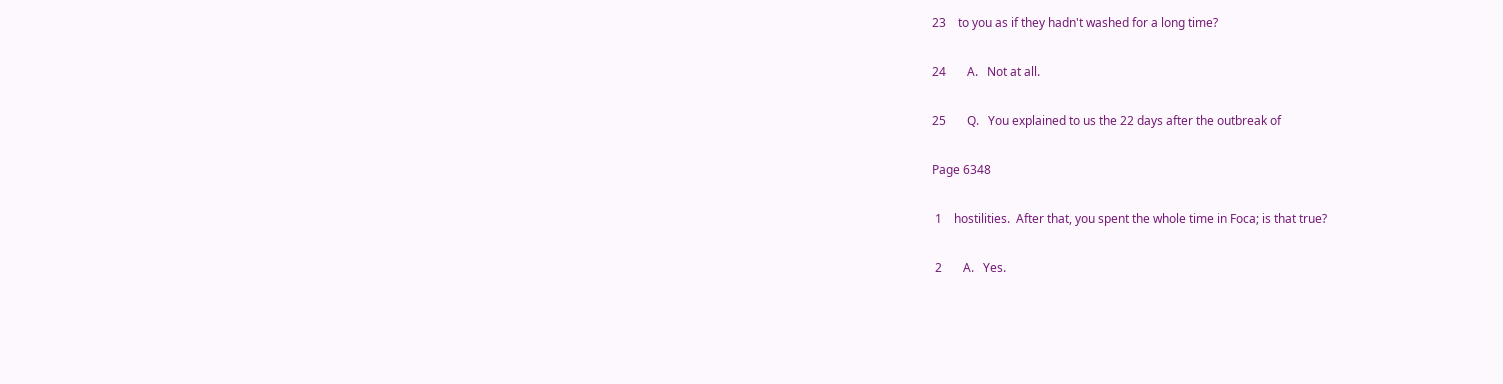23    to you as if they hadn't washed for a long time?

24       A.   Not at all.

25       Q.   You explained to us the 22 days after the outbreak of

Page 6348

 1    hostilities.  After that, you spent the whole time in Foca; is that true?

 2       A.   Yes.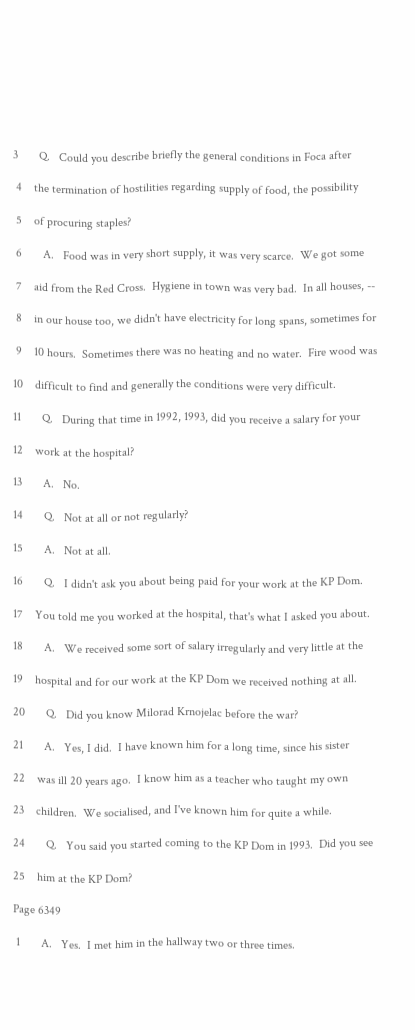3       Q.   Could you describe briefly the general conditions in Foca after

 4    the termination of hostilities regarding supply of food, the possibility

 5    of procuring staples?

 6       A.   Food was in very short supply, it was very scarce.  We got some

 7    aid from the Red Cross.  Hygiene in town was very bad.  In all houses, --

 8    in our house too, we didn't have electricity for long spans, sometimes for

 9    10 hours.  Sometimes there was no heating and no water.  Fire wood was

10    difficult to find and generally the conditions were very difficult.

11       Q.   During that time in 1992, 1993, did you receive a salary for your

12    work at the hospital?

13       A.   No.

14       Q.   Not at all or not regularly?

15       A.   Not at all.

16       Q.   I didn't ask you about being paid for your work at the KP Dom.

17    You told me you worked at the hospital, that's what I asked you about.

18       A.   We received some sort of salary irregularly and very little at the

19    hospital and for our work at the KP Dom we received nothing at all.

20       Q.   Did you know Milorad Krnojelac before the war?

21       A.   Yes, I did.  I have known him for a long time, since his sister

22    was ill 20 years ago.  I know him as a teacher who taught my own

23    children.  We socialised, and I've known him for quite a while.

24       Q.   You said you started coming to the KP Dom in 1993.  Did you see

25    him at the KP Dom?

Page 6349

 1       A.   Yes.  I met him in the hallway two or three times.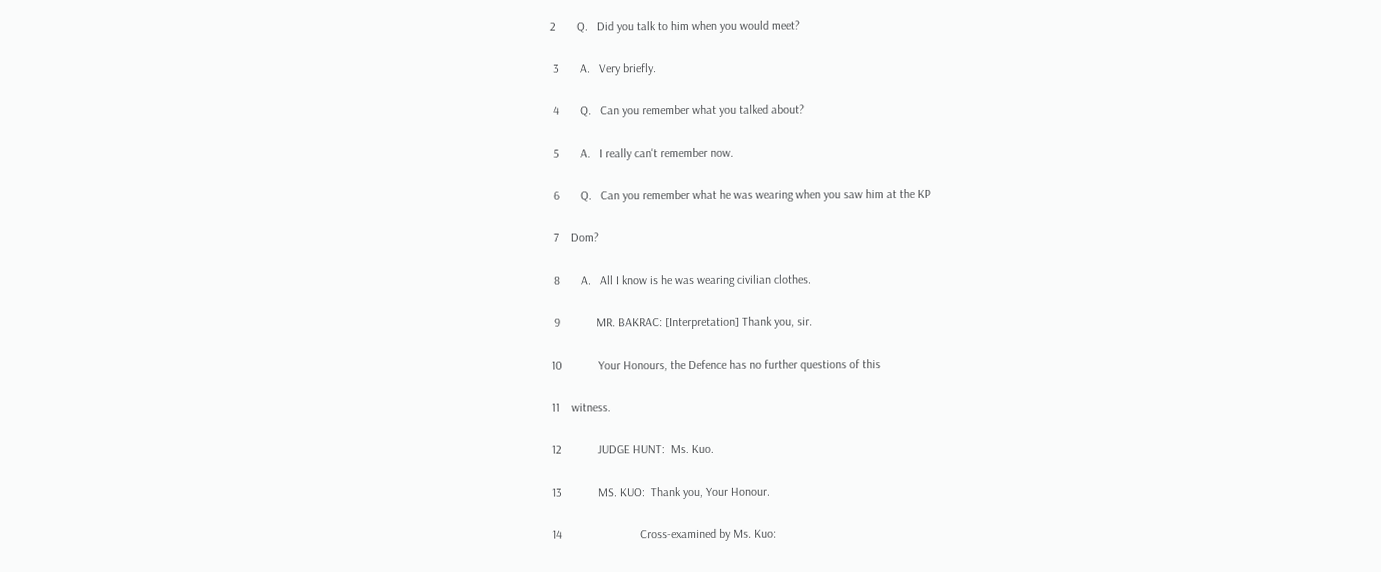2       Q.   Did you talk to him when you would meet?

 3       A.   Very briefly.

 4       Q.   Can you remember what you talked about?

 5       A.   I really can't remember now.

 6       Q.   Can you remember what he was wearing when you saw him at the KP

 7    Dom?

 8       A.   All I know is he was wearing civilian clothes.

 9            MR. BAKRAC: [Interpretation] Thank you, sir.

10            Your Honours, the Defence has no further questions of this

11    witness.

12            JUDGE HUNT:  Ms. Kuo.

13            MS. KUO:  Thank you, Your Honour.

14                          Cross-examined by Ms. Kuo: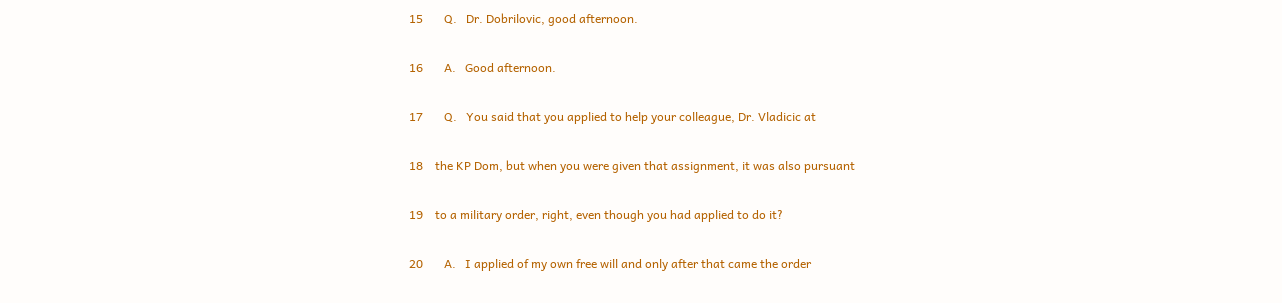15       Q.   Dr. Dobrilovic, good afternoon.

16       A.   Good afternoon.

17       Q.   You said that you applied to help your colleague, Dr. Vladicic at

18    the KP Dom, but when you were given that assignment, it was also pursuant

19    to a military order, right, even though you had applied to do it?

20       A.   I applied of my own free will and only after that came the order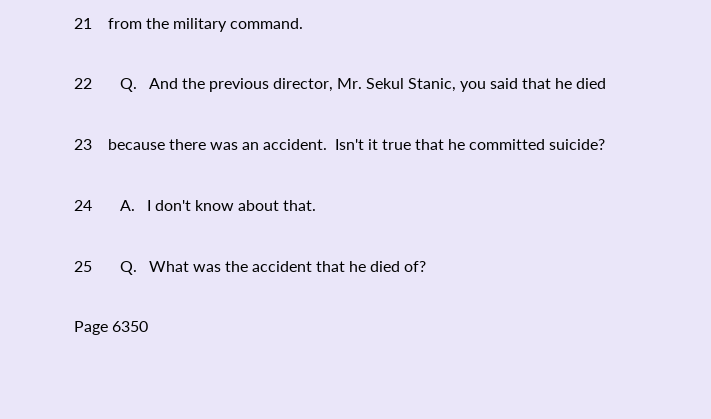21    from the military command.

22       Q.   And the previous director, Mr. Sekul Stanic, you said that he died

23    because there was an accident.  Isn't it true that he committed suicide?

24       A.   I don't know about that.

25       Q.   What was the accident that he died of?

Page 6350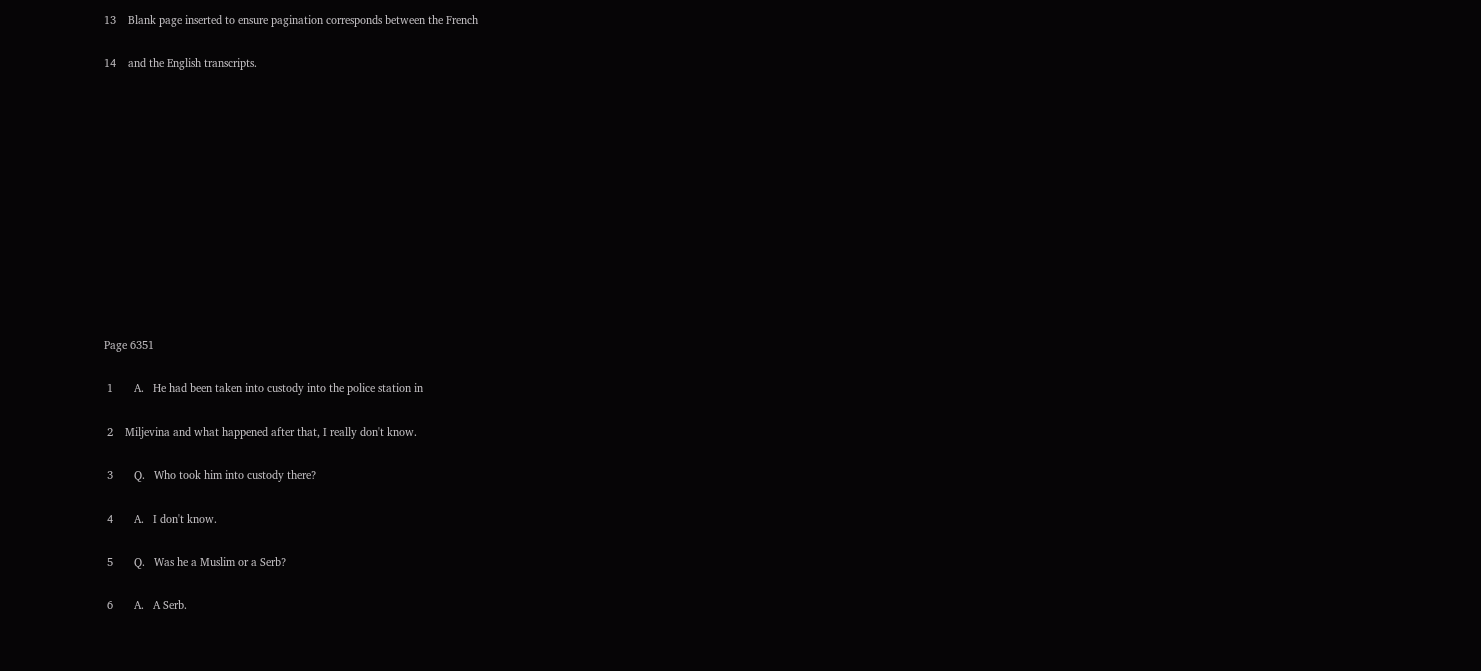13    Blank page inserted to ensure pagination corresponds between the French

14    and the English transcripts.












Page 6351

 1       A.   He had been taken into custody into the police station in

 2    Miljevina and what happened after that, I really don't know.

 3       Q.   Who took him into custody there?

 4       A.   I don't know.

 5       Q.   Was he a Muslim or a Serb?

 6       A.   A Serb.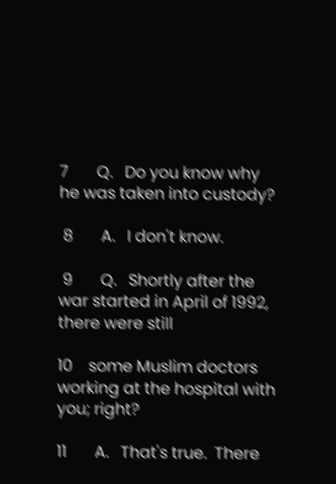7       Q.   Do you know why he was taken into custody?

 8       A.   I don't know.

 9       Q.   Shortly after the war started in April of 1992, there were still

10    some Muslim doctors working at the hospital with you; right?

11       A.   That's true.  There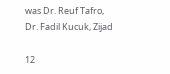was Dr. Reuf Tafro, Dr. Fadil Kucuk, Zijad

12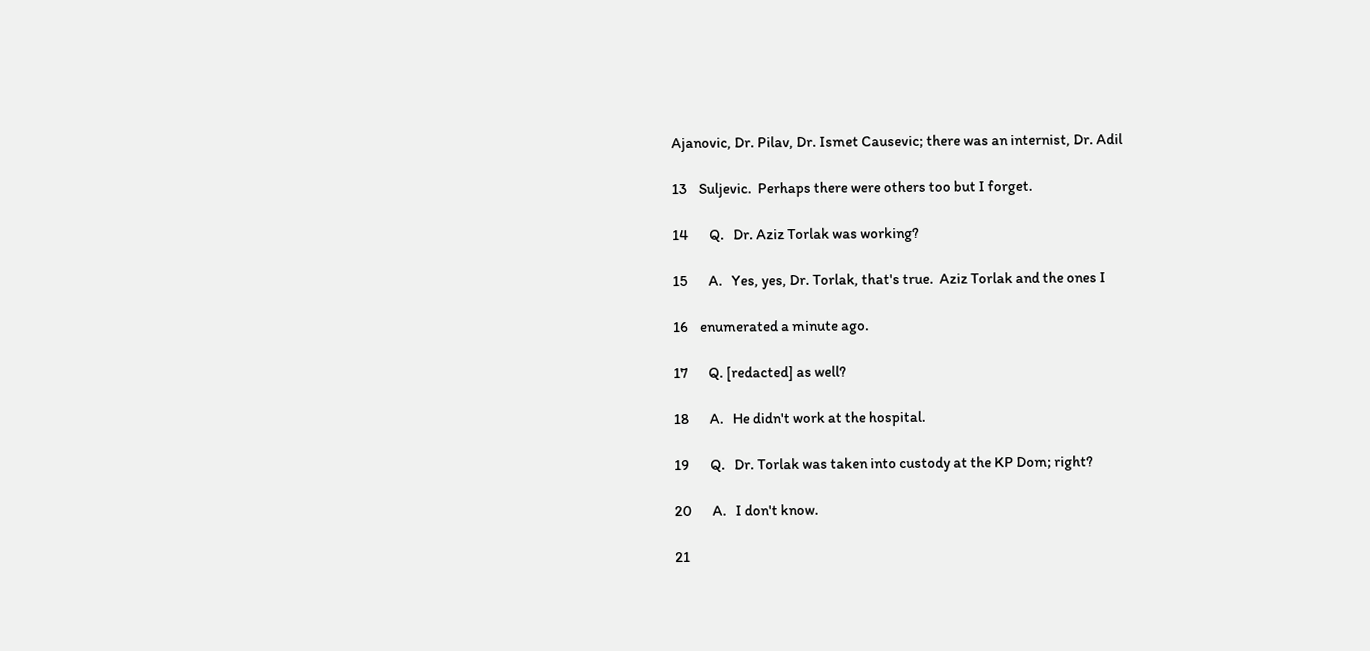Ajanovic, Dr. Pilav, Dr. Ismet Causevic; there was an internist, Dr. Adil

13    Suljevic.  Perhaps there were others too but I forget.

14       Q.   Dr. Aziz Torlak was working?

15       A.   Yes, yes, Dr. Torlak, that's true.  Aziz Torlak and the ones I

16    enumerated a minute ago.

17       Q. [redacted] as well?

18       A.   He didn't work at the hospital.

19       Q.   Dr. Torlak was taken into custody at the KP Dom; right?

20       A.   I don't know.

21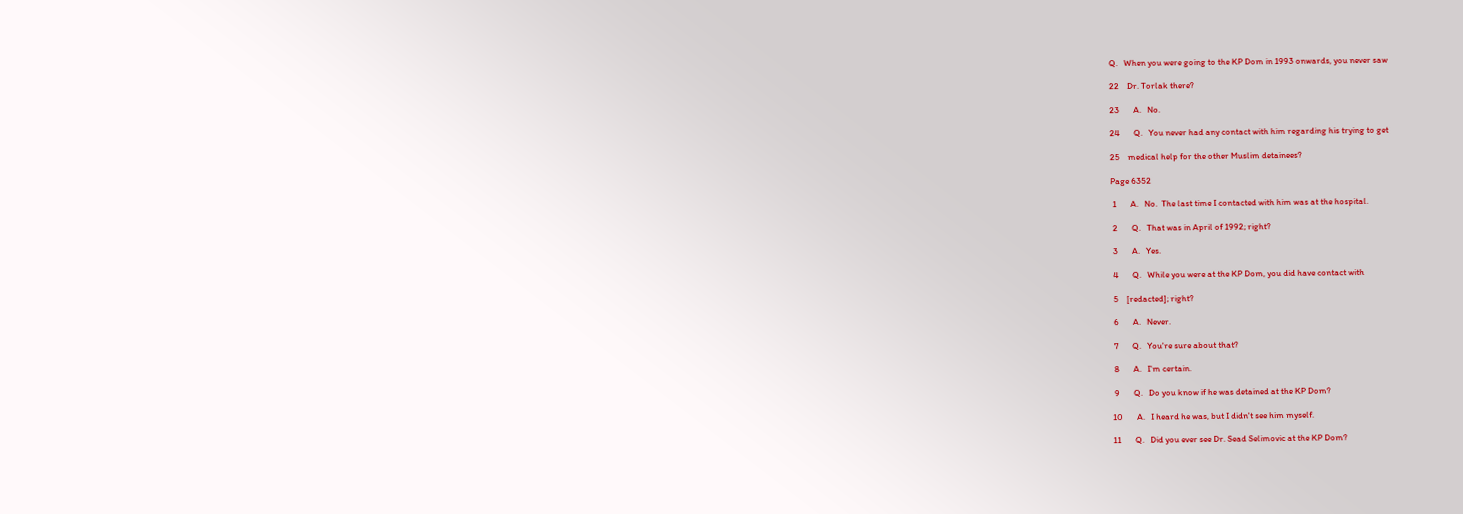Q.   When you were going to the KP Dom in 1993 onwards, you never saw

22    Dr. Torlak there?

23       A.   No.

24       Q.   You never had any contact with him regarding his trying to get

25    medical help for the other Muslim detainees?

Page 6352

 1       A.   No.  The last time I contacted with him was at the hospital.

 2       Q.   That was in April of 1992; right?

 3       A.   Yes.

 4       Q.   While you were at the KP Dom, you did have contact with

 5    [redacted]; right?

 6       A.   Never.

 7       Q.   You're sure about that?

 8       A.   I'm certain.

 9       Q.   Do you know if he was detained at the KP Dom?

10       A.   I heard he was, but I didn't see him myself.

11       Q.   Did you ever see Dr. Sead Selimovic at the KP Dom?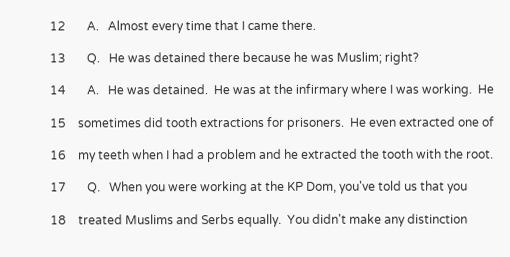12       A.   Almost every time that I came there.

13       Q.   He was detained there because he was Muslim; right?

14       A.   He was detained.  He was at the infirmary where I was working.  He

15    sometimes did tooth extractions for prisoners.  He even extracted one of

16    my teeth when I had a problem and he extracted the tooth with the root.

17       Q.   When you were working at the KP Dom, you've told us that you

18    treated Muslims and Serbs equally.  You didn't make any distinction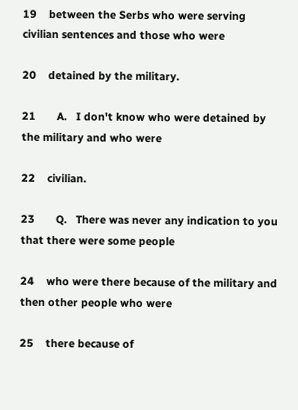19    between the Serbs who were serving civilian sentences and those who were

20    detained by the military.

21       A.   I don't know who were detained by the military and who were

22    civilian.

23       Q.   There was never any indication to you that there were some people

24    who were there because of the military and then other people who were

25    there because of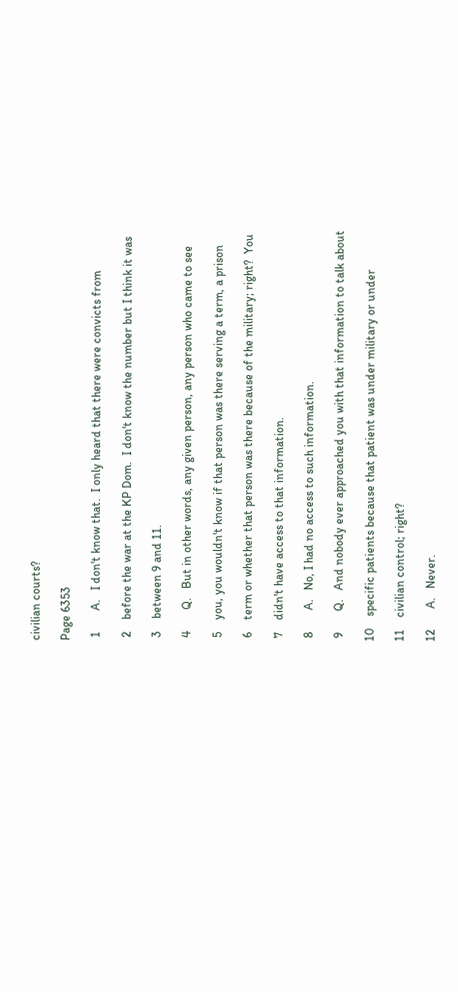civilian courts?

Page 6353

 1       A.   I don't know that.  I only heard that there were convicts from

 2    before the war at the KP Dom.  I don't know the number but I think it was

 3    between 9 and 11.

 4       Q.   But in other words, any given person, any person who came to see

 5    you, you wouldn't know if that person was there serving a term, a prison

 6    term or whether that person was there because of the military; right?  You

 7    didn't have access to that information.

 8       A.   No, I had no access to such information.

 9       Q.   And nobody ever approached you with that information to talk about

10    specific patients because that patient was under military or under

11    civilian control; right?

12       A.   Never.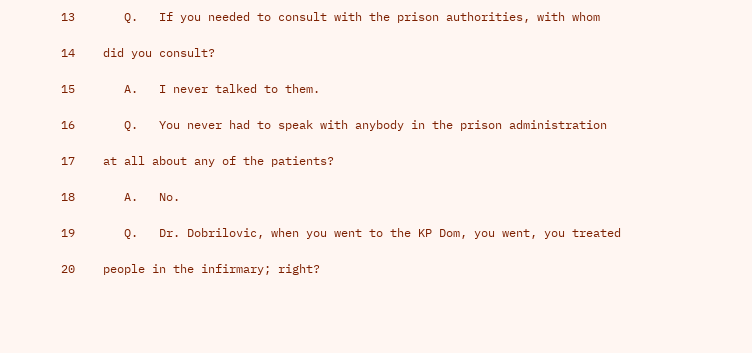13       Q.   If you needed to consult with the prison authorities, with whom

14    did you consult?

15       A.   I never talked to them.

16       Q.   You never had to speak with anybody in the prison administration

17    at all about any of the patients?

18       A.   No.

19       Q.   Dr. Dobrilovic, when you went to the KP Dom, you went, you treated

20    people in the infirmary; right?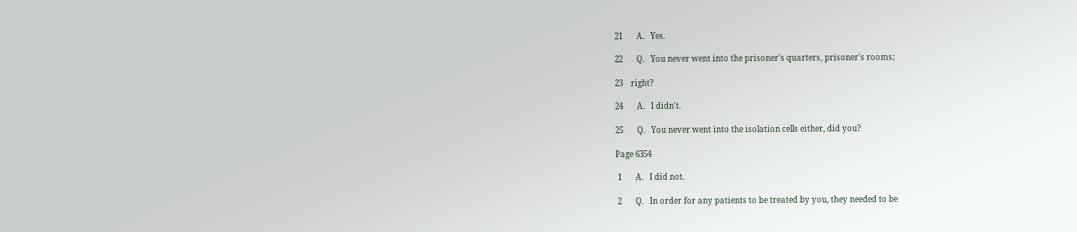21       A.   Yes.

22       Q.   You never went into the prisoner's quarters, prisoner's rooms;

23    right?

24       A.   I didn't.

25       Q.   You never went into the isolation cells either, did you?

Page 6354

 1       A.   I did not.

 2       Q.   In order for any patients to be treated by you, they needed to be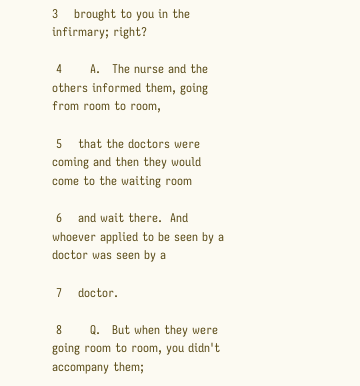3    brought to you in the infirmary; right?

 4       A.   The nurse and the others informed them, going from room to room,

 5    that the doctors were coming and then they would come to the waiting room

 6    and wait there.  And whoever applied to be seen by a doctor was seen by a

 7    doctor.

 8       Q.   But when they were going room to room, you didn't accompany them;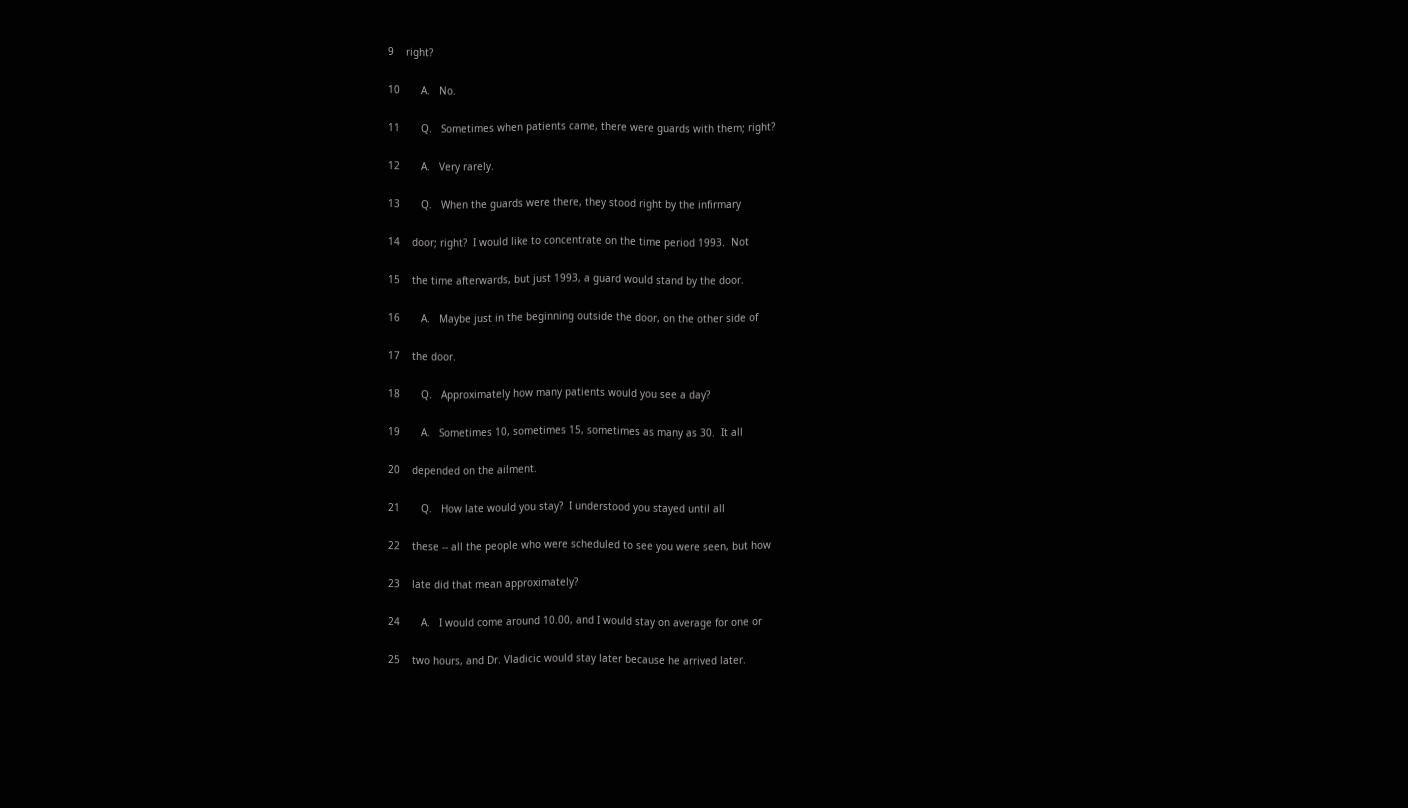9    right?

10       A.   No.

11       Q.   Sometimes when patients came, there were guards with them; right?

12       A.   Very rarely.

13       Q.   When the guards were there, they stood right by the infirmary

14    door; right?  I would like to concentrate on the time period 1993.  Not

15    the time afterwards, but just 1993, a guard would stand by the door.

16       A.   Maybe just in the beginning outside the door, on the other side of

17    the door.

18       Q.   Approximately how many patients would you see a day?

19       A.   Sometimes 10, sometimes 15, sometimes as many as 30.  It all

20    depended on the ailment.

21       Q.   How late would you stay?  I understood you stayed until all

22    these -- all the people who were scheduled to see you were seen, but how

23    late did that mean approximately?

24       A.   I would come around 10.00, and I would stay on average for one or

25    two hours, and Dr. Vladicic would stay later because he arrived later.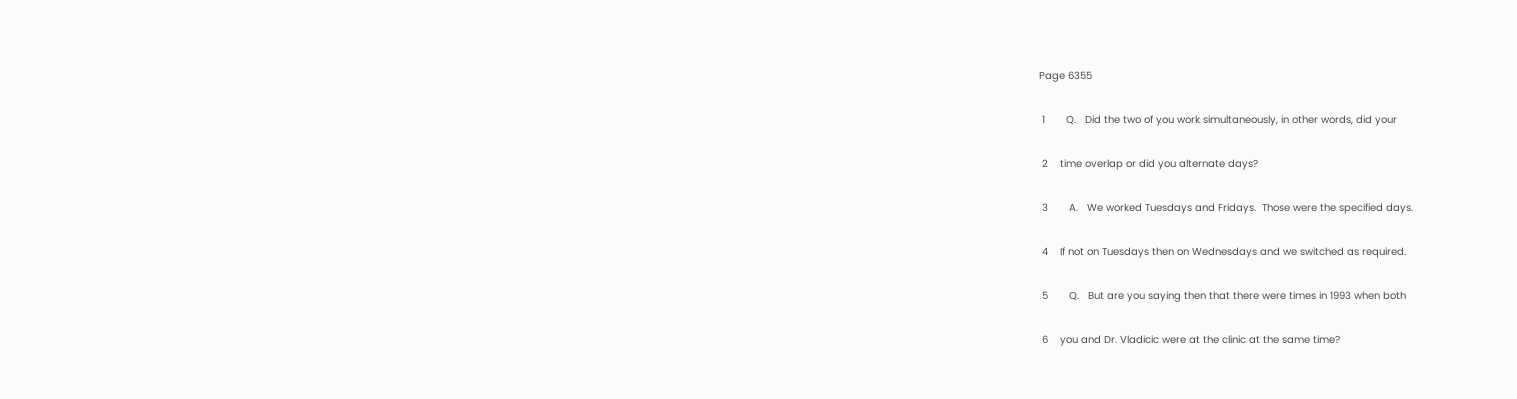Page 6355

 1       Q.   Did the two of you work simultaneously, in other words, did your

 2    time overlap or did you alternate days?

 3       A.   We worked Tuesdays and Fridays.  Those were the specified days.

 4    If not on Tuesdays then on Wednesdays and we switched as required.

 5       Q.   But are you saying then that there were times in 1993 when both

 6    you and Dr. Vladicic were at the clinic at the same time?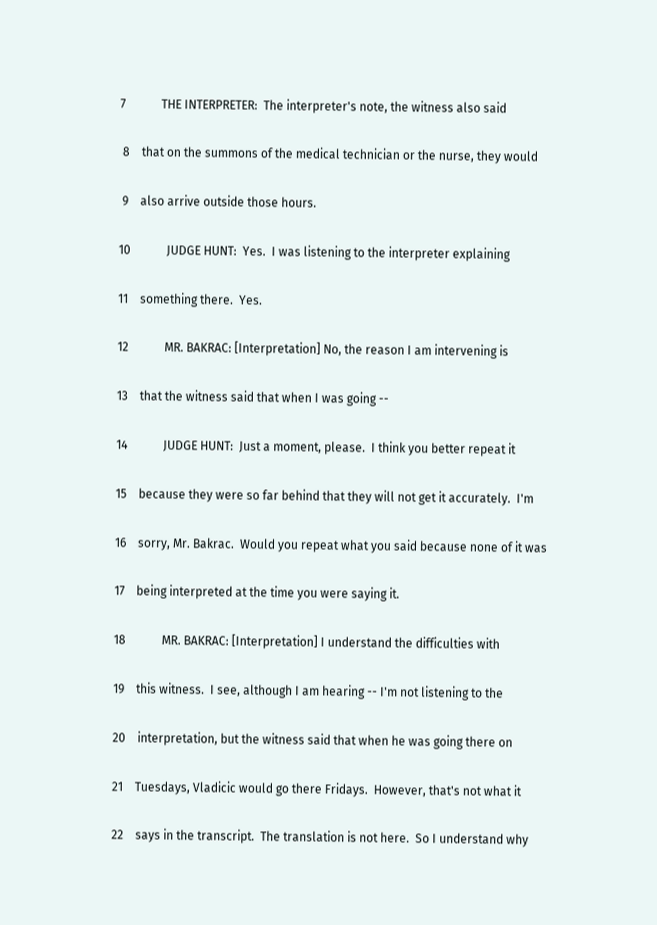7            THE INTERPRETER:  The interpreter's note, the witness also said

 8    that on the summons of the medical technician or the nurse, they would

 9    also arrive outside those hours.

10            JUDGE HUNT:  Yes.  I was listening to the interpreter explaining

11    something there.  Yes.

12            MR. BAKRAC: [Interpretation] No, the reason I am intervening is

13    that the witness said that when I was going --

14            JUDGE HUNT:  Just a moment, please.  I think you better repeat it

15    because they were so far behind that they will not get it accurately.  I'm

16    sorry, Mr. Bakrac.  Would you repeat what you said because none of it was

17    being interpreted at the time you were saying it.

18            MR. BAKRAC: [Interpretation] I understand the difficulties with

19    this witness.  I see, although I am hearing -- I'm not listening to the

20    interpretation, but the witness said that when he was going there on

21    Tuesdays, Vladicic would go there Fridays.  However, that's not what it

22    says in the transcript.  The translation is not here.  So I understand why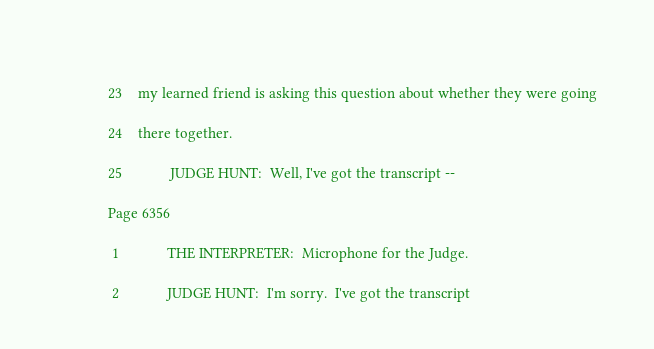23    my learned friend is asking this question about whether they were going

24    there together.

25            JUDGE HUNT:  Well, I've got the transcript --

Page 6356

 1            THE INTERPRETER:  Microphone for the Judge.

 2            JUDGE HUNT:  I'm sorry.  I've got the transcript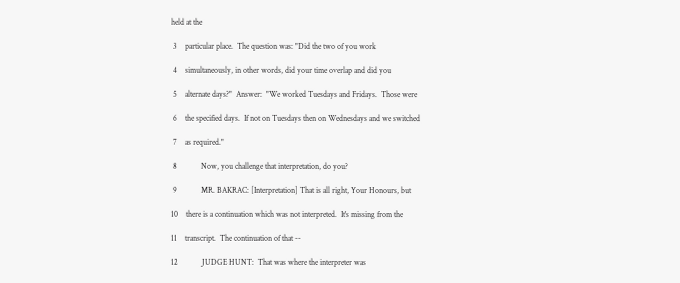held at the

 3    particular place.  The question was: "Did the two of you work

 4    simultaneously, in other words, did your time overlap and did you

 5    alternate days?"  Answer:  "We worked Tuesdays and Fridays.  Those were

 6    the specified days.  If not on Tuesdays then on Wednesdays and we switched

 7    as required."

 8            Now, you challenge that interpretation, do you?

 9            MR. BAKRAC: [Interpretation] That is all right, Your Honours, but

10    there is a continuation which was not interpreted.  It's missing from the

11    transcript.  The continuation of that --

12            JUDGE HUNT:  That was where the interpreter was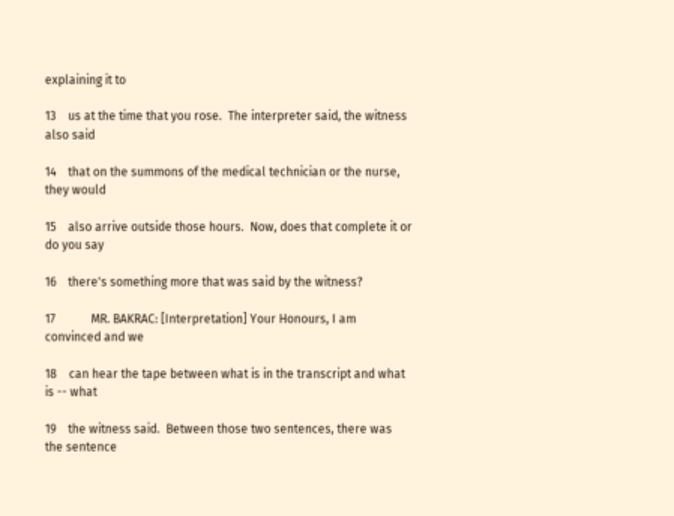explaining it to

13    us at the time that you rose.  The interpreter said, the witness also said

14    that on the summons of the medical technician or the nurse, they would

15    also arrive outside those hours.  Now, does that complete it or do you say

16    there's something more that was said by the witness?

17            MR. BAKRAC: [Interpretation] Your Honours, I am convinced and we

18    can hear the tape between what is in the transcript and what is -- what

19    the witness said.  Between those two sentences, there was the sentence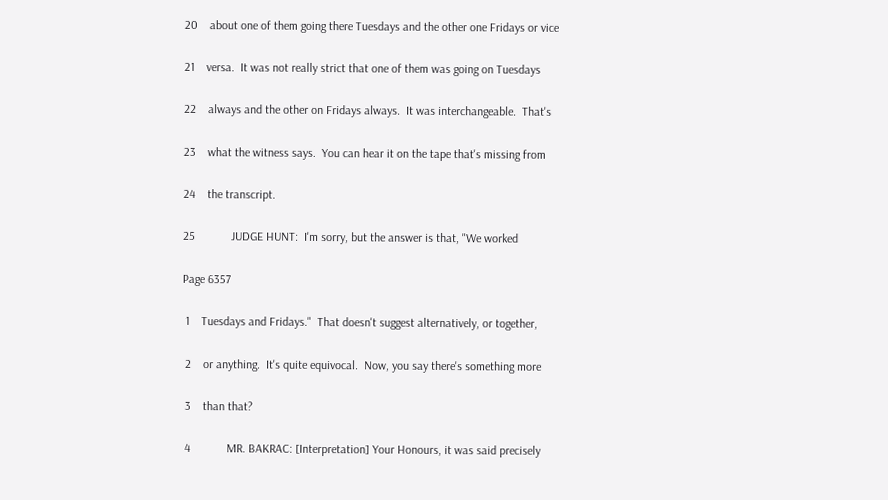20    about one of them going there Tuesdays and the other one Fridays or vice

21    versa.  It was not really strict that one of them was going on Tuesdays

22    always and the other on Fridays always.  It was interchangeable.  That's

23    what the witness says.  You can hear it on the tape that's missing from

24    the transcript.

25            JUDGE HUNT:  I'm sorry, but the answer is that, "We worked

Page 6357

 1    Tuesdays and Fridays."  That doesn't suggest alternatively, or together,

 2    or anything.  It's quite equivocal.  Now, you say there's something more

 3    than that?

 4            MR. BAKRAC: [Interpretation] Your Honours, it was said precisely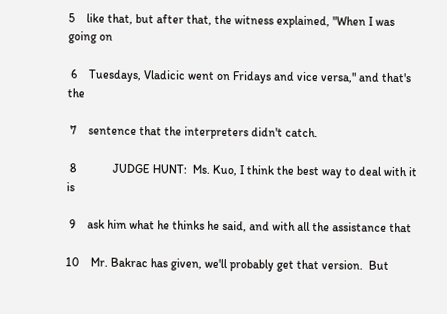5    like that, but after that, the witness explained, "When I was going on

 6    Tuesdays, Vladicic went on Fridays and vice versa," and that's the

 7    sentence that the interpreters didn't catch.

 8            JUDGE HUNT:  Ms. Kuo, I think the best way to deal with it is

 9    ask him what he thinks he said, and with all the assistance that

10    Mr. Bakrac has given, we'll probably get that version.  But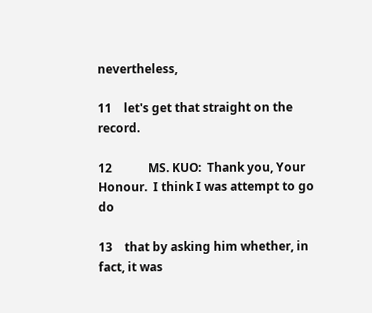nevertheless,

11    let's get that straight on the record.

12            MS. KUO:  Thank you, Your Honour.  I think I was attempt to go do

13    that by asking him whether, in fact, it was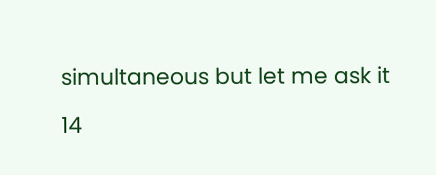simultaneous but let me ask it

14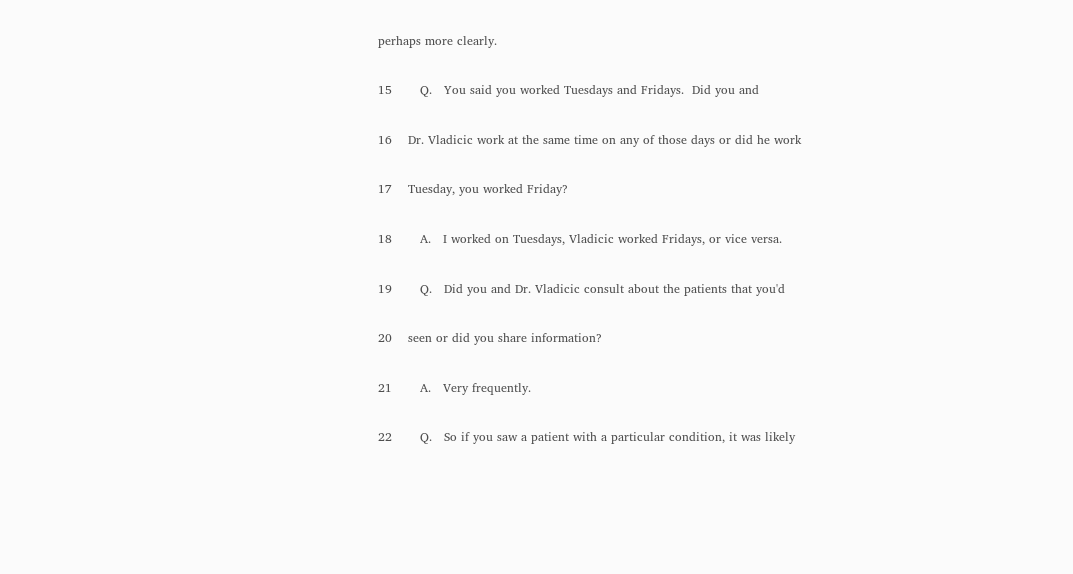perhaps more clearly.

15       Q.   You said you worked Tuesdays and Fridays.  Did you and

16    Dr. Vladicic work at the same time on any of those days or did he work

17    Tuesday, you worked Friday?

18       A.   I worked on Tuesdays, Vladicic worked Fridays, or vice versa.

19       Q.   Did you and Dr. Vladicic consult about the patients that you'd

20    seen or did you share information?

21       A.   Very frequently.

22       Q.   So if you saw a patient with a particular condition, it was likely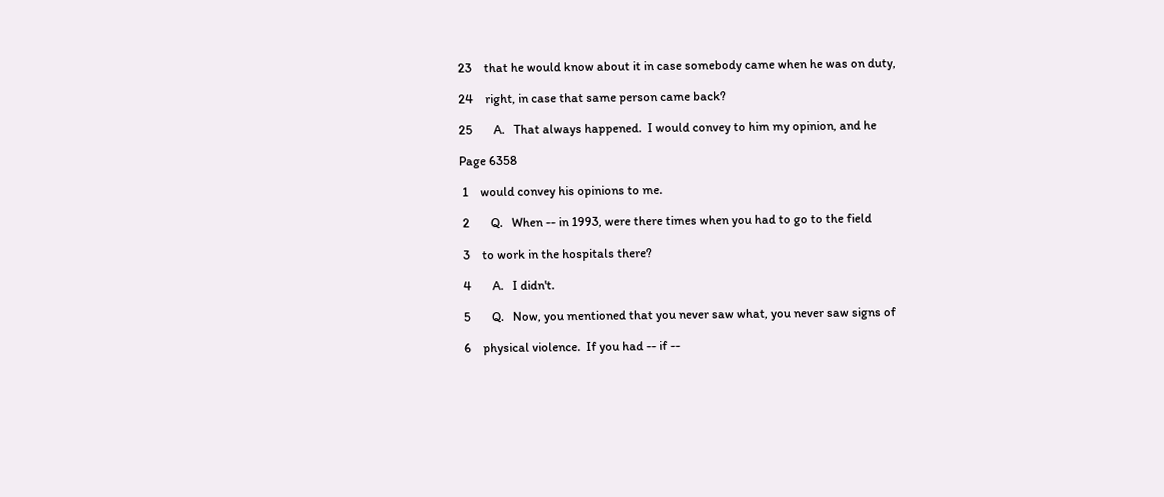23    that he would know about it in case somebody came when he was on duty,

24    right, in case that same person came back?

25       A.   That always happened.  I would convey to him my opinion, and he

Page 6358

 1    would convey his opinions to me.

 2       Q.   When -- in 1993, were there times when you had to go to the field

 3    to work in the hospitals there?

 4       A.   I didn't.

 5       Q.   Now, you mentioned that you never saw what, you never saw signs of

 6    physical violence.  If you had -- if --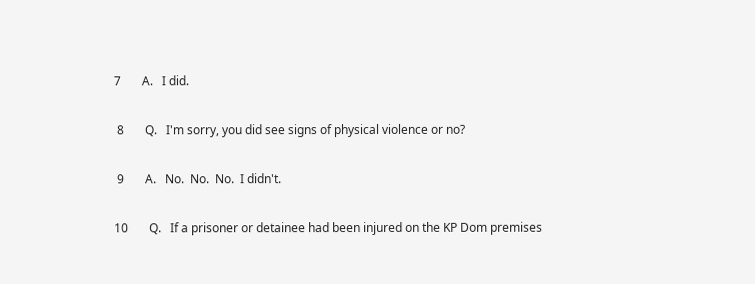7       A.   I did.

 8       Q.   I'm sorry, you did see signs of physical violence or no?

 9       A.   No.  No.  No.  I didn't.

10       Q.   If a prisoner or detainee had been injured on the KP Dom premises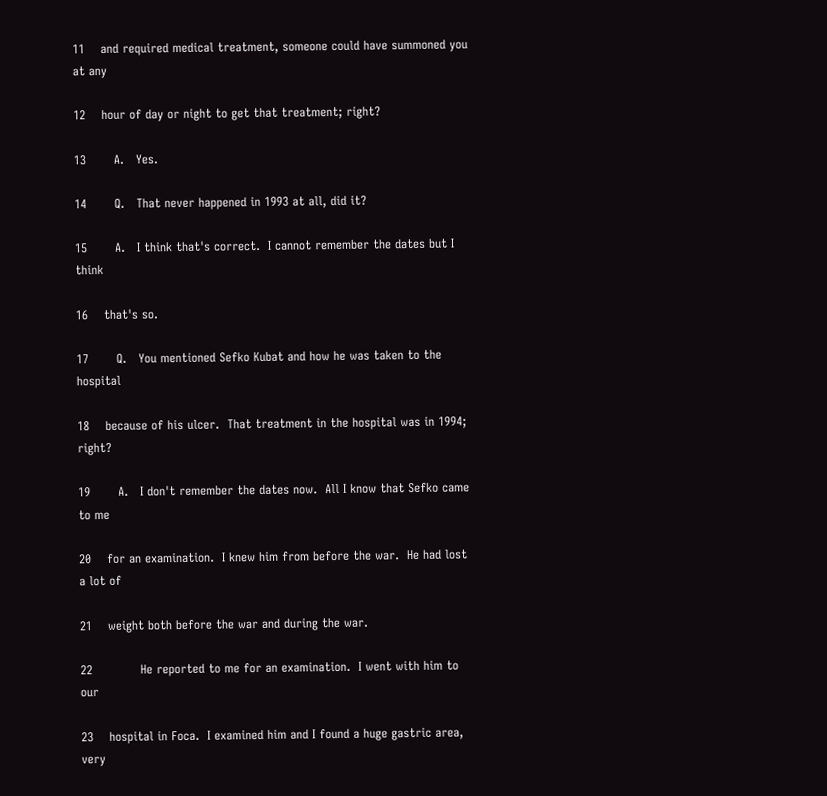11    and required medical treatment, someone could have summoned you at any

12    hour of day or night to get that treatment; right?

13       A.   Yes.

14       Q.   That never happened in 1993 at all, did it?

15       A.   I think that's correct.  I cannot remember the dates but I think

16    that's so.

17       Q.   You mentioned Sefko Kubat and how he was taken to the hospital

18    because of his ulcer.  That treatment in the hospital was in 1994; right?

19       A.   I don't remember the dates now.  All I know that Sefko came to me

20    for an examination.  I knew him from before the war.  He had lost a lot of

21    weight both before the war and during the war.

22            He reported to me for an examination.  I went with him to our

23    hospital in Foca.  I examined him and I found a huge gastric area, very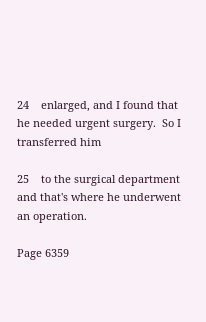24    enlarged, and I found that he needed urgent surgery.  So I transferred him

25    to the surgical department and that's where he underwent an operation.

Page 6359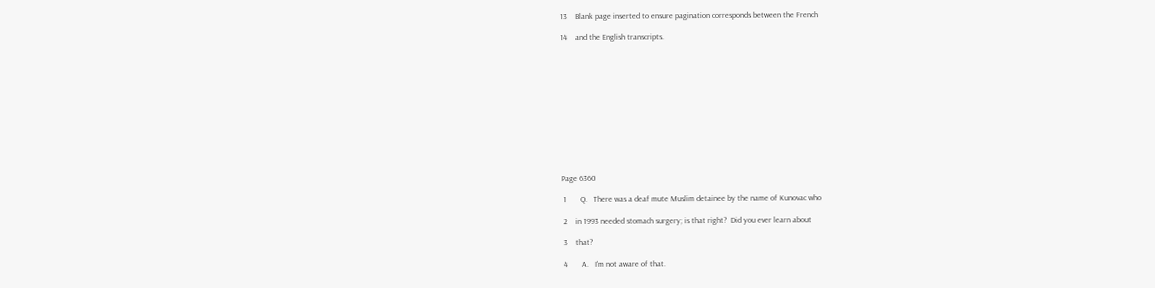13    Blank page inserted to ensure pagination corresponds between the French

14    and the English transcripts.












Page 6360

 1       Q.   There was a deaf mute Muslim detainee by the name of Kunovac who

 2    in 1993 needed stomach surgery; is that right?  Did you ever learn about

 3    that?

 4       A.   I'm not aware of that.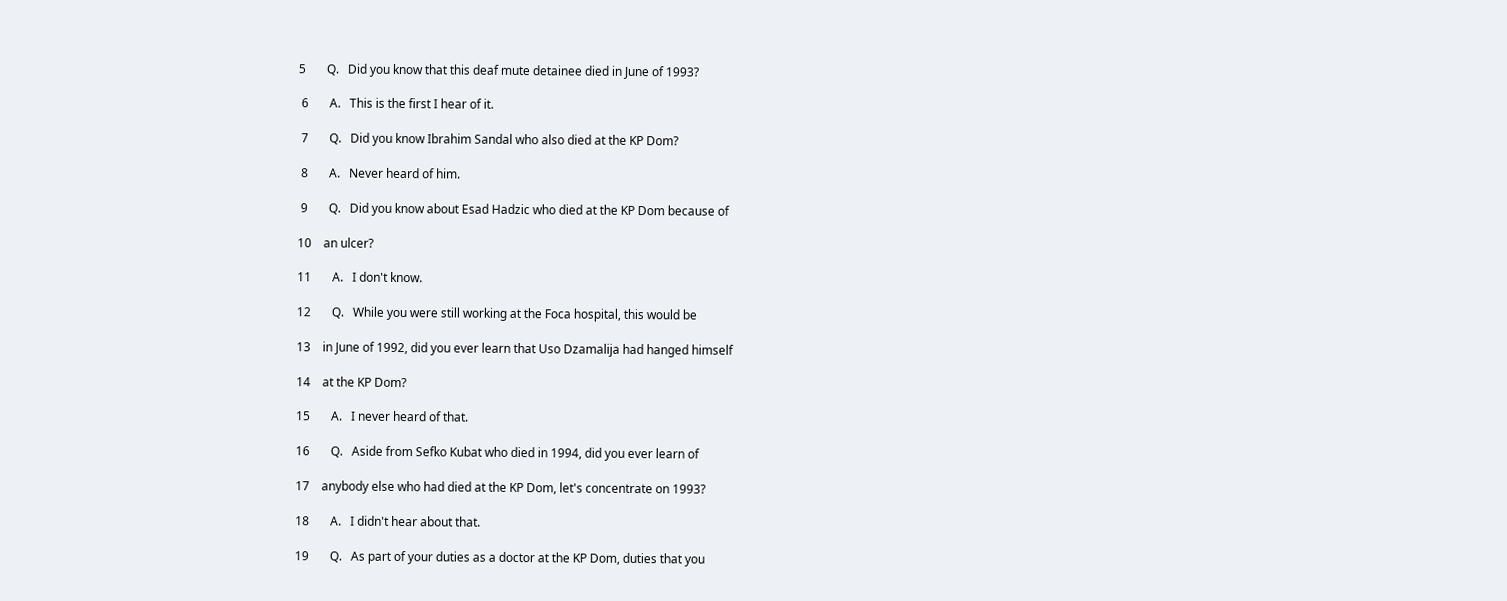5       Q.   Did you know that this deaf mute detainee died in June of 1993?

 6       A.   This is the first I hear of it.

 7       Q.   Did you know Ibrahim Sandal who also died at the KP Dom?

 8       A.   Never heard of him.

 9       Q.   Did you know about Esad Hadzic who died at the KP Dom because of

10    an ulcer?

11       A.   I don't know.

12       Q.   While you were still working at the Foca hospital, this would be

13    in June of 1992, did you ever learn that Uso Dzamalija had hanged himself

14    at the KP Dom?

15       A.   I never heard of that.

16       Q.   Aside from Sefko Kubat who died in 1994, did you ever learn of

17    anybody else who had died at the KP Dom, let's concentrate on 1993?

18       A.   I didn't hear about that.

19       Q.   As part of your duties as a doctor at the KP Dom, duties that you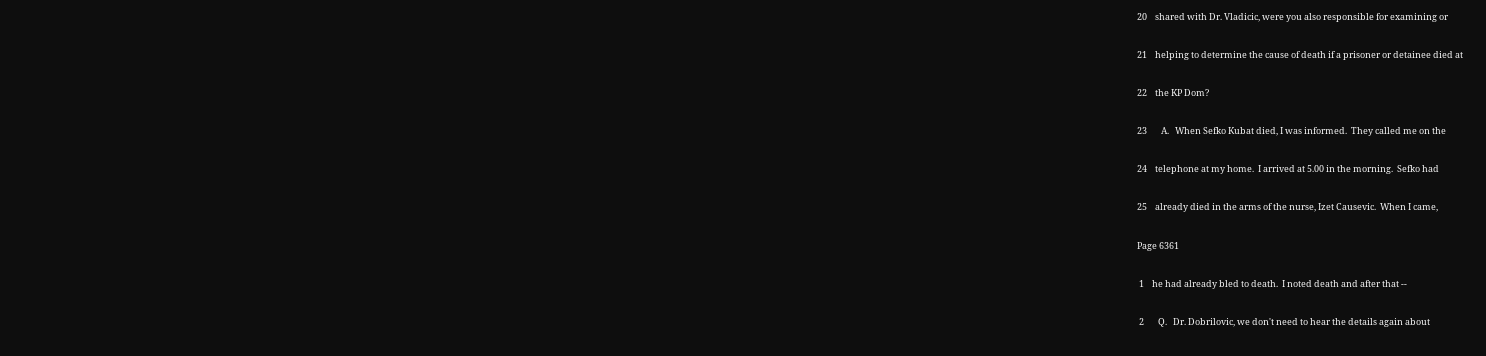20    shared with Dr. Vladicic, were you also responsible for examining or

21    helping to determine the cause of death if a prisoner or detainee died at

22    the KP Dom?

23       A.   When Sefko Kubat died, I was informed.  They called me on the

24    telephone at my home.  I arrived at 5.00 in the morning.  Sefko had

25    already died in the arms of the nurse, Izet Causevic.  When I came,

Page 6361

 1    he had already bled to death.  I noted death and after that --

 2       Q.   Dr. Dobrilovic, we don't need to hear the details again about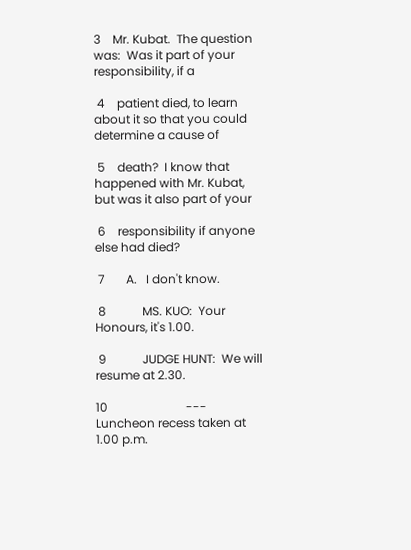3    Mr. Kubat.  The question was:  Was it part of your responsibility, if a

 4    patient died, to learn about it so that you could determine a cause of

 5    death?  I know that happened with Mr. Kubat, but was it also part of your

 6    responsibility if anyone else had died?

 7       A.   I don't know.

 8            MS. KUO:  Your Honours, it's 1.00.

 9            JUDGE HUNT:  We will resume at 2.30.

10                          --- Luncheon recess taken at 1.00 p.m.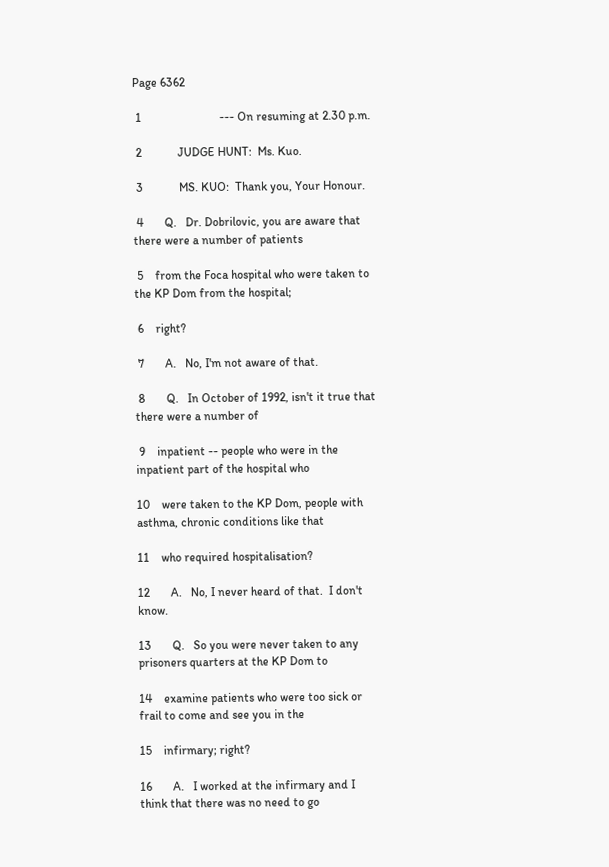Page 6362

 1                          --- On resuming at 2.30 p.m.

 2            JUDGE HUNT:  Ms. Kuo.

 3            MS. KUO:  Thank you, Your Honour.

 4       Q.   Dr. Dobrilovic, you are aware that there were a number of patients

 5    from the Foca hospital who were taken to the KP Dom from the hospital;

 6    right?

 7       A.   No, I'm not aware of that.

 8       Q.   In October of 1992, isn't it true that there were a number of

 9    inpatient -- people who were in the inpatient part of the hospital who

10    were taken to the KP Dom, people with asthma, chronic conditions like that

11    who required hospitalisation?

12       A.   No, I never heard of that.  I don't know.

13       Q.   So you were never taken to any prisoners quarters at the KP Dom to

14    examine patients who were too sick or frail to come and see you in the

15    infirmary; right?

16       A.   I worked at the infirmary and I think that there was no need to go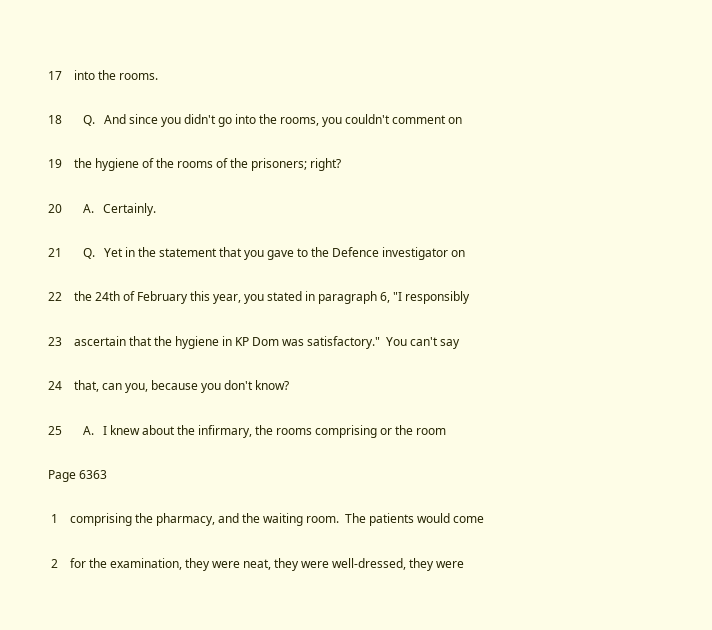17    into the rooms.

18       Q.   And since you didn't go into the rooms, you couldn't comment on

19    the hygiene of the rooms of the prisoners; right?

20       A.   Certainly.

21       Q.   Yet in the statement that you gave to the Defence investigator on

22    the 24th of February this year, you stated in paragraph 6, "I responsibly

23    ascertain that the hygiene in KP Dom was satisfactory."  You can't say

24    that, can you, because you don't know?

25       A.   I knew about the infirmary, the rooms comprising or the room

Page 6363

 1    comprising the pharmacy, and the waiting room.  The patients would come

 2    for the examination, they were neat, they were well-dressed, they were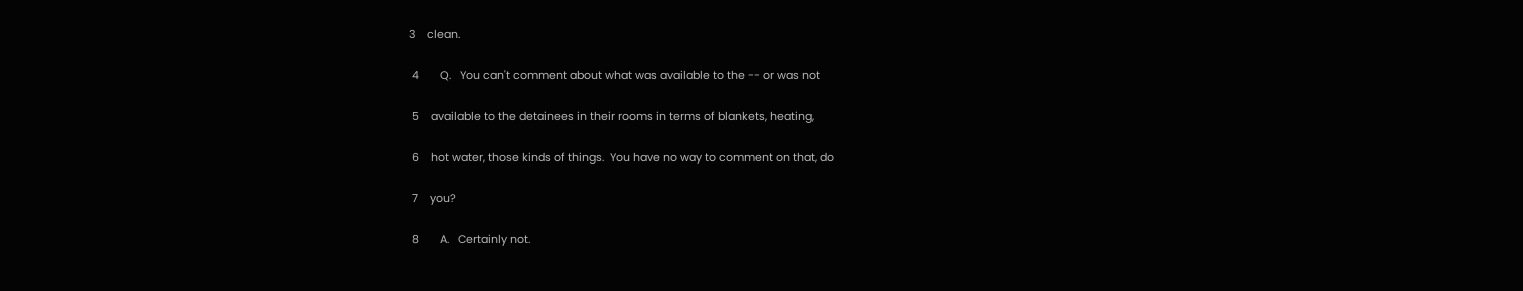3    clean.

 4       Q.   You can't comment about what was available to the -- or was not

 5    available to the detainees in their rooms in terms of blankets, heating,

 6    hot water, those kinds of things.  You have no way to comment on that, do

 7    you?

 8       A.   Certainly not.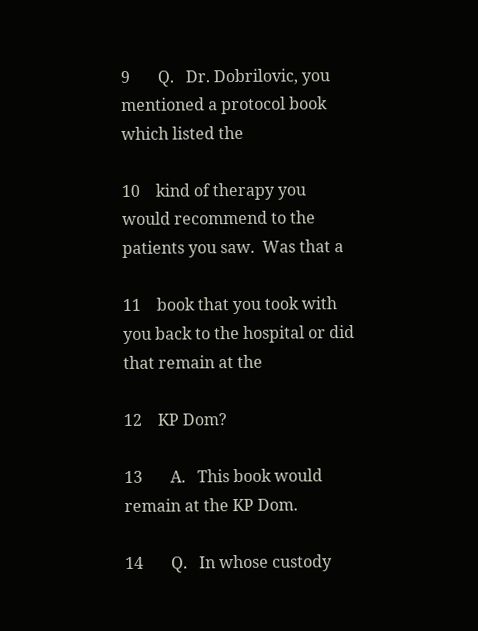9       Q.   Dr. Dobrilovic, you mentioned a protocol book which listed the

10    kind of therapy you would recommend to the patients you saw.  Was that a

11    book that you took with you back to the hospital or did that remain at the

12    KP Dom?

13       A.   This book would remain at the KP Dom.

14       Q.   In whose custody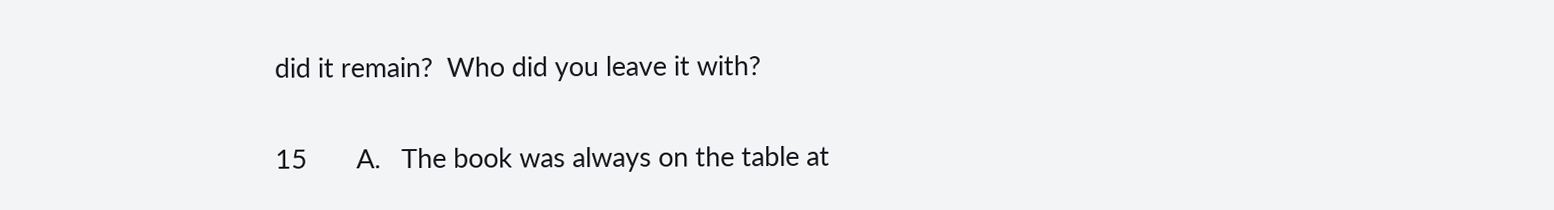did it remain?  Who did you leave it with?

15       A.   The book was always on the table at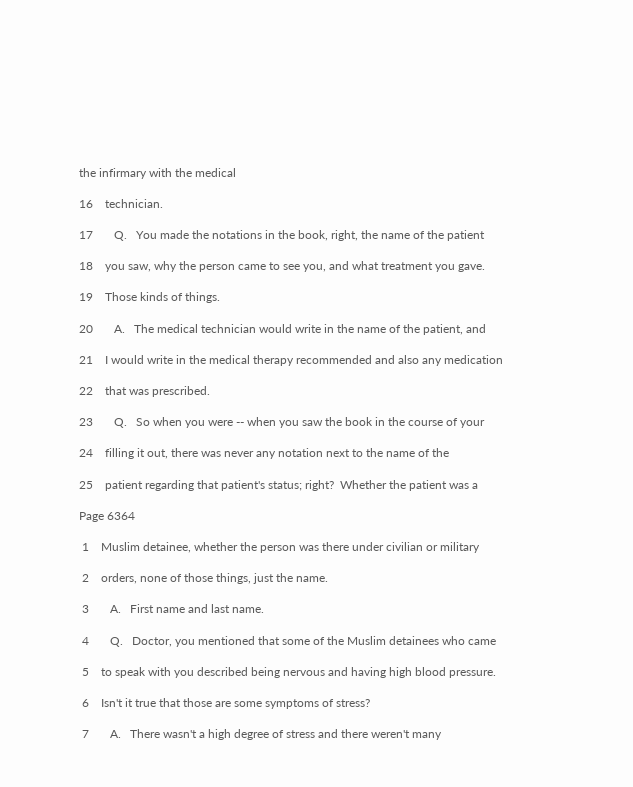the infirmary with the medical

16    technician.

17       Q.   You made the notations in the book, right, the name of the patient

18    you saw, why the person came to see you, and what treatment you gave.

19    Those kinds of things.

20       A.   The medical technician would write in the name of the patient, and

21    I would write in the medical therapy recommended and also any medication

22    that was prescribed.

23       Q.   So when you were -- when you saw the book in the course of your

24    filling it out, there was never any notation next to the name of the

25    patient regarding that patient's status; right?  Whether the patient was a

Page 6364

 1    Muslim detainee, whether the person was there under civilian or military

 2    orders, none of those things, just the name.

 3       A.   First name and last name.

 4       Q.   Doctor, you mentioned that some of the Muslim detainees who came

 5    to speak with you described being nervous and having high blood pressure.

 6    Isn't it true that those are some symptoms of stress?

 7       A.   There wasn't a high degree of stress and there weren't many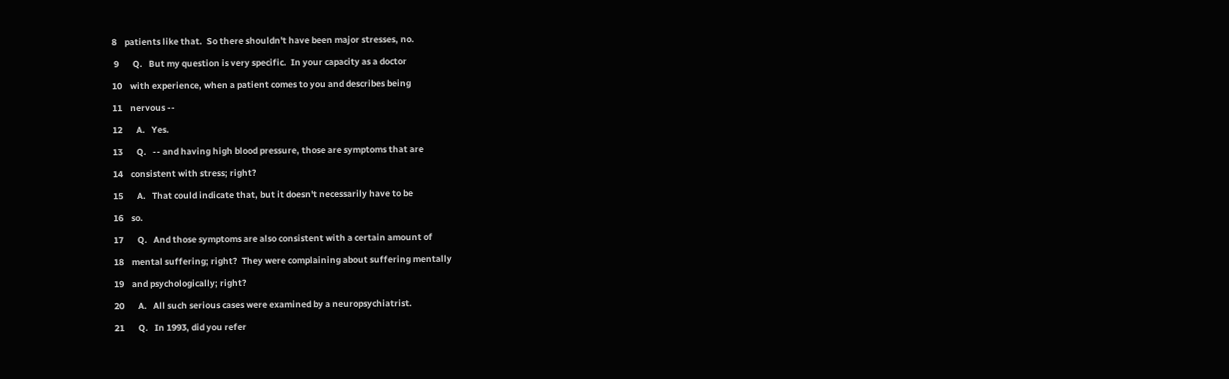8    patients like that.  So there shouldn't have been major stresses, no.

 9       Q.   But my question is very specific.  In your capacity as a doctor

10    with experience, when a patient comes to you and describes being

11    nervous --

12       A.   Yes.

13       Q.   -- and having high blood pressure, those are symptoms that are

14    consistent with stress; right?

15       A.   That could indicate that, but it doesn't necessarily have to be

16    so.

17       Q.   And those symptoms are also consistent with a certain amount of

18    mental suffering; right?  They were complaining about suffering mentally

19    and psychologically; right?

20       A.   All such serious cases were examined by a neuropsychiatrist.

21       Q.   In 1993, did you refer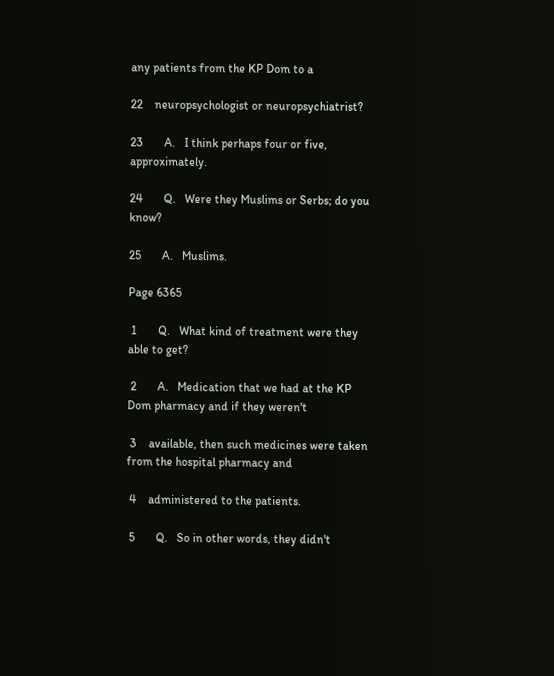any patients from the KP Dom to a

22    neuropsychologist or neuropsychiatrist?

23       A.   I think perhaps four or five, approximately.

24       Q.   Were they Muslims or Serbs; do you know?

25       A.   Muslims.

Page 6365

 1       Q.   What kind of treatment were they able to get?

 2       A.   Medication that we had at the KP Dom pharmacy and if they weren't

 3    available, then such medicines were taken from the hospital pharmacy and

 4    administered to the patients.

 5       Q.   So in other words, they didn't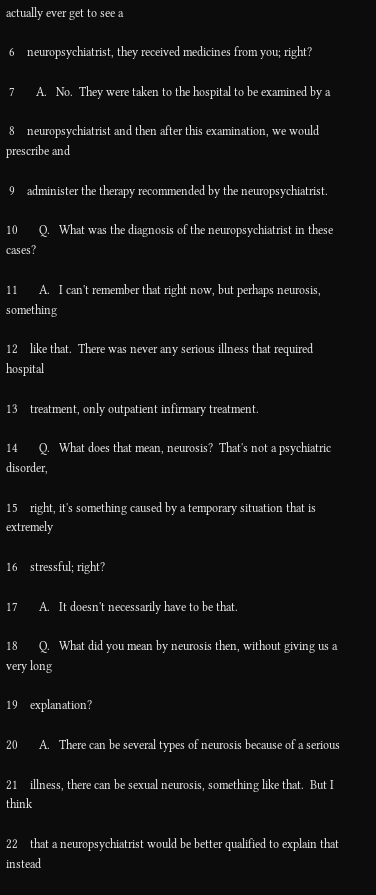actually ever get to see a

 6    neuropsychiatrist, they received medicines from you; right?

 7       A.   No.  They were taken to the hospital to be examined by a

 8    neuropsychiatrist and then after this examination, we would prescribe and

 9    administer the therapy recommended by the neuropsychiatrist.

10       Q.   What was the diagnosis of the neuropsychiatrist in these cases?

11       A.   I can't remember that right now, but perhaps neurosis, something

12    like that.  There was never any serious illness that required hospital

13    treatment, only outpatient infirmary treatment.

14       Q.   What does that mean, neurosis?  That's not a psychiatric disorder,

15    right, it's something caused by a temporary situation that is extremely

16    stressful; right?

17       A.   It doesn't necessarily have to be that.

18       Q.   What did you mean by neurosis then, without giving us a very long

19    explanation?

20       A.   There can be several types of neurosis because of a serious

21    illness, there can be sexual neurosis, something like that.  But I think

22    that a neuropsychiatrist would be better qualified to explain that instead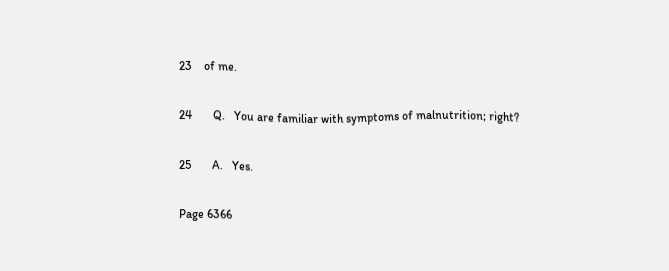23    of me.

24       Q.   You are familiar with symptoms of malnutrition; right?

25       A.   Yes.

Page 6366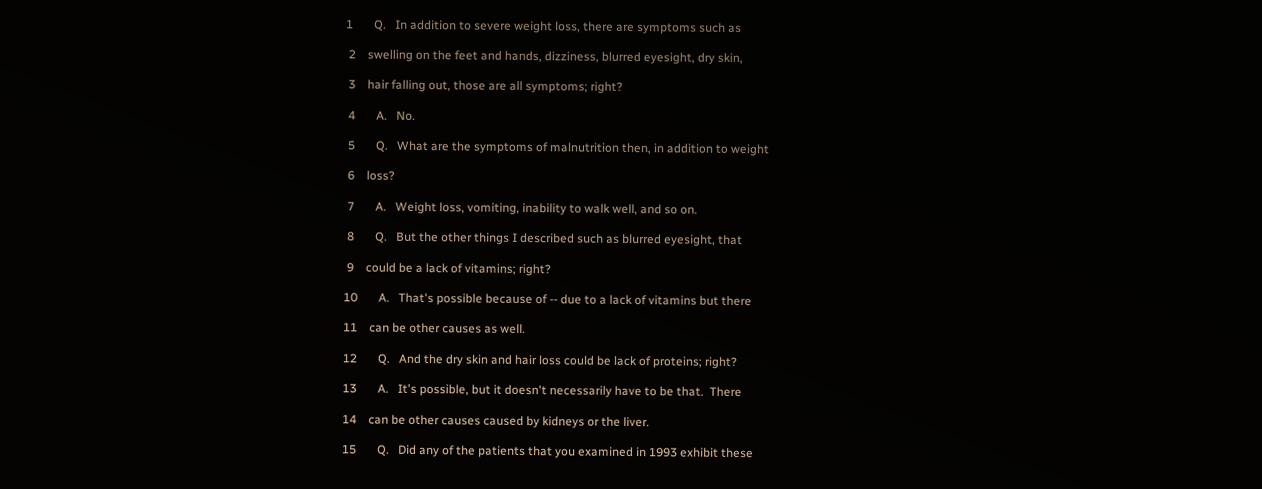1       Q.   In addition to severe weight loss, there are symptoms such as

 2    swelling on the feet and hands, dizziness, blurred eyesight, dry skin,

 3    hair falling out, those are all symptoms; right?

 4       A.   No.

 5       Q.   What are the symptoms of malnutrition then, in addition to weight

 6    loss?

 7       A.   Weight loss, vomiting, inability to walk well, and so on.

 8       Q.   But the other things I described such as blurred eyesight, that

 9    could be a lack of vitamins; right?

10       A.   That's possible because of -- due to a lack of vitamins but there

11    can be other causes as well.

12       Q.   And the dry skin and hair loss could be lack of proteins; right?

13       A.   It's possible, but it doesn't necessarily have to be that.  There

14    can be other causes caused by kidneys or the liver.

15       Q.   Did any of the patients that you examined in 1993 exhibit these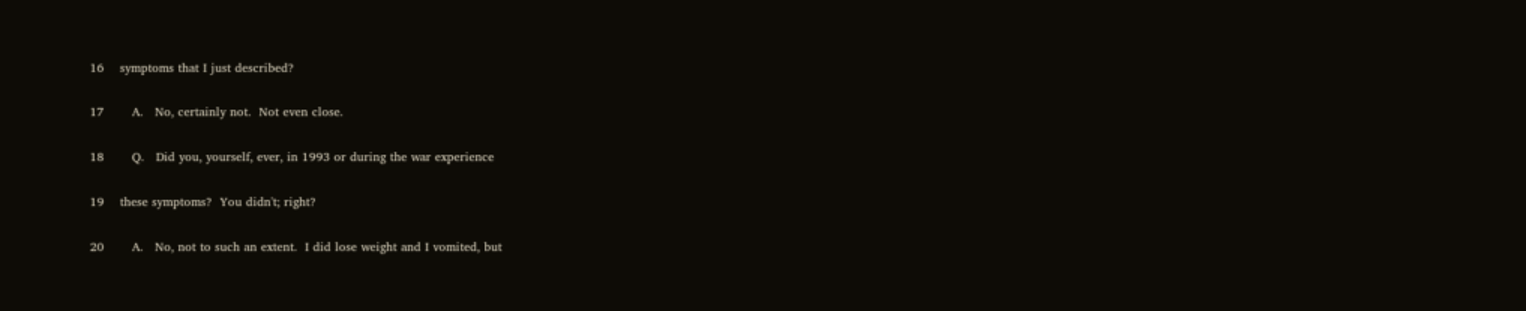16    symptoms that I just described?

17       A.   No, certainly not.  Not even close.

18       Q.   Did you, yourself, ever, in 1993 or during the war experience

19    these symptoms?  You didn't; right?

20       A.   No, not to such an extent.  I did lose weight and I vomited, but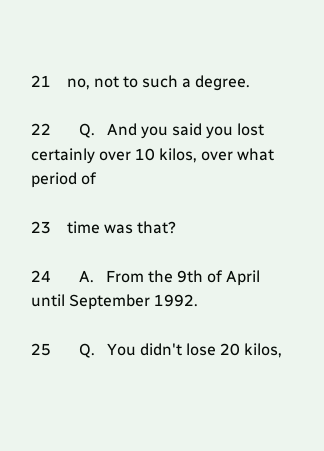21    no, not to such a degree.

22       Q.   And you said you lost certainly over 10 kilos, over what period of

23    time was that?

24       A.   From the 9th of April until September 1992.

25       Q.   You didn't lose 20 kilos,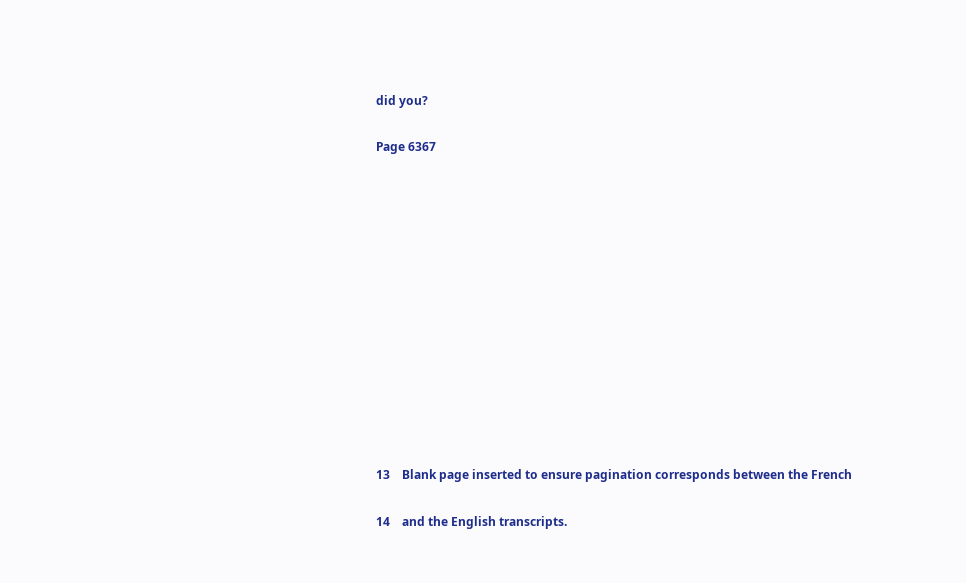did you?

Page 6367













13    Blank page inserted to ensure pagination corresponds between the French

14    and the English transcripts.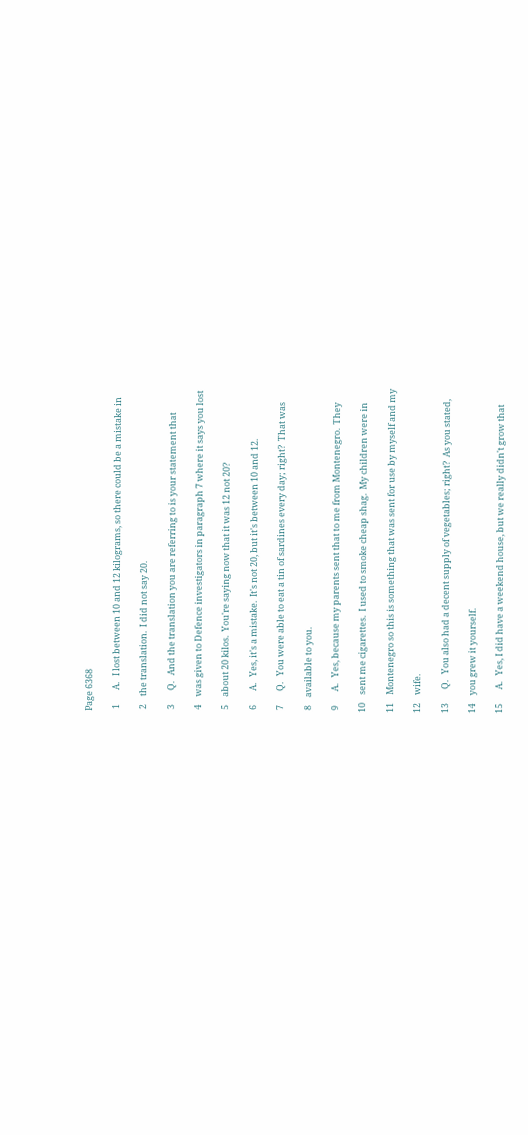Page 6368

 1       A.   I lost between 10 and 12 kilograms, so there could be a mistake in

 2    the translation.  I did not say 20.

 3       Q.   And the translation you are referring to is your statement that

 4    was given to Defence investigators in paragraph 7 where it says you lost

 5    about 20 kilos.  You're saying now that it was 12 not 20?

 6       A.   Yes, it's a mistake.  It's not 20, but it's between 10 and 12.

 7       Q.   You were able to eat a tin of sardines every day; right?  That was

 8    available to you.

 9       A.   Yes, because my parents sent that to me from Montenegro.  They

10    sent me cigarettes.  I used to smoke cheap shag.  My children were in

11    Montenegro so this is something that was sent for use by myself and my

12    wife.

13       Q.   You also had a decent supply of vegetables; right?  As you stated,

14    you grew it yourself.

15       A.   Yes, I did have a weekend house, but we really didn't grow that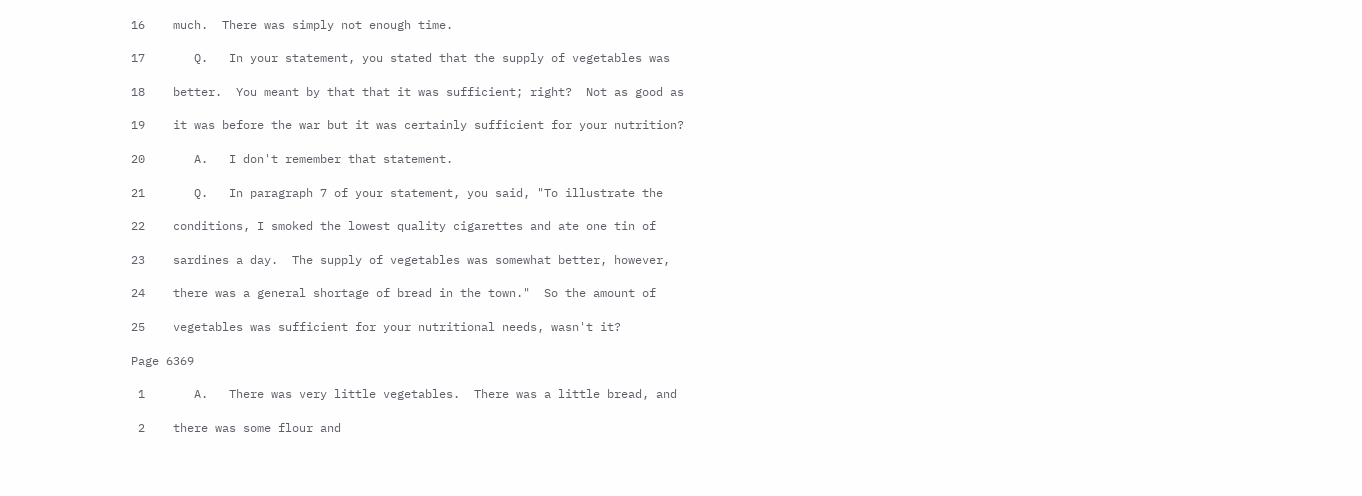16    much.  There was simply not enough time.

17       Q.   In your statement, you stated that the supply of vegetables was

18    better.  You meant by that that it was sufficient; right?  Not as good as

19    it was before the war but it was certainly sufficient for your nutrition?

20       A.   I don't remember that statement.

21       Q.   In paragraph 7 of your statement, you said, "To illustrate the

22    conditions, I smoked the lowest quality cigarettes and ate one tin of

23    sardines a day.  The supply of vegetables was somewhat better, however,

24    there was a general shortage of bread in the town."  So the amount of

25    vegetables was sufficient for your nutritional needs, wasn't it?

Page 6369

 1       A.   There was very little vegetables.  There was a little bread, and

 2    there was some flour and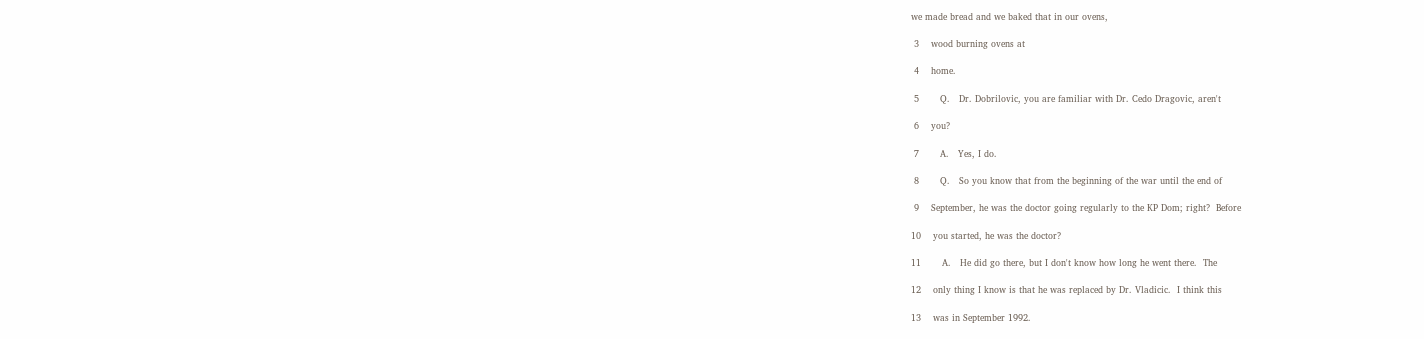we made bread and we baked that in our ovens,

 3    wood burning ovens at

 4    home.

 5       Q.   Dr. Dobrilovic, you are familiar with Dr. Cedo Dragovic, aren't

 6    you?

 7       A.   Yes, I do.

 8       Q.   So you know that from the beginning of the war until the end of

 9    September, he was the doctor going regularly to the KP Dom; right?  Before

10    you started, he was the doctor?

11       A.   He did go there, but I don't know how long he went there.  The

12    only thing I know is that he was replaced by Dr. Vladicic.  I think this

13    was in September 1992.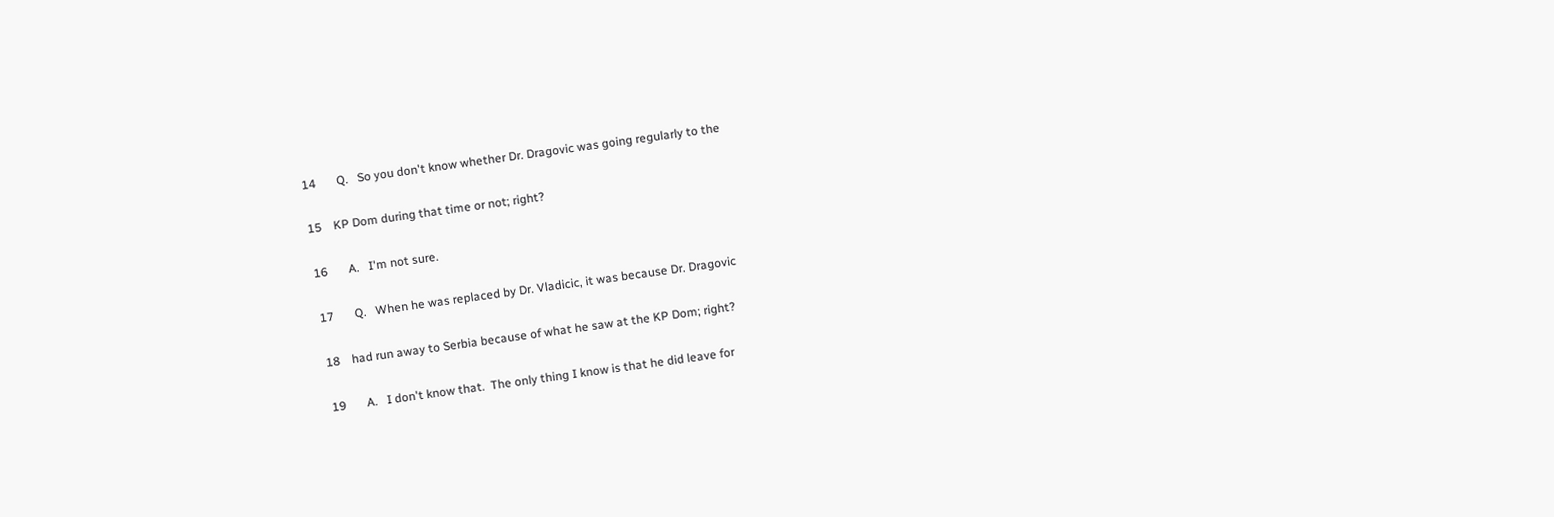14       Q.   So you don't know whether Dr. Dragovic was going regularly to the

15    KP Dom during that time or not; right?

16       A.   I'm not sure.

17       Q.   When he was replaced by Dr. Vladicic, it was because Dr. Dragovic

18    had run away to Serbia because of what he saw at the KP Dom; right?

19       A.   I don't know that.  The only thing I know is that he did leave for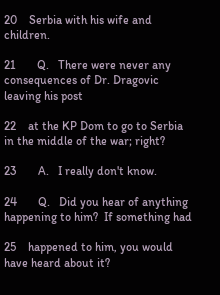20    Serbia with his wife and children.

21       Q.   There were never any consequences of Dr. Dragovic leaving his post

22    at the KP Dom to go to Serbia in the middle of the war; right?

23       A.   I really don't know.

24       Q.   Did you hear of anything happening to him?  If something had

25    happened to him, you would have heard about it?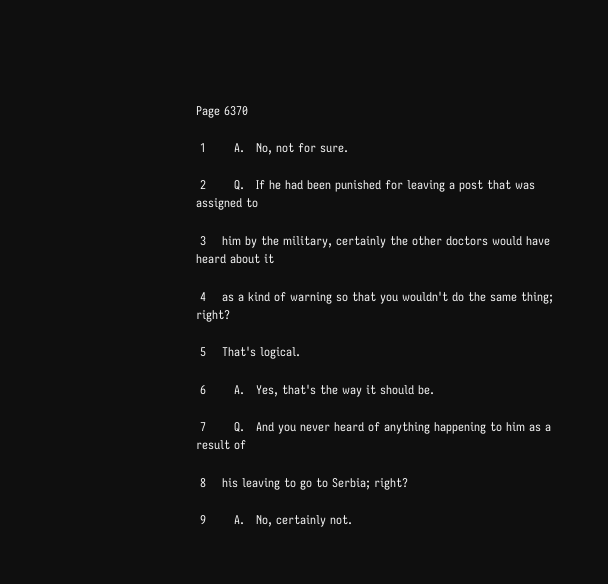Page 6370

 1       A.   No, not for sure.

 2       Q.   If he had been punished for leaving a post that was assigned to

 3    him by the military, certainly the other doctors would have heard about it

 4    as a kind of warning so that you wouldn't do the same thing; right?

 5    That's logical.

 6       A.   Yes, that's the way it should be.

 7       Q.   And you never heard of anything happening to him as a result of

 8    his leaving to go to Serbia; right?

 9       A.   No, certainly not.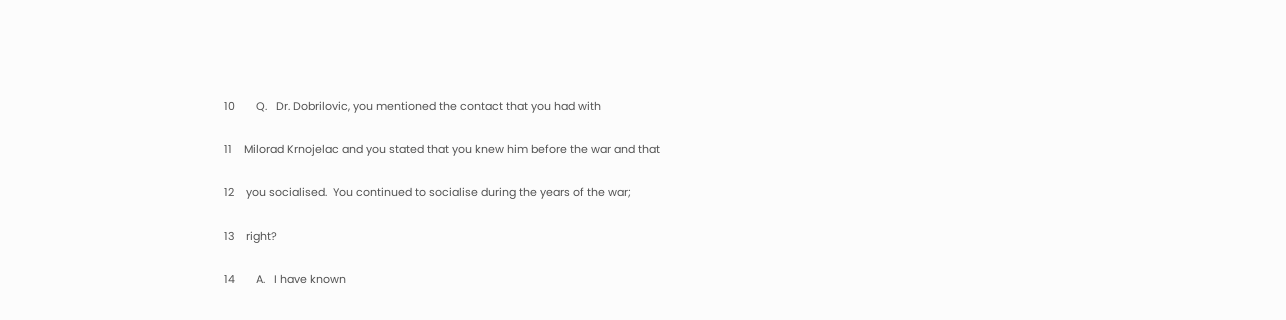10       Q.   Dr. Dobrilovic, you mentioned the contact that you had with

11    Milorad Krnojelac and you stated that you knew him before the war and that

12    you socialised.  You continued to socialise during the years of the war;

13    right?

14       A.   I have known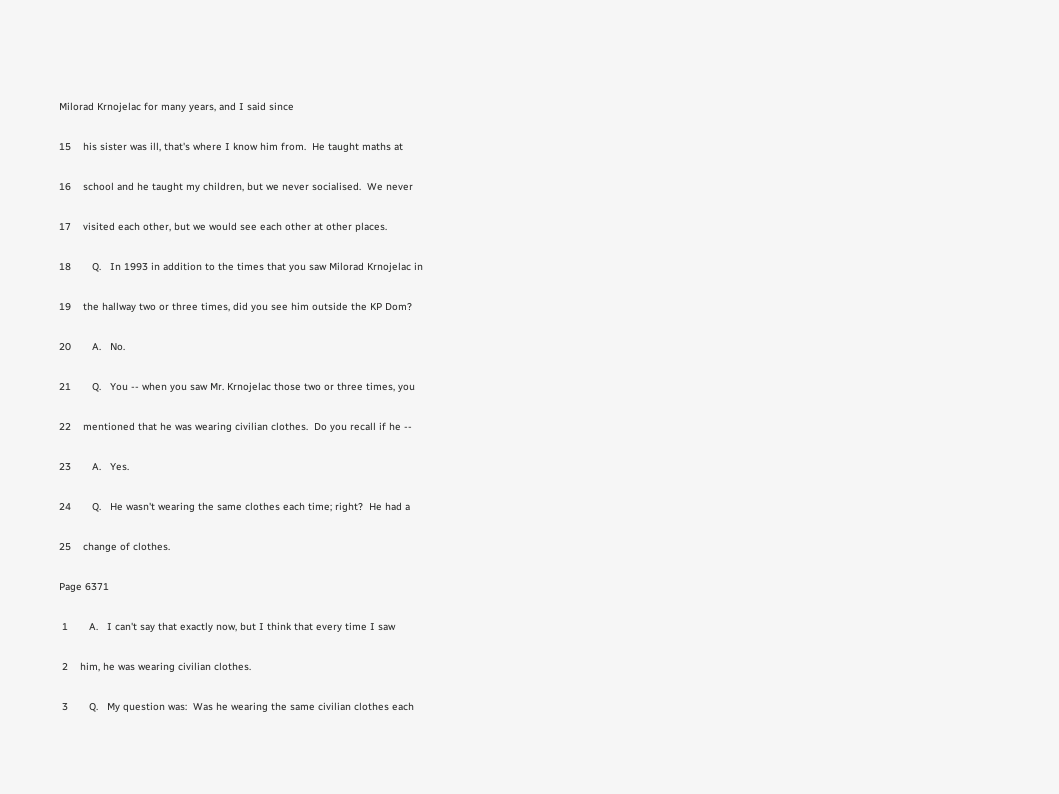Milorad Krnojelac for many years, and I said since

15    his sister was ill, that's where I know him from.  He taught maths at

16    school and he taught my children, but we never socialised.  We never

17    visited each other, but we would see each other at other places.

18       Q.   In 1993 in addition to the times that you saw Milorad Krnojelac in

19    the hallway two or three times, did you see him outside the KP Dom?

20       A.   No.

21       Q.   You -- when you saw Mr. Krnojelac those two or three times, you

22    mentioned that he was wearing civilian clothes.  Do you recall if he --

23       A.   Yes.

24       Q.   He wasn't wearing the same clothes each time; right?  He had a

25    change of clothes.

Page 6371

 1       A.   I can't say that exactly now, but I think that every time I saw

 2    him, he was wearing civilian clothes.

 3       Q.   My question was:  Was he wearing the same civilian clothes each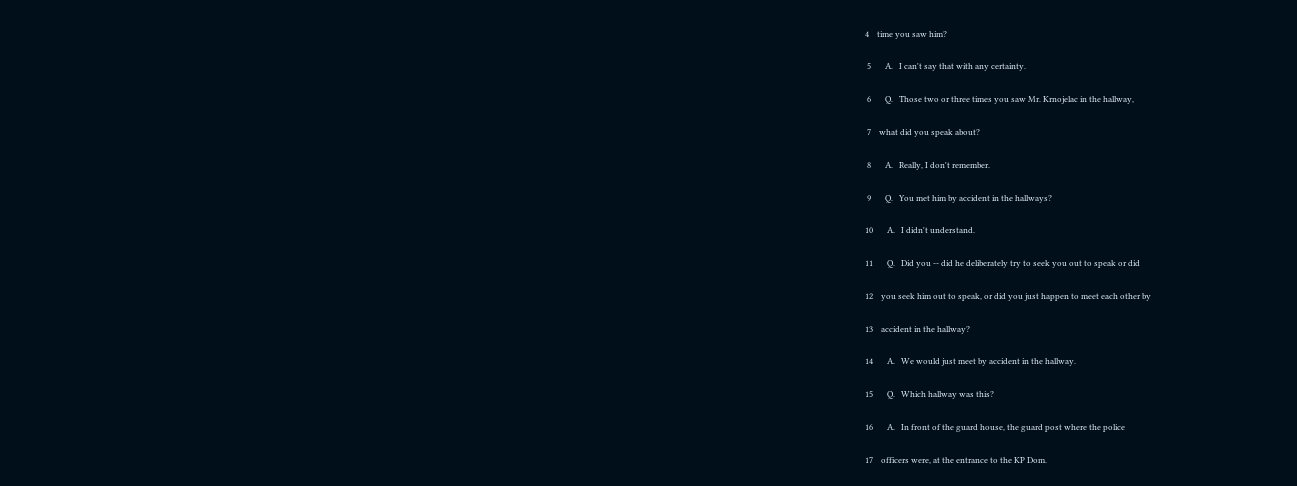4    time you saw him?

 5       A.   I can't say that with any certainty.

 6       Q.   Those two or three times you saw Mr. Krnojelac in the hallway,

 7    what did you speak about?

 8       A.   Really, I don't remember.

 9       Q.   You met him by accident in the hallways?

10       A.   I didn't understand.

11       Q.   Did you -- did he deliberately try to seek you out to speak or did

12    you seek him out to speak, or did you just happen to meet each other by

13    accident in the hallway?

14       A.   We would just meet by accident in the hallway.

15       Q.   Which hallway was this?

16       A.   In front of the guard house, the guard post where the police

17    officers were, at the entrance to the KP Dom.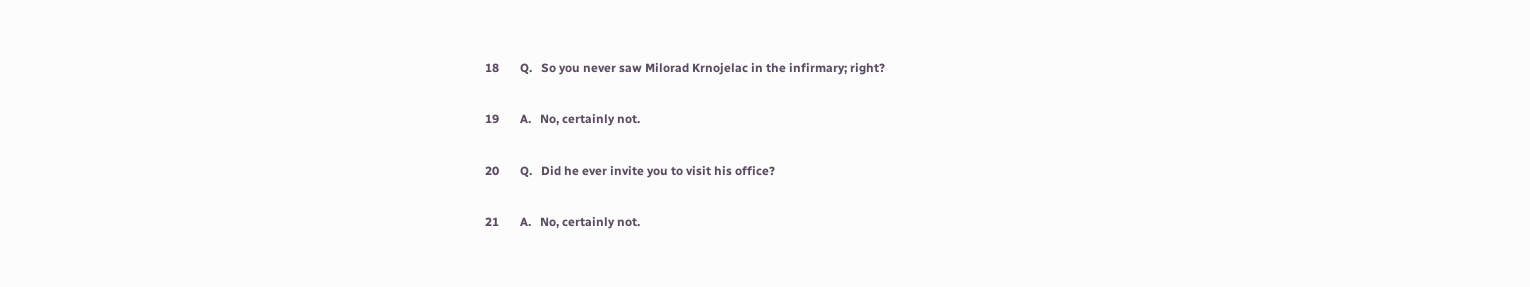18       Q.   So you never saw Milorad Krnojelac in the infirmary; right?

19       A.   No, certainly not.

20       Q.   Did he ever invite you to visit his office?

21       A.   No, certainly not.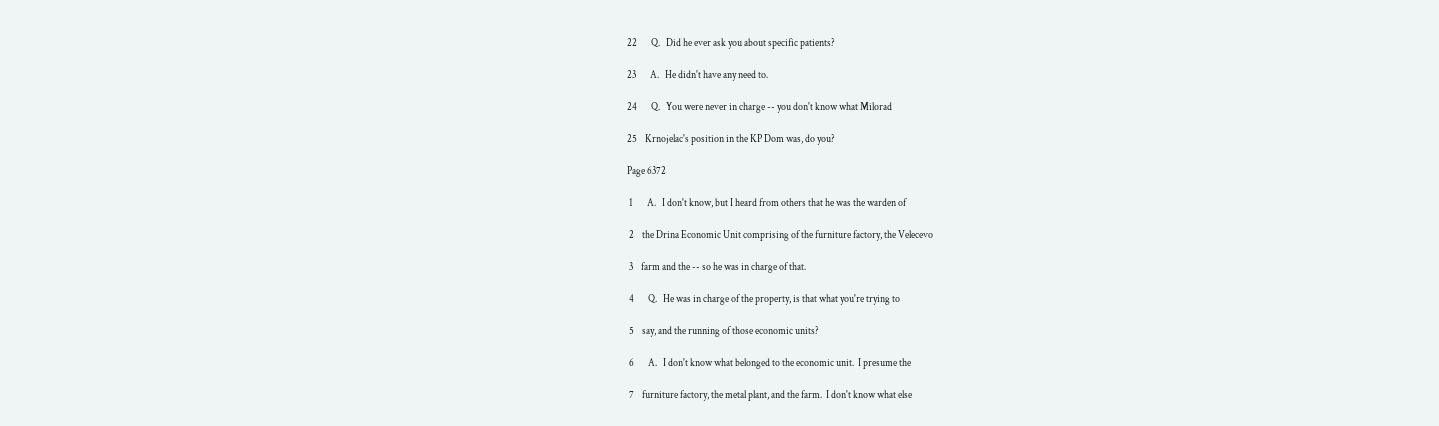22       Q.   Did he ever ask you about specific patients?

23       A.   He didn't have any need to.

24       Q.   You were never in charge -- you don't know what Milorad

25    Krnojelac's position in the KP Dom was, do you?

Page 6372

 1       A.   I don't know, but I heard from others that he was the warden of

 2    the Drina Economic Unit comprising of the furniture factory, the Velecevo

 3    farm and the -- so he was in charge of that.

 4       Q.   He was in charge of the property, is that what you're trying to

 5    say, and the running of those economic units?

 6       A.   I don't know what belonged to the economic unit.  I presume the

 7    furniture factory, the metal plant, and the farm.  I don't know what else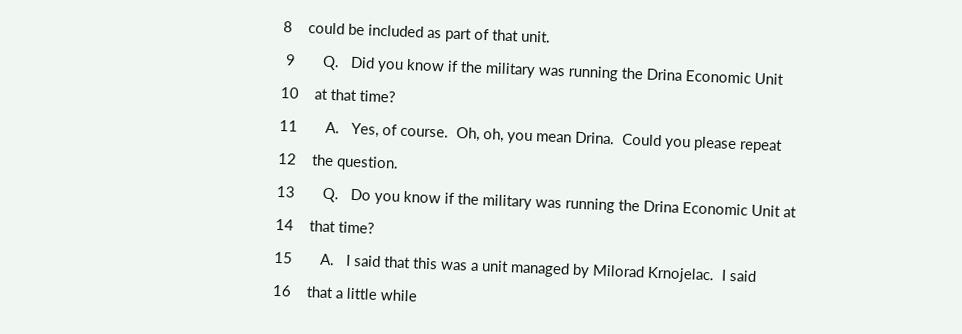8    could be included as part of that unit.

 9       Q.   Did you know if the military was running the Drina Economic Unit

10    at that time?

11       A.   Yes, of course.  Oh, oh, you mean Drina.  Could you please repeat

12    the question.

13       Q.   Do you know if the military was running the Drina Economic Unit at

14    that time?

15       A.   I said that this was a unit managed by Milorad Krnojelac.  I said

16    that a little while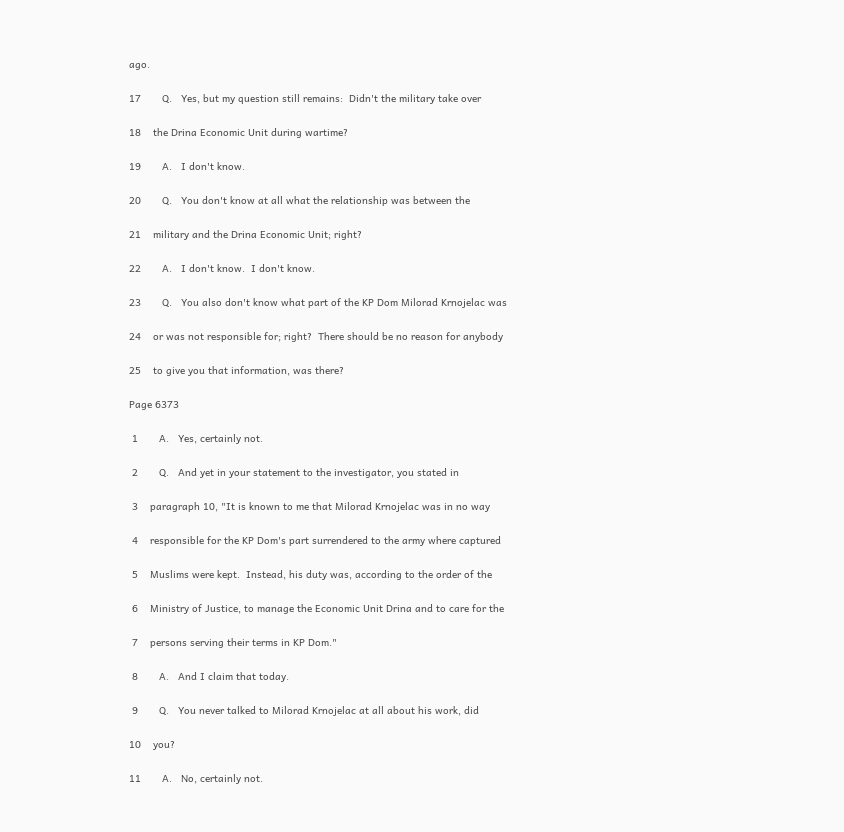ago.

17       Q.   Yes, but my question still remains:  Didn't the military take over

18    the Drina Economic Unit during wartime?

19       A.   I don't know.

20       Q.   You don't know at all what the relationship was between the

21    military and the Drina Economic Unit; right?

22       A.   I don't know.  I don't know.

23       Q.   You also don't know what part of the KP Dom Milorad Krnojelac was

24    or was not responsible for; right?  There should be no reason for anybody

25    to give you that information, was there?

Page 6373

 1       A.   Yes, certainly not.

 2       Q.   And yet in your statement to the investigator, you stated in

 3    paragraph 10, "It is known to me that Milorad Krnojelac was in no way

 4    responsible for the KP Dom's part surrendered to the army where captured

 5    Muslims were kept.  Instead, his duty was, according to the order of the

 6    Ministry of Justice, to manage the Economic Unit Drina and to care for the

 7    persons serving their terms in KP Dom."

 8       A.   And I claim that today.

 9       Q.   You never talked to Milorad Krnojelac at all about his work, did

10    you?

11       A.   No, certainly not.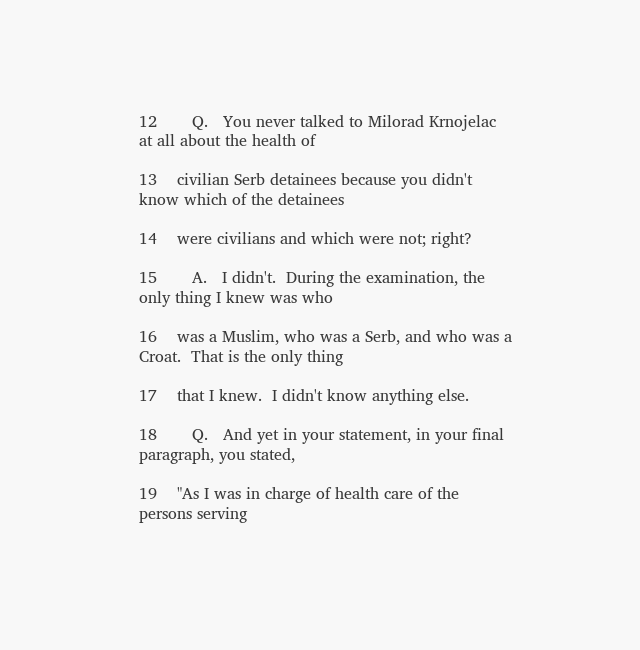12       Q.   You never talked to Milorad Krnojelac at all about the health of

13    civilian Serb detainees because you didn't know which of the detainees

14    were civilians and which were not; right?

15       A.   I didn't.  During the examination, the only thing I knew was who

16    was a Muslim, who was a Serb, and who was a Croat.  That is the only thing

17    that I knew.  I didn't know anything else.

18       Q.   And yet in your statement, in your final paragraph, you stated,

19    "As I was in charge of health care of the persons serving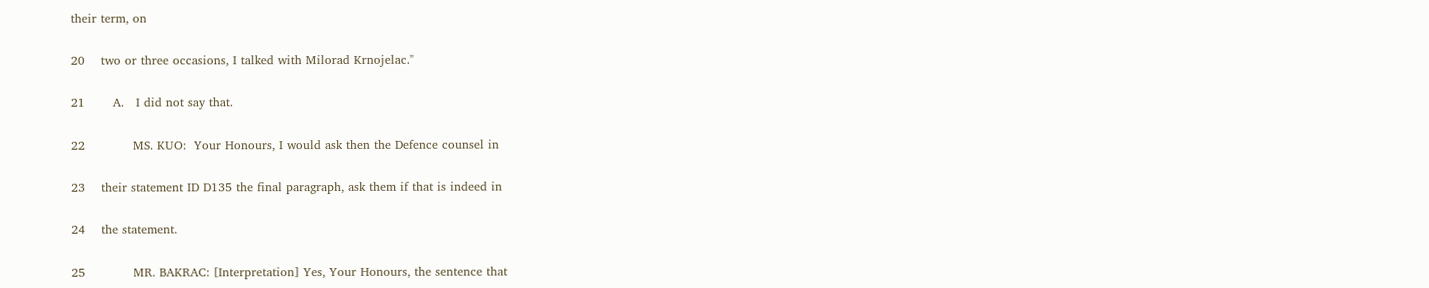their term, on

20    two or three occasions, I talked with Milorad Krnojelac."

21       A.   I did not say that.

22            MS. KUO:  Your Honours, I would ask then the Defence counsel in

23    their statement ID D135 the final paragraph, ask them if that is indeed in

24    the statement.

25            MR. BAKRAC: [Interpretation] Yes, Your Honours, the sentence that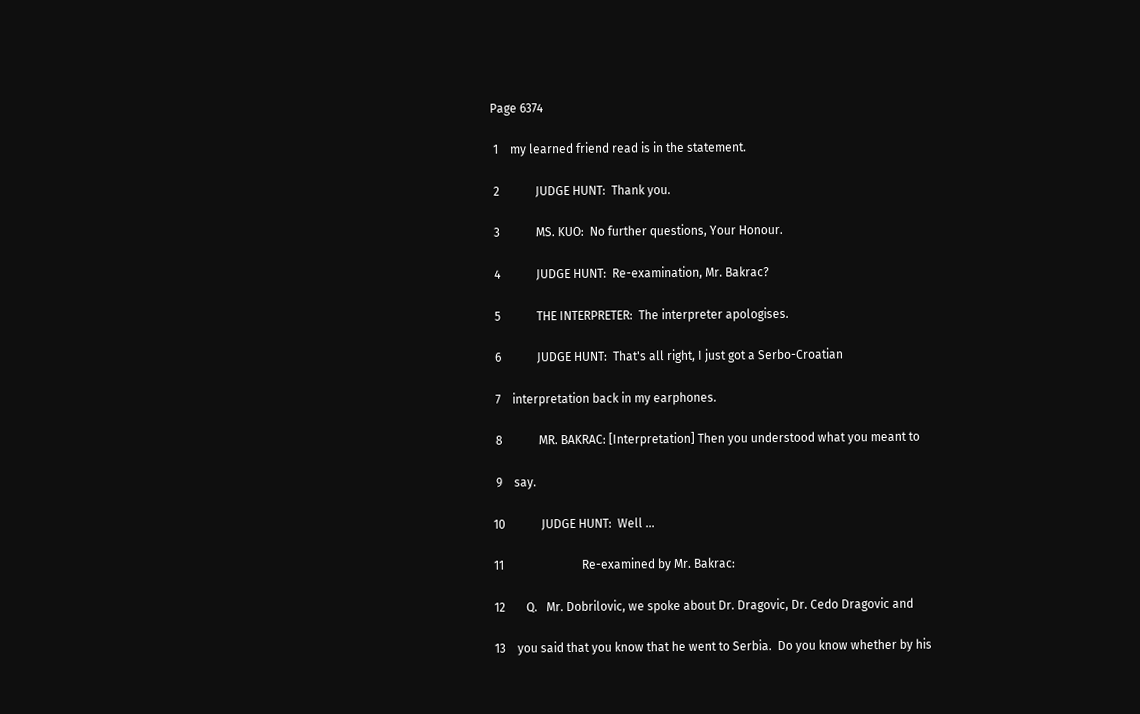Page 6374

 1    my learned friend read is in the statement.

 2            JUDGE HUNT:  Thank you.

 3            MS. KUO:  No further questions, Your Honour.

 4            JUDGE HUNT:  Re-examination, Mr. Bakrac?

 5            THE INTERPRETER:  The interpreter apologises.

 6            JUDGE HUNT:  That's all right, I just got a Serbo-Croatian

 7    interpretation back in my earphones.

 8            MR. BAKRAC: [Interpretation] Then you understood what you meant to

 9    say.

10            JUDGE HUNT:  Well ...

11                          Re-examined by Mr. Bakrac:

12       Q.   Mr. Dobrilovic, we spoke about Dr. Dragovic, Dr. Cedo Dragovic and

13    you said that you know that he went to Serbia.  Do you know whether by his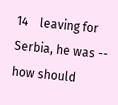14    leaving for Serbia, he was -- how should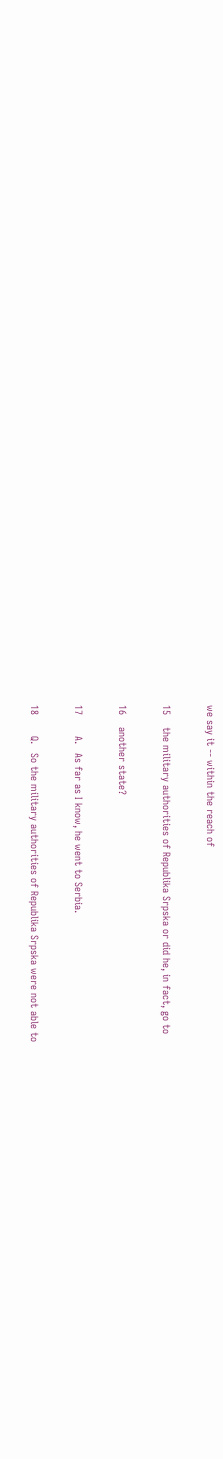we say it -- within the reach of

15    the military authorities of Republika Srpska or did he, in fact, go to

16    another state?

17       A.   As far as I know, he went to Serbia.

18       Q.   So the military authorities of Republika Srpska were not able to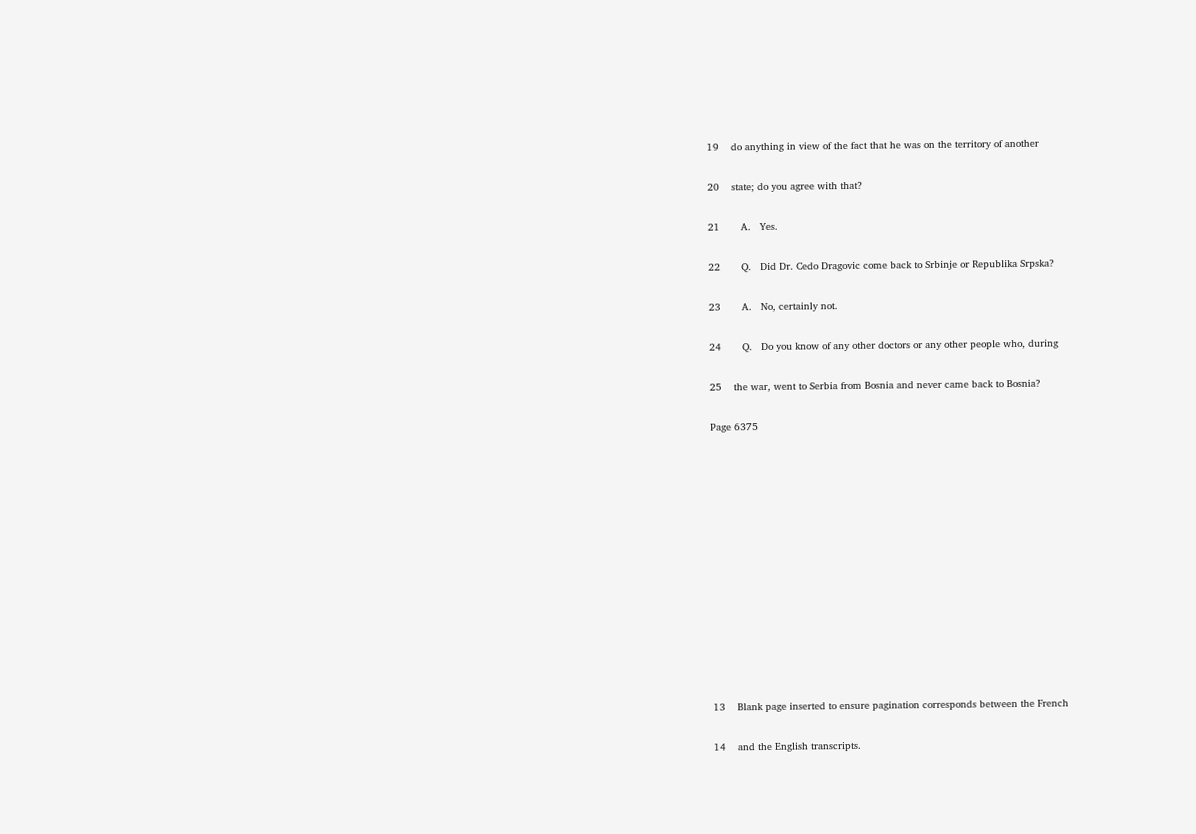19    do anything in view of the fact that he was on the territory of another

20    state; do you agree with that?

21       A.   Yes.

22       Q.   Did Dr. Cedo Dragovic come back to Srbinje or Republika Srpska?

23       A.   No, certainly not.

24       Q.   Do you know of any other doctors or any other people who, during

25    the war, went to Serbia from Bosnia and never came back to Bosnia?

Page 6375













13    Blank page inserted to ensure pagination corresponds between the French

14    and the English transcripts.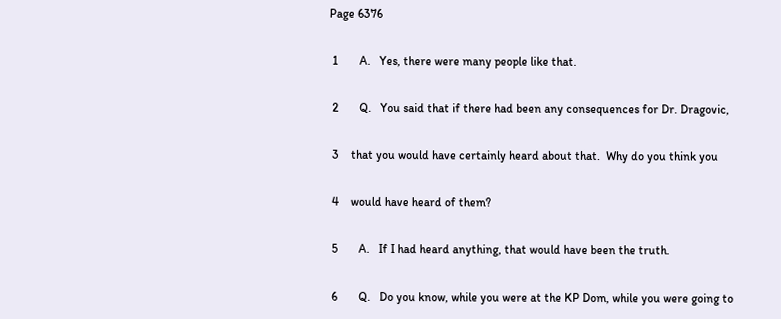Page 6376

 1       A.   Yes, there were many people like that.

 2       Q.   You said that if there had been any consequences for Dr. Dragovic,

 3    that you would have certainly heard about that.  Why do you think you

 4    would have heard of them?

 5       A.   If I had heard anything, that would have been the truth.

 6       Q.   Do you know, while you were at the KP Dom, while you were going to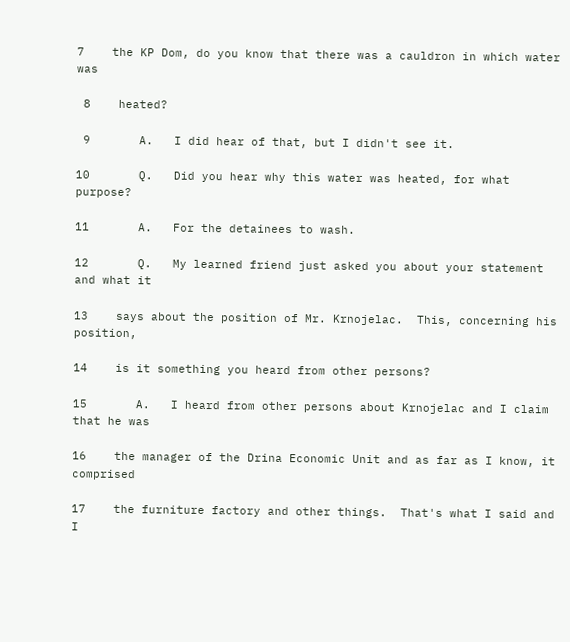7    the KP Dom, do you know that there was a cauldron in which water was

 8    heated?

 9       A.   I did hear of that, but I didn't see it.

10       Q.   Did you hear why this water was heated, for what purpose?

11       A.   For the detainees to wash.

12       Q.   My learned friend just asked you about your statement and what it

13    says about the position of Mr. Krnojelac.  This, concerning his position,

14    is it something you heard from other persons?

15       A.   I heard from other persons about Krnojelac and I claim that he was

16    the manager of the Drina Economic Unit and as far as I know, it comprised

17    the furniture factory and other things.  That's what I said and I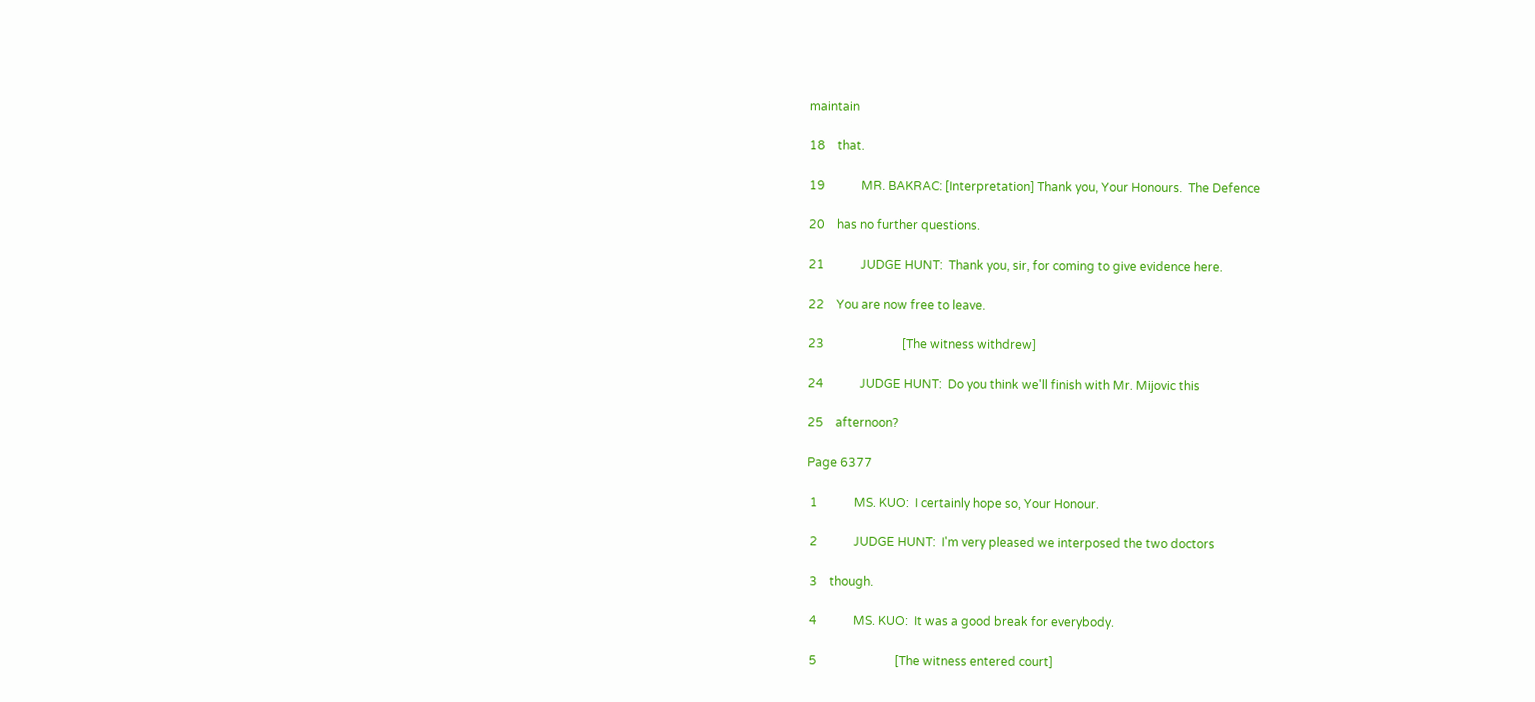maintain

18    that.

19            MR. BAKRAC: [Interpretation] Thank you, Your Honours.  The Defence

20    has no further questions.

21            JUDGE HUNT:  Thank you, sir, for coming to give evidence here.

22    You are now free to leave.

23                          [The witness withdrew]

24            JUDGE HUNT:  Do you think we'll finish with Mr. Mijovic this

25    afternoon?

Page 6377

 1            MS. KUO:  I certainly hope so, Your Honour.

 2            JUDGE HUNT:  I'm very pleased we interposed the two doctors

 3    though.

 4            MS. KUO:  It was a good break for everybody.

 5                          [The witness entered court]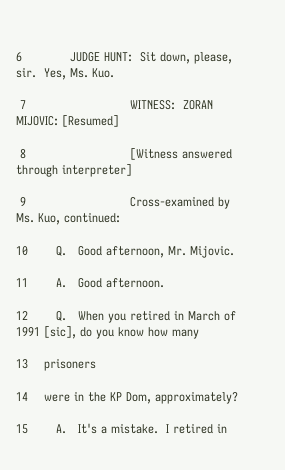6            JUDGE HUNT:  Sit down, please, sir.  Yes, Ms. Kuo.

 7                          WITNESS:  ZORAN MIJOVIC: [Resumed]

 8                          [Witness answered through interpreter]

 9                          Cross-examined by Ms. Kuo, continued:

10       Q.   Good afternoon, Mr. Mijovic.

11       A.   Good afternoon.

12       Q.   When you retired in March of 1991 [sic], do you know how many

13    prisoners

14    were in the KP Dom, approximately?

15       A.   It's a mistake.  I retired in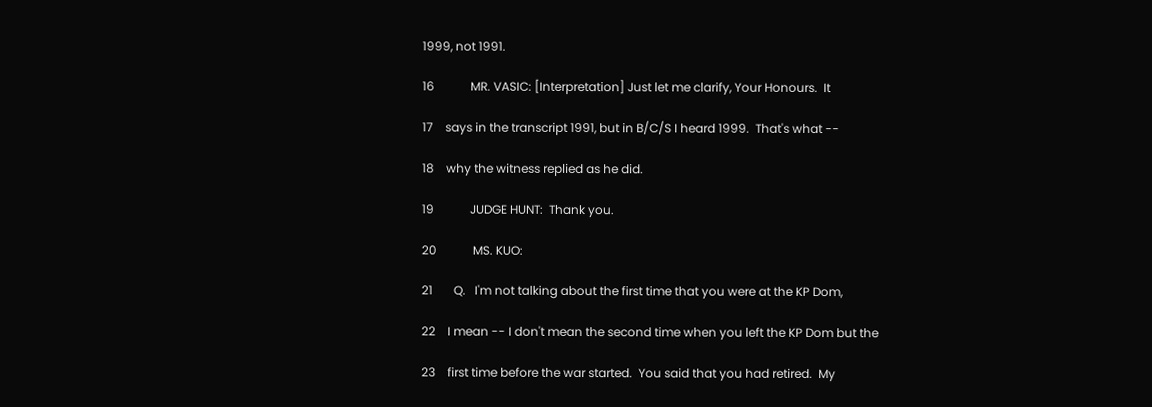1999, not 1991.

16            MR. VASIC: [Interpretation] Just let me clarify, Your Honours.  It

17    says in the transcript 1991, but in B/C/S I heard 1999.  That's what --

18    why the witness replied as he did.

19            JUDGE HUNT:  Thank you.

20            MS. KUO:

21       Q.   I'm not talking about the first time that you were at the KP Dom,

22    I mean -- I don't mean the second time when you left the KP Dom but the

23    first time before the war started.  You said that you had retired.  My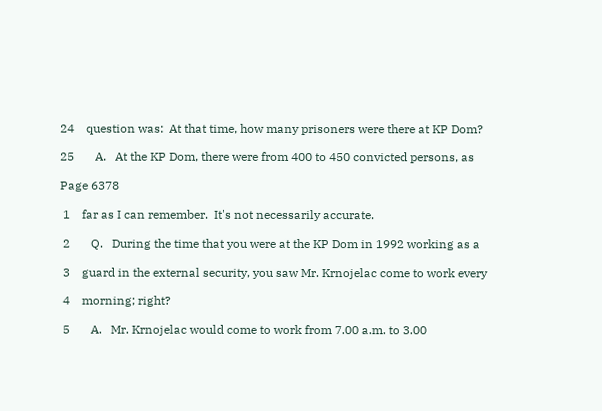24    question was:  At that time, how many prisoners were there at KP Dom?

25       A.   At the KP Dom, there were from 400 to 450 convicted persons, as

Page 6378

 1    far as I can remember.  It's not necessarily accurate.

 2       Q.   During the time that you were at the KP Dom in 1992 working as a

 3    guard in the external security, you saw Mr. Krnojelac come to work every

 4    morning; right?

 5       A.   Mr. Krnojelac would come to work from 7.00 a.m. to 3.00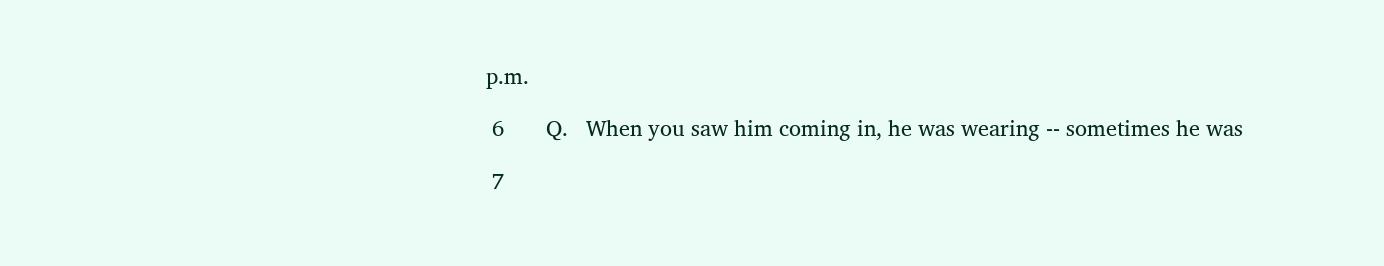p.m.

 6       Q.   When you saw him coming in, he was wearing -- sometimes he was

 7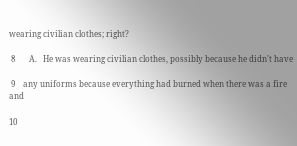wearing civilian clothes; right?

 8       A.   He was wearing civilian clothes, possibly because he didn't have

 9    any uniforms because everything had burned when there was a fire and

10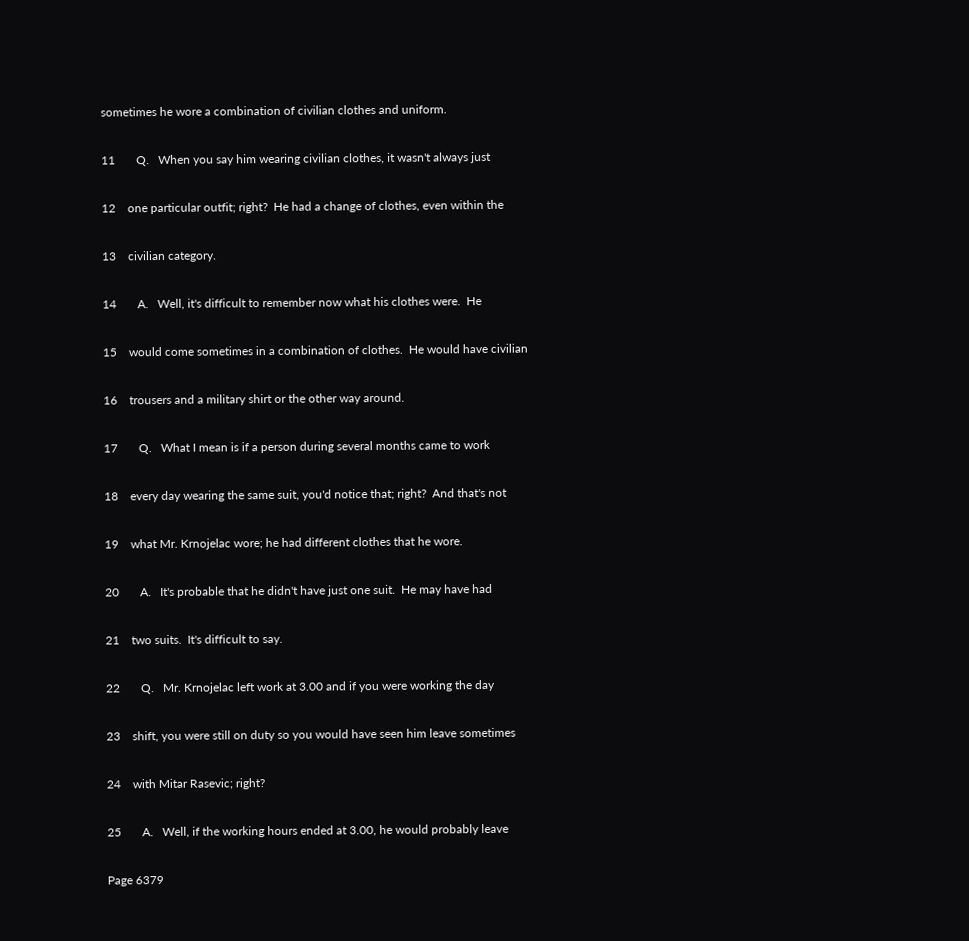sometimes he wore a combination of civilian clothes and uniform.

11       Q.   When you say him wearing civilian clothes, it wasn't always just

12    one particular outfit; right?  He had a change of clothes, even within the

13    civilian category.

14       A.   Well, it's difficult to remember now what his clothes were.  He

15    would come sometimes in a combination of clothes.  He would have civilian

16    trousers and a military shirt or the other way around.

17       Q.   What I mean is if a person during several months came to work

18    every day wearing the same suit, you'd notice that; right?  And that's not

19    what Mr. Krnojelac wore; he had different clothes that he wore.

20       A.   It's probable that he didn't have just one suit.  He may have had

21    two suits.  It's difficult to say.

22       Q.   Mr. Krnojelac left work at 3.00 and if you were working the day

23    shift, you were still on duty so you would have seen him leave sometimes

24    with Mitar Rasevic; right?

25       A.   Well, if the working hours ended at 3.00, he would probably leave

Page 6379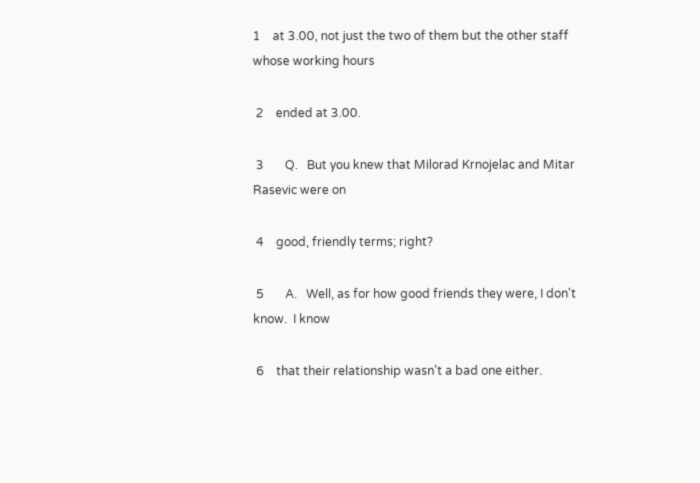1    at 3.00, not just the two of them but the other staff whose working hours

 2    ended at 3.00.

 3       Q.   But you knew that Milorad Krnojelac and Mitar Rasevic were on

 4    good, friendly terms; right?

 5       A.   Well, as for how good friends they were, I don't know.  I know

 6    that their relationship wasn't a bad one either.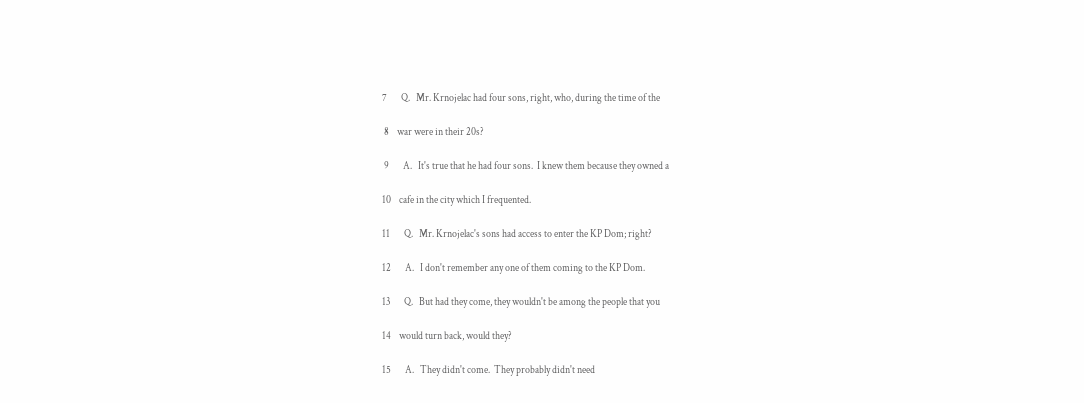7       Q.   Mr. Krnojelac had four sons, right, who, during the time of the

 8    war were in their 20s?

 9       A.   It's true that he had four sons.  I knew them because they owned a

10    cafe in the city which I frequented.

11       Q.   Mr. Krnojelac's sons had access to enter the KP Dom; right?

12       A.   I don't remember any one of them coming to the KP Dom.

13       Q.   But had they come, they wouldn't be among the people that you

14    would turn back, would they?

15       A.   They didn't come.  They probably didn't need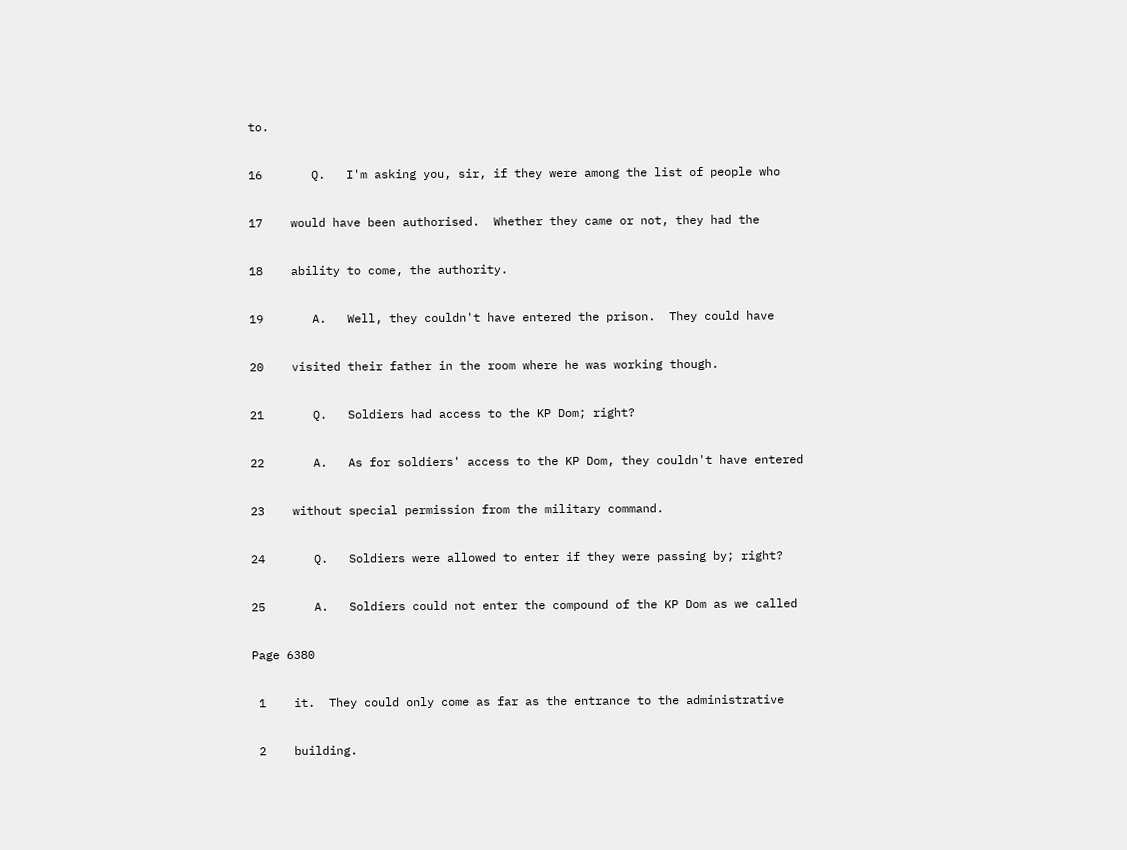to.

16       Q.   I'm asking you, sir, if they were among the list of people who

17    would have been authorised.  Whether they came or not, they had the

18    ability to come, the authority.

19       A.   Well, they couldn't have entered the prison.  They could have

20    visited their father in the room where he was working though.

21       Q.   Soldiers had access to the KP Dom; right?

22       A.   As for soldiers' access to the KP Dom, they couldn't have entered

23    without special permission from the military command.

24       Q.   Soldiers were allowed to enter if they were passing by; right?

25       A.   Soldiers could not enter the compound of the KP Dom as we called

Page 6380

 1    it.  They could only come as far as the entrance to the administrative

 2    building.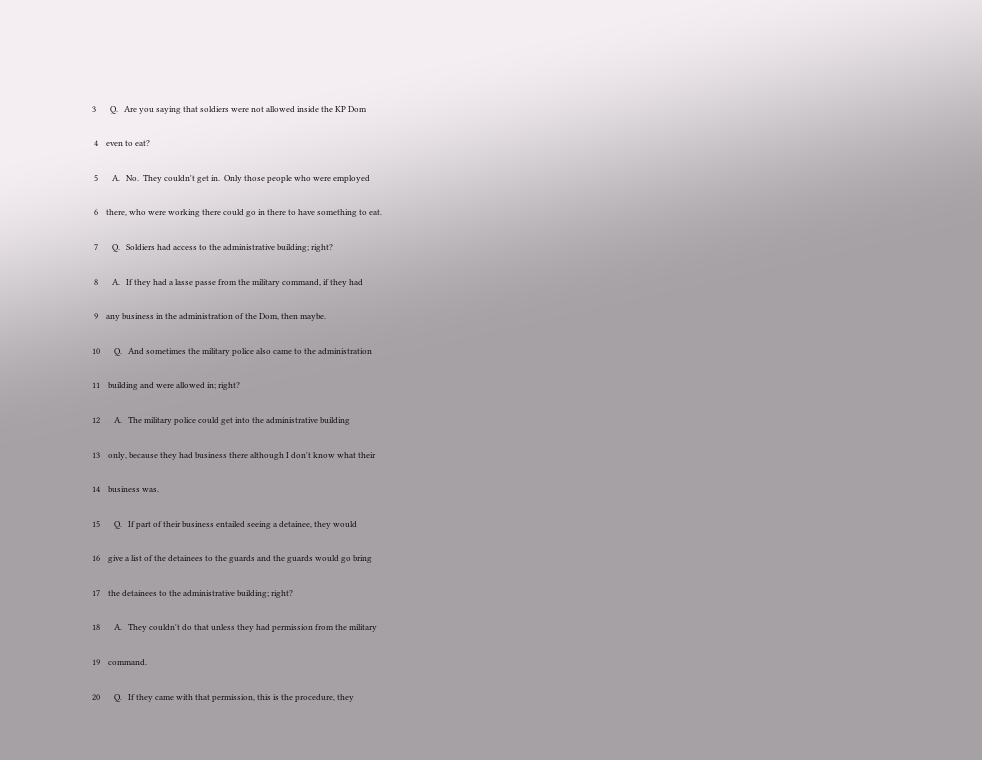3       Q.   Are you saying that soldiers were not allowed inside the KP Dom

 4    even to eat?

 5       A.   No.  They couldn't get in.  Only those people who were employed

 6    there, who were working there could go in there to have something to eat.

 7       Q.   Soldiers had access to the administrative building; right?

 8       A.   If they had a lasse passe from the military command, if they had

 9    any business in the administration of the Dom, then maybe.

10       Q.   And sometimes the military police also came to the administration

11    building and were allowed in; right?

12       A.   The military police could get into the administrative building

13    only, because they had business there although I don't know what their

14    business was.

15       Q.   If part of their business entailed seeing a detainee, they would

16    give a list of the detainees to the guards and the guards would go bring

17    the detainees to the administrative building; right?

18       A.   They couldn't do that unless they had permission from the military

19    command.

20       Q.   If they came with that permission, this is the procedure, they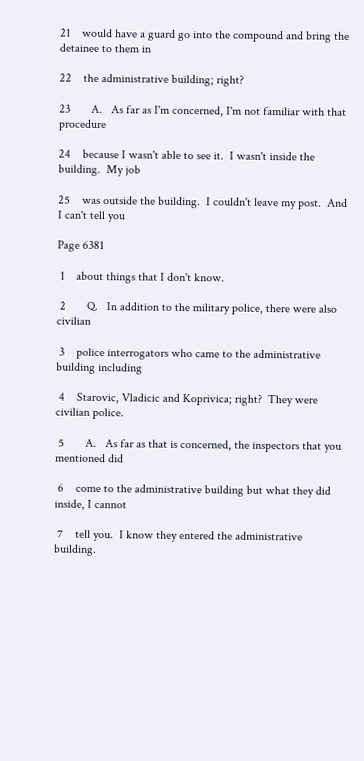21    would have a guard go into the compound and bring the detainee to them in

22    the administrative building; right?

23       A.   As far as I'm concerned, I'm not familiar with that procedure

24    because I wasn't able to see it.  I wasn't inside the building.  My job

25    was outside the building.  I couldn't leave my post.  And I can't tell you

Page 6381

 1    about things that I don't know.

 2       Q.   In addition to the military police, there were also civilian

 3    police interrogators who came to the administrative building including

 4    Starovic, Vladicic and Koprivica; right?  They were civilian police.

 5       A.   As far as that is concerned, the inspectors that you mentioned did

 6    come to the administrative building but what they did inside, I cannot

 7    tell you.  I know they entered the administrative building.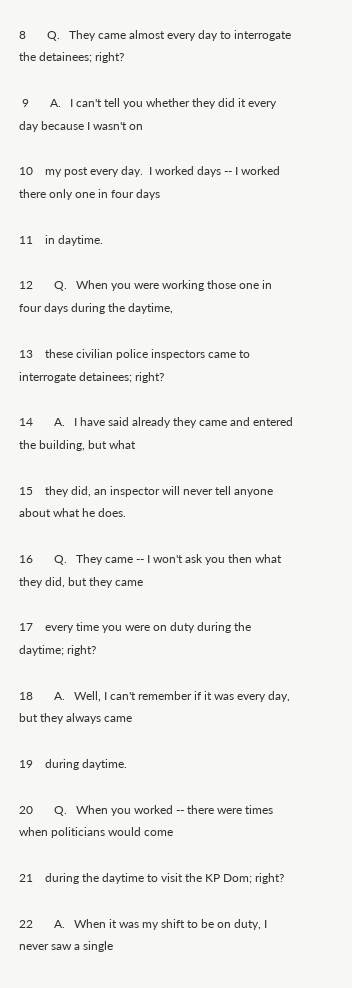8       Q.   They came almost every day to interrogate the detainees; right?

 9       A.   I can't tell you whether they did it every day because I wasn't on

10    my post every day.  I worked days -- I worked there only one in four days

11    in daytime.

12       Q.   When you were working those one in four days during the daytime,

13    these civilian police inspectors came to interrogate detainees; right?

14       A.   I have said already they came and entered the building, but what

15    they did, an inspector will never tell anyone about what he does.

16       Q.   They came -- I won't ask you then what they did, but they came

17    every time you were on duty during the daytime; right?

18       A.   Well, I can't remember if it was every day, but they always came

19    during daytime.

20       Q.   When you worked -- there were times when politicians would come

21    during the daytime to visit the KP Dom; right?

22       A.   When it was my shift to be on duty, I never saw a single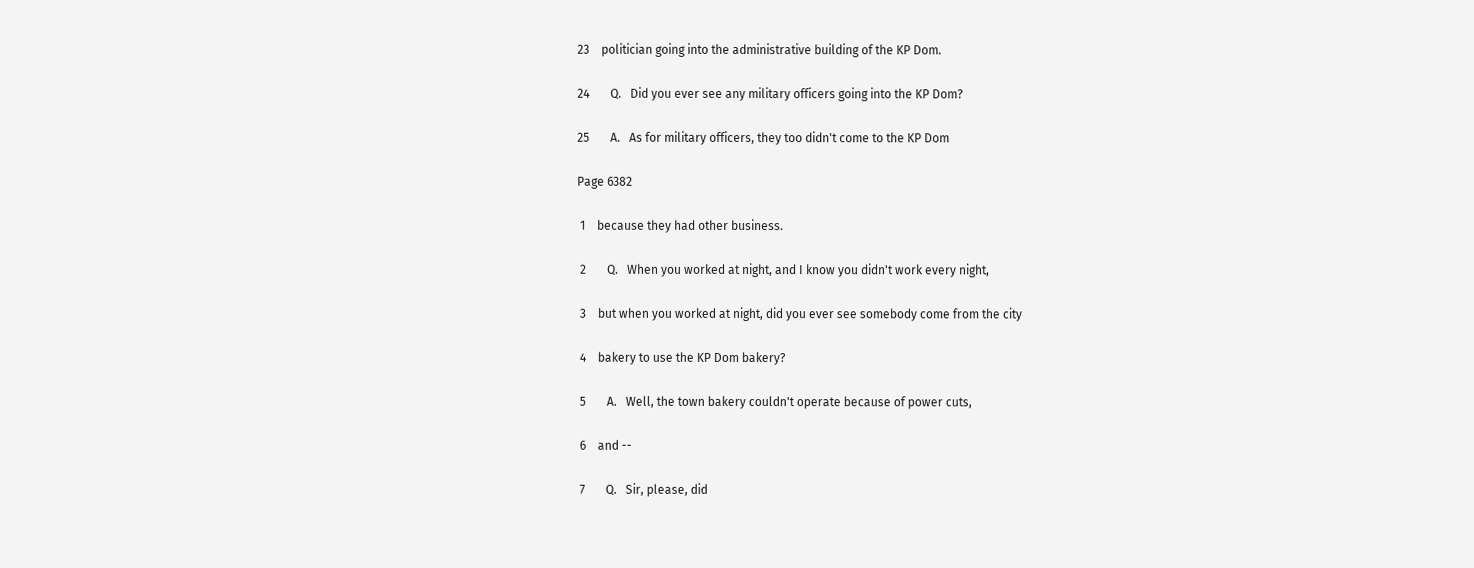23    politician going into the administrative building of the KP Dom.

24       Q.   Did you ever see any military officers going into the KP Dom?

25       A.   As for military officers, they too didn't come to the KP Dom

Page 6382

 1    because they had other business.

 2       Q.   When you worked at night, and I know you didn't work every night,

 3    but when you worked at night, did you ever see somebody come from the city

 4    bakery to use the KP Dom bakery?

 5       A.   Well, the town bakery couldn't operate because of power cuts,

 6    and --

 7       Q.   Sir, please, did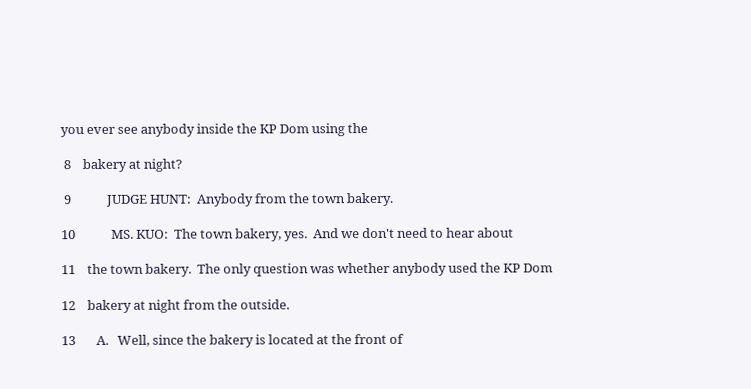you ever see anybody inside the KP Dom using the

 8    bakery at night?

 9            JUDGE HUNT:  Anybody from the town bakery.

10            MS. KUO:  The town bakery, yes.  And we don't need to hear about

11    the town bakery.  The only question was whether anybody used the KP Dom

12    bakery at night from the outside.

13       A.   Well, since the bakery is located at the front of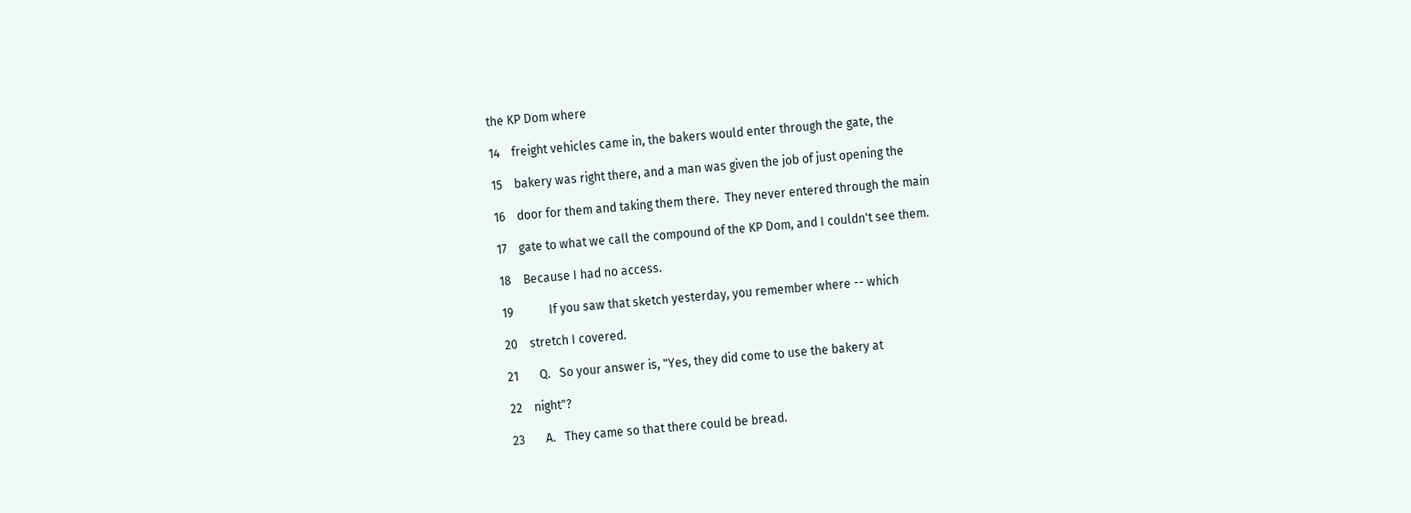the KP Dom where

14    freight vehicles came in, the bakers would enter through the gate, the

15    bakery was right there, and a man was given the job of just opening the

16    door for them and taking them there.  They never entered through the main

17    gate to what we call the compound of the KP Dom, and I couldn't see them.

18    Because I had no access.

19            If you saw that sketch yesterday, you remember where -- which

20    stretch I covered.

21       Q.   So your answer is, "Yes, they did come to use the bakery at

22    night"?

23       A.   They came so that there could be bread.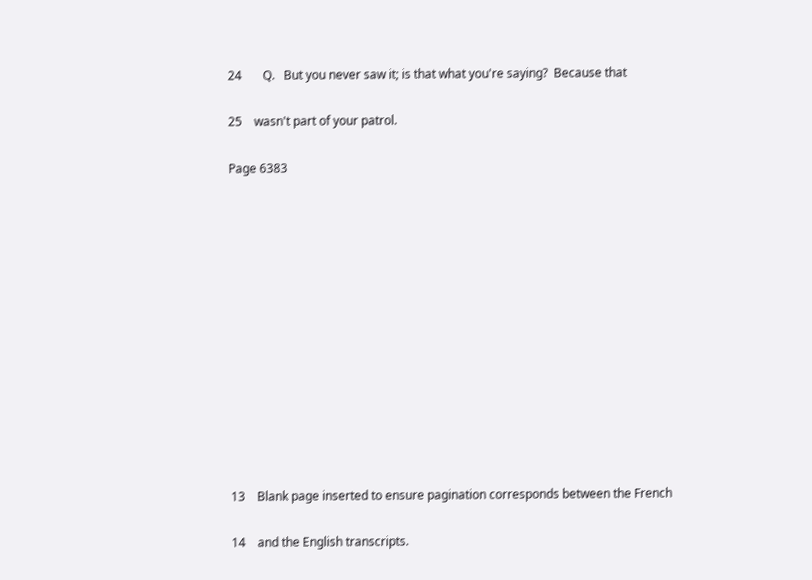24       Q.   But you never saw it; is that what you're saying?  Because that

25    wasn't part of your patrol.

Page 6383













13    Blank page inserted to ensure pagination corresponds between the French

14    and the English transcripts.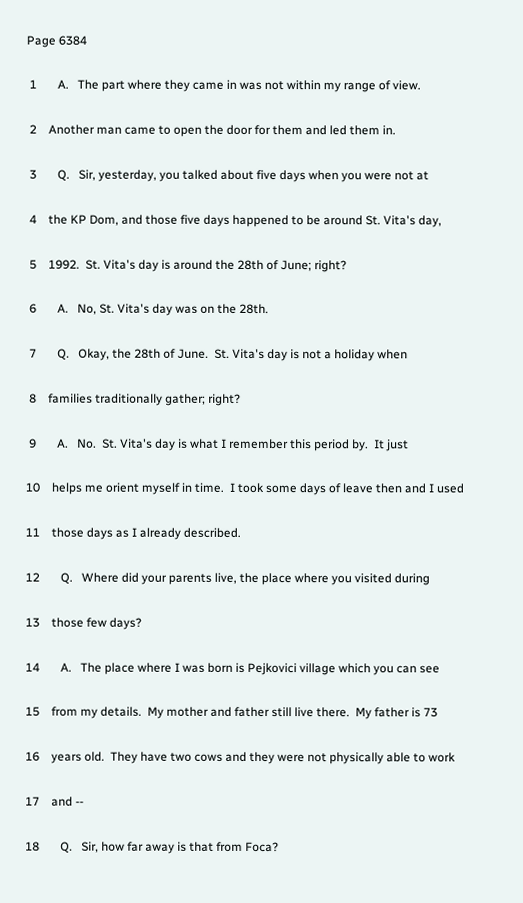Page 6384

 1       A.   The part where they came in was not within my range of view.

 2    Another man came to open the door for them and led them in.

 3       Q.   Sir, yesterday, you talked about five days when you were not at

 4    the KP Dom, and those five days happened to be around St. Vita's day,

 5    1992.  St. Vita's day is around the 28th of June; right?

 6       A.   No, St. Vita's day was on the 28th.

 7       Q.   Okay, the 28th of June.  St. Vita's day is not a holiday when

 8    families traditionally gather; right?

 9       A.   No.  St. Vita's day is what I remember this period by.  It just

10    helps me orient myself in time.  I took some days of leave then and I used

11    those days as I already described.

12       Q.   Where did your parents live, the place where you visited during

13    those few days?

14       A.   The place where I was born is Pejkovici village which you can see

15    from my details.  My mother and father still live there.  My father is 73

16    years old.  They have two cows and they were not physically able to work

17    and --

18       Q.   Sir, how far away is that from Foca?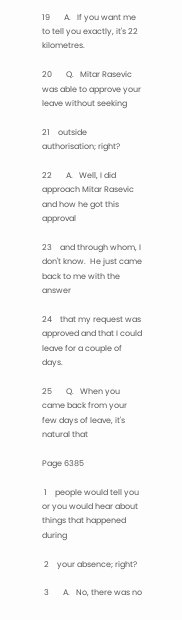19       A.   If you want me to tell you exactly, it's 22 kilometres.

20       Q.   Mitar Rasevic was able to approve your leave without seeking

21    outside authorisation; right?

22       A.   Well, I did approach Mitar Rasevic and how he got this approval

23    and through whom, I don't know.  He just came back to me with the answer

24    that my request was approved and that I could leave for a couple of days.

25       Q.   When you came back from your few days of leave, it's natural that

Page 6385

 1    people would tell you or you would hear about things that happened during

 2    your absence; right?

 3       A.   No, there was no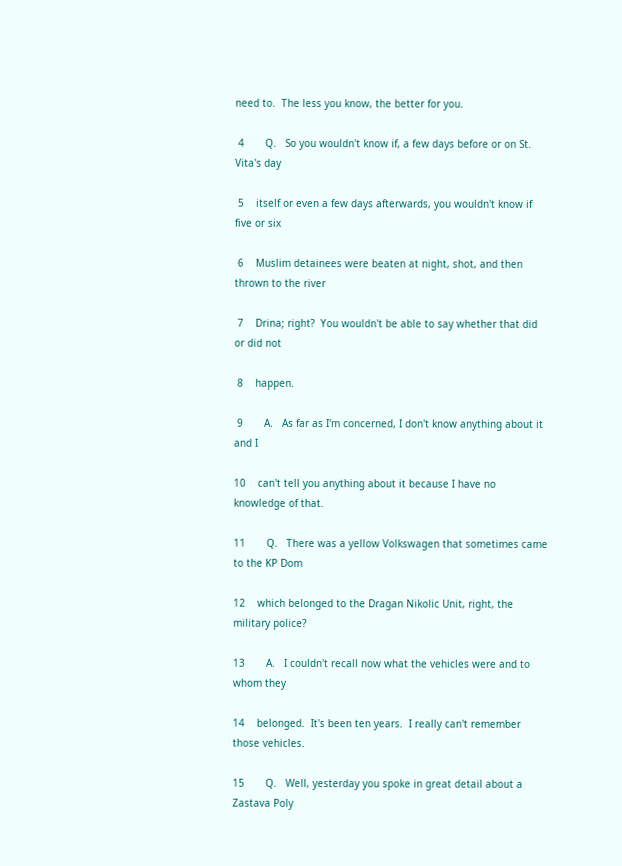need to.  The less you know, the better for you.

 4       Q.   So you wouldn't know if, a few days before or on St. Vita's day

 5    itself or even a few days afterwards, you wouldn't know if five or six

 6    Muslim detainees were beaten at night, shot, and then thrown to the river

 7    Drina; right?  You wouldn't be able to say whether that did or did not

 8    happen.

 9       A.   As far as I'm concerned, I don't know anything about it and I

10    can't tell you anything about it because I have no knowledge of that.

11       Q.   There was a yellow Volkswagen that sometimes came to the KP Dom

12    which belonged to the Dragan Nikolic Unit, right, the military police?

13       A.   I couldn't recall now what the vehicles were and to whom they

14    belonged.  It's been ten years.  I really can't remember those vehicles.

15       Q.   Well, yesterday you spoke in great detail about a Zastava Poly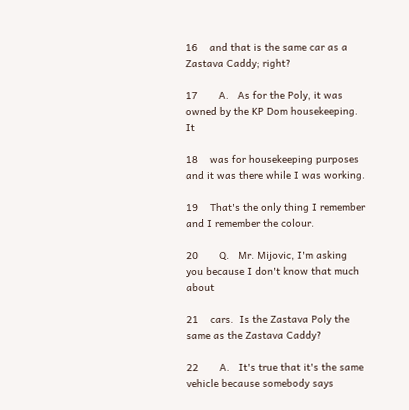16    and that is the same car as a Zastava Caddy; right?

17       A.   As for the Poly, it was owned by the KP Dom housekeeping.  It

18    was for housekeeping purposes and it was there while I was working.

19    That's the only thing I remember and I remember the colour.

20       Q.   Mr. Mijovic, I'm asking you because I don't know that much about

21    cars.  Is the Zastava Poly the same as the Zastava Caddy?

22       A.   It's true that it's the same vehicle because somebody says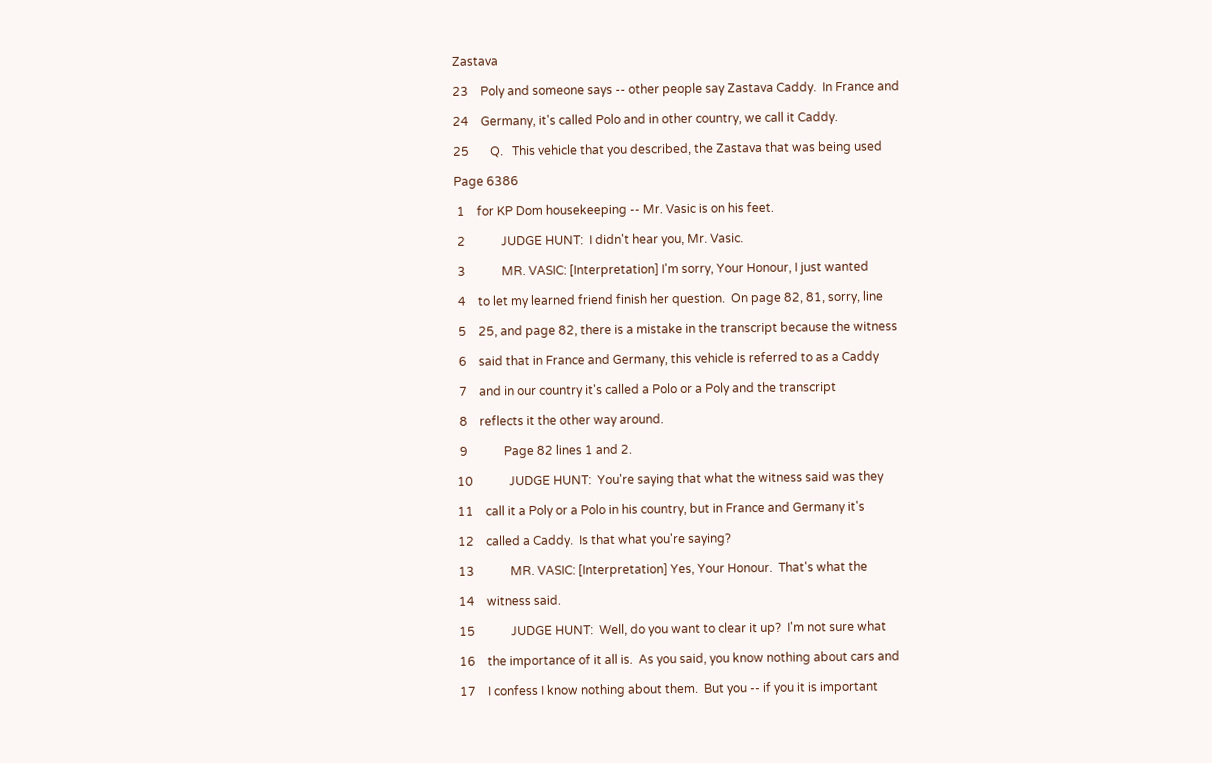Zastava

23    Poly and someone says -- other people say Zastava Caddy.  In France and

24    Germany, it's called Polo and in other country, we call it Caddy.

25       Q.   This vehicle that you described, the Zastava that was being used

Page 6386

 1    for KP Dom housekeeping -- Mr. Vasic is on his feet.

 2            JUDGE HUNT:  I didn't hear you, Mr. Vasic.

 3            MR. VASIC: [Interpretation] I'm sorry, Your Honour, I just wanted

 4    to let my learned friend finish her question.  On page 82, 81, sorry, line

 5    25, and page 82, there is a mistake in the transcript because the witness

 6    said that in France and Germany, this vehicle is referred to as a Caddy

 7    and in our country it's called a Polo or a Poly and the transcript

 8    reflects it the other way around.

 9            Page 82 lines 1 and 2.

10            JUDGE HUNT:  You're saying that what the witness said was they

11    call it a Poly or a Polo in his country, but in France and Germany it's

12    called a Caddy.  Is that what you're saying?

13            MR. VASIC: [Interpretation] Yes, Your Honour.  That's what the

14    witness said.

15            JUDGE HUNT:  Well, do you want to clear it up?  I'm not sure what

16    the importance of it all is.  As you said, you know nothing about cars and

17    I confess I know nothing about them.  But you -- if you it is important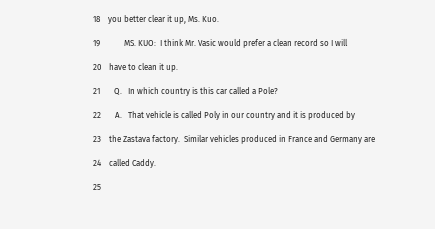18    you better clear it up, Ms. Kuo.

19            MS. KUO:  I think Mr. Vasic would prefer a clean record so I will

20    have to clean it up.

21       Q.   In which country is this car called a Pole?

22       A.   That vehicle is called Poly in our country and it is produced by

23    the Zastava factory.  Similar vehicles produced in France and Germany are

24    called Caddy.

25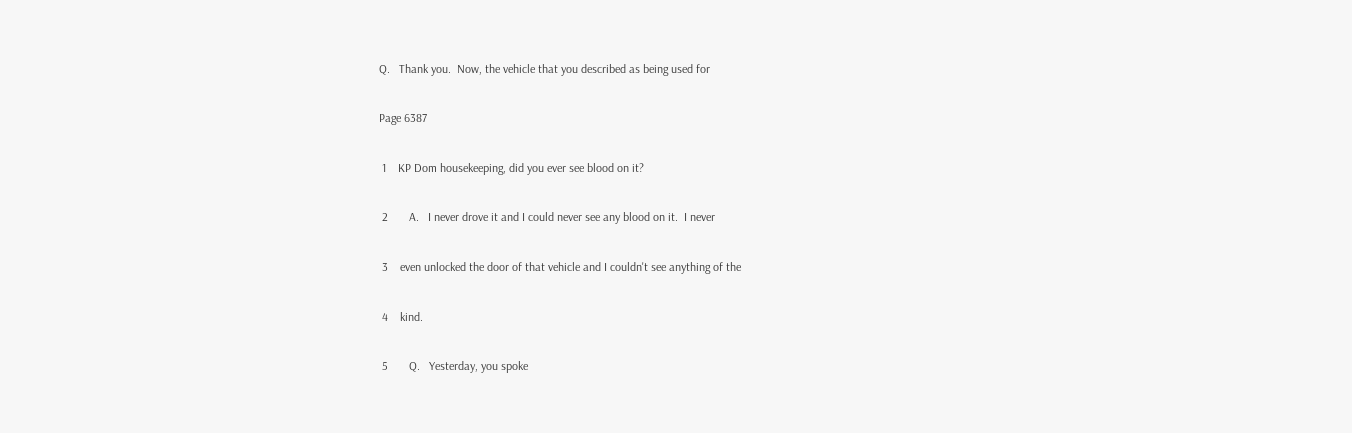Q.   Thank you.  Now, the vehicle that you described as being used for

Page 6387

 1    KP Dom housekeeping, did you ever see blood on it?

 2       A.   I never drove it and I could never see any blood on it.  I never

 3    even unlocked the door of that vehicle and I couldn't see anything of the

 4    kind.

 5       Q.   Yesterday, you spoke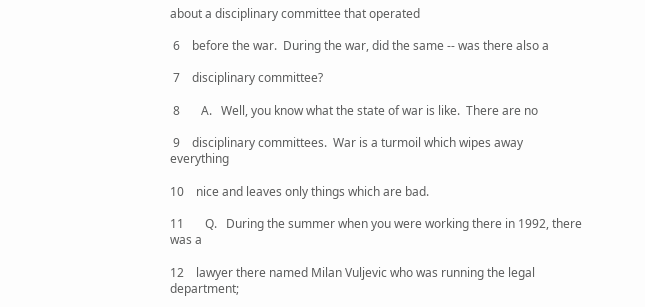about a disciplinary committee that operated

 6    before the war.  During the war, did the same -- was there also a

 7    disciplinary committee?

 8       A.   Well, you know what the state of war is like.  There are no

 9    disciplinary committees.  War is a turmoil which wipes away everything

10    nice and leaves only things which are bad.

11       Q.   During the summer when you were working there in 1992, there was a

12    lawyer there named Milan Vuljevic who was running the legal department;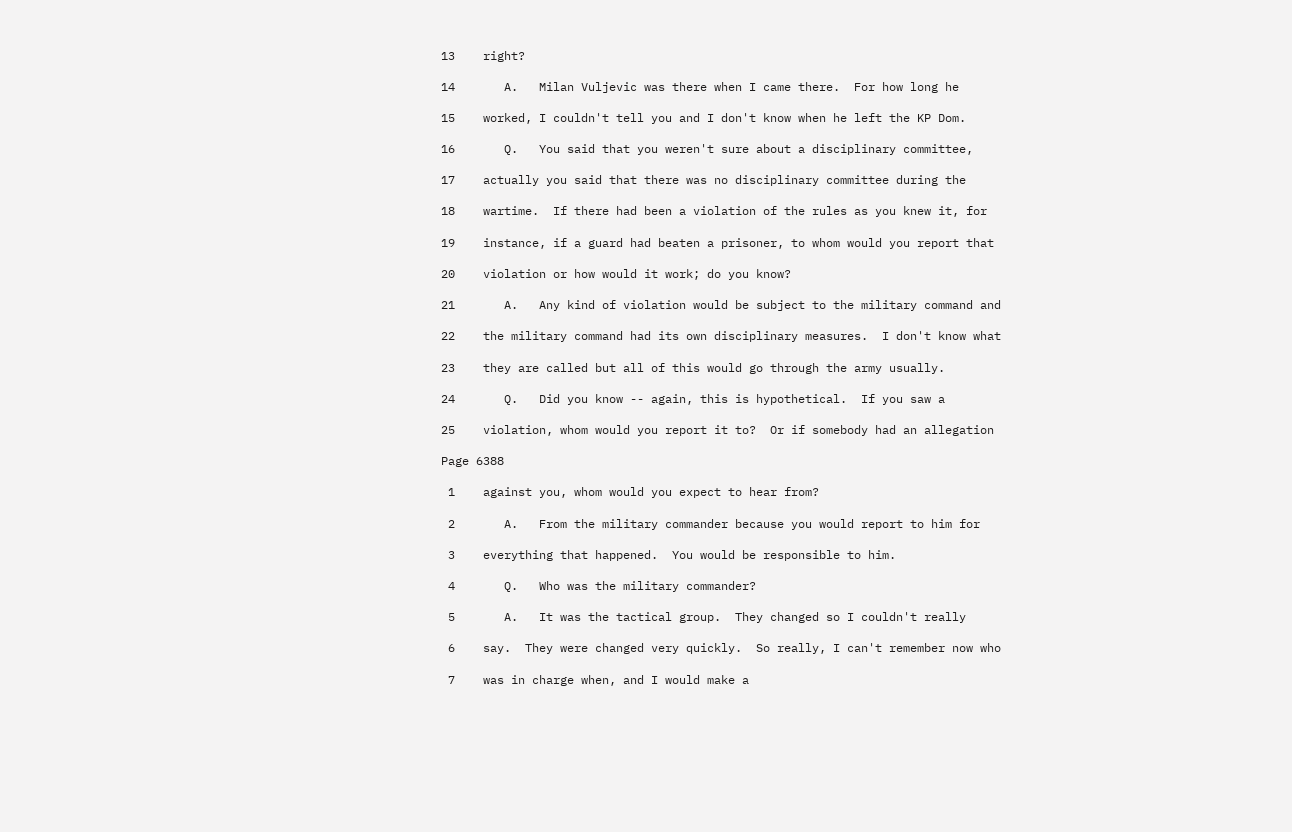13    right?

14       A.   Milan Vuljevic was there when I came there.  For how long he

15    worked, I couldn't tell you and I don't know when he left the KP Dom.

16       Q.   You said that you weren't sure about a disciplinary committee,

17    actually you said that there was no disciplinary committee during the

18    wartime.  If there had been a violation of the rules as you knew it, for

19    instance, if a guard had beaten a prisoner, to whom would you report that

20    violation or how would it work; do you know?

21       A.   Any kind of violation would be subject to the military command and

22    the military command had its own disciplinary measures.  I don't know what

23    they are called but all of this would go through the army usually.

24       Q.   Did you know -- again, this is hypothetical.  If you saw a

25    violation, whom would you report it to?  Or if somebody had an allegation

Page 6388

 1    against you, whom would you expect to hear from?

 2       A.   From the military commander because you would report to him for

 3    everything that happened.  You would be responsible to him.

 4       Q.   Who was the military commander?

 5       A.   It was the tactical group.  They changed so I couldn't really

 6    say.  They were changed very quickly.  So really, I can't remember now who

 7    was in charge when, and I would make a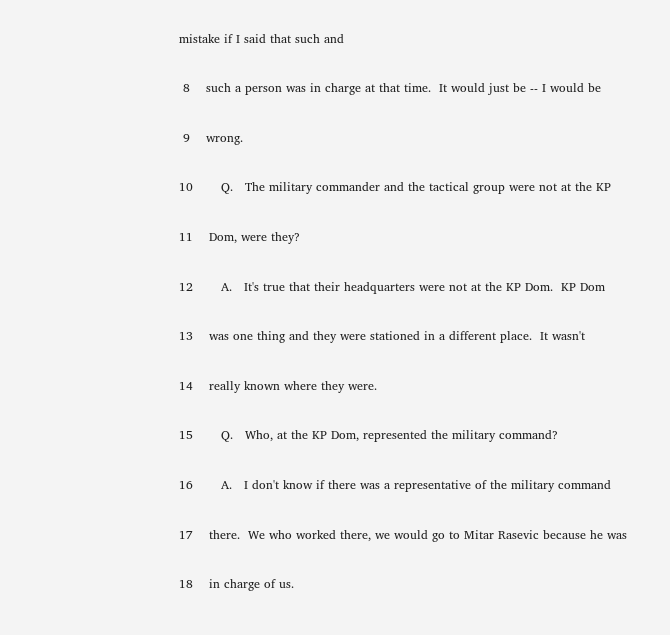mistake if I said that such and

 8    such a person was in charge at that time.  It would just be -- I would be

 9    wrong.

10       Q.   The military commander and the tactical group were not at the KP

11    Dom, were they?

12       A.   It's true that their headquarters were not at the KP Dom.  KP Dom

13    was one thing and they were stationed in a different place.  It wasn't

14    really known where they were.

15       Q.   Who, at the KP Dom, represented the military command?

16       A.   I don't know if there was a representative of the military command

17    there.  We who worked there, we would go to Mitar Rasevic because he was

18    in charge of us.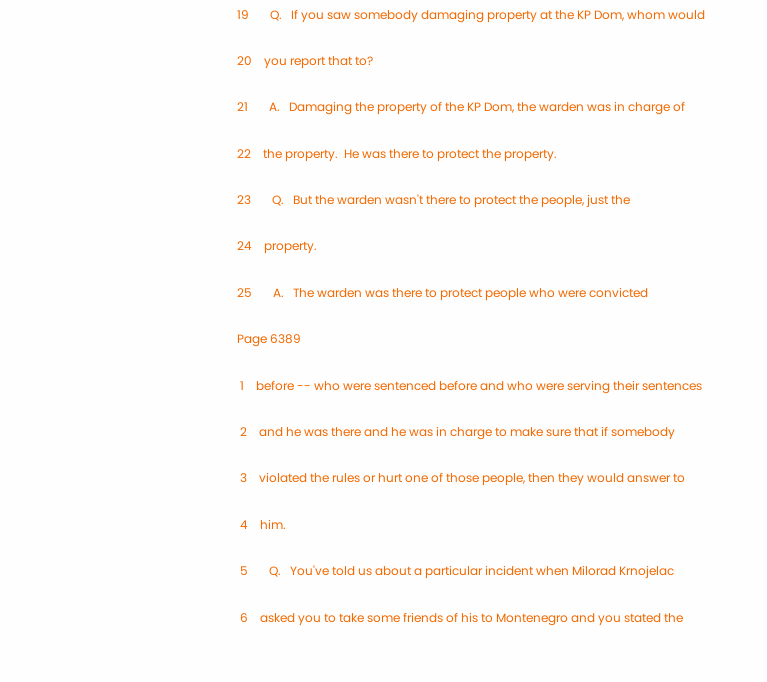19       Q.   If you saw somebody damaging property at the KP Dom, whom would

20    you report that to?

21       A.   Damaging the property of the KP Dom, the warden was in charge of

22    the property.  He was there to protect the property.

23       Q.   But the warden wasn't there to protect the people, just the

24    property.

25       A.   The warden was there to protect people who were convicted

Page 6389

 1    before -- who were sentenced before and who were serving their sentences

 2    and he was there and he was in charge to make sure that if somebody

 3    violated the rules or hurt one of those people, then they would answer to

 4    him.

 5       Q.   You've told us about a particular incident when Milorad Krnojelac

 6    asked you to take some friends of his to Montenegro and you stated the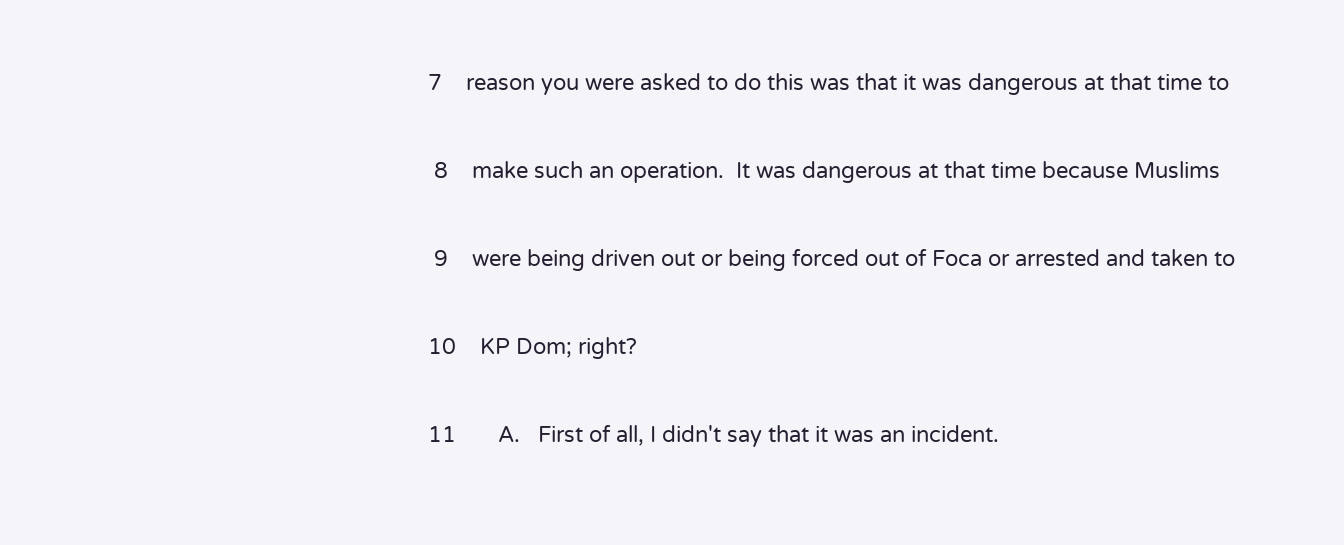7    reason you were asked to do this was that it was dangerous at that time to

 8    make such an operation.  It was dangerous at that time because Muslims

 9    were being driven out or being forced out of Foca or arrested and taken to

10    KP Dom; right?

11       A.   First of all, I didn't say that it was an incident.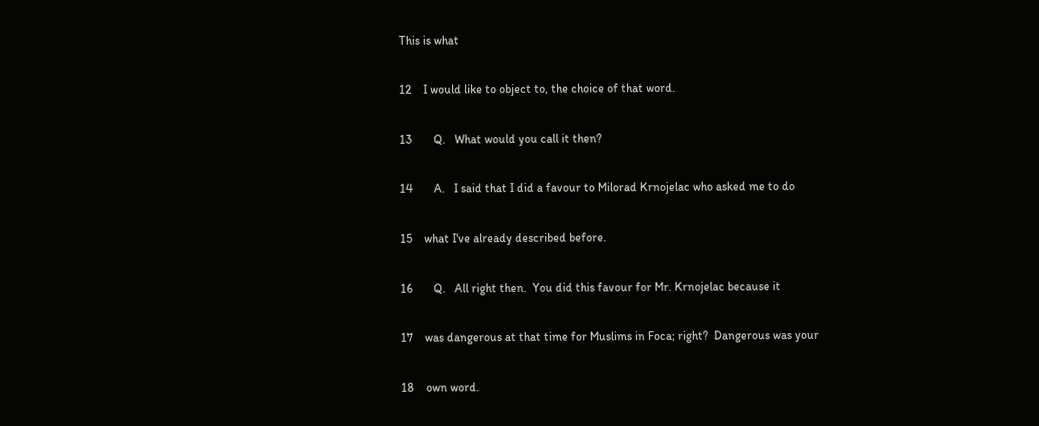This is what

12    I would like to object to, the choice of that word.

13       Q.   What would you call it then?

14       A.   I said that I did a favour to Milorad Krnojelac who asked me to do

15    what I've already described before.

16       Q.   All right then.  You did this favour for Mr. Krnojelac because it

17    was dangerous at that time for Muslims in Foca; right?  Dangerous was your

18    own word.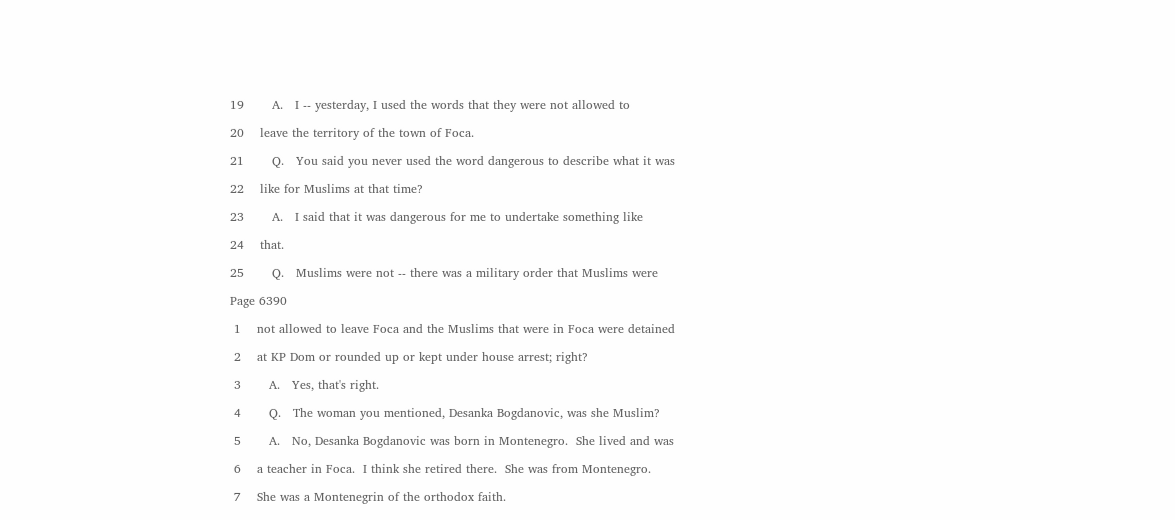19       A.   I -- yesterday, I used the words that they were not allowed to

20    leave the territory of the town of Foca.

21       Q.   You said you never used the word dangerous to describe what it was

22    like for Muslims at that time?

23       A.   I said that it was dangerous for me to undertake something like

24    that.

25       Q.   Muslims were not -- there was a military order that Muslims were

Page 6390

 1    not allowed to leave Foca and the Muslims that were in Foca were detained

 2    at KP Dom or rounded up or kept under house arrest; right?

 3       A.   Yes, that's right.

 4       Q.   The woman you mentioned, Desanka Bogdanovic, was she Muslim?

 5       A.   No, Desanka Bogdanovic was born in Montenegro.  She lived and was

 6    a teacher in Foca.  I think she retired there.  She was from Montenegro.

 7    She was a Montenegrin of the orthodox faith.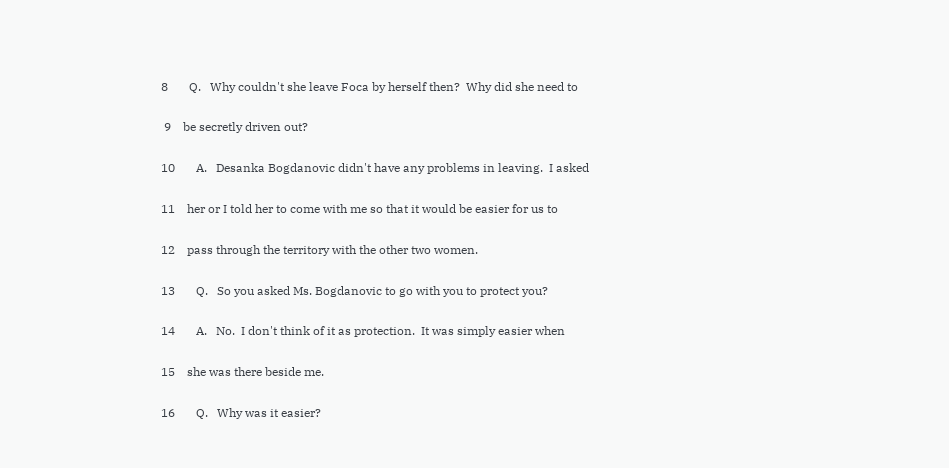8       Q.   Why couldn't she leave Foca by herself then?  Why did she need to

 9    be secretly driven out?

10       A.   Desanka Bogdanovic didn't have any problems in leaving.  I asked

11    her or I told her to come with me so that it would be easier for us to

12    pass through the territory with the other two women.

13       Q.   So you asked Ms. Bogdanovic to go with you to protect you?

14       A.   No.  I don't think of it as protection.  It was simply easier when

15    she was there beside me.

16       Q.   Why was it easier?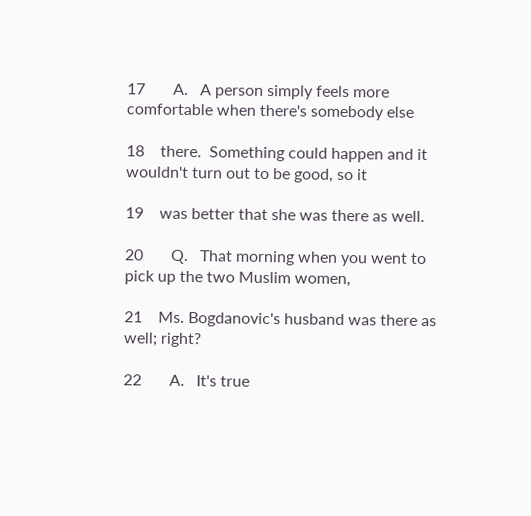17       A.   A person simply feels more comfortable when there's somebody else

18    there.  Something could happen and it wouldn't turn out to be good, so it

19    was better that she was there as well.

20       Q.   That morning when you went to pick up the two Muslim women,

21    Ms. Bogdanovic's husband was there as well; right?

22       A.   It's true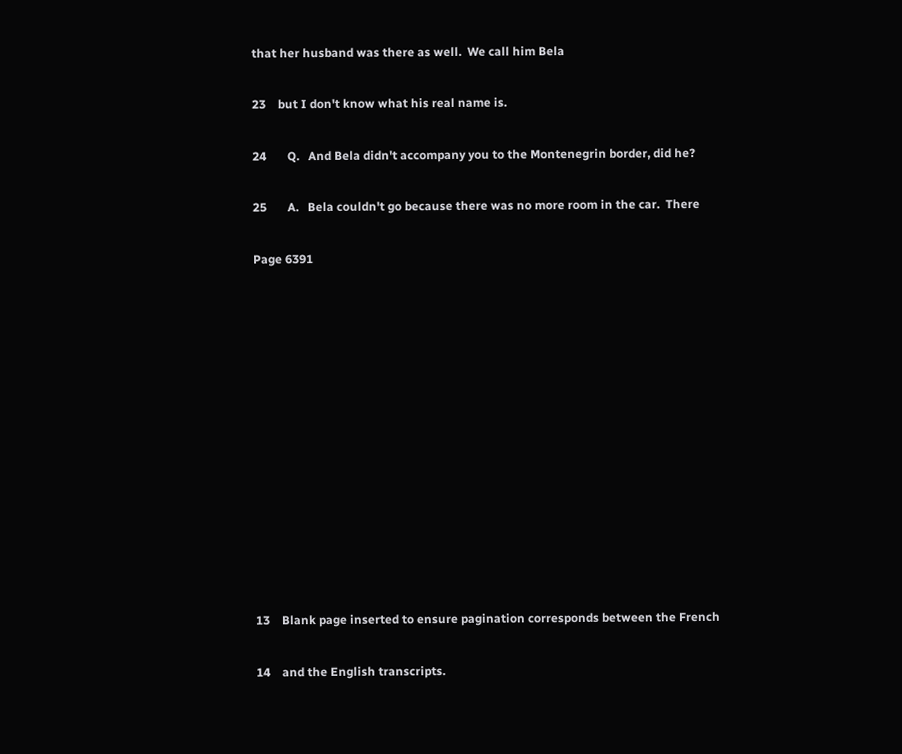that her husband was there as well.  We call him Bela

23    but I don't know what his real name is.

24       Q.   And Bela didn't accompany you to the Montenegrin border, did he?

25       A.   Bela couldn't go because there was no more room in the car.  There

Page 6391













13    Blank page inserted to ensure pagination corresponds between the French

14    and the English transcripts.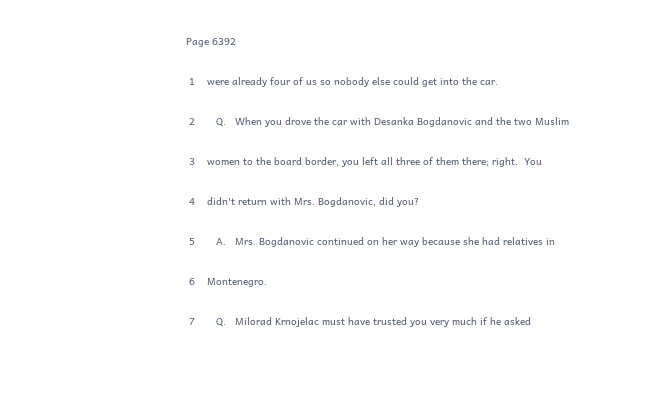Page 6392

 1    were already four of us so nobody else could get into the car.

 2       Q.   When you drove the car with Desanka Bogdanovic and the two Muslim

 3    women to the board border, you left all three of them there; right.  You

 4    didn't return with Mrs. Bogdanovic, did you?

 5       A.   Mrs. Bogdanovic continued on her way because she had relatives in

 6    Montenegro.

 7       Q.   Milorad Krnojelac must have trusted you very much if he asked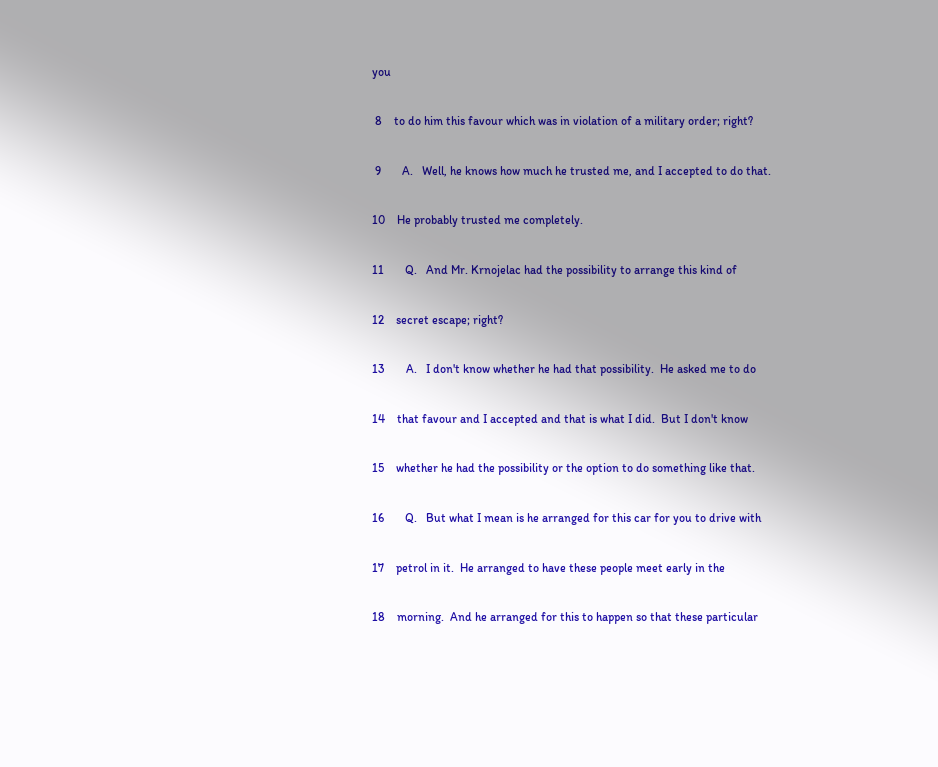you

 8    to do him this favour which was in violation of a military order; right?

 9       A.   Well, he knows how much he trusted me, and I accepted to do that.

10    He probably trusted me completely.

11       Q.   And Mr. Krnojelac had the possibility to arrange this kind of

12    secret escape; right?

13       A.   I don't know whether he had that possibility.  He asked me to do

14    that favour and I accepted and that is what I did.  But I don't know

15    whether he had the possibility or the option to do something like that.

16       Q.   But what I mean is he arranged for this car for you to drive with

17    petrol in it.  He arranged to have these people meet early in the

18    morning.  And he arranged for this to happen so that these particular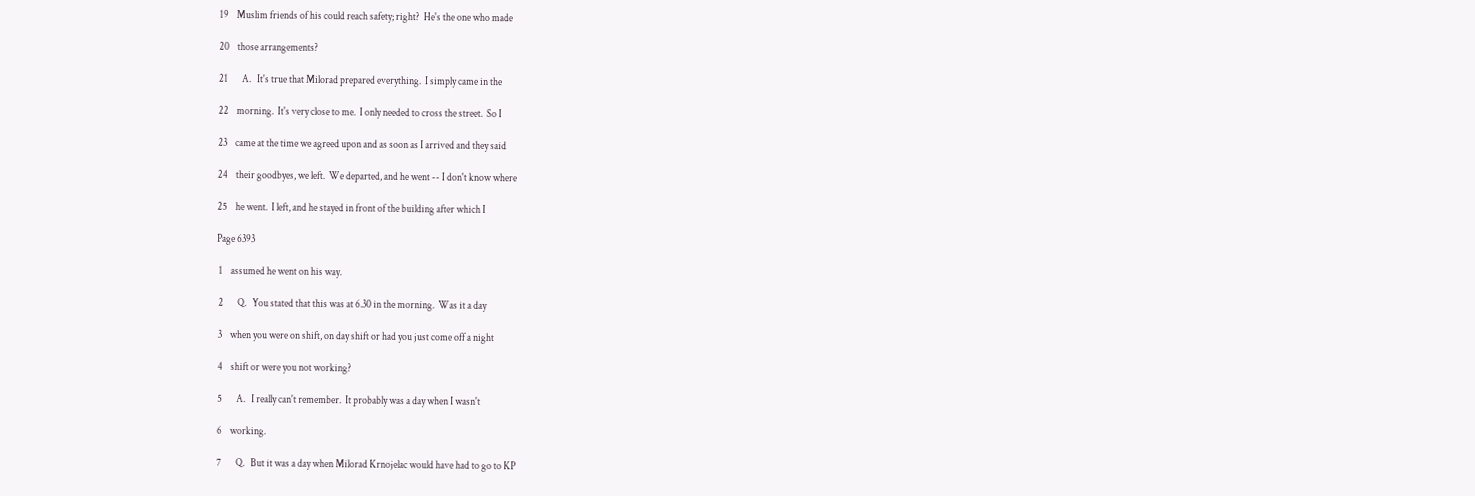19    Muslim friends of his could reach safety; right?  He's the one who made

20    those arrangements?

21       A.   It's true that Milorad prepared everything.  I simply came in the

22    morning.  It's very close to me.  I only needed to cross the street.  So I

23    came at the time we agreed upon and as soon as I arrived and they said

24    their goodbyes, we left.  We departed, and he went -- I don't know where

25    he went.  I left, and he stayed in front of the building after which I

Page 6393

 1    assumed he went on his way.

 2       Q.   You stated that this was at 6.30 in the morning.  Was it a day

 3    when you were on shift, on day shift or had you just come off a night

 4    shift or were you not working?

 5       A.   I really can't remember.  It probably was a day when I wasn't

 6    working.

 7       Q.   But it was a day when Milorad Krnojelac would have had to go to KP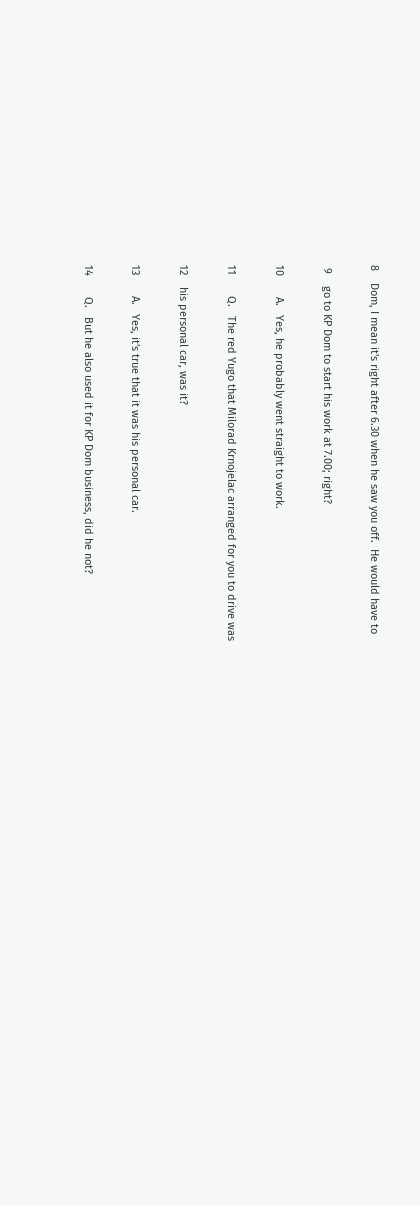8    Dom, I mean it's right after 6.30 when he saw you off.  He would have to

 9    go to KP Dom to start his work at 7.00; right?

10       A.   Yes, he probably went straight to work.

11       Q.   The red Yugo that Milorad Krnojelac arranged for you to drive was

12    his personal car, was it?

13       A.   Yes, it's true that it was his personal car.

14       Q.   But he also used it for KP Dom business, did he not?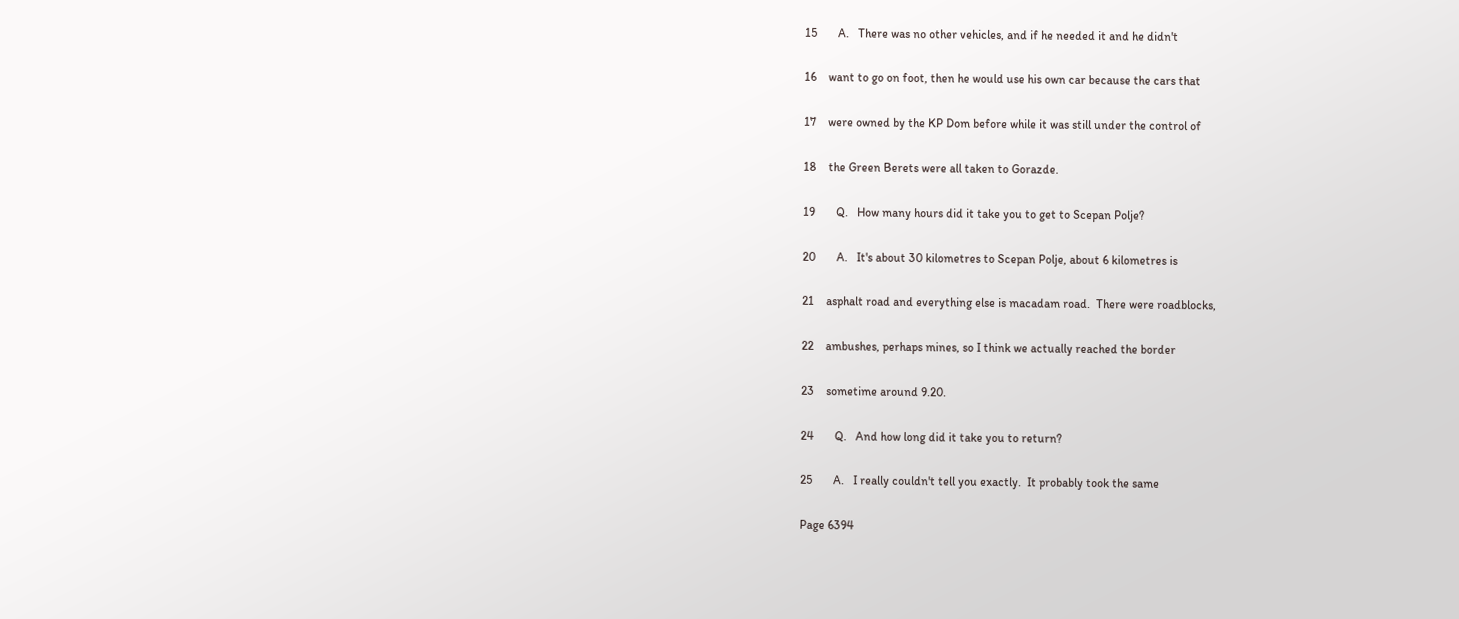15       A.   There was no other vehicles, and if he needed it and he didn't

16    want to go on foot, then he would use his own car because the cars that

17    were owned by the KP Dom before while it was still under the control of

18    the Green Berets were all taken to Gorazde.

19       Q.   How many hours did it take you to get to Scepan Polje?

20       A.   It's about 30 kilometres to Scepan Polje, about 6 kilometres is

21    asphalt road and everything else is macadam road.  There were roadblocks,

22    ambushes, perhaps mines, so I think we actually reached the border

23    sometime around 9.20.

24       Q.   And how long did it take you to return?

25       A.   I really couldn't tell you exactly.  It probably took the same

Page 6394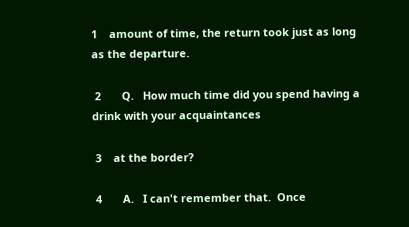1    amount of time, the return took just as long as the departure.

 2       Q.   How much time did you spend having a drink with your acquaintances

 3    at the border?

 4       A.   I can't remember that.  Once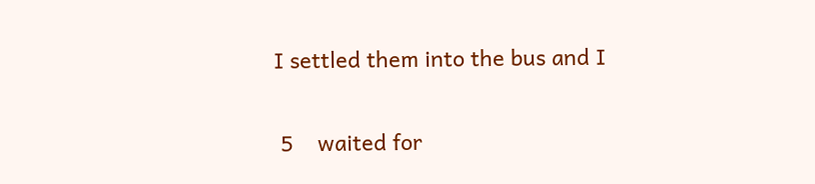I settled them into the bus and I

 5    waited for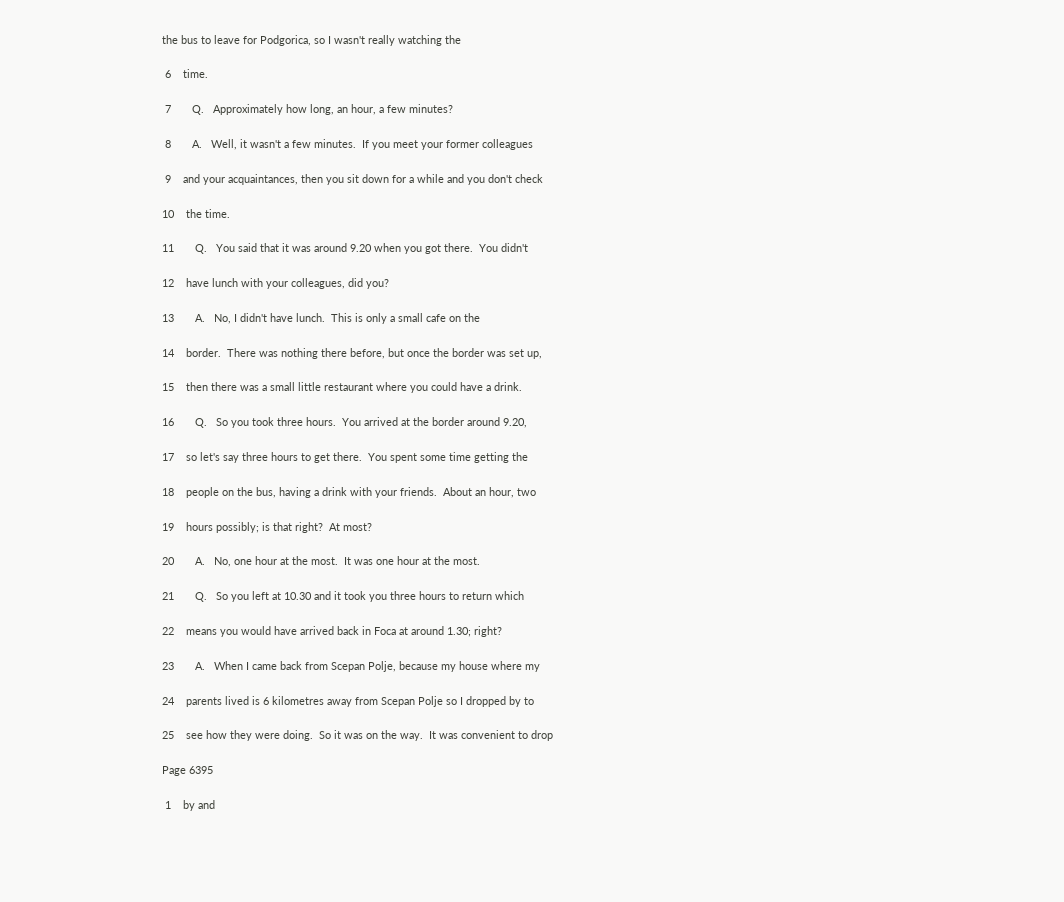the bus to leave for Podgorica, so I wasn't really watching the

 6    time.

 7       Q.   Approximately how long, an hour, a few minutes?

 8       A.   Well, it wasn't a few minutes.  If you meet your former colleagues

 9    and your acquaintances, then you sit down for a while and you don't check

10    the time.

11       Q.   You said that it was around 9.20 when you got there.  You didn't

12    have lunch with your colleagues, did you?

13       A.   No, I didn't have lunch.  This is only a small cafe on the

14    border.  There was nothing there before, but once the border was set up,

15    then there was a small little restaurant where you could have a drink.

16       Q.   So you took three hours.  You arrived at the border around 9.20,

17    so let's say three hours to get there.  You spent some time getting the

18    people on the bus, having a drink with your friends.  About an hour, two

19    hours possibly; is that right?  At most?

20       A.   No, one hour at the most.  It was one hour at the most.

21       Q.   So you left at 10.30 and it took you three hours to return which

22    means you would have arrived back in Foca at around 1.30; right?

23       A.   When I came back from Scepan Polje, because my house where my

24    parents lived is 6 kilometres away from Scepan Polje so I dropped by to

25    see how they were doing.  So it was on the way.  It was convenient to drop

Page 6395

 1    by and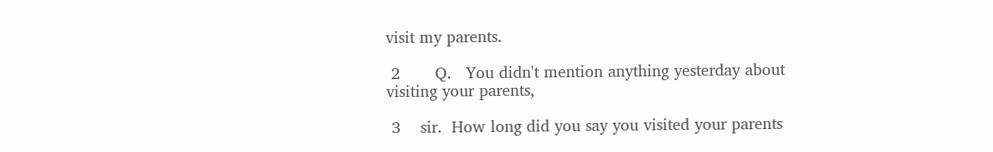visit my parents.

 2       Q.   You didn't mention anything yesterday about visiting your parents,

 3    sir.  How long did you say you visited your parents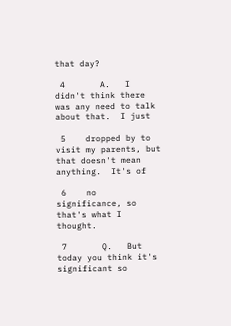that day?

 4       A.   I didn't think there was any need to talk about that.  I just

 5    dropped by to visit my parents, but that doesn't mean anything.  It's of

 6    no significance, so that's what I thought.

 7       Q.   But today you think it's significant so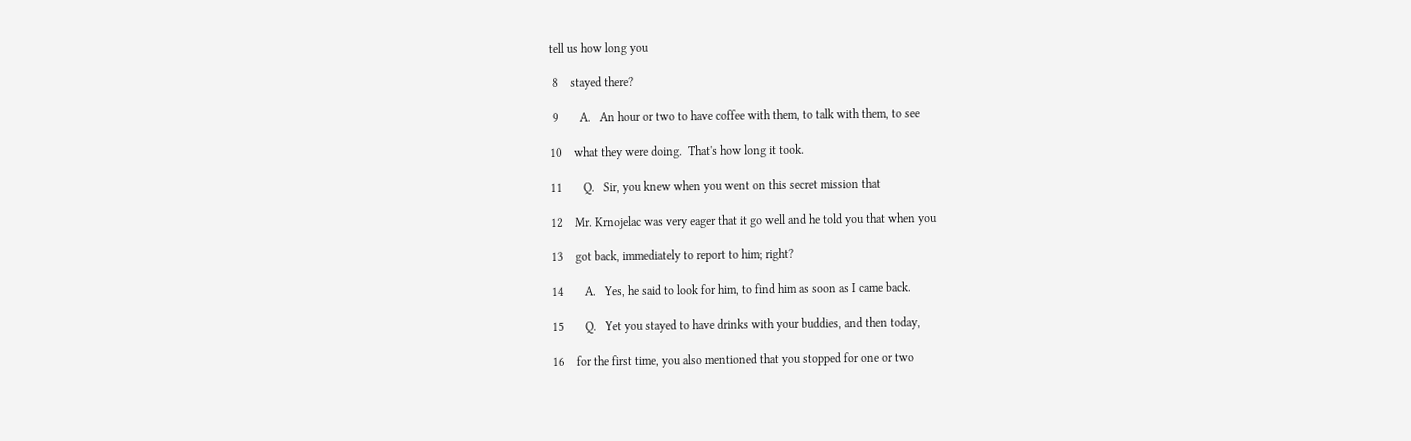tell us how long you

 8    stayed there?

 9       A.   An hour or two to have coffee with them, to talk with them, to see

10    what they were doing.  That's how long it took.

11       Q.   Sir, you knew when you went on this secret mission that

12    Mr. Krnojelac was very eager that it go well and he told you that when you

13    got back, immediately to report to him; right?

14       A.   Yes, he said to look for him, to find him as soon as I came back.

15       Q.   Yet you stayed to have drinks with your buddies, and then today,

16    for the first time, you also mentioned that you stopped for one or two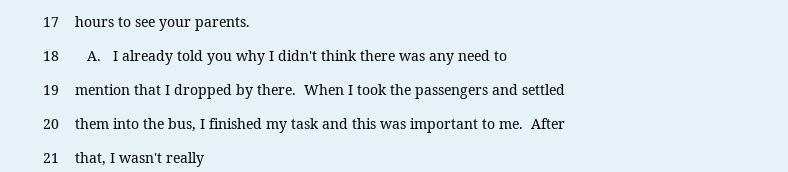17    hours to see your parents.

18       A.   I already told you why I didn't think there was any need to

19    mention that I dropped by there.  When I took the passengers and settled

20    them into the bus, I finished my task and this was important to me.  After

21    that, I wasn't really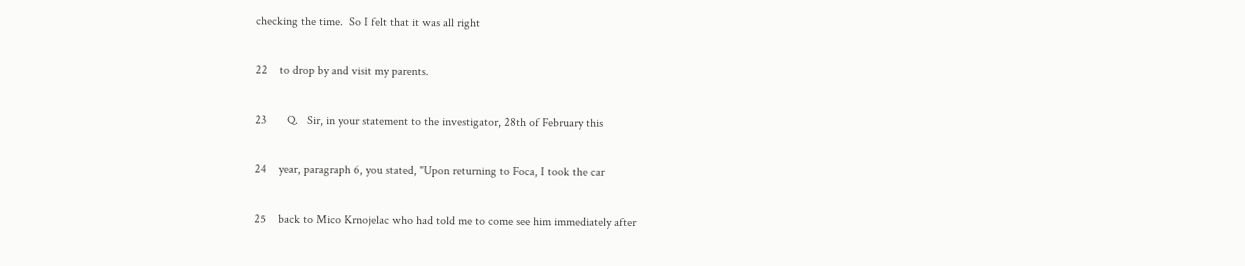checking the time.  So I felt that it was all right

22    to drop by and visit my parents.

23       Q.   Sir, in your statement to the investigator, 28th of February this

24    year, paragraph 6, you stated, "Upon returning to Foca, I took the car

25    back to Mico Krnojelac who had told me to come see him immediately after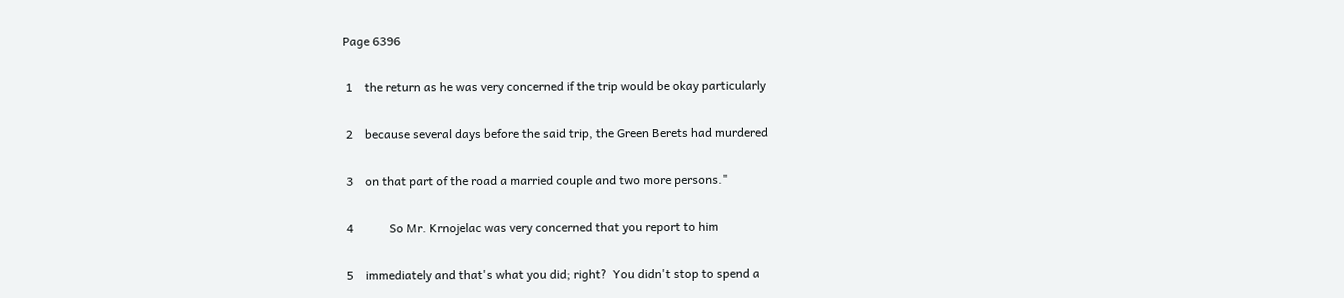Page 6396

 1    the return as he was very concerned if the trip would be okay particularly

 2    because several days before the said trip, the Green Berets had murdered

 3    on that part of the road a married couple and two more persons."

 4            So Mr. Krnojelac was very concerned that you report to him

 5    immediately and that's what you did; right?  You didn't stop to spend a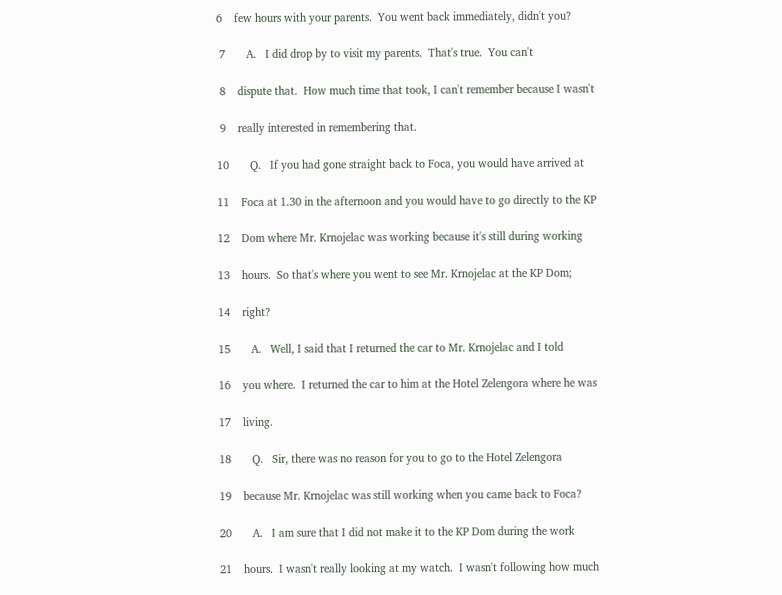6    few hours with your parents.  You went back immediately, didn't you?

 7       A.   I did drop by to visit my parents.  That's true.  You can't

 8    dispute that.  How much time that took, I can't remember because I wasn't

 9    really interested in remembering that.

10       Q.   If you had gone straight back to Foca, you would have arrived at

11    Foca at 1.30 in the afternoon and you would have to go directly to the KP

12    Dom where Mr. Krnojelac was working because it's still during working

13    hours.  So that's where you went to see Mr. Krnojelac at the KP Dom;

14    right?

15       A.   Well, I said that I returned the car to Mr. Krnojelac and I told

16    you where.  I returned the car to him at the Hotel Zelengora where he was

17    living.

18       Q.   Sir, there was no reason for you to go to the Hotel Zelengora

19    because Mr. Krnojelac was still working when you came back to Foca?

20       A.   I am sure that I did not make it to the KP Dom during the work

21    hours.  I wasn't really looking at my watch.  I wasn't following how much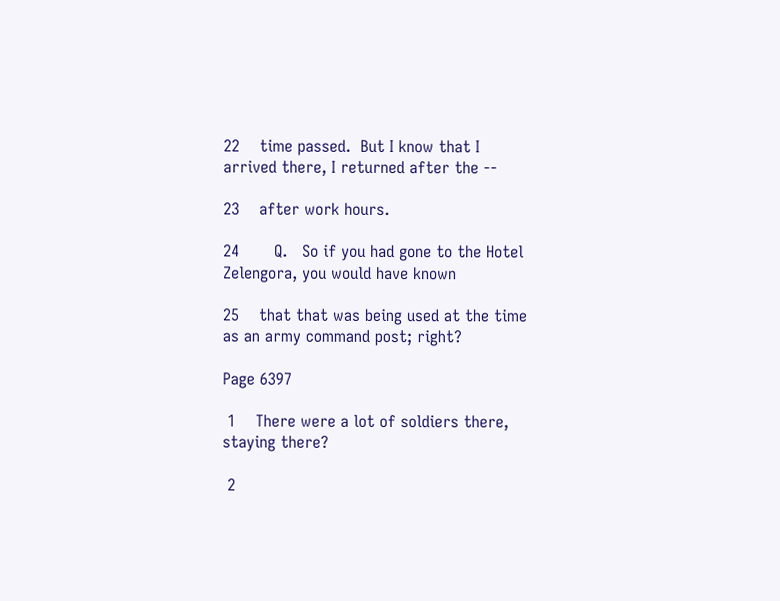22    time passed.  But I know that I arrived there, I returned after the --

23    after work hours.

24       Q.   So if you had gone to the Hotel Zelengora, you would have known

25    that that was being used at the time as an army command post; right?

Page 6397

 1    There were a lot of soldiers there, staying there?

 2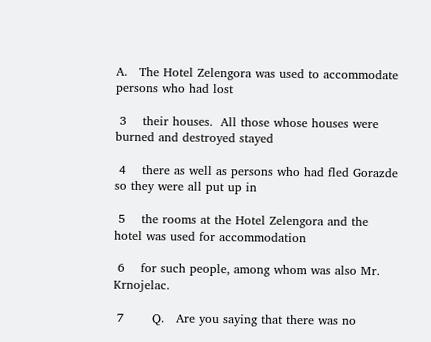A.   The Hotel Zelengora was used to accommodate persons who had lost

 3    their houses.  All those whose houses were burned and destroyed stayed

 4    there as well as persons who had fled Gorazde so they were all put up in

 5    the rooms at the Hotel Zelengora and the hotel was used for accommodation

 6    for such people, among whom was also Mr. Krnojelac.

 7       Q.   Are you saying that there was no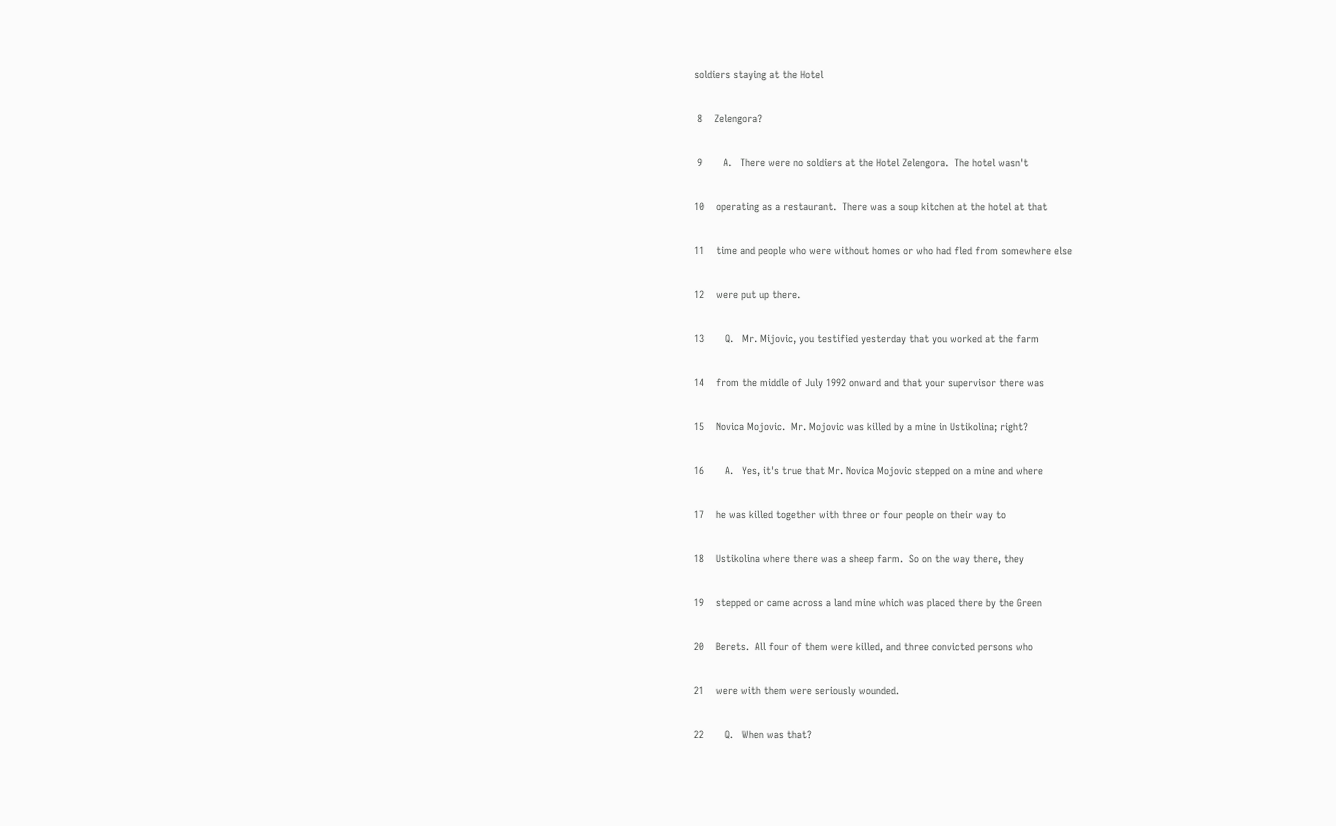soldiers staying at the Hotel

 8    Zelengora?

 9       A.   There were no soldiers at the Hotel Zelengora.  The hotel wasn't

10    operating as a restaurant.  There was a soup kitchen at the hotel at that

11    time and people who were without homes or who had fled from somewhere else

12    were put up there.

13       Q.   Mr. Mijovic, you testified yesterday that you worked at the farm

14    from the middle of July 1992 onward and that your supervisor there was

15    Novica Mojovic.  Mr. Mojovic was killed by a mine in Ustikolina; right?

16       A.   Yes, it's true that Mr. Novica Mojovic stepped on a mine and where

17    he was killed together with three or four people on their way to

18    Ustikolina where there was a sheep farm.  So on the way there, they

19    stepped or came across a land mine which was placed there by the Green

20    Berets.  All four of them were killed, and three convicted persons who

21    were with them were seriously wounded.

22       Q.   When was that?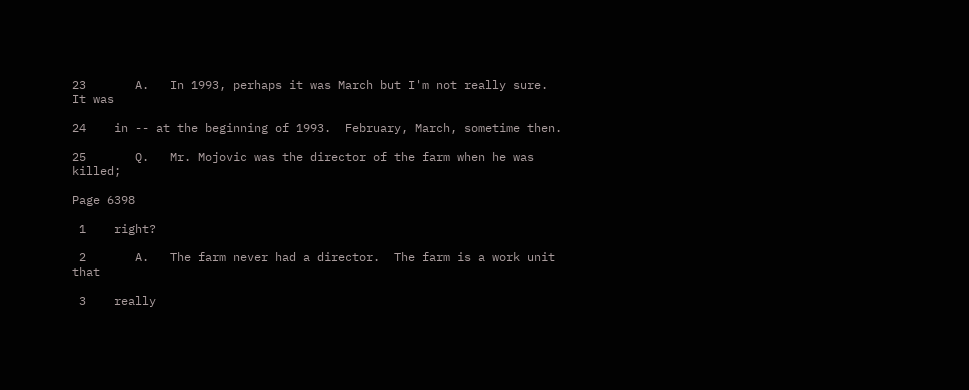23       A.   In 1993, perhaps it was March but I'm not really sure.  It was

24    in -- at the beginning of 1993.  February, March, sometime then.

25       Q.   Mr. Mojovic was the director of the farm when he was killed;

Page 6398

 1    right?

 2       A.   The farm never had a director.  The farm is a work unit that

 3    really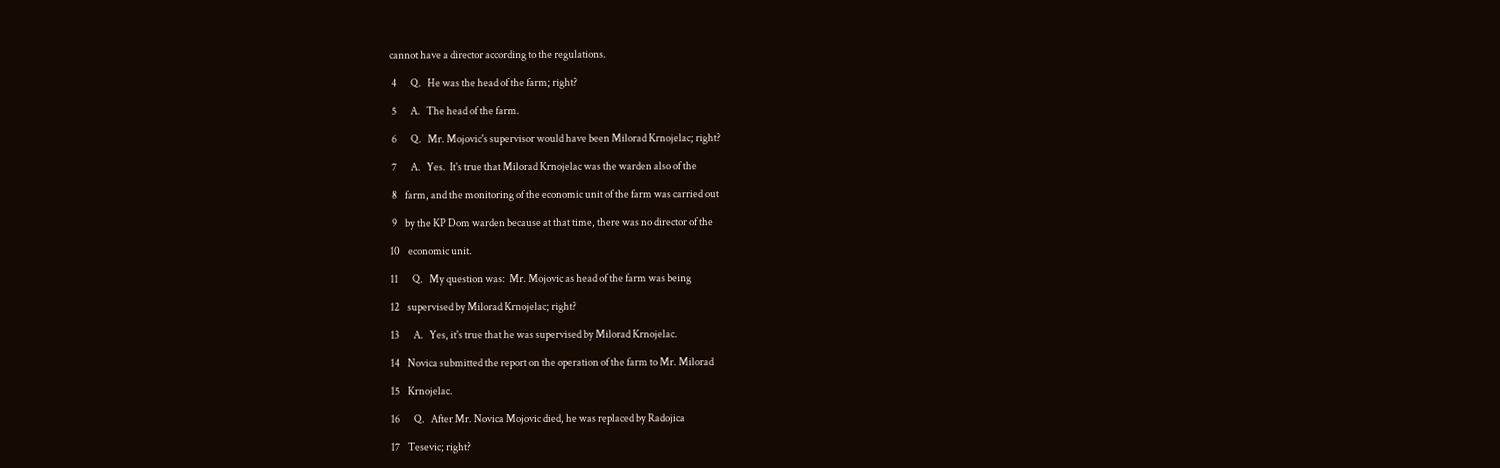cannot have a director according to the regulations.

 4       Q.   He was the head of the farm; right?

 5       A.   The head of the farm.

 6       Q.   Mr. Mojovic's supervisor would have been Milorad Krnojelac; right?

 7       A.   Yes.  It's true that Milorad Krnojelac was the warden also of the

 8    farm, and the monitoring of the economic unit of the farm was carried out

 9    by the KP Dom warden because at that time, there was no director of the

10    economic unit.

11       Q.   My question was:  Mr. Mojovic as head of the farm was being

12    supervised by Milorad Krnojelac; right?

13       A.   Yes, it's true that he was supervised by Milorad Krnojelac.

14    Novica submitted the report on the operation of the farm to Mr. Milorad

15    Krnojelac.

16       Q.   After Mr. Novica Mojovic died, he was replaced by Radojica

17    Tesevic; right?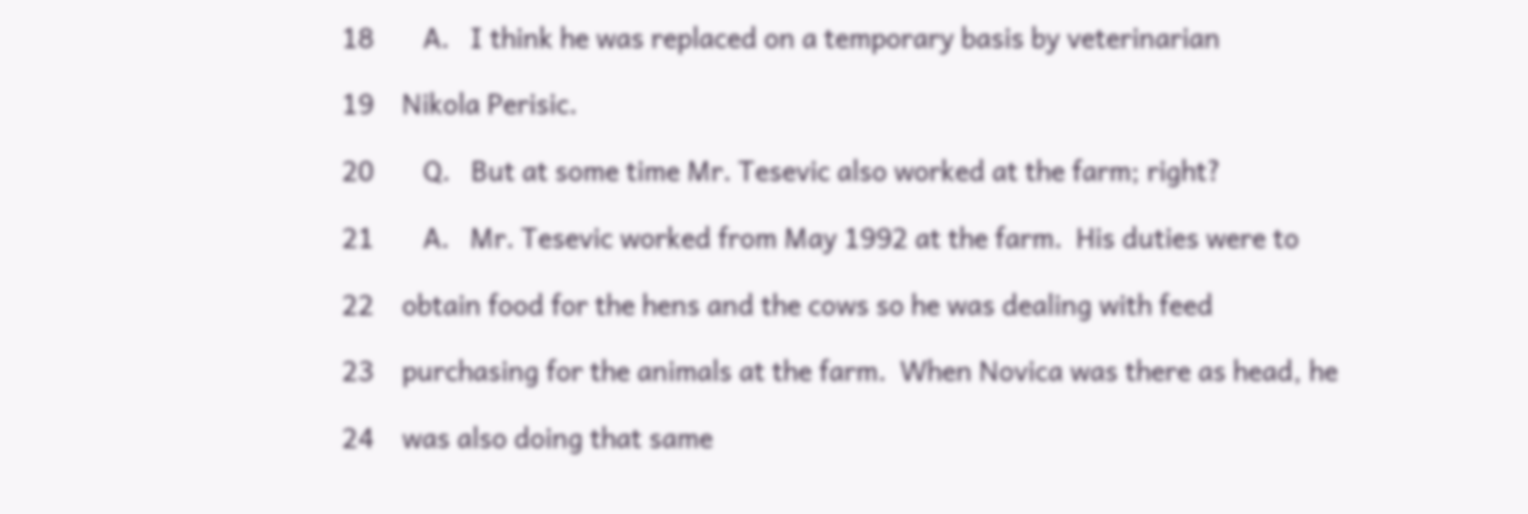18       A.   I think he was replaced on a temporary basis by veterinarian

19    Nikola Perisic.

20       Q.   But at some time Mr. Tesevic also worked at the farm; right?

21       A.   Mr. Tesevic worked from May 1992 at the farm.  His duties were to

22    obtain food for the hens and the cows so he was dealing with feed

23    purchasing for the animals at the farm.  When Novica was there as head, he

24    was also doing that same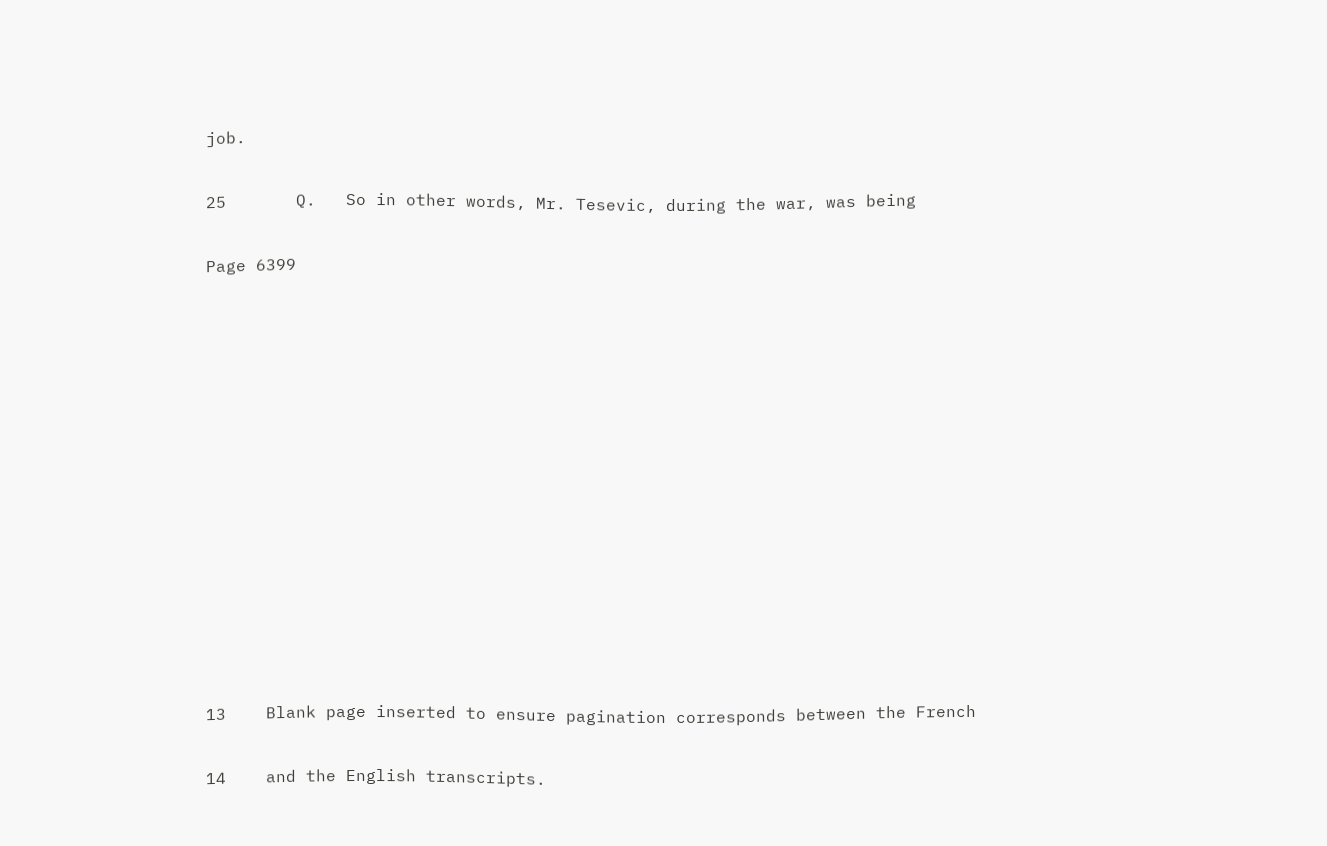job.

25       Q.   So in other words, Mr. Tesevic, during the war, was being

Page 6399













13    Blank page inserted to ensure pagination corresponds between the French

14    and the English transcripts.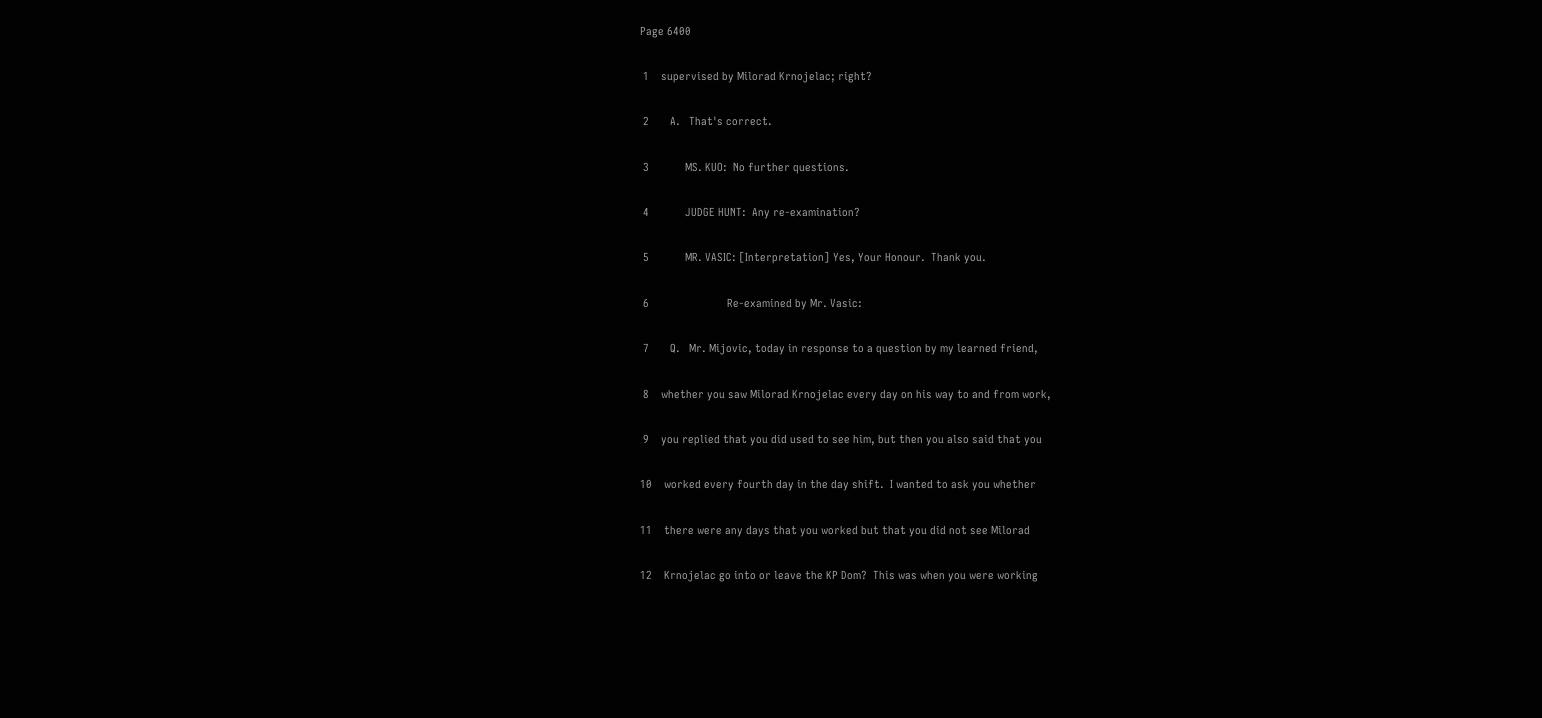Page 6400

 1    supervised by Milorad Krnojelac; right?

 2       A.   That's correct.

 3            MS. KUO:  No further questions.

 4            JUDGE HUNT:  Any re-examination?

 5            MR. VASIC: [Interpretation] Yes, Your Honour.  Thank you.

 6                          Re-examined by Mr. Vasic:

 7       Q.   Mr. Mijovic, today in response to a question by my learned friend,

 8    whether you saw Milorad Krnojelac every day on his way to and from work,

 9    you replied that you did used to see him, but then you also said that you

10    worked every fourth day in the day shift.  I wanted to ask you whether

11    there were any days that you worked but that you did not see Milorad

12    Krnojelac go into or leave the KP Dom?  This was when you were working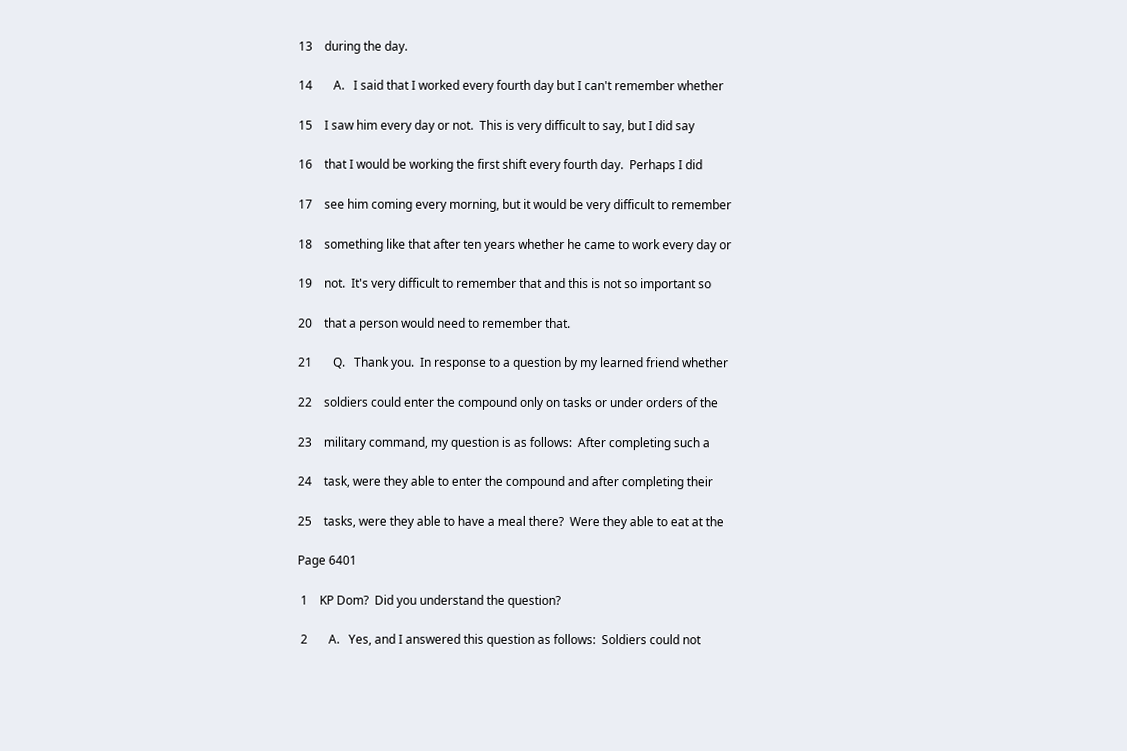13    during the day.

14       A.   I said that I worked every fourth day but I can't remember whether

15    I saw him every day or not.  This is very difficult to say, but I did say

16    that I would be working the first shift every fourth day.  Perhaps I did

17    see him coming every morning, but it would be very difficult to remember

18    something like that after ten years whether he came to work every day or

19    not.  It's very difficult to remember that and this is not so important so

20    that a person would need to remember that.

21       Q.   Thank you.  In response to a question by my learned friend whether

22    soldiers could enter the compound only on tasks or under orders of the

23    military command, my question is as follows:  After completing such a

24    task, were they able to enter the compound and after completing their

25    tasks, were they able to have a meal there?  Were they able to eat at the

Page 6401

 1    KP Dom?  Did you understand the question?

 2       A.   Yes, and I answered this question as follows:  Soldiers could not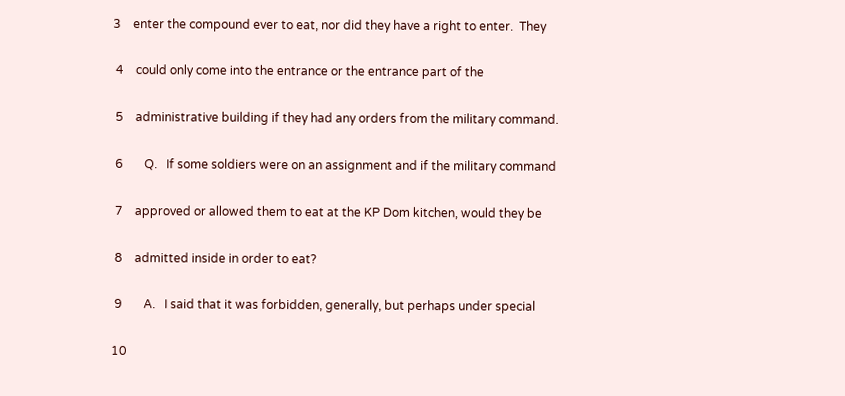3    enter the compound ever to eat, nor did they have a right to enter.  They

 4    could only come into the entrance or the entrance part of the

 5    administrative building if they had any orders from the military command.

 6       Q.   If some soldiers were on an assignment and if the military command

 7    approved or allowed them to eat at the KP Dom kitchen, would they be

 8    admitted inside in order to eat?

 9       A.   I said that it was forbidden, generally, but perhaps under special

10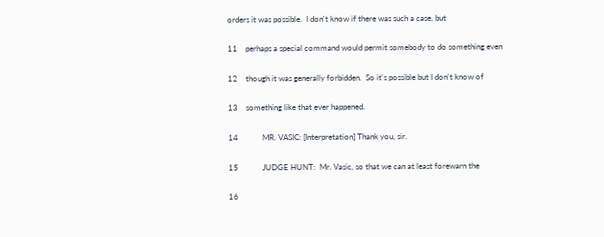orders it was possible.  I don't know if there was such a case, but

11    perhaps a special command would permit somebody to do something even

12    though it was generally forbidden.  So it's possible but I don't know of

13    something like that ever happened.

14            MR. VASIC: [Interpretation] Thank you, sir.

15            JUDGE HUNT:  Mr. Vasic, so that we can at least forewarn the

16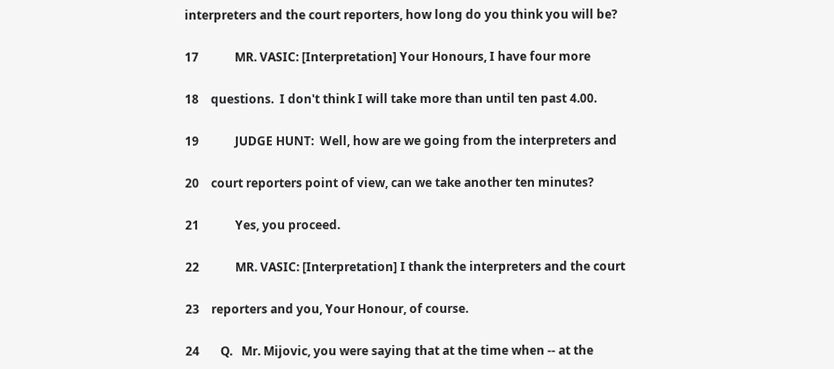interpreters and the court reporters, how long do you think you will be?

17            MR. VASIC: [Interpretation] Your Honours, I have four more

18    questions.  I don't think I will take more than until ten past 4.00.

19            JUDGE HUNT:  Well, how are we going from the interpreters and

20    court reporters point of view, can we take another ten minutes?

21            Yes, you proceed.

22            MR. VASIC: [Interpretation] I thank the interpreters and the court

23    reporters and you, Your Honour, of course.

24       Q.   Mr. Mijovic, you were saying that at the time when -- at the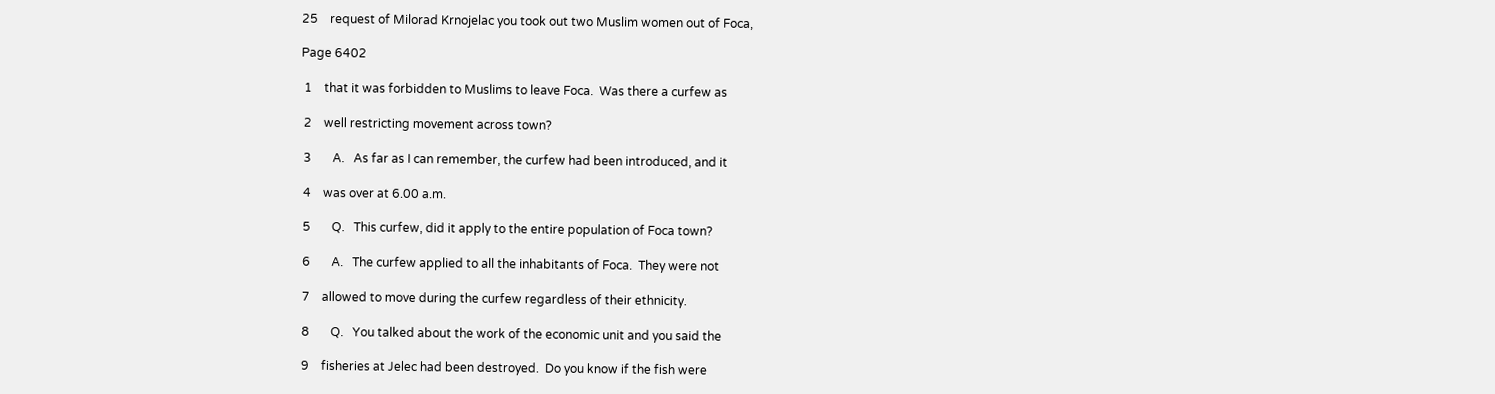25    request of Milorad Krnojelac you took out two Muslim women out of Foca,

Page 6402

 1    that it was forbidden to Muslims to leave Foca.  Was there a curfew as

 2    well restricting movement across town?

 3       A.   As far as I can remember, the curfew had been introduced, and it

 4    was over at 6.00 a.m.

 5       Q.   This curfew, did it apply to the entire population of Foca town?

 6       A.   The curfew applied to all the inhabitants of Foca.  They were not

 7    allowed to move during the curfew regardless of their ethnicity.

 8       Q.   You talked about the work of the economic unit and you said the

 9    fisheries at Jelec had been destroyed.  Do you know if the fish were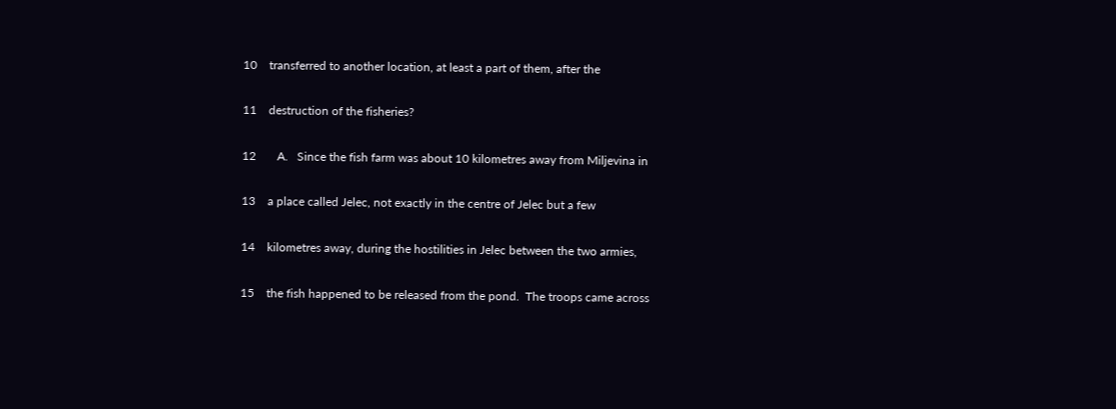10    transferred to another location, at least a part of them, after the

11    destruction of the fisheries?

12       A.   Since the fish farm was about 10 kilometres away from Miljevina in

13    a place called Jelec, not exactly in the centre of Jelec but a few

14    kilometres away, during the hostilities in Jelec between the two armies,

15    the fish happened to be released from the pond.  The troops came across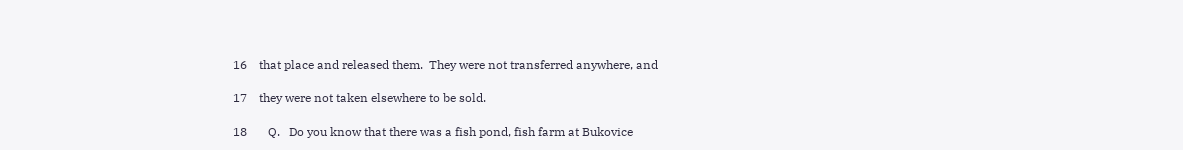16    that place and released them.  They were not transferred anywhere, and

17    they were not taken elsewhere to be sold.

18       Q.   Do you know that there was a fish pond, fish farm at Bukovice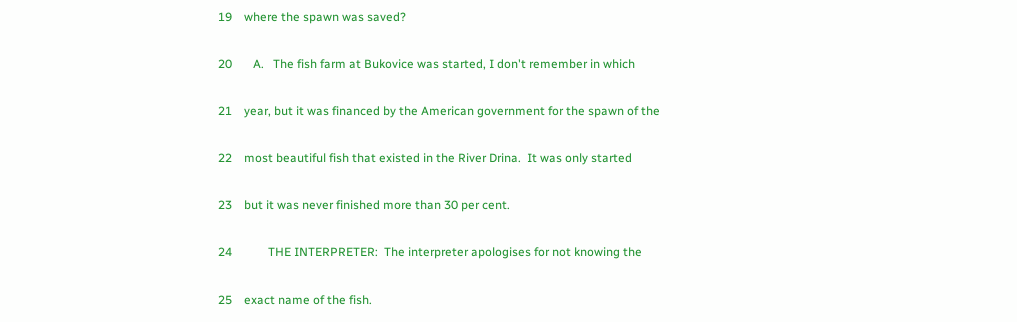19    where the spawn was saved?

20       A.   The fish farm at Bukovice was started, I don't remember in which

21    year, but it was financed by the American government for the spawn of the

22    most beautiful fish that existed in the River Drina.  It was only started

23    but it was never finished more than 30 per cent.

24            THE INTERPRETER:  The interpreter apologises for not knowing the

25    exact name of the fish.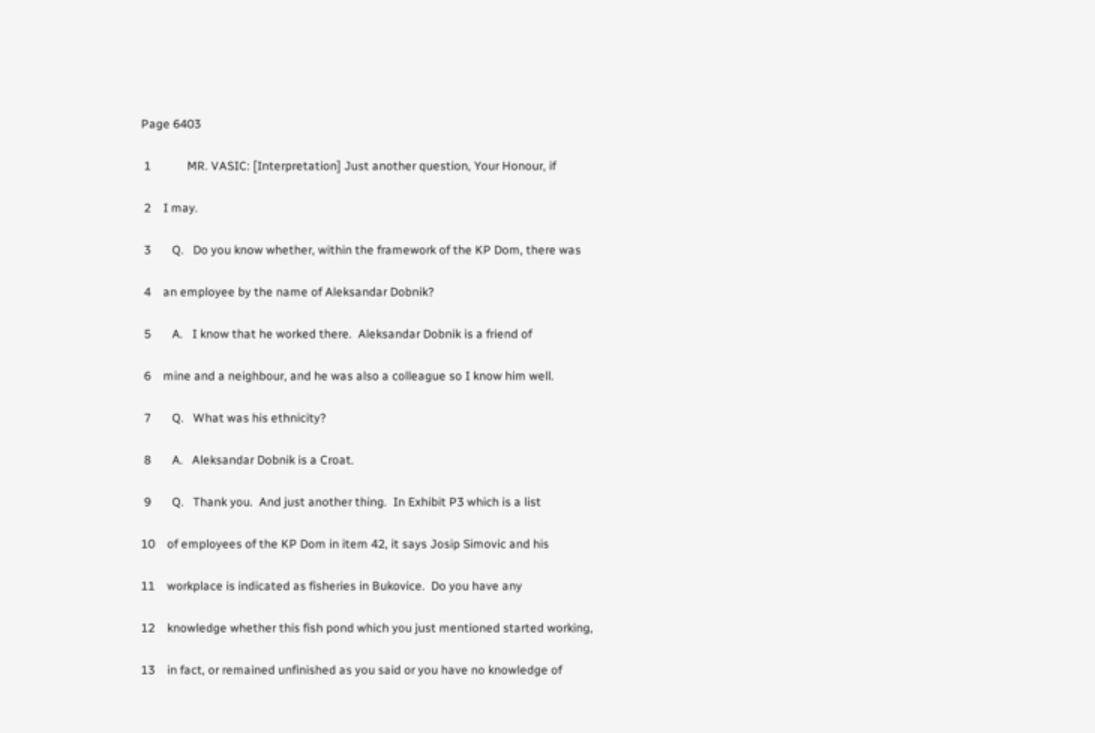Page 6403

 1            MR. VASIC: [Interpretation] Just another question, Your Honour, if

 2    I may.

 3       Q.   Do you know whether, within the framework of the KP Dom, there was

 4    an employee by the name of Aleksandar Dobnik?

 5       A.   I know that he worked there.  Aleksandar Dobnik is a friend of

 6    mine and a neighbour, and he was also a colleague so I know him well.

 7       Q.   What was his ethnicity?

 8       A.   Aleksandar Dobnik is a Croat.

 9       Q.   Thank you.  And just another thing.  In Exhibit P3 which is a list

10    of employees of the KP Dom in item 42, it says Josip Simovic and his

11    workplace is indicated as fisheries in Bukovice.  Do you have any

12    knowledge whether this fish pond which you just mentioned started working,

13    in fact, or remained unfinished as you said or you have no knowledge of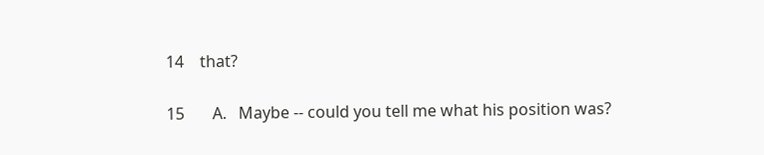14    that?

15       A.   Maybe -- could you tell me what his position was?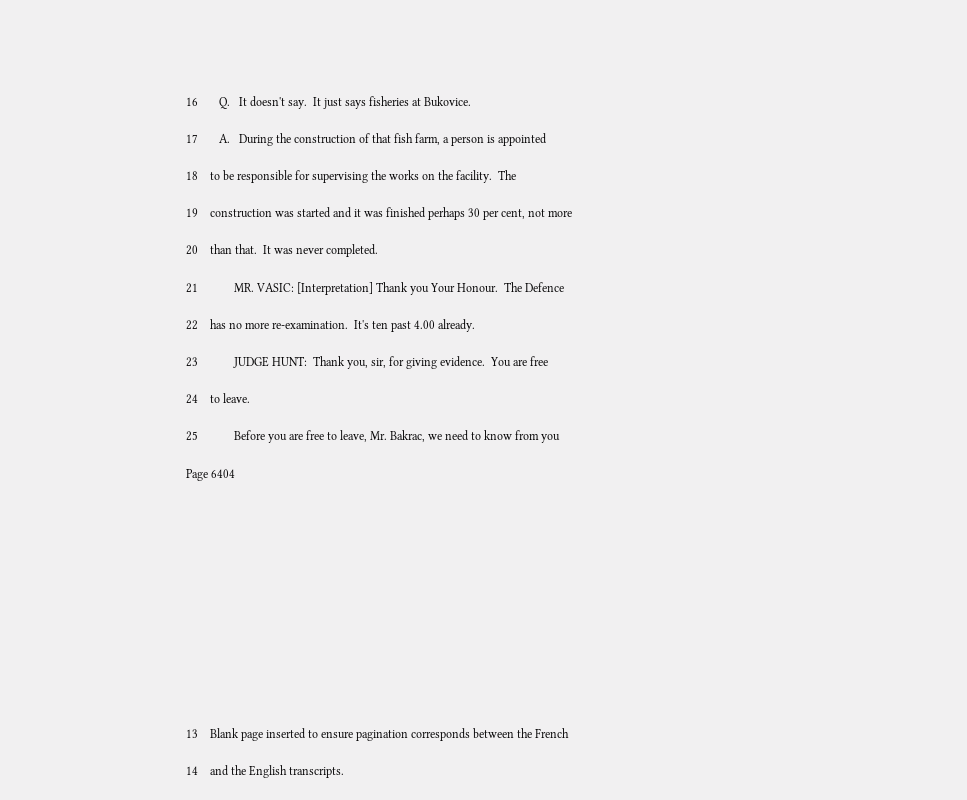16       Q.   It doesn't say.  It just says fisheries at Bukovice.

17       A.   During the construction of that fish farm, a person is appointed

18    to be responsible for supervising the works on the facility.  The

19    construction was started and it was finished perhaps 30 per cent, not more

20    than that.  It was never completed.

21            MR. VASIC: [Interpretation] Thank you Your Honour.  The Defence

22    has no more re-examination.  It's ten past 4.00 already.

23            JUDGE HUNT:  Thank you, sir, for giving evidence.  You are free

24    to leave.

25            Before you are free to leave, Mr. Bakrac, we need to know from you

Page 6404













13    Blank page inserted to ensure pagination corresponds between the French

14    and the English transcripts.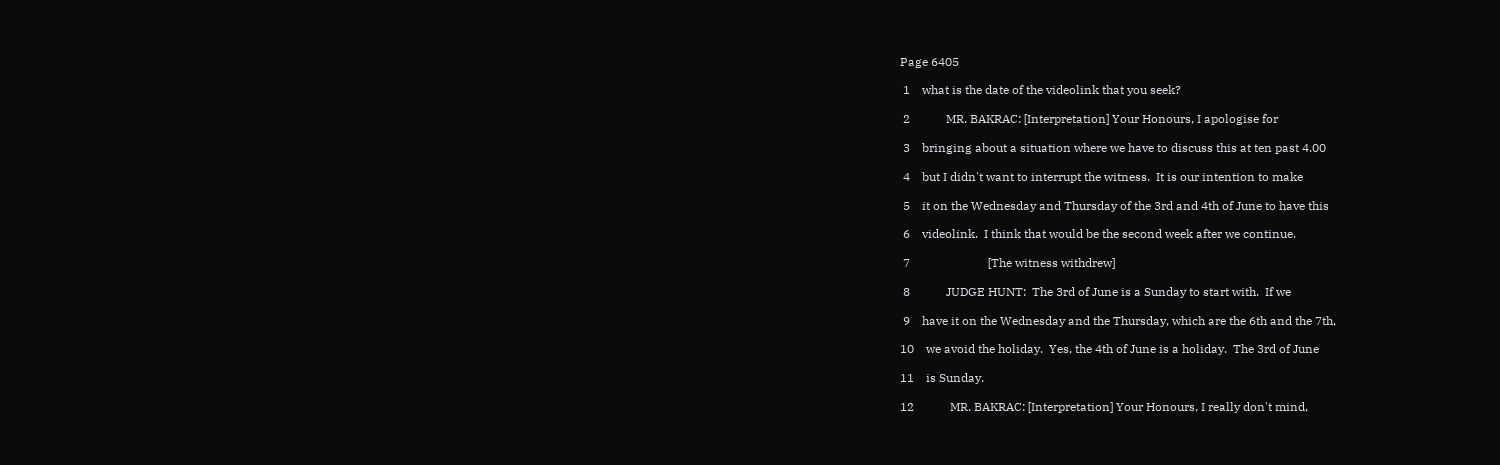Page 6405

 1    what is the date of the videolink that you seek?

 2            MR. BAKRAC: [Interpretation] Your Honours, I apologise for

 3    bringing about a situation where we have to discuss this at ten past 4.00

 4    but I didn't want to interrupt the witness.  It is our intention to make

 5    it on the Wednesday and Thursday of the 3rd and 4th of June to have this

 6    videolink.  I think that would be the second week after we continue.

 7                          [The witness withdrew]

 8            JUDGE HUNT:  The 3rd of June is a Sunday to start with.  If we

 9    have it on the Wednesday and the Thursday, which are the 6th and the 7th,

10    we avoid the holiday.  Yes, the 4th of June is a holiday.  The 3rd of June

11    is Sunday.

12            MR. BAKRAC: [Interpretation] Your Honours, I really don't mind,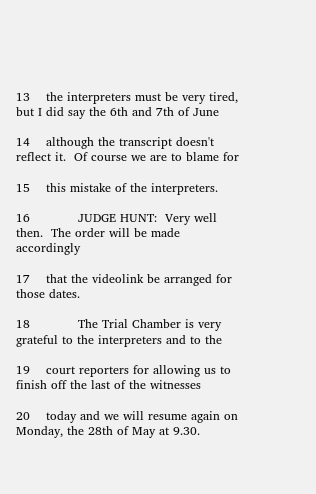13    the interpreters must be very tired, but I did say the 6th and 7th of June

14    although the transcript doesn't reflect it.  Of course we are to blame for

15    this mistake of the interpreters.

16            JUDGE HUNT:  Very well then.  The order will be made accordingly

17    that the videolink be arranged for those dates.

18            The Trial Chamber is very grateful to the interpreters and to the

19    court reporters for allowing us to finish off the last of the witnesses

20    today and we will resume again on Monday, the 28th of May at 9.30.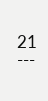21                          ---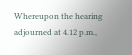Whereupon the hearing adjourned at 4.12 p.m.,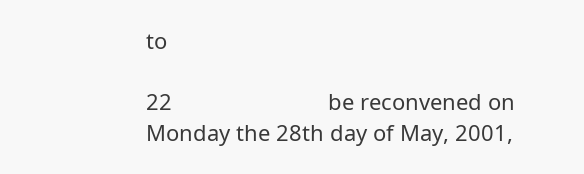to

22                          be reconvened on Monday the 28th day of May, 2001,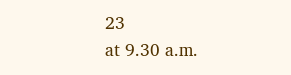23                          at 9.30 a.m.